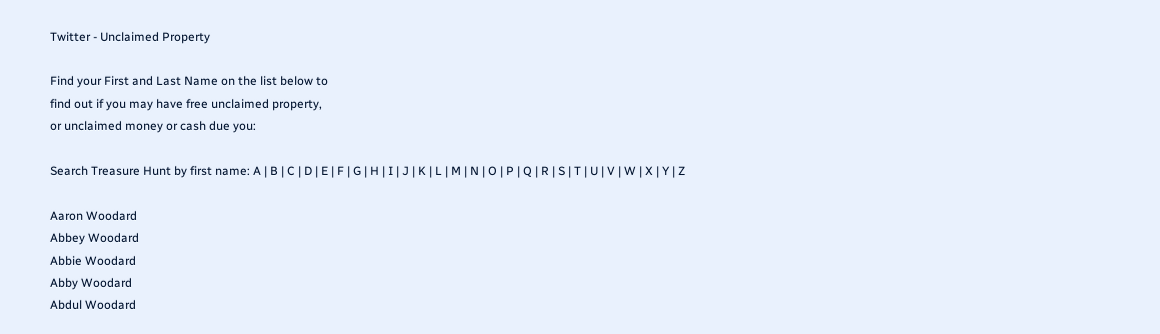Twitter - Unclaimed Property

Find your First and Last Name on the list below to
find out if you may have free unclaimed property,
or unclaimed money or cash due you:

Search Treasure Hunt by first name: A | B | C | D | E | F | G | H | I | J | K | L | M | N | O | P | Q | R | S | T | U | V | W | X | Y | Z

Aaron Woodard
Abbey Woodard
Abbie Woodard
Abby Woodard
Abdul Woodard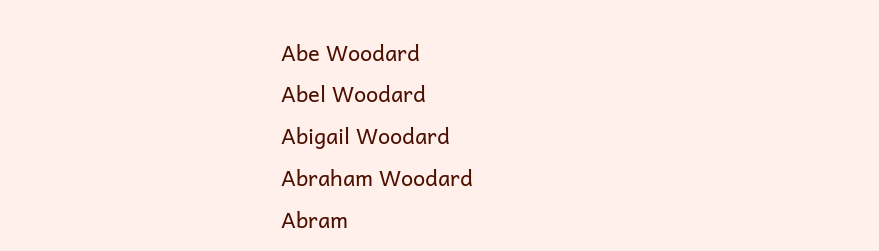Abe Woodard
Abel Woodard
Abigail Woodard
Abraham Woodard
Abram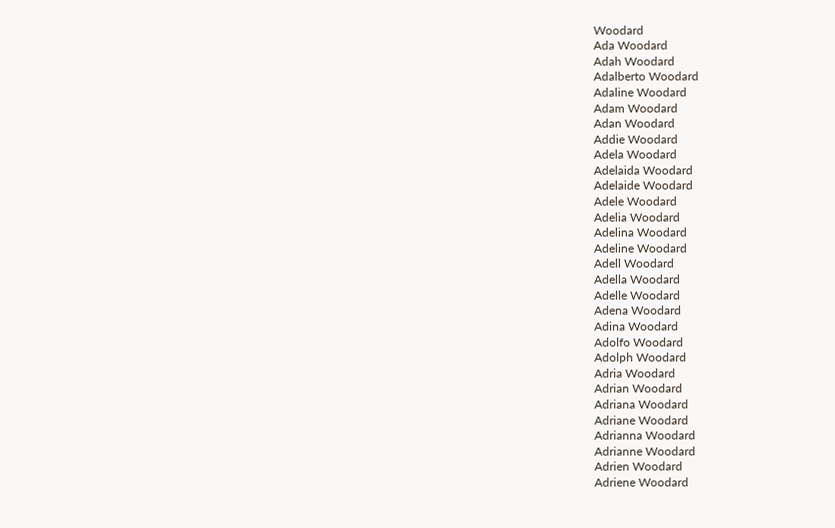Woodard
Ada Woodard
Adah Woodard
Adalberto Woodard
Adaline Woodard
Adam Woodard
Adan Woodard
Addie Woodard
Adela Woodard
Adelaida Woodard
Adelaide Woodard
Adele Woodard
Adelia Woodard
Adelina Woodard
Adeline Woodard
Adell Woodard
Adella Woodard
Adelle Woodard
Adena Woodard
Adina Woodard
Adolfo Woodard
Adolph Woodard
Adria Woodard
Adrian Woodard
Adriana Woodard
Adriane Woodard
Adrianna Woodard
Adrianne Woodard
Adrien Woodard
Adriene Woodard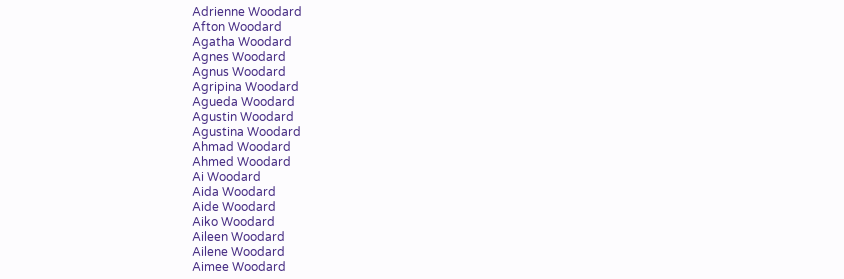Adrienne Woodard
Afton Woodard
Agatha Woodard
Agnes Woodard
Agnus Woodard
Agripina Woodard
Agueda Woodard
Agustin Woodard
Agustina Woodard
Ahmad Woodard
Ahmed Woodard
Ai Woodard
Aida Woodard
Aide Woodard
Aiko Woodard
Aileen Woodard
Ailene Woodard
Aimee Woodard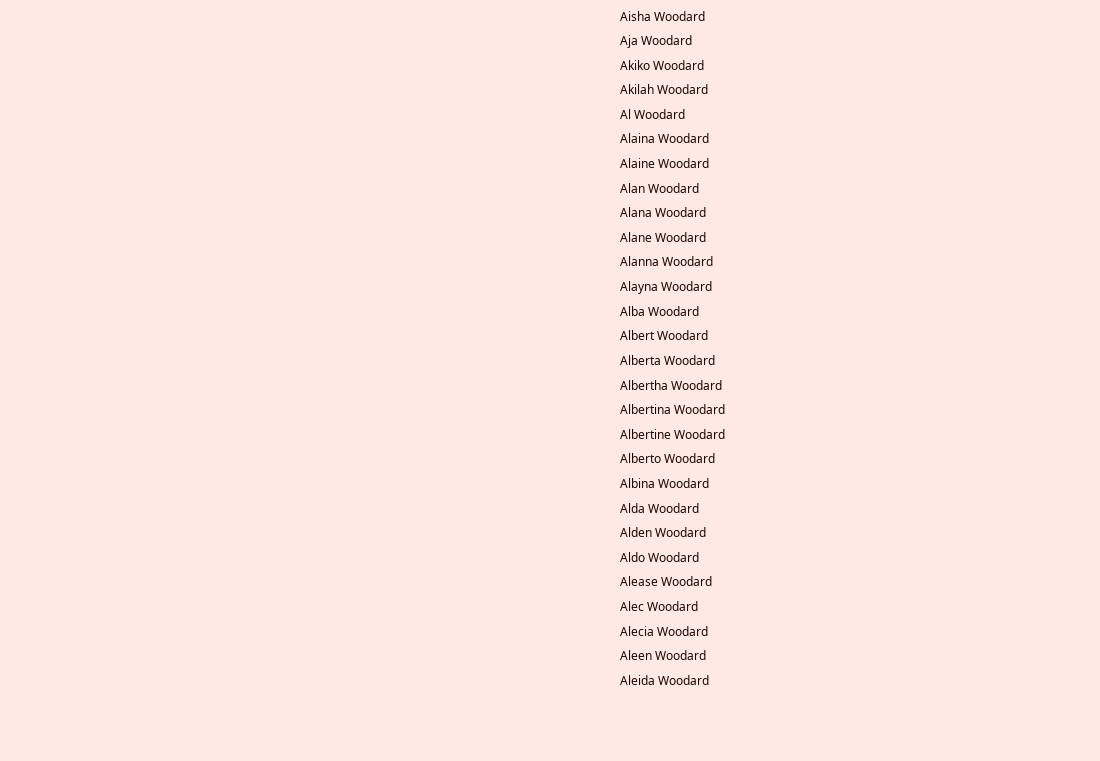Aisha Woodard
Aja Woodard
Akiko Woodard
Akilah Woodard
Al Woodard
Alaina Woodard
Alaine Woodard
Alan Woodard
Alana Woodard
Alane Woodard
Alanna Woodard
Alayna Woodard
Alba Woodard
Albert Woodard
Alberta Woodard
Albertha Woodard
Albertina Woodard
Albertine Woodard
Alberto Woodard
Albina Woodard
Alda Woodard
Alden Woodard
Aldo Woodard
Alease Woodard
Alec Woodard
Alecia Woodard
Aleen Woodard
Aleida Woodard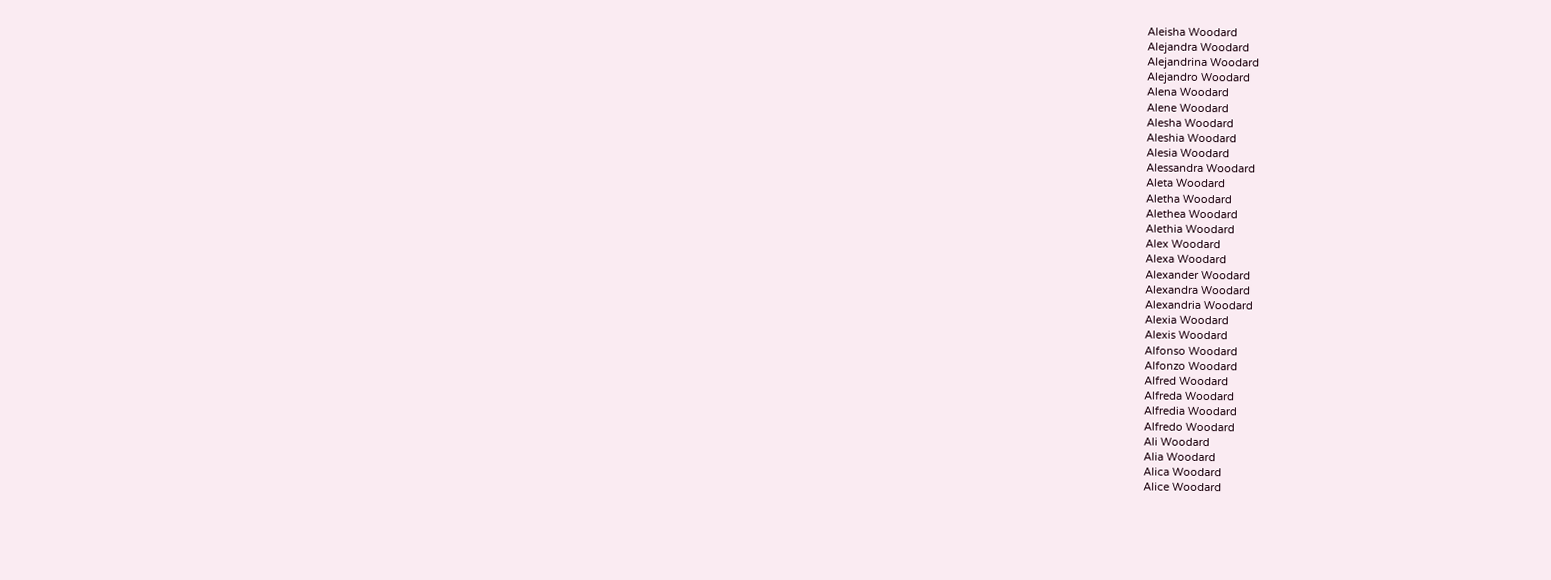Aleisha Woodard
Alejandra Woodard
Alejandrina Woodard
Alejandro Woodard
Alena Woodard
Alene Woodard
Alesha Woodard
Aleshia Woodard
Alesia Woodard
Alessandra Woodard
Aleta Woodard
Aletha Woodard
Alethea Woodard
Alethia Woodard
Alex Woodard
Alexa Woodard
Alexander Woodard
Alexandra Woodard
Alexandria Woodard
Alexia Woodard
Alexis Woodard
Alfonso Woodard
Alfonzo Woodard
Alfred Woodard
Alfreda Woodard
Alfredia Woodard
Alfredo Woodard
Ali Woodard
Alia Woodard
Alica Woodard
Alice Woodard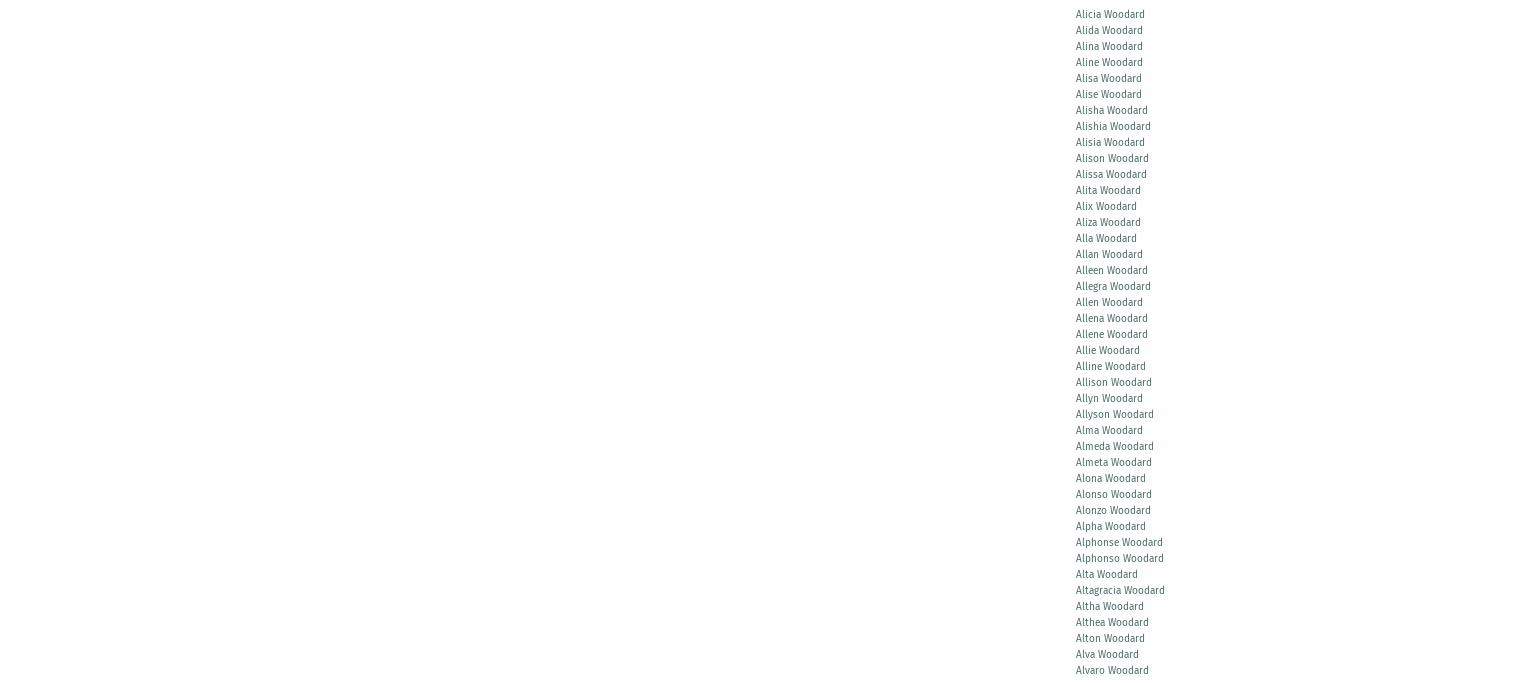Alicia Woodard
Alida Woodard
Alina Woodard
Aline Woodard
Alisa Woodard
Alise Woodard
Alisha Woodard
Alishia Woodard
Alisia Woodard
Alison Woodard
Alissa Woodard
Alita Woodard
Alix Woodard
Aliza Woodard
Alla Woodard
Allan Woodard
Alleen Woodard
Allegra Woodard
Allen Woodard
Allena Woodard
Allene Woodard
Allie Woodard
Alline Woodard
Allison Woodard
Allyn Woodard
Allyson Woodard
Alma Woodard
Almeda Woodard
Almeta Woodard
Alona Woodard
Alonso Woodard
Alonzo Woodard
Alpha Woodard
Alphonse Woodard
Alphonso Woodard
Alta Woodard
Altagracia Woodard
Altha Woodard
Althea Woodard
Alton Woodard
Alva Woodard
Alvaro Woodard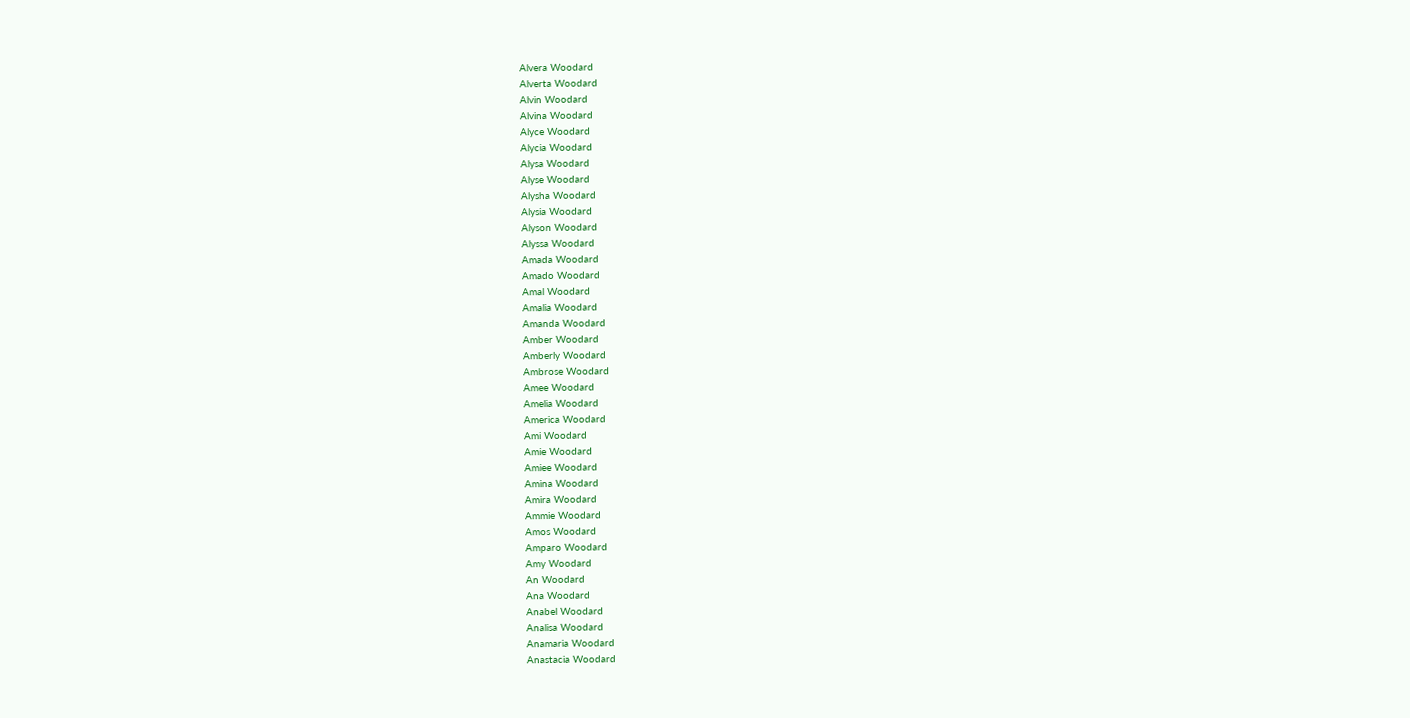Alvera Woodard
Alverta Woodard
Alvin Woodard
Alvina Woodard
Alyce Woodard
Alycia Woodard
Alysa Woodard
Alyse Woodard
Alysha Woodard
Alysia Woodard
Alyson Woodard
Alyssa Woodard
Amada Woodard
Amado Woodard
Amal Woodard
Amalia Woodard
Amanda Woodard
Amber Woodard
Amberly Woodard
Ambrose Woodard
Amee Woodard
Amelia Woodard
America Woodard
Ami Woodard
Amie Woodard
Amiee Woodard
Amina Woodard
Amira Woodard
Ammie Woodard
Amos Woodard
Amparo Woodard
Amy Woodard
An Woodard
Ana Woodard
Anabel Woodard
Analisa Woodard
Anamaria Woodard
Anastacia Woodard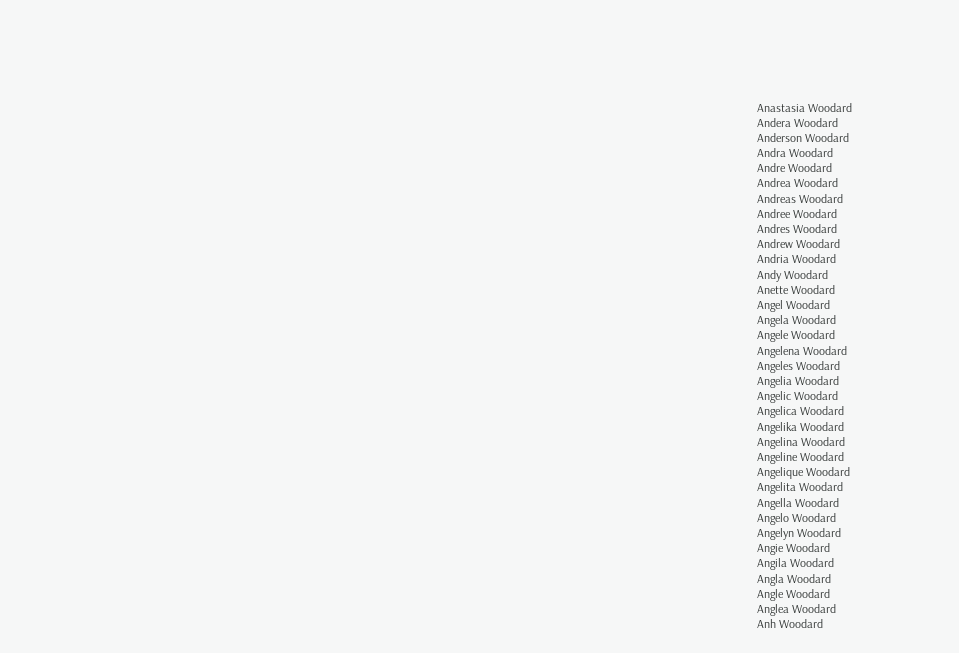Anastasia Woodard
Andera Woodard
Anderson Woodard
Andra Woodard
Andre Woodard
Andrea Woodard
Andreas Woodard
Andree Woodard
Andres Woodard
Andrew Woodard
Andria Woodard
Andy Woodard
Anette Woodard
Angel Woodard
Angela Woodard
Angele Woodard
Angelena Woodard
Angeles Woodard
Angelia Woodard
Angelic Woodard
Angelica Woodard
Angelika Woodard
Angelina Woodard
Angeline Woodard
Angelique Woodard
Angelita Woodard
Angella Woodard
Angelo Woodard
Angelyn Woodard
Angie Woodard
Angila Woodard
Angla Woodard
Angle Woodard
Anglea Woodard
Anh Woodard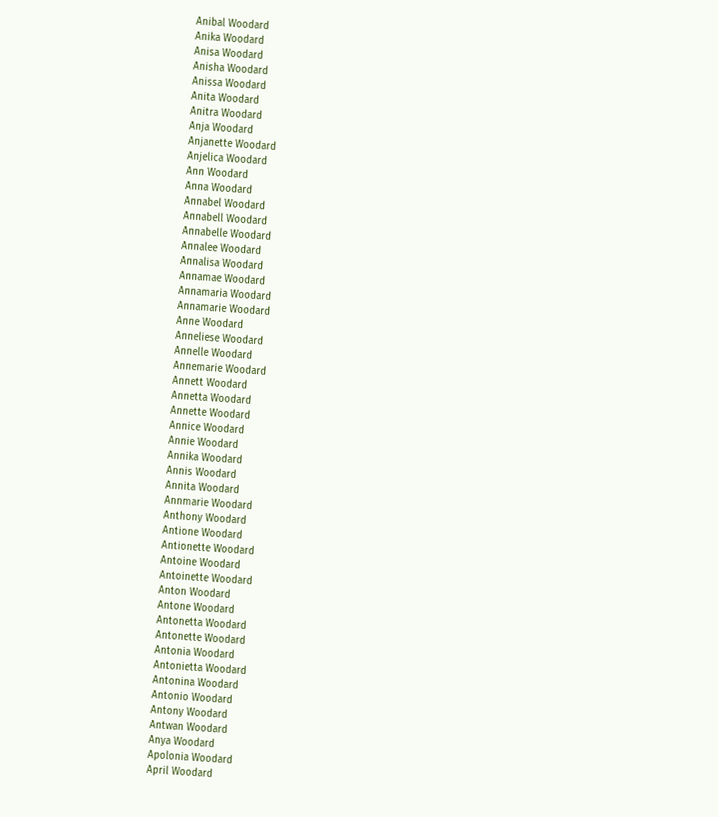Anibal Woodard
Anika Woodard
Anisa Woodard
Anisha Woodard
Anissa Woodard
Anita Woodard
Anitra Woodard
Anja Woodard
Anjanette Woodard
Anjelica Woodard
Ann Woodard
Anna Woodard
Annabel Woodard
Annabell Woodard
Annabelle Woodard
Annalee Woodard
Annalisa Woodard
Annamae Woodard
Annamaria Woodard
Annamarie Woodard
Anne Woodard
Anneliese Woodard
Annelle Woodard
Annemarie Woodard
Annett Woodard
Annetta Woodard
Annette Woodard
Annice Woodard
Annie Woodard
Annika Woodard
Annis Woodard
Annita Woodard
Annmarie Woodard
Anthony Woodard
Antione Woodard
Antionette Woodard
Antoine Woodard
Antoinette Woodard
Anton Woodard
Antone Woodard
Antonetta Woodard
Antonette Woodard
Antonia Woodard
Antonietta Woodard
Antonina Woodard
Antonio Woodard
Antony Woodard
Antwan Woodard
Anya Woodard
Apolonia Woodard
April Woodard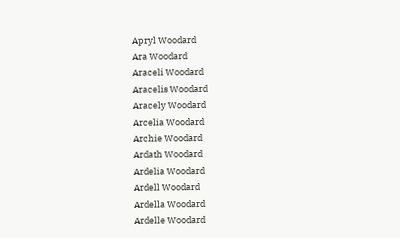Apryl Woodard
Ara Woodard
Araceli Woodard
Aracelis Woodard
Aracely Woodard
Arcelia Woodard
Archie Woodard
Ardath Woodard
Ardelia Woodard
Ardell Woodard
Ardella Woodard
Ardelle Woodard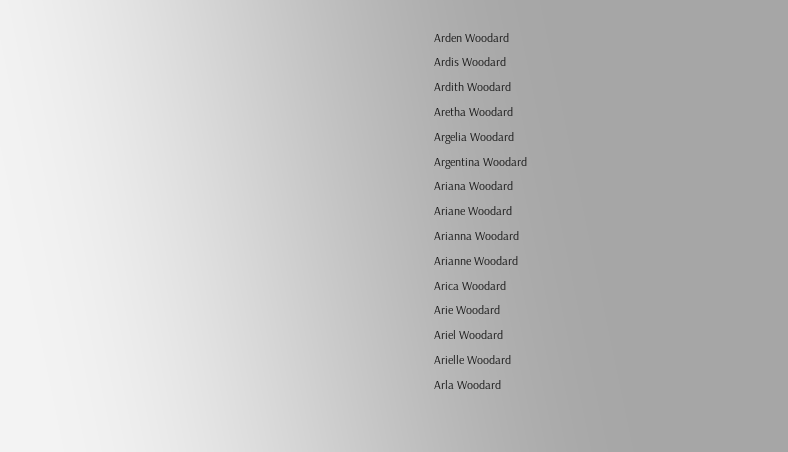Arden Woodard
Ardis Woodard
Ardith Woodard
Aretha Woodard
Argelia Woodard
Argentina Woodard
Ariana Woodard
Ariane Woodard
Arianna Woodard
Arianne Woodard
Arica Woodard
Arie Woodard
Ariel Woodard
Arielle Woodard
Arla Woodard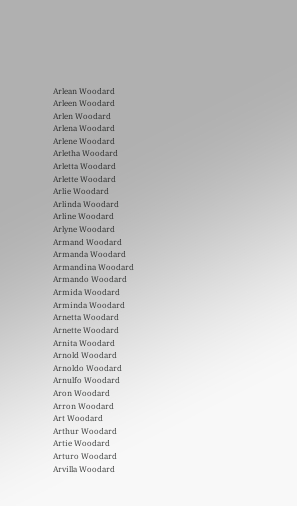Arlean Woodard
Arleen Woodard
Arlen Woodard
Arlena Woodard
Arlene Woodard
Arletha Woodard
Arletta Woodard
Arlette Woodard
Arlie Woodard
Arlinda Woodard
Arline Woodard
Arlyne Woodard
Armand Woodard
Armanda Woodard
Armandina Woodard
Armando Woodard
Armida Woodard
Arminda Woodard
Arnetta Woodard
Arnette Woodard
Arnita Woodard
Arnold Woodard
Arnoldo Woodard
Arnulfo Woodard
Aron Woodard
Arron Woodard
Art Woodard
Arthur Woodard
Artie Woodard
Arturo Woodard
Arvilla Woodard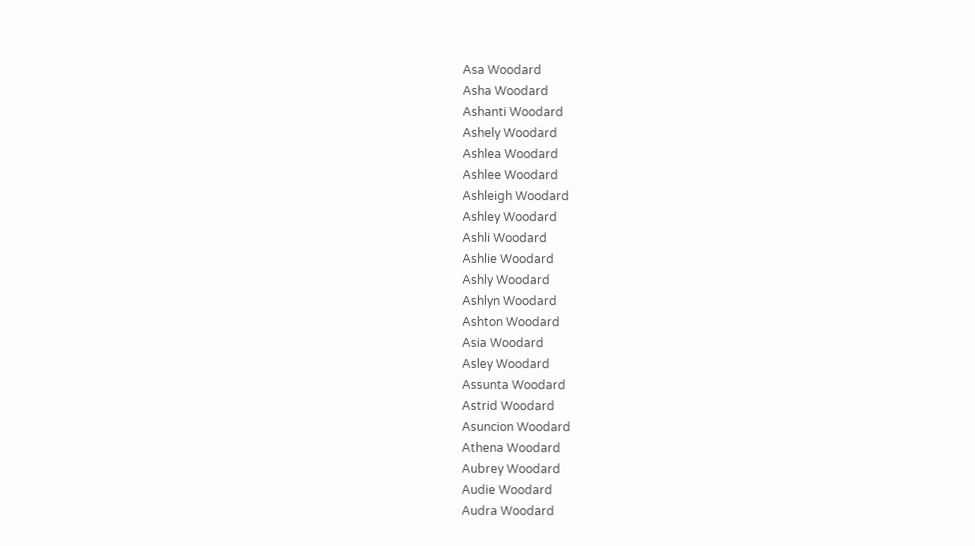Asa Woodard
Asha Woodard
Ashanti Woodard
Ashely Woodard
Ashlea Woodard
Ashlee Woodard
Ashleigh Woodard
Ashley Woodard
Ashli Woodard
Ashlie Woodard
Ashly Woodard
Ashlyn Woodard
Ashton Woodard
Asia Woodard
Asley Woodard
Assunta Woodard
Astrid Woodard
Asuncion Woodard
Athena Woodard
Aubrey Woodard
Audie Woodard
Audra Woodard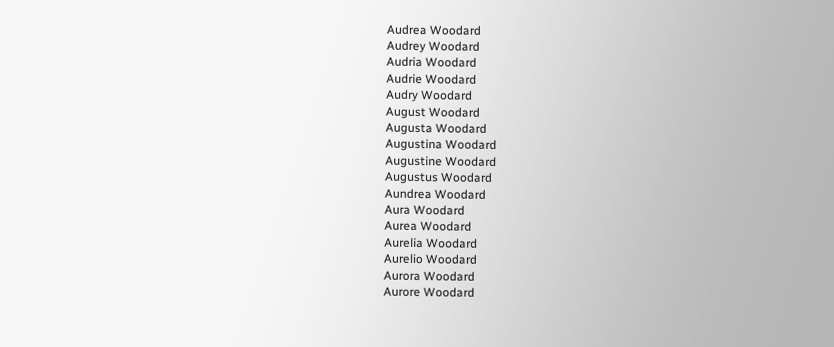Audrea Woodard
Audrey Woodard
Audria Woodard
Audrie Woodard
Audry Woodard
August Woodard
Augusta Woodard
Augustina Woodard
Augustine Woodard
Augustus Woodard
Aundrea Woodard
Aura Woodard
Aurea Woodard
Aurelia Woodard
Aurelio Woodard
Aurora Woodard
Aurore Woodard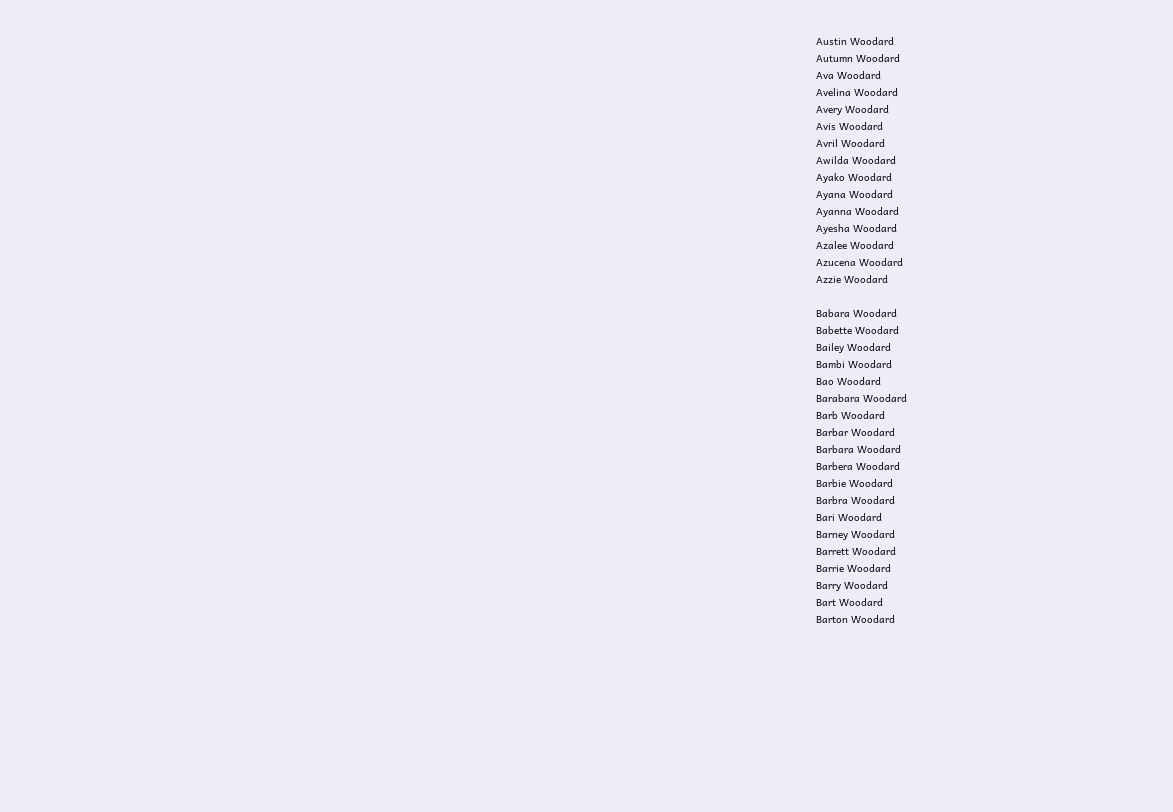Austin Woodard
Autumn Woodard
Ava Woodard
Avelina Woodard
Avery Woodard
Avis Woodard
Avril Woodard
Awilda Woodard
Ayako Woodard
Ayana Woodard
Ayanna Woodard
Ayesha Woodard
Azalee Woodard
Azucena Woodard
Azzie Woodard

Babara Woodard
Babette Woodard
Bailey Woodard
Bambi Woodard
Bao Woodard
Barabara Woodard
Barb Woodard
Barbar Woodard
Barbara Woodard
Barbera Woodard
Barbie Woodard
Barbra Woodard
Bari Woodard
Barney Woodard
Barrett Woodard
Barrie Woodard
Barry Woodard
Bart Woodard
Barton Woodard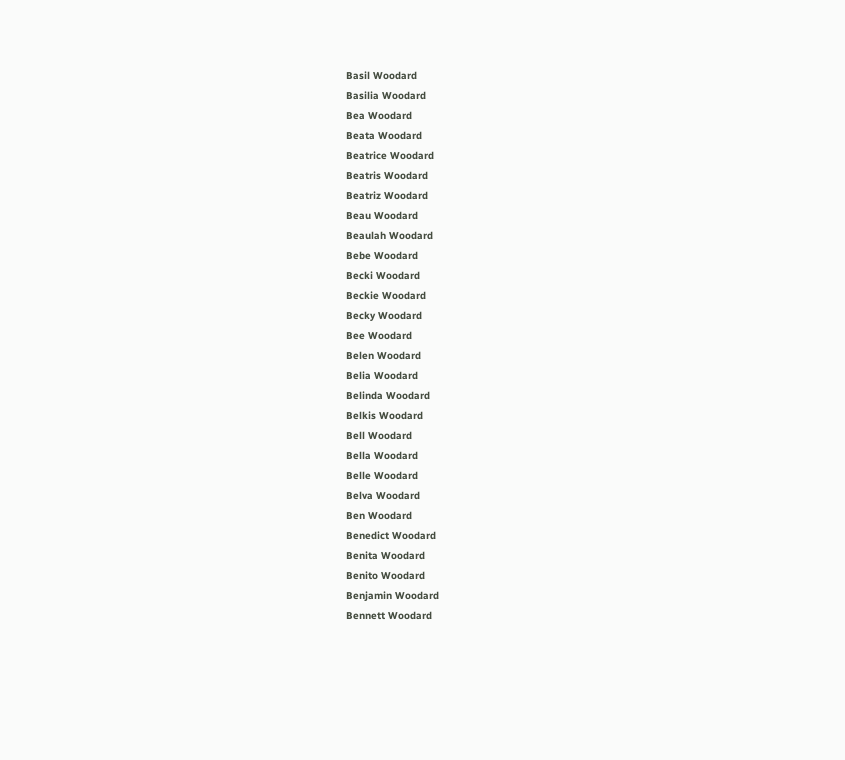Basil Woodard
Basilia Woodard
Bea Woodard
Beata Woodard
Beatrice Woodard
Beatris Woodard
Beatriz Woodard
Beau Woodard
Beaulah Woodard
Bebe Woodard
Becki Woodard
Beckie Woodard
Becky Woodard
Bee Woodard
Belen Woodard
Belia Woodard
Belinda Woodard
Belkis Woodard
Bell Woodard
Bella Woodard
Belle Woodard
Belva Woodard
Ben Woodard
Benedict Woodard
Benita Woodard
Benito Woodard
Benjamin Woodard
Bennett Woodard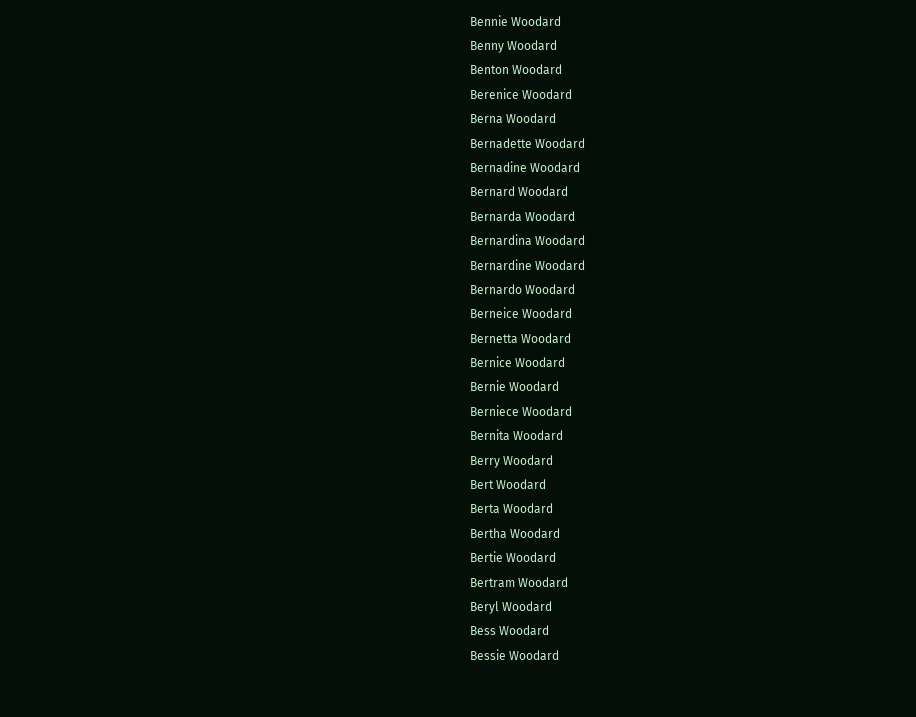Bennie Woodard
Benny Woodard
Benton Woodard
Berenice Woodard
Berna Woodard
Bernadette Woodard
Bernadine Woodard
Bernard Woodard
Bernarda Woodard
Bernardina Woodard
Bernardine Woodard
Bernardo Woodard
Berneice Woodard
Bernetta Woodard
Bernice Woodard
Bernie Woodard
Berniece Woodard
Bernita Woodard
Berry Woodard
Bert Woodard
Berta Woodard
Bertha Woodard
Bertie Woodard
Bertram Woodard
Beryl Woodard
Bess Woodard
Bessie Woodard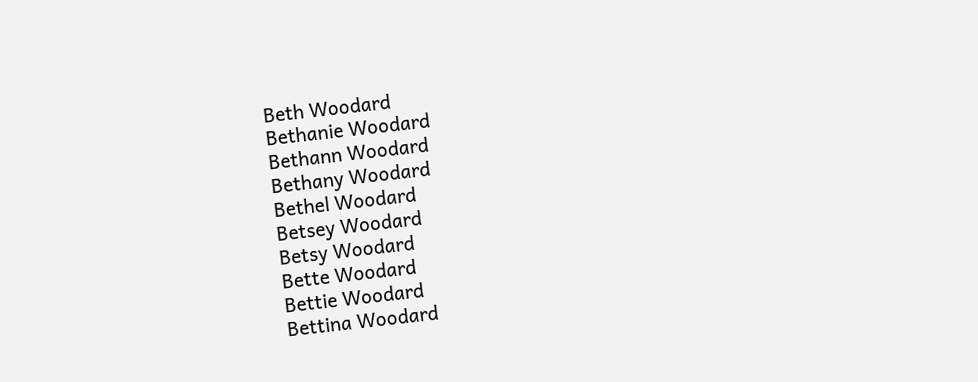Beth Woodard
Bethanie Woodard
Bethann Woodard
Bethany Woodard
Bethel Woodard
Betsey Woodard
Betsy Woodard
Bette Woodard
Bettie Woodard
Bettina Woodard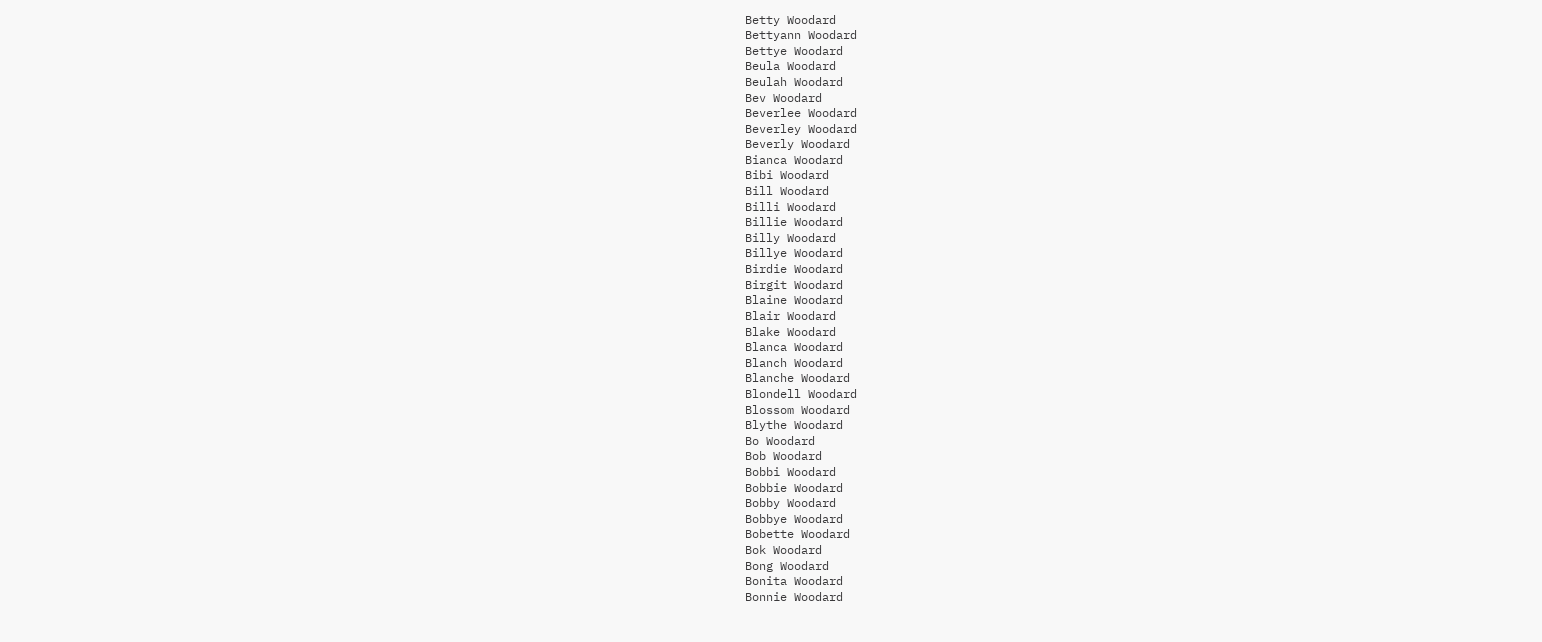Betty Woodard
Bettyann Woodard
Bettye Woodard
Beula Woodard
Beulah Woodard
Bev Woodard
Beverlee Woodard
Beverley Woodard
Beverly Woodard
Bianca Woodard
Bibi Woodard
Bill Woodard
Billi Woodard
Billie Woodard
Billy Woodard
Billye Woodard
Birdie Woodard
Birgit Woodard
Blaine Woodard
Blair Woodard
Blake Woodard
Blanca Woodard
Blanch Woodard
Blanche Woodard
Blondell Woodard
Blossom Woodard
Blythe Woodard
Bo Woodard
Bob Woodard
Bobbi Woodard
Bobbie Woodard
Bobby Woodard
Bobbye Woodard
Bobette Woodard
Bok Woodard
Bong Woodard
Bonita Woodard
Bonnie Woodard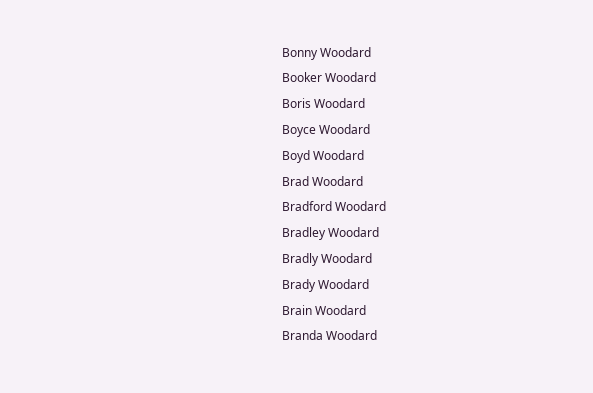Bonny Woodard
Booker Woodard
Boris Woodard
Boyce Woodard
Boyd Woodard
Brad Woodard
Bradford Woodard
Bradley Woodard
Bradly Woodard
Brady Woodard
Brain Woodard
Branda Woodard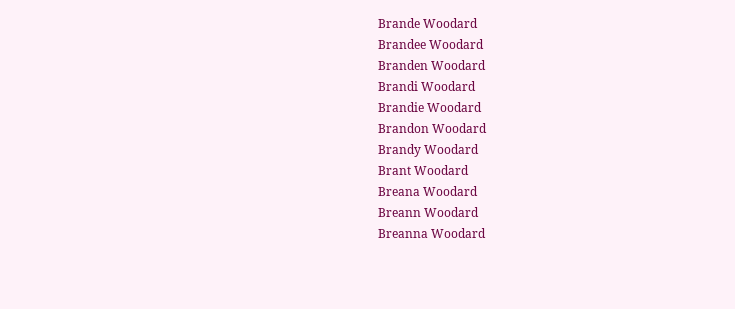Brande Woodard
Brandee Woodard
Branden Woodard
Brandi Woodard
Brandie Woodard
Brandon Woodard
Brandy Woodard
Brant Woodard
Breana Woodard
Breann Woodard
Breanna Woodard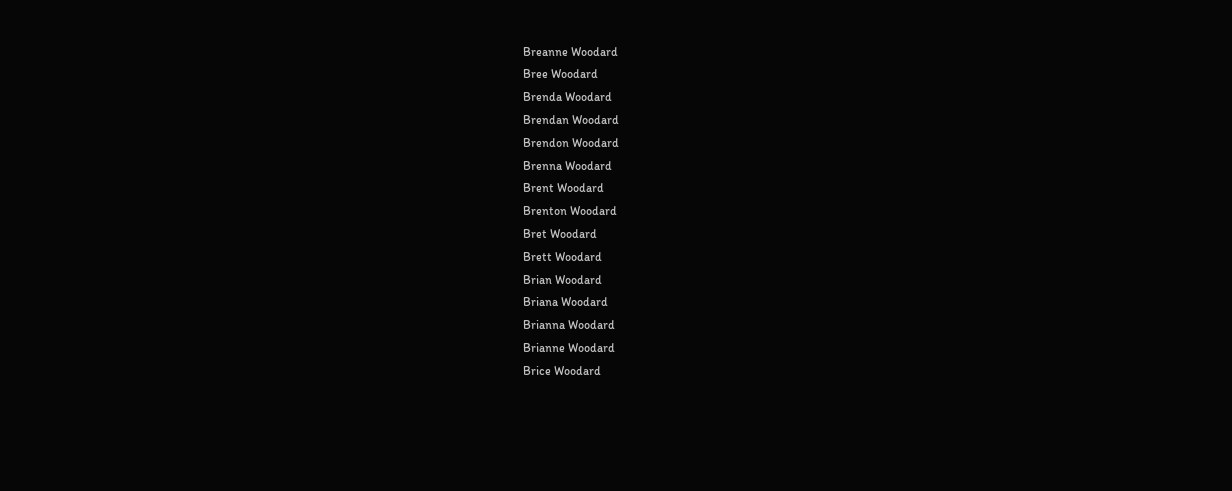Breanne Woodard
Bree Woodard
Brenda Woodard
Brendan Woodard
Brendon Woodard
Brenna Woodard
Brent Woodard
Brenton Woodard
Bret Woodard
Brett Woodard
Brian Woodard
Briana Woodard
Brianna Woodard
Brianne Woodard
Brice Woodard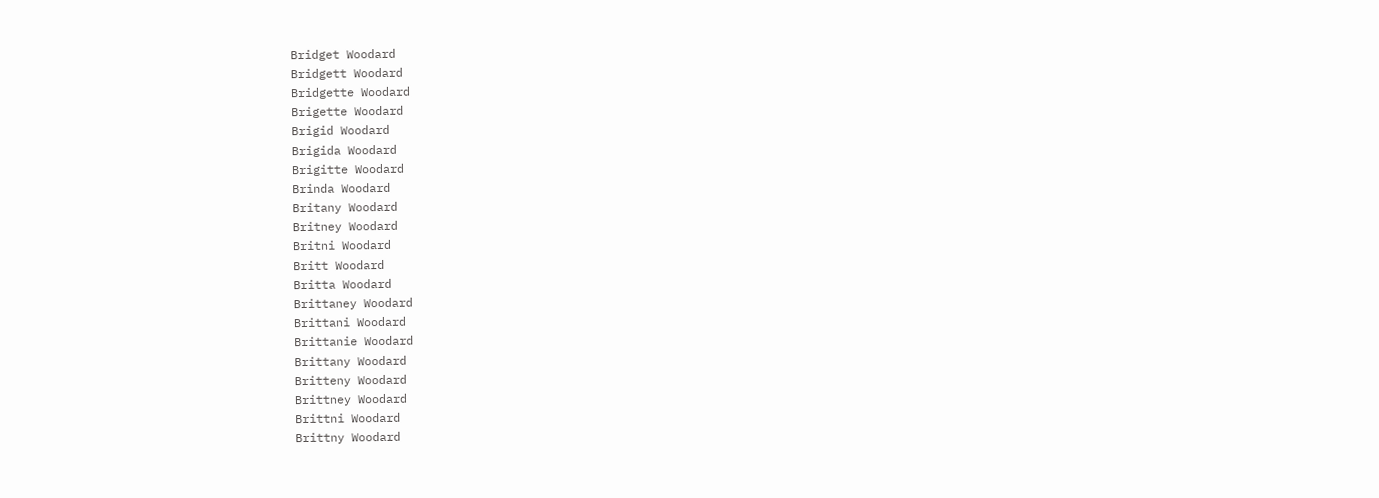Bridget Woodard
Bridgett Woodard
Bridgette Woodard
Brigette Woodard
Brigid Woodard
Brigida Woodard
Brigitte Woodard
Brinda Woodard
Britany Woodard
Britney Woodard
Britni Woodard
Britt Woodard
Britta Woodard
Brittaney Woodard
Brittani Woodard
Brittanie Woodard
Brittany Woodard
Britteny Woodard
Brittney Woodard
Brittni Woodard
Brittny Woodard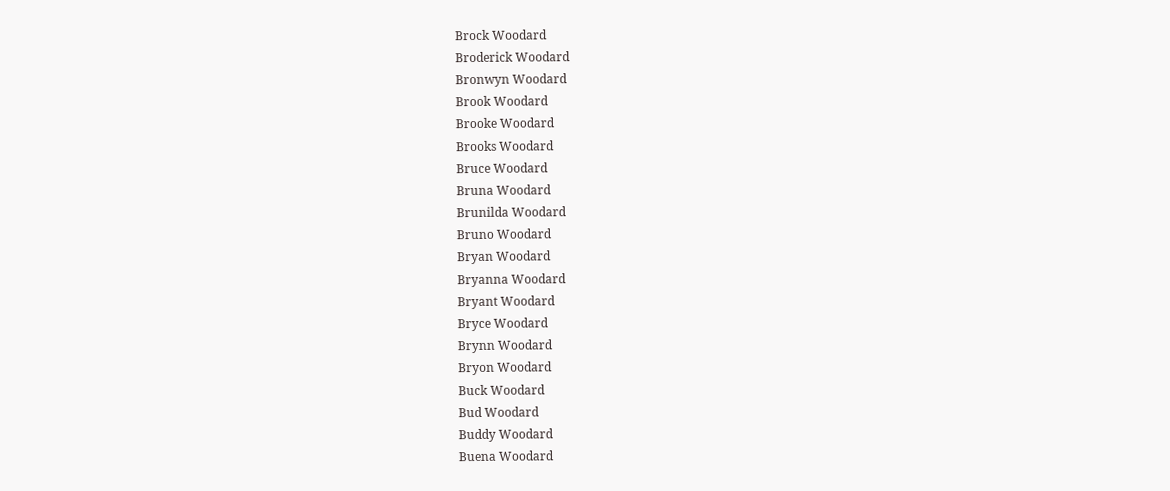Brock Woodard
Broderick Woodard
Bronwyn Woodard
Brook Woodard
Brooke Woodard
Brooks Woodard
Bruce Woodard
Bruna Woodard
Brunilda Woodard
Bruno Woodard
Bryan Woodard
Bryanna Woodard
Bryant Woodard
Bryce Woodard
Brynn Woodard
Bryon Woodard
Buck Woodard
Bud Woodard
Buddy Woodard
Buena Woodard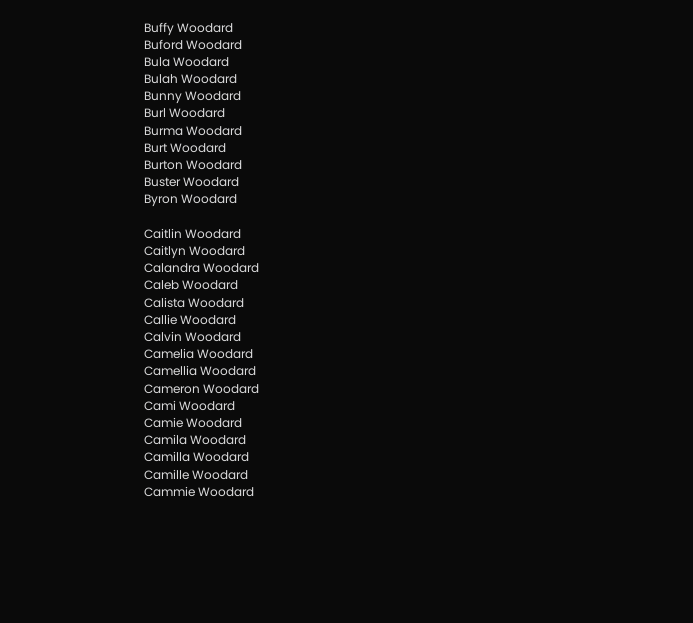Buffy Woodard
Buford Woodard
Bula Woodard
Bulah Woodard
Bunny Woodard
Burl Woodard
Burma Woodard
Burt Woodard
Burton Woodard
Buster Woodard
Byron Woodard

Caitlin Woodard
Caitlyn Woodard
Calandra Woodard
Caleb Woodard
Calista Woodard
Callie Woodard
Calvin Woodard
Camelia Woodard
Camellia Woodard
Cameron Woodard
Cami Woodard
Camie Woodard
Camila Woodard
Camilla Woodard
Camille Woodard
Cammie Woodard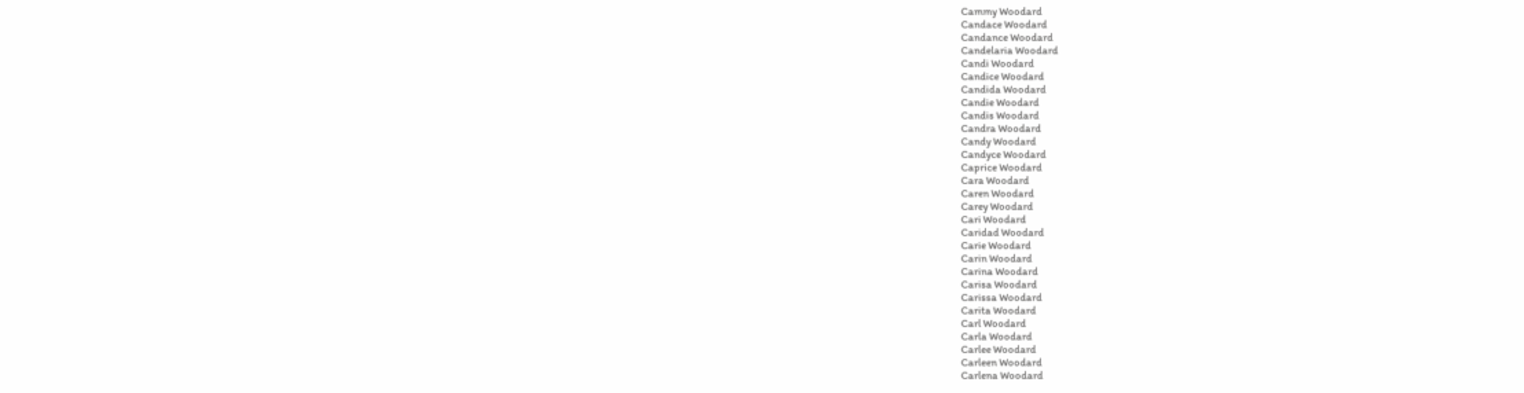Cammy Woodard
Candace Woodard
Candance Woodard
Candelaria Woodard
Candi Woodard
Candice Woodard
Candida Woodard
Candie Woodard
Candis Woodard
Candra Woodard
Candy Woodard
Candyce Woodard
Caprice Woodard
Cara Woodard
Caren Woodard
Carey Woodard
Cari Woodard
Caridad Woodard
Carie Woodard
Carin Woodard
Carina Woodard
Carisa Woodard
Carissa Woodard
Carita Woodard
Carl Woodard
Carla Woodard
Carlee Woodard
Carleen Woodard
Carlena Woodard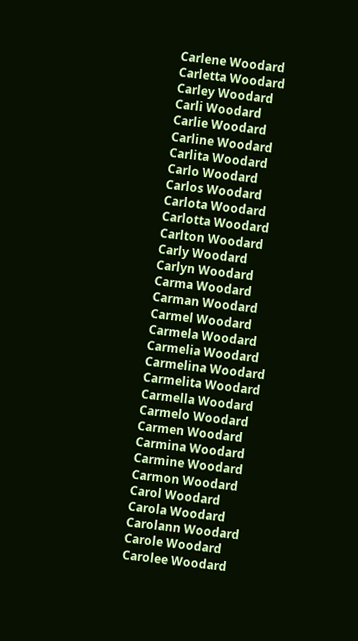Carlene Woodard
Carletta Woodard
Carley Woodard
Carli Woodard
Carlie Woodard
Carline Woodard
Carlita Woodard
Carlo Woodard
Carlos Woodard
Carlota Woodard
Carlotta Woodard
Carlton Woodard
Carly Woodard
Carlyn Woodard
Carma Woodard
Carman Woodard
Carmel Woodard
Carmela Woodard
Carmelia Woodard
Carmelina Woodard
Carmelita Woodard
Carmella Woodard
Carmelo Woodard
Carmen Woodard
Carmina Woodard
Carmine Woodard
Carmon Woodard
Carol Woodard
Carola Woodard
Carolann Woodard
Carole Woodard
Carolee Woodard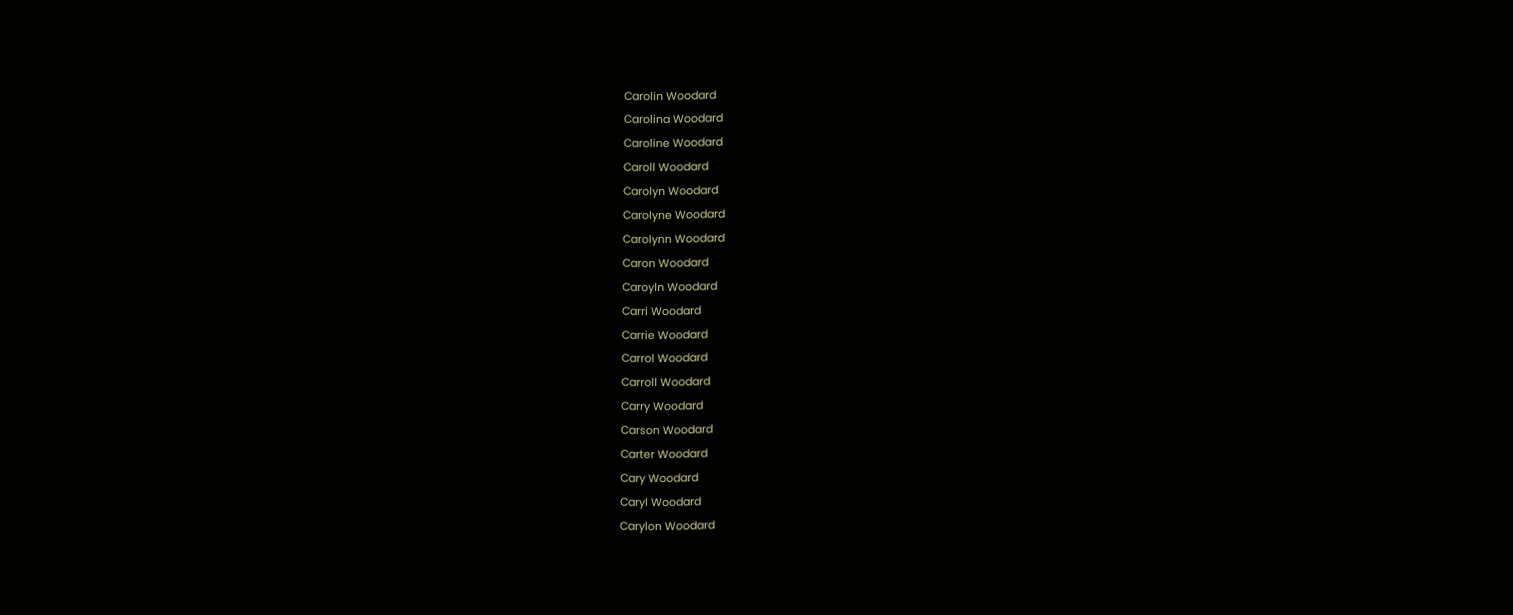Carolin Woodard
Carolina Woodard
Caroline Woodard
Caroll Woodard
Carolyn Woodard
Carolyne Woodard
Carolynn Woodard
Caron Woodard
Caroyln Woodard
Carri Woodard
Carrie Woodard
Carrol Woodard
Carroll Woodard
Carry Woodard
Carson Woodard
Carter Woodard
Cary Woodard
Caryl Woodard
Carylon Woodard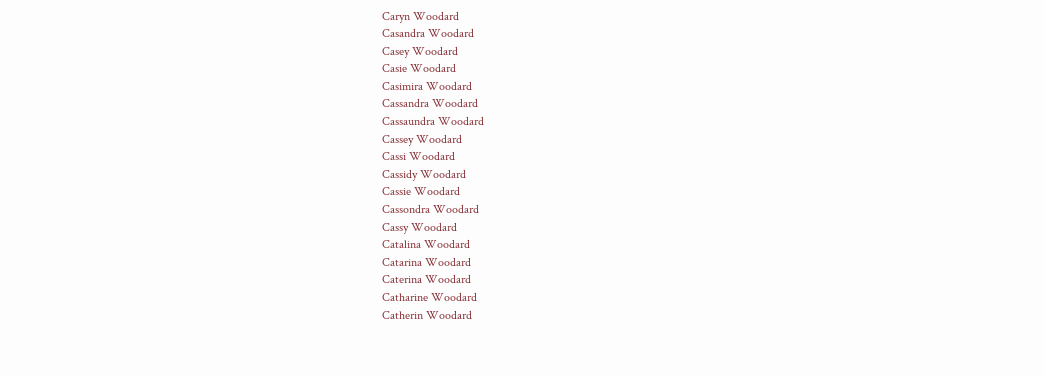Caryn Woodard
Casandra Woodard
Casey Woodard
Casie Woodard
Casimira Woodard
Cassandra Woodard
Cassaundra Woodard
Cassey Woodard
Cassi Woodard
Cassidy Woodard
Cassie Woodard
Cassondra Woodard
Cassy Woodard
Catalina Woodard
Catarina Woodard
Caterina Woodard
Catharine Woodard
Catherin Woodard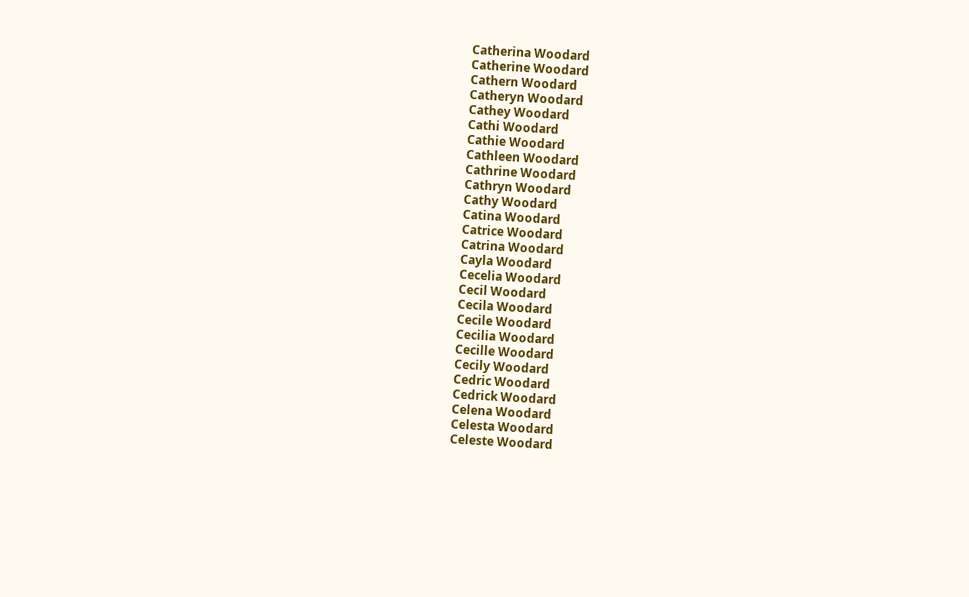Catherina Woodard
Catherine Woodard
Cathern Woodard
Catheryn Woodard
Cathey Woodard
Cathi Woodard
Cathie Woodard
Cathleen Woodard
Cathrine Woodard
Cathryn Woodard
Cathy Woodard
Catina Woodard
Catrice Woodard
Catrina Woodard
Cayla Woodard
Cecelia Woodard
Cecil Woodard
Cecila Woodard
Cecile Woodard
Cecilia Woodard
Cecille Woodard
Cecily Woodard
Cedric Woodard
Cedrick Woodard
Celena Woodard
Celesta Woodard
Celeste Woodard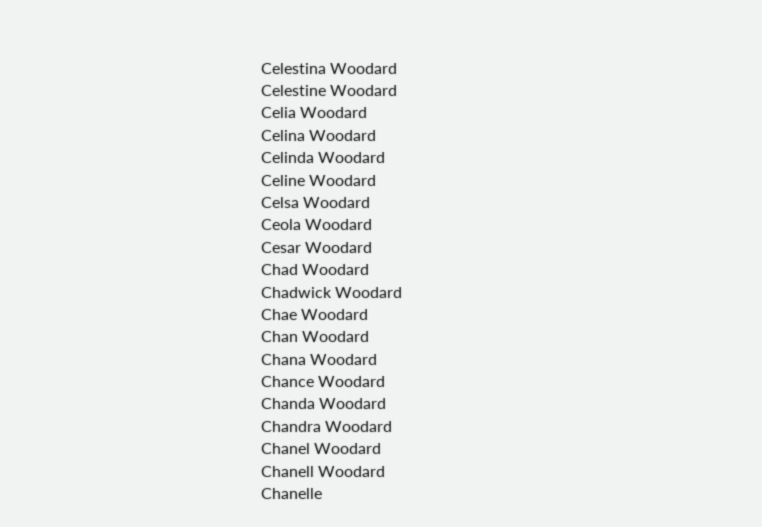Celestina Woodard
Celestine Woodard
Celia Woodard
Celina Woodard
Celinda Woodard
Celine Woodard
Celsa Woodard
Ceola Woodard
Cesar Woodard
Chad Woodard
Chadwick Woodard
Chae Woodard
Chan Woodard
Chana Woodard
Chance Woodard
Chanda Woodard
Chandra Woodard
Chanel Woodard
Chanell Woodard
Chanelle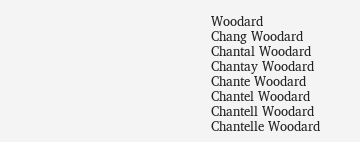Woodard
Chang Woodard
Chantal Woodard
Chantay Woodard
Chante Woodard
Chantel Woodard
Chantell Woodard
Chantelle Woodard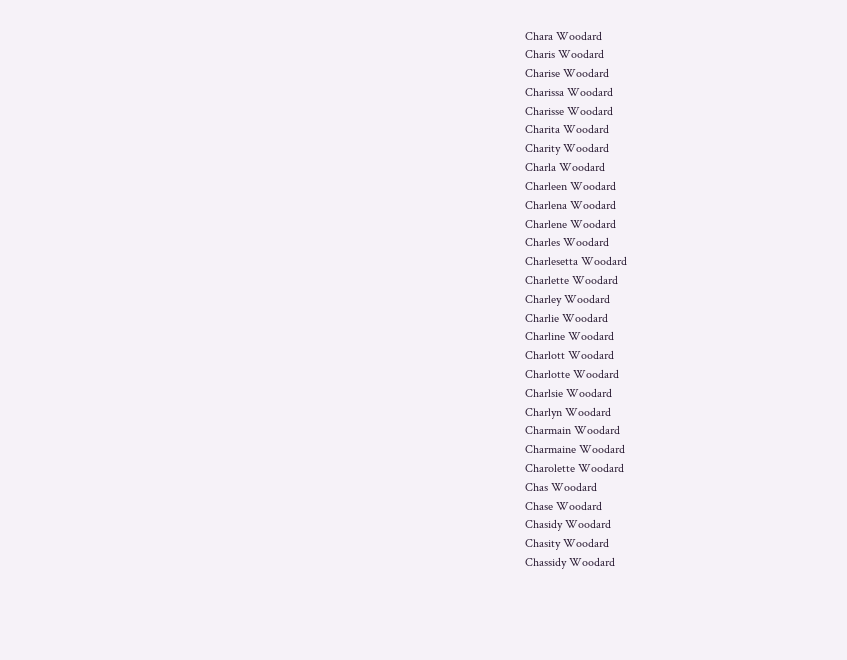Chara Woodard
Charis Woodard
Charise Woodard
Charissa Woodard
Charisse Woodard
Charita Woodard
Charity Woodard
Charla Woodard
Charleen Woodard
Charlena Woodard
Charlene Woodard
Charles Woodard
Charlesetta Woodard
Charlette Woodard
Charley Woodard
Charlie Woodard
Charline Woodard
Charlott Woodard
Charlotte Woodard
Charlsie Woodard
Charlyn Woodard
Charmain Woodard
Charmaine Woodard
Charolette Woodard
Chas Woodard
Chase Woodard
Chasidy Woodard
Chasity Woodard
Chassidy Woodard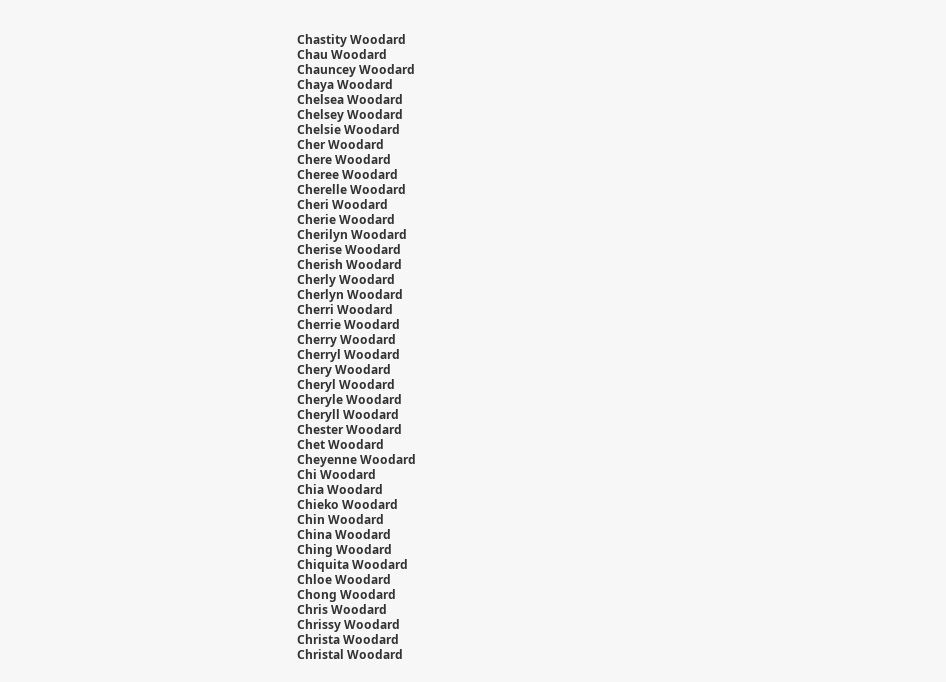Chastity Woodard
Chau Woodard
Chauncey Woodard
Chaya Woodard
Chelsea Woodard
Chelsey Woodard
Chelsie Woodard
Cher Woodard
Chere Woodard
Cheree Woodard
Cherelle Woodard
Cheri Woodard
Cherie Woodard
Cherilyn Woodard
Cherise Woodard
Cherish Woodard
Cherly Woodard
Cherlyn Woodard
Cherri Woodard
Cherrie Woodard
Cherry Woodard
Cherryl Woodard
Chery Woodard
Cheryl Woodard
Cheryle Woodard
Cheryll Woodard
Chester Woodard
Chet Woodard
Cheyenne Woodard
Chi Woodard
Chia Woodard
Chieko Woodard
Chin Woodard
China Woodard
Ching Woodard
Chiquita Woodard
Chloe Woodard
Chong Woodard
Chris Woodard
Chrissy Woodard
Christa Woodard
Christal Woodard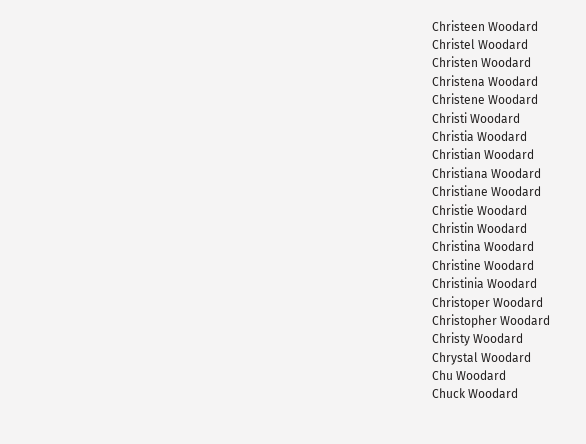Christeen Woodard
Christel Woodard
Christen Woodard
Christena Woodard
Christene Woodard
Christi Woodard
Christia Woodard
Christian Woodard
Christiana Woodard
Christiane Woodard
Christie Woodard
Christin Woodard
Christina Woodard
Christine Woodard
Christinia Woodard
Christoper Woodard
Christopher Woodard
Christy Woodard
Chrystal Woodard
Chu Woodard
Chuck Woodard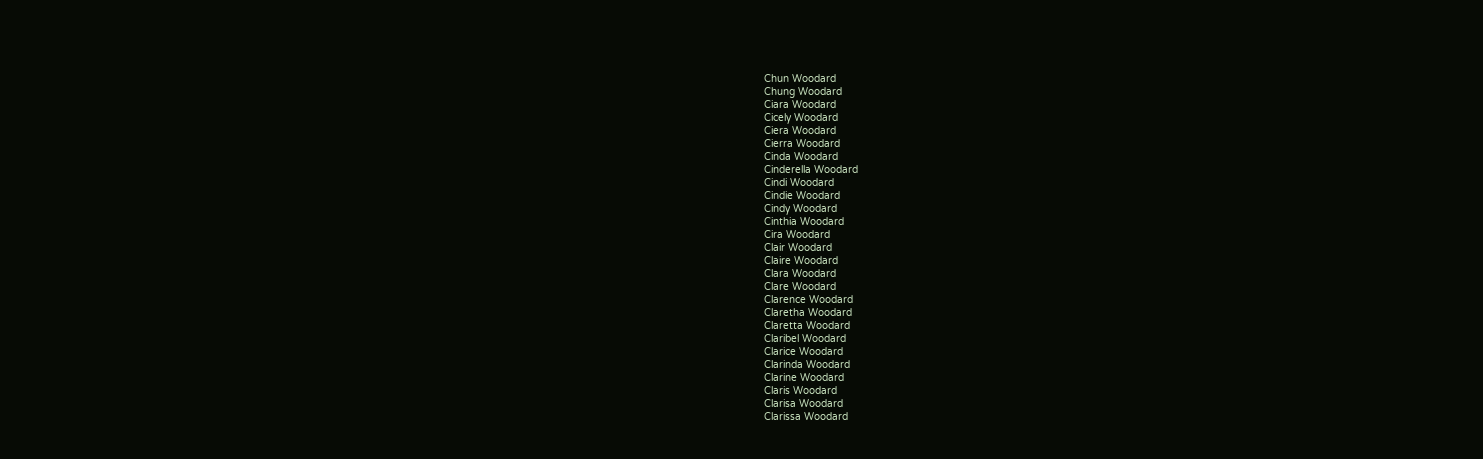Chun Woodard
Chung Woodard
Ciara Woodard
Cicely Woodard
Ciera Woodard
Cierra Woodard
Cinda Woodard
Cinderella Woodard
Cindi Woodard
Cindie Woodard
Cindy Woodard
Cinthia Woodard
Cira Woodard
Clair Woodard
Claire Woodard
Clara Woodard
Clare Woodard
Clarence Woodard
Claretha Woodard
Claretta Woodard
Claribel Woodard
Clarice Woodard
Clarinda Woodard
Clarine Woodard
Claris Woodard
Clarisa Woodard
Clarissa Woodard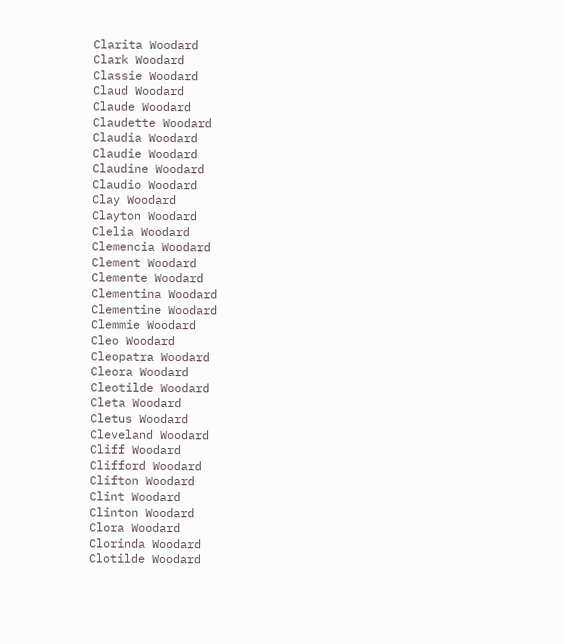Clarita Woodard
Clark Woodard
Classie Woodard
Claud Woodard
Claude Woodard
Claudette Woodard
Claudia Woodard
Claudie Woodard
Claudine Woodard
Claudio Woodard
Clay Woodard
Clayton Woodard
Clelia Woodard
Clemencia Woodard
Clement Woodard
Clemente Woodard
Clementina Woodard
Clementine Woodard
Clemmie Woodard
Cleo Woodard
Cleopatra Woodard
Cleora Woodard
Cleotilde Woodard
Cleta Woodard
Cletus Woodard
Cleveland Woodard
Cliff Woodard
Clifford Woodard
Clifton Woodard
Clint Woodard
Clinton Woodard
Clora Woodard
Clorinda Woodard
Clotilde Woodard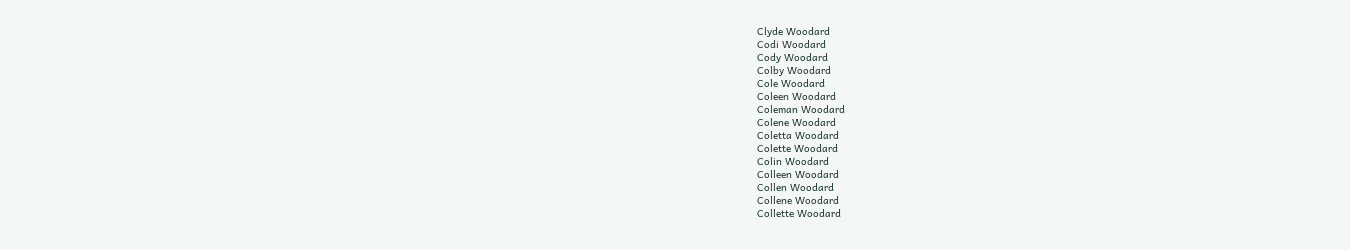Clyde Woodard
Codi Woodard
Cody Woodard
Colby Woodard
Cole Woodard
Coleen Woodard
Coleman Woodard
Colene Woodard
Coletta Woodard
Colette Woodard
Colin Woodard
Colleen Woodard
Collen Woodard
Collene Woodard
Collette Woodard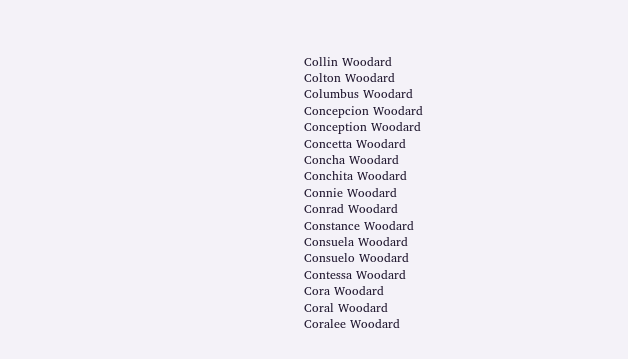Collin Woodard
Colton Woodard
Columbus Woodard
Concepcion Woodard
Conception Woodard
Concetta Woodard
Concha Woodard
Conchita Woodard
Connie Woodard
Conrad Woodard
Constance Woodard
Consuela Woodard
Consuelo Woodard
Contessa Woodard
Cora Woodard
Coral Woodard
Coralee Woodard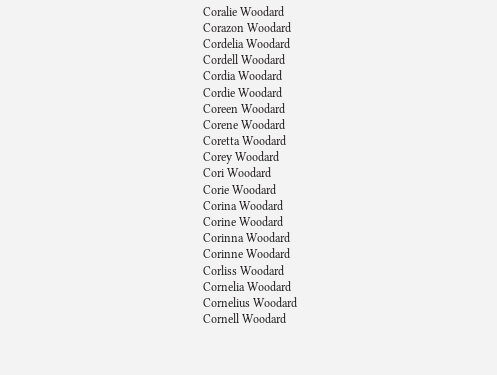Coralie Woodard
Corazon Woodard
Cordelia Woodard
Cordell Woodard
Cordia Woodard
Cordie Woodard
Coreen Woodard
Corene Woodard
Coretta Woodard
Corey Woodard
Cori Woodard
Corie Woodard
Corina Woodard
Corine Woodard
Corinna Woodard
Corinne Woodard
Corliss Woodard
Cornelia Woodard
Cornelius Woodard
Cornell Woodard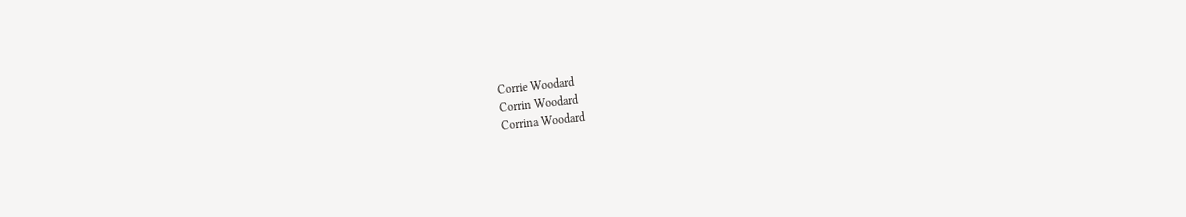Corrie Woodard
Corrin Woodard
Corrina Woodard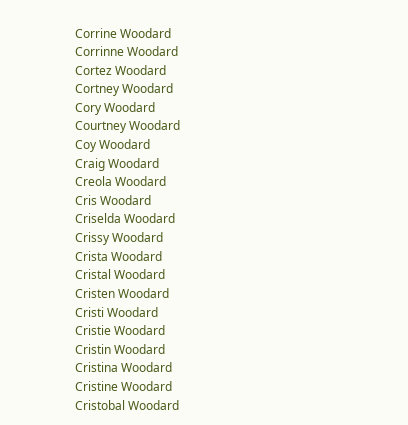Corrine Woodard
Corrinne Woodard
Cortez Woodard
Cortney Woodard
Cory Woodard
Courtney Woodard
Coy Woodard
Craig Woodard
Creola Woodard
Cris Woodard
Criselda Woodard
Crissy Woodard
Crista Woodard
Cristal Woodard
Cristen Woodard
Cristi Woodard
Cristie Woodard
Cristin Woodard
Cristina Woodard
Cristine Woodard
Cristobal Woodard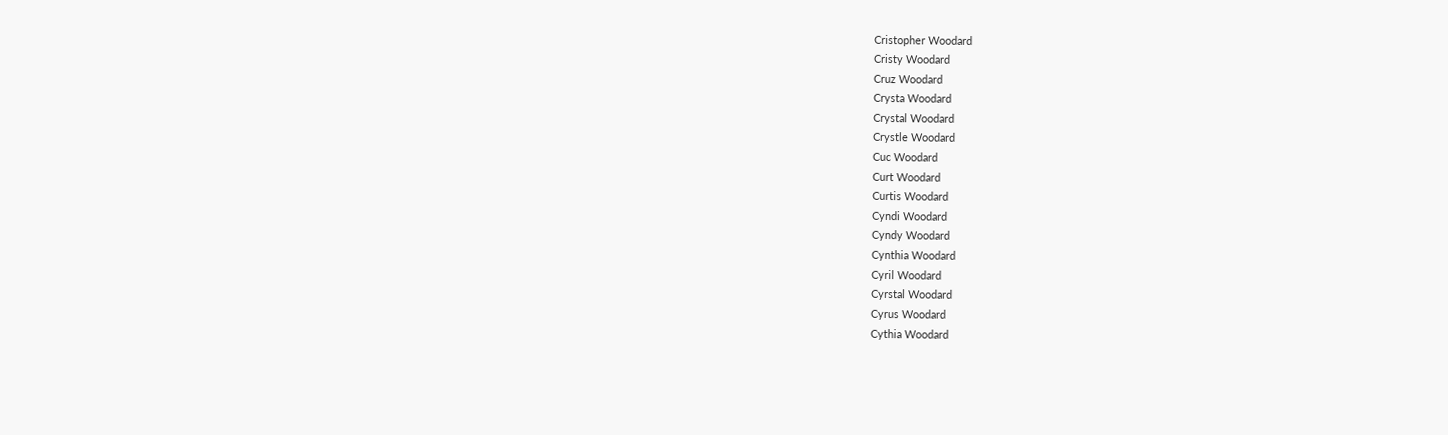Cristopher Woodard
Cristy Woodard
Cruz Woodard
Crysta Woodard
Crystal Woodard
Crystle Woodard
Cuc Woodard
Curt Woodard
Curtis Woodard
Cyndi Woodard
Cyndy Woodard
Cynthia Woodard
Cyril Woodard
Cyrstal Woodard
Cyrus Woodard
Cythia Woodard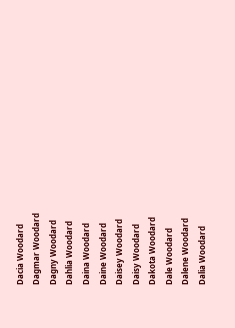Dacia Woodard
Dagmar Woodard
Dagny Woodard
Dahlia Woodard
Daina Woodard
Daine Woodard
Daisey Woodard
Daisy Woodard
Dakota Woodard
Dale Woodard
Dalene Woodard
Dalia Woodard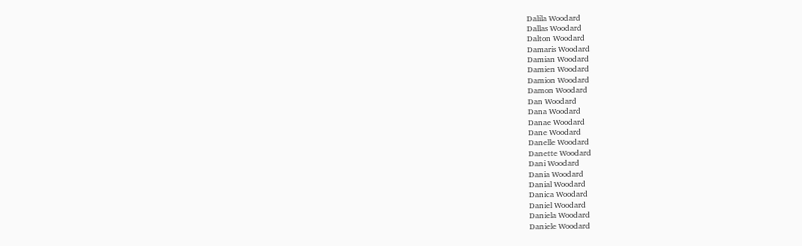Dalila Woodard
Dallas Woodard
Dalton Woodard
Damaris Woodard
Damian Woodard
Damien Woodard
Damion Woodard
Damon Woodard
Dan Woodard
Dana Woodard
Danae Woodard
Dane Woodard
Danelle Woodard
Danette Woodard
Dani Woodard
Dania Woodard
Danial Woodard
Danica Woodard
Daniel Woodard
Daniela Woodard
Daniele Woodard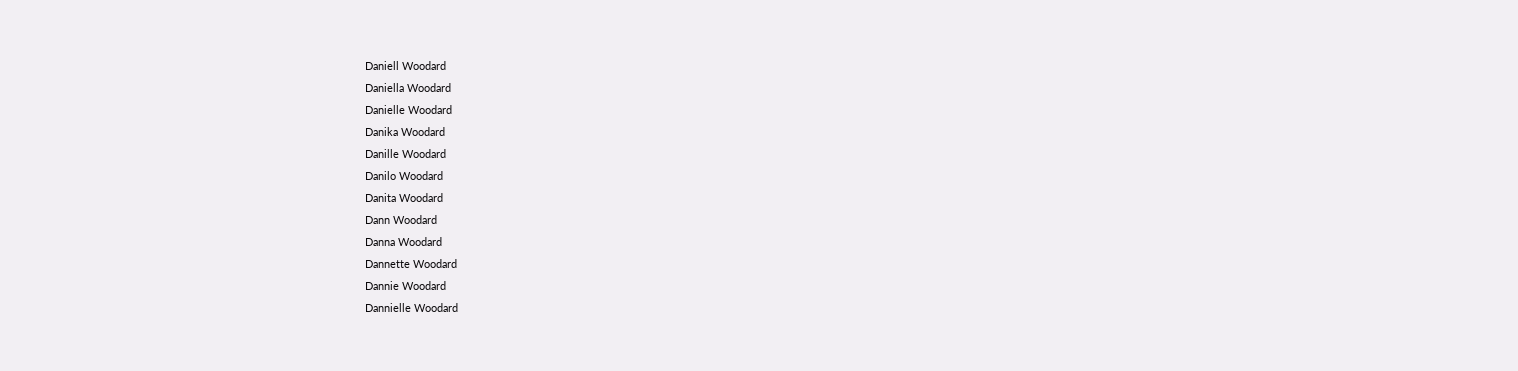Daniell Woodard
Daniella Woodard
Danielle Woodard
Danika Woodard
Danille Woodard
Danilo Woodard
Danita Woodard
Dann Woodard
Danna Woodard
Dannette Woodard
Dannie Woodard
Dannielle Woodard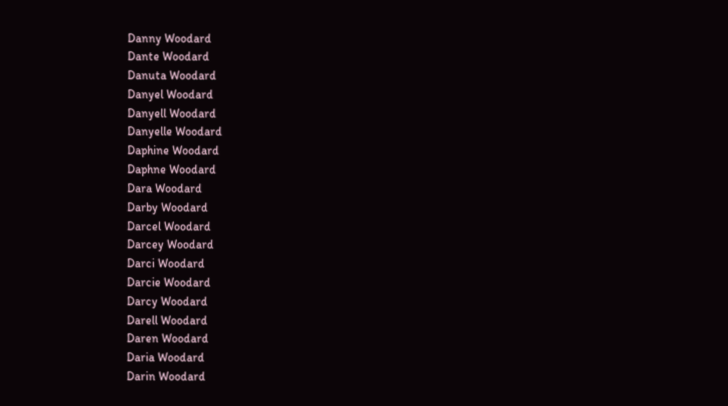Danny Woodard
Dante Woodard
Danuta Woodard
Danyel Woodard
Danyell Woodard
Danyelle Woodard
Daphine Woodard
Daphne Woodard
Dara Woodard
Darby Woodard
Darcel Woodard
Darcey Woodard
Darci Woodard
Darcie Woodard
Darcy Woodard
Darell Woodard
Daren Woodard
Daria Woodard
Darin Woodard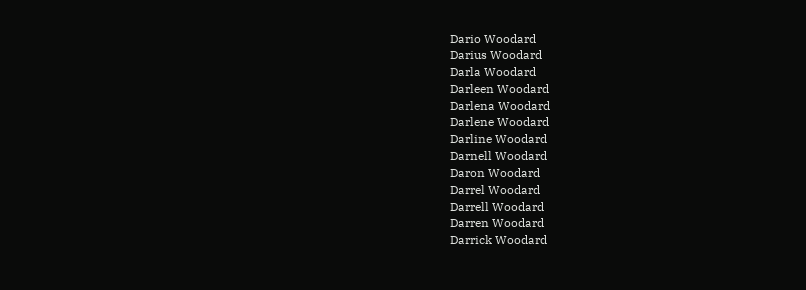Dario Woodard
Darius Woodard
Darla Woodard
Darleen Woodard
Darlena Woodard
Darlene Woodard
Darline Woodard
Darnell Woodard
Daron Woodard
Darrel Woodard
Darrell Woodard
Darren Woodard
Darrick Woodard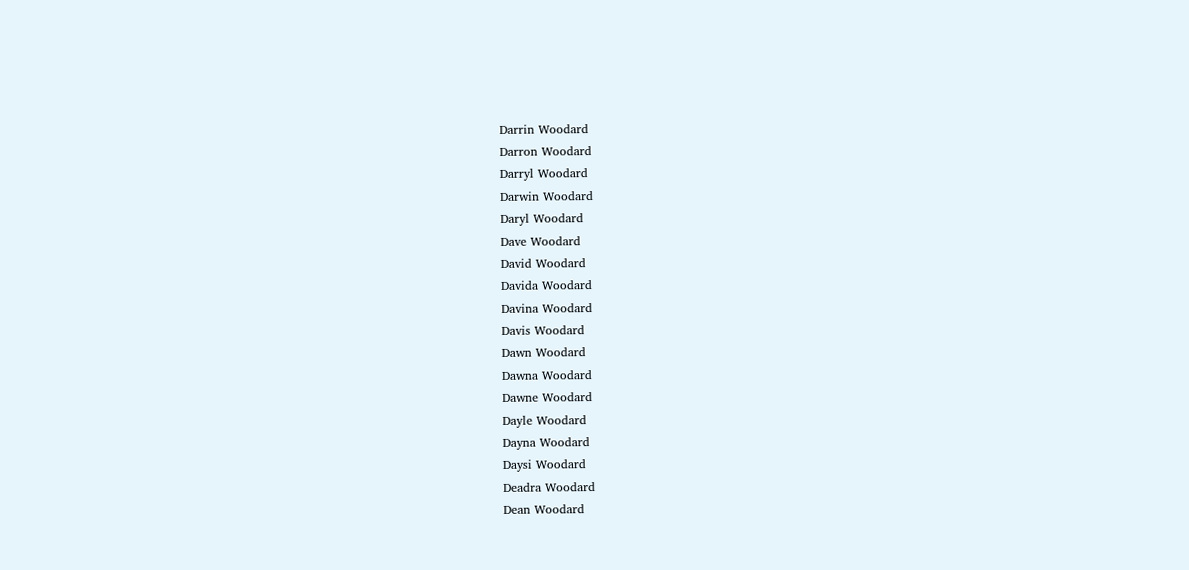Darrin Woodard
Darron Woodard
Darryl Woodard
Darwin Woodard
Daryl Woodard
Dave Woodard
David Woodard
Davida Woodard
Davina Woodard
Davis Woodard
Dawn Woodard
Dawna Woodard
Dawne Woodard
Dayle Woodard
Dayna Woodard
Daysi Woodard
Deadra Woodard
Dean Woodard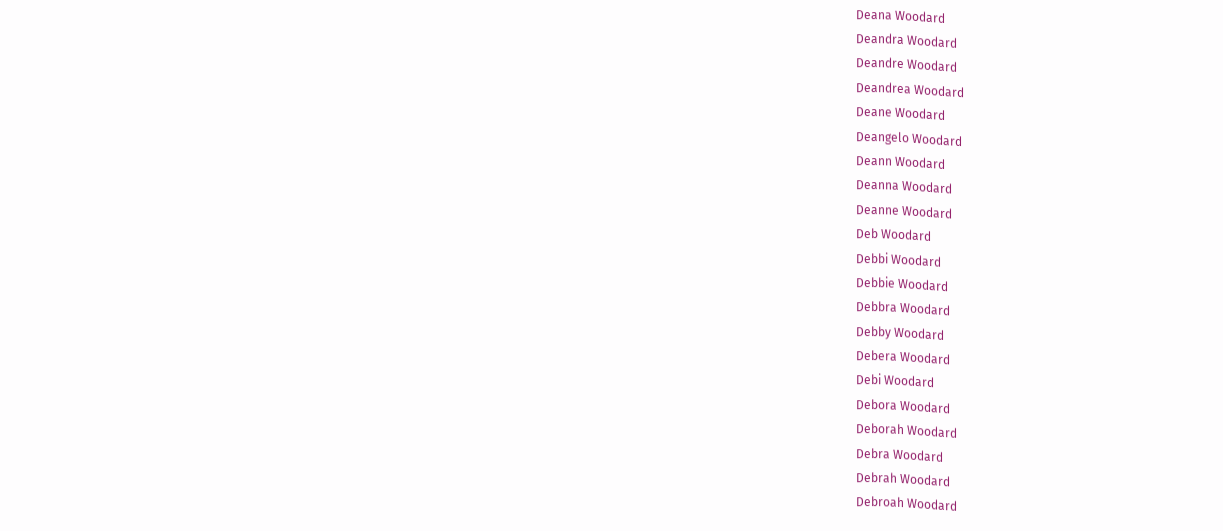Deana Woodard
Deandra Woodard
Deandre Woodard
Deandrea Woodard
Deane Woodard
Deangelo Woodard
Deann Woodard
Deanna Woodard
Deanne Woodard
Deb Woodard
Debbi Woodard
Debbie Woodard
Debbra Woodard
Debby Woodard
Debera Woodard
Debi Woodard
Debora Woodard
Deborah Woodard
Debra Woodard
Debrah Woodard
Debroah Woodard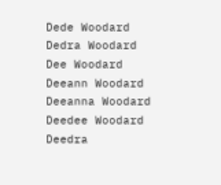Dede Woodard
Dedra Woodard
Dee Woodard
Deeann Woodard
Deeanna Woodard
Deedee Woodard
Deedra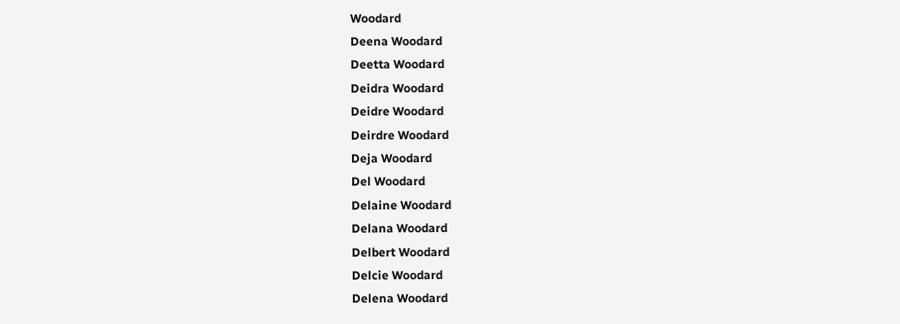Woodard
Deena Woodard
Deetta Woodard
Deidra Woodard
Deidre Woodard
Deirdre Woodard
Deja Woodard
Del Woodard
Delaine Woodard
Delana Woodard
Delbert Woodard
Delcie Woodard
Delena Woodard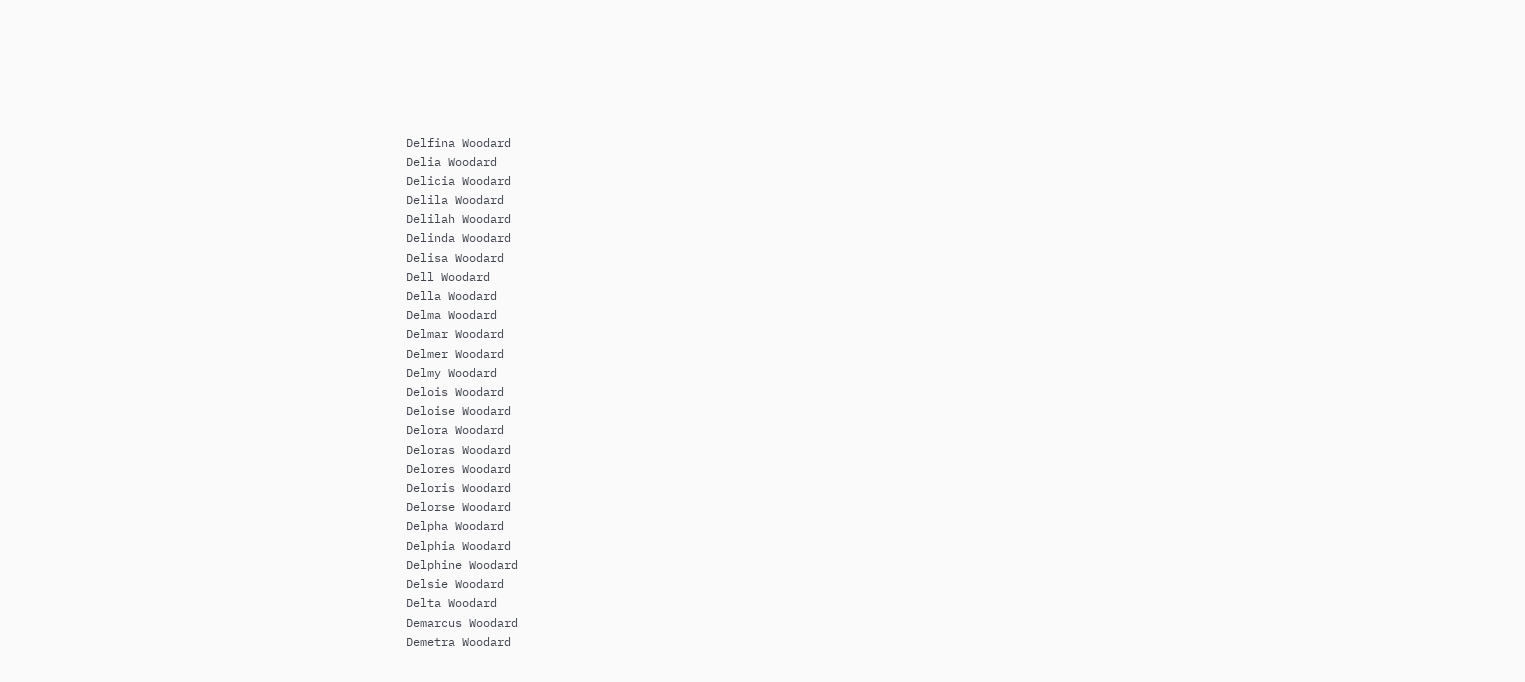Delfina Woodard
Delia Woodard
Delicia Woodard
Delila Woodard
Delilah Woodard
Delinda Woodard
Delisa Woodard
Dell Woodard
Della Woodard
Delma Woodard
Delmar Woodard
Delmer Woodard
Delmy Woodard
Delois Woodard
Deloise Woodard
Delora Woodard
Deloras Woodard
Delores Woodard
Deloris Woodard
Delorse Woodard
Delpha Woodard
Delphia Woodard
Delphine Woodard
Delsie Woodard
Delta Woodard
Demarcus Woodard
Demetra Woodard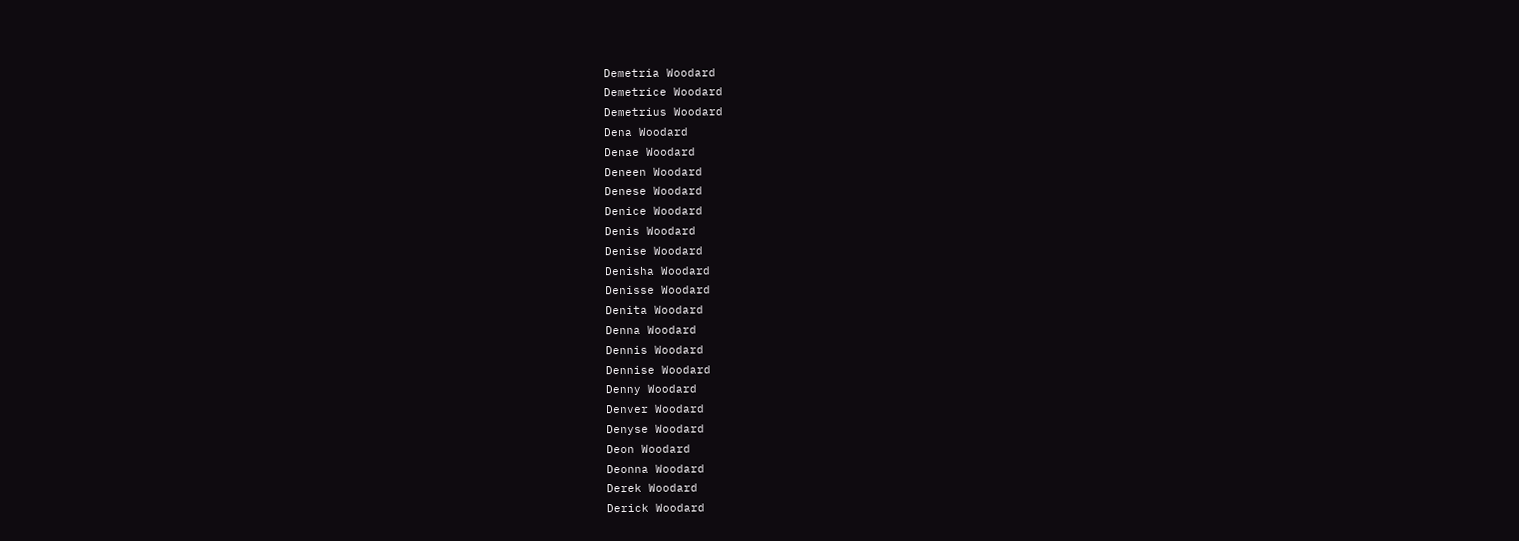Demetria Woodard
Demetrice Woodard
Demetrius Woodard
Dena Woodard
Denae Woodard
Deneen Woodard
Denese Woodard
Denice Woodard
Denis Woodard
Denise Woodard
Denisha Woodard
Denisse Woodard
Denita Woodard
Denna Woodard
Dennis Woodard
Dennise Woodard
Denny Woodard
Denver Woodard
Denyse Woodard
Deon Woodard
Deonna Woodard
Derek Woodard
Derick Woodard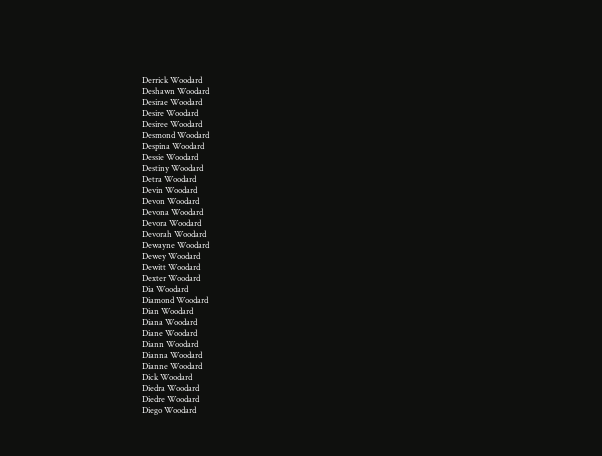Derrick Woodard
Deshawn Woodard
Desirae Woodard
Desire Woodard
Desiree Woodard
Desmond Woodard
Despina Woodard
Dessie Woodard
Destiny Woodard
Detra Woodard
Devin Woodard
Devon Woodard
Devona Woodard
Devora Woodard
Devorah Woodard
Dewayne Woodard
Dewey Woodard
Dewitt Woodard
Dexter Woodard
Dia Woodard
Diamond Woodard
Dian Woodard
Diana Woodard
Diane Woodard
Diann Woodard
Dianna Woodard
Dianne Woodard
Dick Woodard
Diedra Woodard
Diedre Woodard
Diego Woodard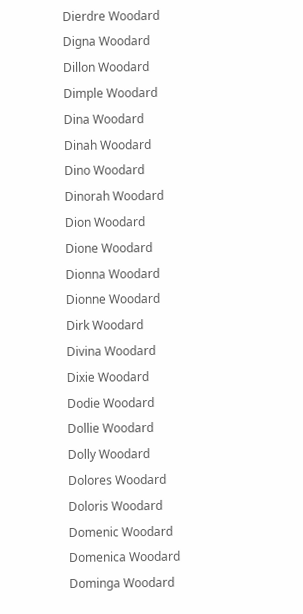Dierdre Woodard
Digna Woodard
Dillon Woodard
Dimple Woodard
Dina Woodard
Dinah Woodard
Dino Woodard
Dinorah Woodard
Dion Woodard
Dione Woodard
Dionna Woodard
Dionne Woodard
Dirk Woodard
Divina Woodard
Dixie Woodard
Dodie Woodard
Dollie Woodard
Dolly Woodard
Dolores Woodard
Doloris Woodard
Domenic Woodard
Domenica Woodard
Dominga Woodard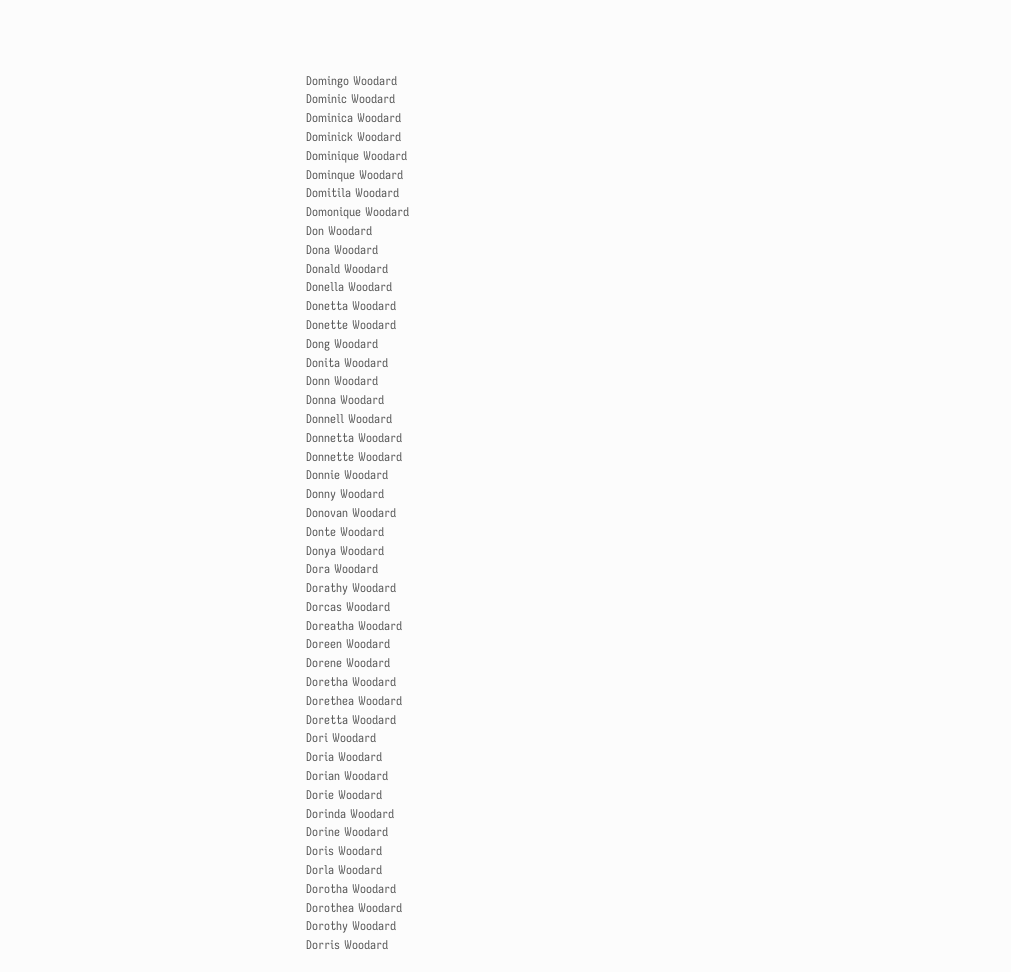Domingo Woodard
Dominic Woodard
Dominica Woodard
Dominick Woodard
Dominique Woodard
Dominque Woodard
Domitila Woodard
Domonique Woodard
Don Woodard
Dona Woodard
Donald Woodard
Donella Woodard
Donetta Woodard
Donette Woodard
Dong Woodard
Donita Woodard
Donn Woodard
Donna Woodard
Donnell Woodard
Donnetta Woodard
Donnette Woodard
Donnie Woodard
Donny Woodard
Donovan Woodard
Donte Woodard
Donya Woodard
Dora Woodard
Dorathy Woodard
Dorcas Woodard
Doreatha Woodard
Doreen Woodard
Dorene Woodard
Doretha Woodard
Dorethea Woodard
Doretta Woodard
Dori Woodard
Doria Woodard
Dorian Woodard
Dorie Woodard
Dorinda Woodard
Dorine Woodard
Doris Woodard
Dorla Woodard
Dorotha Woodard
Dorothea Woodard
Dorothy Woodard
Dorris Woodard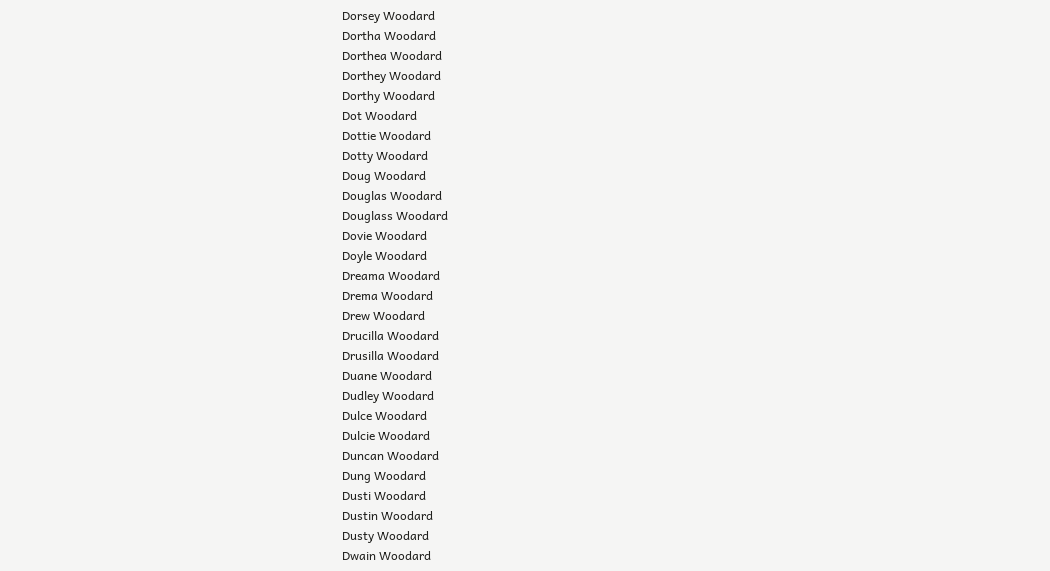Dorsey Woodard
Dortha Woodard
Dorthea Woodard
Dorthey Woodard
Dorthy Woodard
Dot Woodard
Dottie Woodard
Dotty Woodard
Doug Woodard
Douglas Woodard
Douglass Woodard
Dovie Woodard
Doyle Woodard
Dreama Woodard
Drema Woodard
Drew Woodard
Drucilla Woodard
Drusilla Woodard
Duane Woodard
Dudley Woodard
Dulce Woodard
Dulcie Woodard
Duncan Woodard
Dung Woodard
Dusti Woodard
Dustin Woodard
Dusty Woodard
Dwain Woodard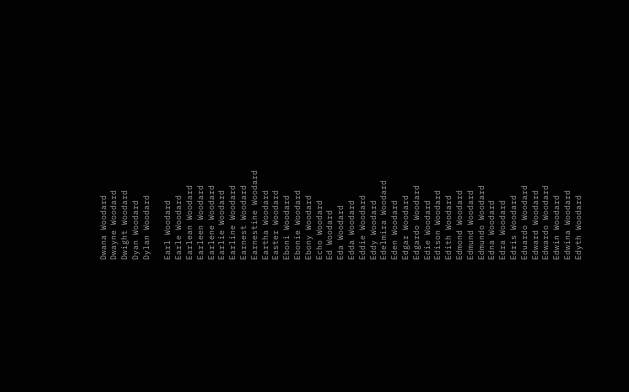Dwana Woodard
Dwayne Woodard
Dwight Woodard
Dyan Woodard
Dylan Woodard

Earl Woodard
Earle Woodard
Earlean Woodard
Earleen Woodard
Earlene Woodard
Earlie Woodard
Earline Woodard
Earnest Woodard
Earnestine Woodard
Eartha Woodard
Easter Woodard
Eboni Woodard
Ebonie Woodard
Ebony Woodard
Echo Woodard
Ed Woodard
Eda Woodard
Edda Woodard
Eddie Woodard
Eddy Woodard
Edelmira Woodard
Eden Woodard
Edgar Woodard
Edgardo Woodard
Edie Woodard
Edison Woodard
Edith Woodard
Edmond Woodard
Edmund Woodard
Edmundo Woodard
Edna Woodard
Edra Woodard
Edris Woodard
Eduardo Woodard
Edward Woodard
Edwardo Woodard
Edwin Woodard
Edwina Woodard
Edyth Woodard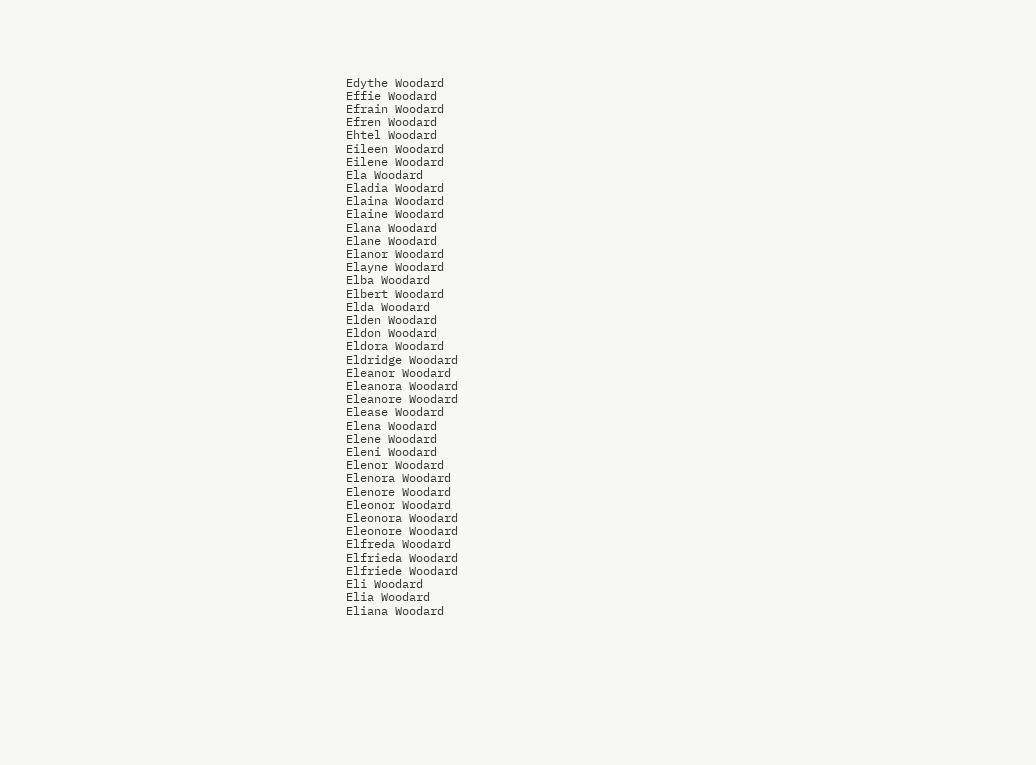Edythe Woodard
Effie Woodard
Efrain Woodard
Efren Woodard
Ehtel Woodard
Eileen Woodard
Eilene Woodard
Ela Woodard
Eladia Woodard
Elaina Woodard
Elaine Woodard
Elana Woodard
Elane Woodard
Elanor Woodard
Elayne Woodard
Elba Woodard
Elbert Woodard
Elda Woodard
Elden Woodard
Eldon Woodard
Eldora Woodard
Eldridge Woodard
Eleanor Woodard
Eleanora Woodard
Eleanore Woodard
Elease Woodard
Elena Woodard
Elene Woodard
Eleni Woodard
Elenor Woodard
Elenora Woodard
Elenore Woodard
Eleonor Woodard
Eleonora Woodard
Eleonore Woodard
Elfreda Woodard
Elfrieda Woodard
Elfriede Woodard
Eli Woodard
Elia Woodard
Eliana Woodard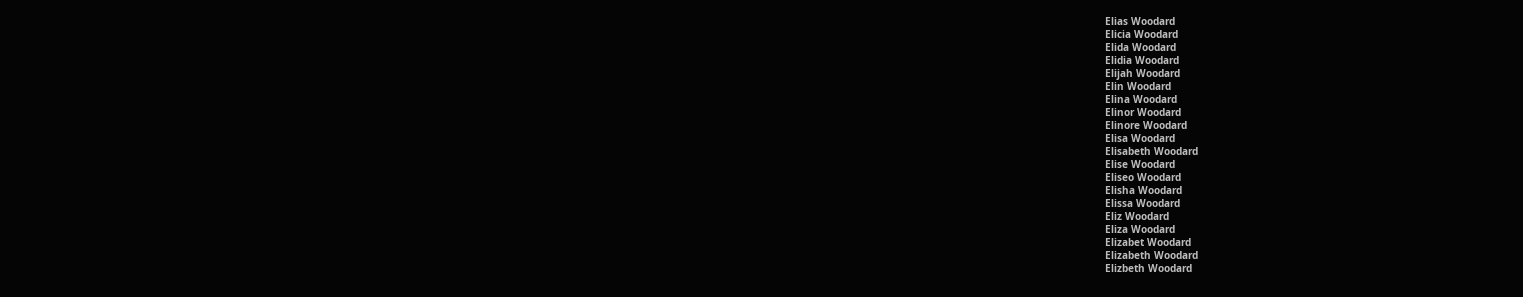Elias Woodard
Elicia Woodard
Elida Woodard
Elidia Woodard
Elijah Woodard
Elin Woodard
Elina Woodard
Elinor Woodard
Elinore Woodard
Elisa Woodard
Elisabeth Woodard
Elise Woodard
Eliseo Woodard
Elisha Woodard
Elissa Woodard
Eliz Woodard
Eliza Woodard
Elizabet Woodard
Elizabeth Woodard
Elizbeth Woodard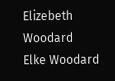Elizebeth Woodard
Elke Woodard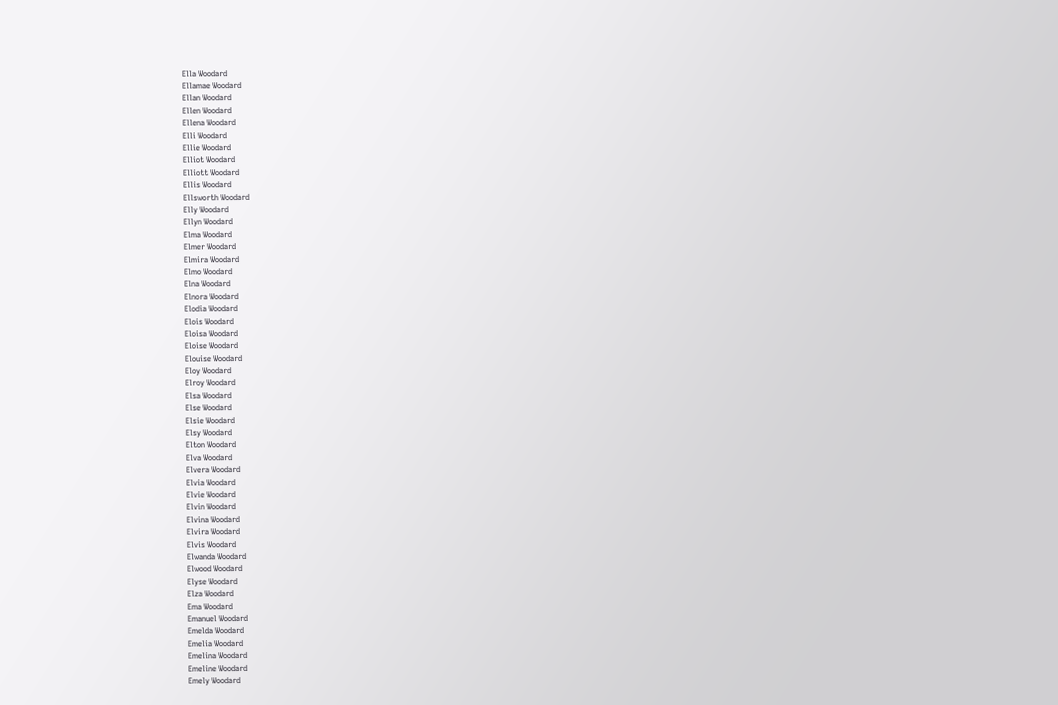Ella Woodard
Ellamae Woodard
Ellan Woodard
Ellen Woodard
Ellena Woodard
Elli Woodard
Ellie Woodard
Elliot Woodard
Elliott Woodard
Ellis Woodard
Ellsworth Woodard
Elly Woodard
Ellyn Woodard
Elma Woodard
Elmer Woodard
Elmira Woodard
Elmo Woodard
Elna Woodard
Elnora Woodard
Elodia Woodard
Elois Woodard
Eloisa Woodard
Eloise Woodard
Elouise Woodard
Eloy Woodard
Elroy Woodard
Elsa Woodard
Else Woodard
Elsie Woodard
Elsy Woodard
Elton Woodard
Elva Woodard
Elvera Woodard
Elvia Woodard
Elvie Woodard
Elvin Woodard
Elvina Woodard
Elvira Woodard
Elvis Woodard
Elwanda Woodard
Elwood Woodard
Elyse Woodard
Elza Woodard
Ema Woodard
Emanuel Woodard
Emelda Woodard
Emelia Woodard
Emelina Woodard
Emeline Woodard
Emely Woodard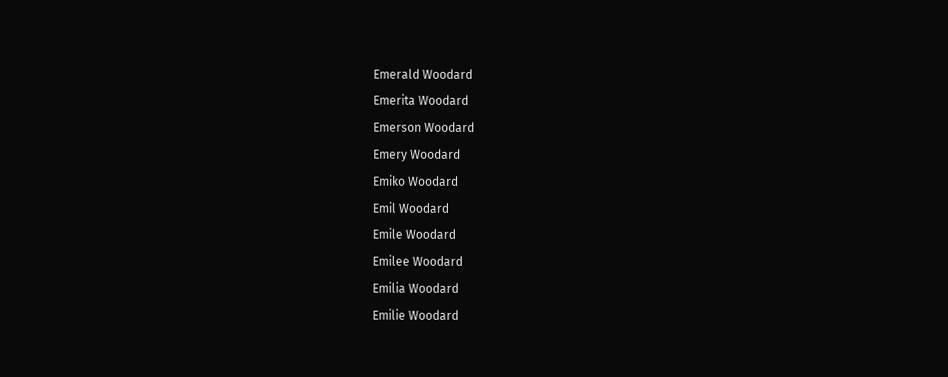Emerald Woodard
Emerita Woodard
Emerson Woodard
Emery Woodard
Emiko Woodard
Emil Woodard
Emile Woodard
Emilee Woodard
Emilia Woodard
Emilie Woodard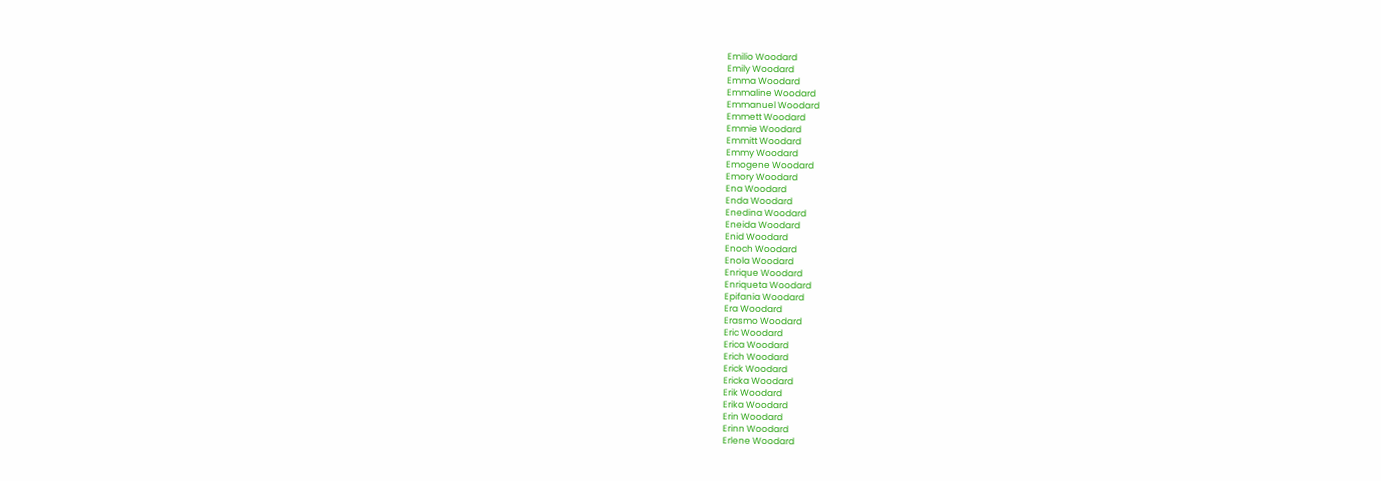Emilio Woodard
Emily Woodard
Emma Woodard
Emmaline Woodard
Emmanuel Woodard
Emmett Woodard
Emmie Woodard
Emmitt Woodard
Emmy Woodard
Emogene Woodard
Emory Woodard
Ena Woodard
Enda Woodard
Enedina Woodard
Eneida Woodard
Enid Woodard
Enoch Woodard
Enola Woodard
Enrique Woodard
Enriqueta Woodard
Epifania Woodard
Era Woodard
Erasmo Woodard
Eric Woodard
Erica Woodard
Erich Woodard
Erick Woodard
Ericka Woodard
Erik Woodard
Erika Woodard
Erin Woodard
Erinn Woodard
Erlene Woodard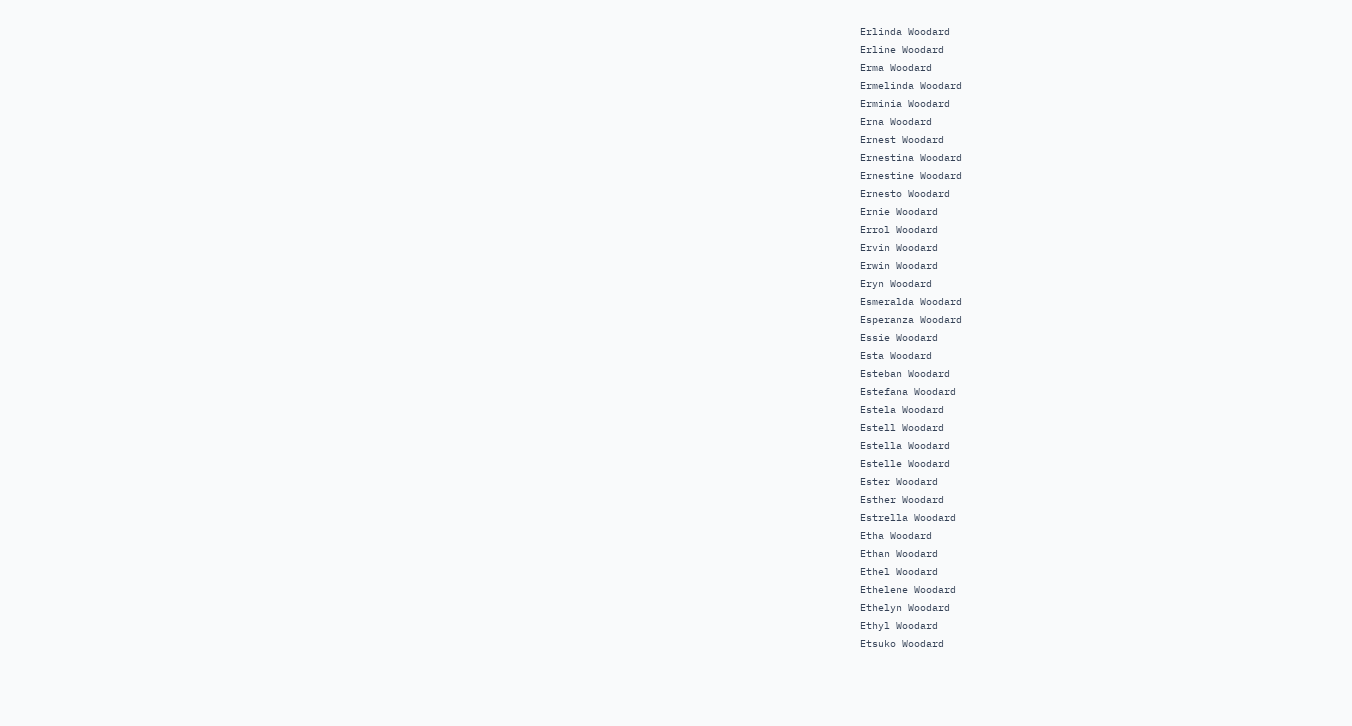Erlinda Woodard
Erline Woodard
Erma Woodard
Ermelinda Woodard
Erminia Woodard
Erna Woodard
Ernest Woodard
Ernestina Woodard
Ernestine Woodard
Ernesto Woodard
Ernie Woodard
Errol Woodard
Ervin Woodard
Erwin Woodard
Eryn Woodard
Esmeralda Woodard
Esperanza Woodard
Essie Woodard
Esta Woodard
Esteban Woodard
Estefana Woodard
Estela Woodard
Estell Woodard
Estella Woodard
Estelle Woodard
Ester Woodard
Esther Woodard
Estrella Woodard
Etha Woodard
Ethan Woodard
Ethel Woodard
Ethelene Woodard
Ethelyn Woodard
Ethyl Woodard
Etsuko Woodard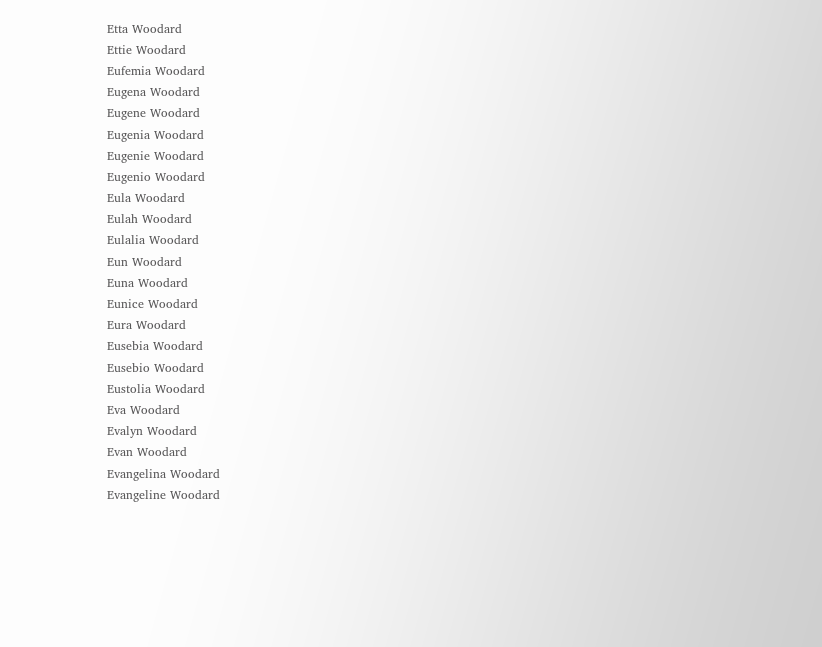Etta Woodard
Ettie Woodard
Eufemia Woodard
Eugena Woodard
Eugene Woodard
Eugenia Woodard
Eugenie Woodard
Eugenio Woodard
Eula Woodard
Eulah Woodard
Eulalia Woodard
Eun Woodard
Euna Woodard
Eunice Woodard
Eura Woodard
Eusebia Woodard
Eusebio Woodard
Eustolia Woodard
Eva Woodard
Evalyn Woodard
Evan Woodard
Evangelina Woodard
Evangeline Woodard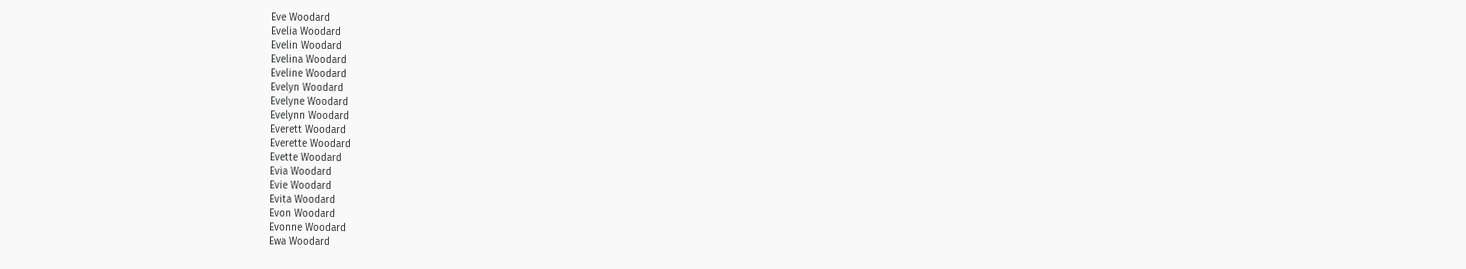Eve Woodard
Evelia Woodard
Evelin Woodard
Evelina Woodard
Eveline Woodard
Evelyn Woodard
Evelyne Woodard
Evelynn Woodard
Everett Woodard
Everette Woodard
Evette Woodard
Evia Woodard
Evie Woodard
Evita Woodard
Evon Woodard
Evonne Woodard
Ewa Woodard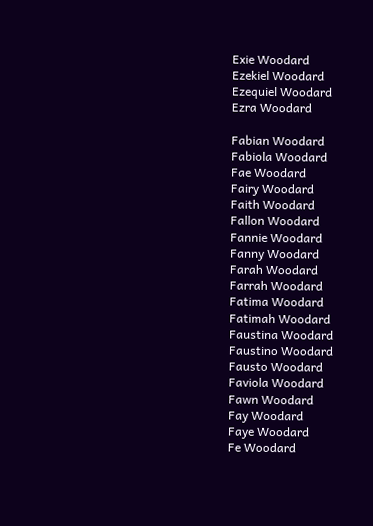Exie Woodard
Ezekiel Woodard
Ezequiel Woodard
Ezra Woodard

Fabian Woodard
Fabiola Woodard
Fae Woodard
Fairy Woodard
Faith Woodard
Fallon Woodard
Fannie Woodard
Fanny Woodard
Farah Woodard
Farrah Woodard
Fatima Woodard
Fatimah Woodard
Faustina Woodard
Faustino Woodard
Fausto Woodard
Faviola Woodard
Fawn Woodard
Fay Woodard
Faye Woodard
Fe Woodard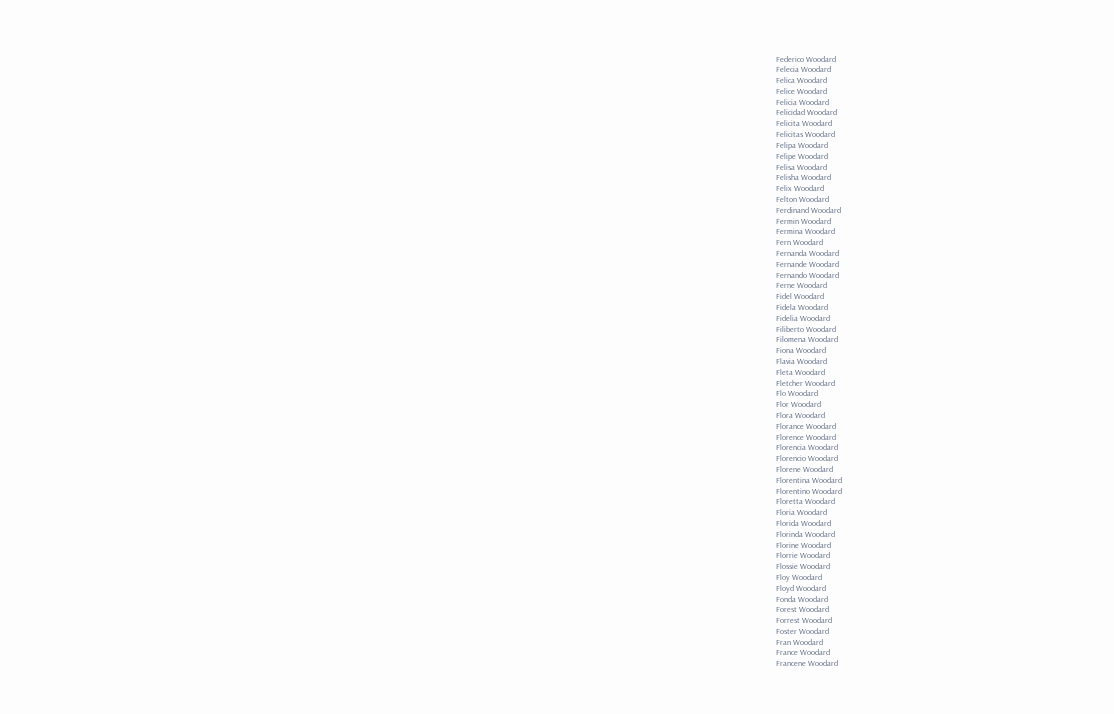Federico Woodard
Felecia Woodard
Felica Woodard
Felice Woodard
Felicia Woodard
Felicidad Woodard
Felicita Woodard
Felicitas Woodard
Felipa Woodard
Felipe Woodard
Felisa Woodard
Felisha Woodard
Felix Woodard
Felton Woodard
Ferdinand Woodard
Fermin Woodard
Fermina Woodard
Fern Woodard
Fernanda Woodard
Fernande Woodard
Fernando Woodard
Ferne Woodard
Fidel Woodard
Fidela Woodard
Fidelia Woodard
Filiberto Woodard
Filomena Woodard
Fiona Woodard
Flavia Woodard
Fleta Woodard
Fletcher Woodard
Flo Woodard
Flor Woodard
Flora Woodard
Florance Woodard
Florence Woodard
Florencia Woodard
Florencio Woodard
Florene Woodard
Florentina Woodard
Florentino Woodard
Floretta Woodard
Floria Woodard
Florida Woodard
Florinda Woodard
Florine Woodard
Florrie Woodard
Flossie Woodard
Floy Woodard
Floyd Woodard
Fonda Woodard
Forest Woodard
Forrest Woodard
Foster Woodard
Fran Woodard
France Woodard
Francene Woodard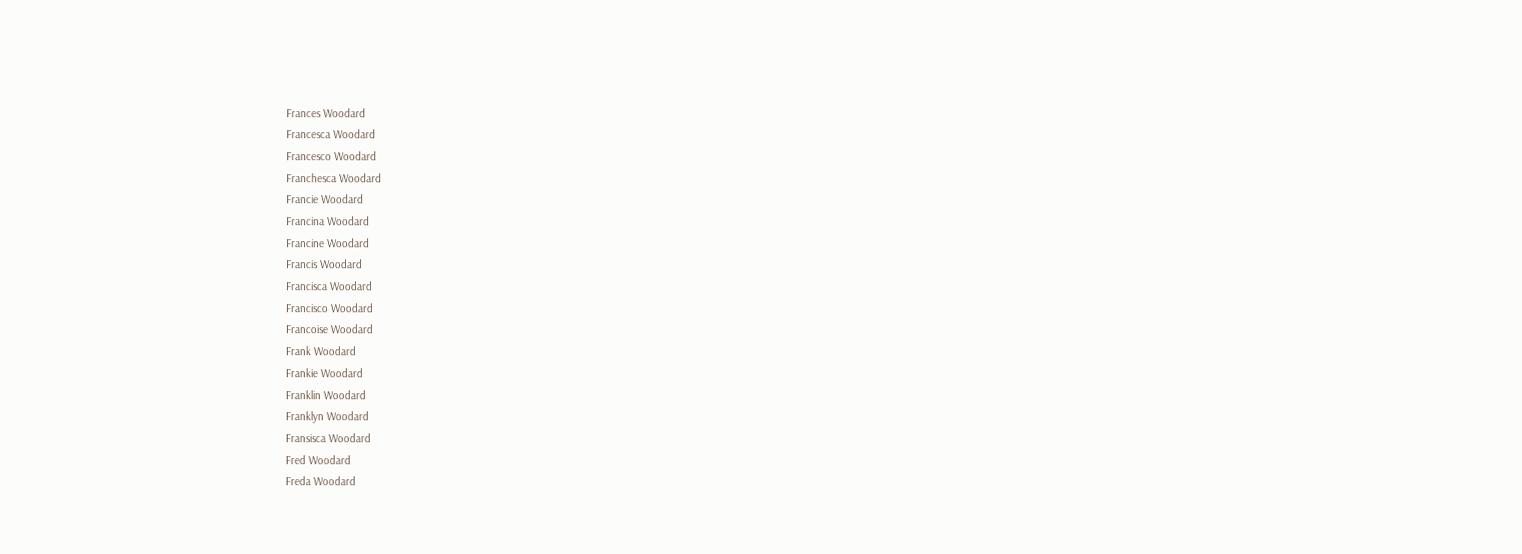Frances Woodard
Francesca Woodard
Francesco Woodard
Franchesca Woodard
Francie Woodard
Francina Woodard
Francine Woodard
Francis Woodard
Francisca Woodard
Francisco Woodard
Francoise Woodard
Frank Woodard
Frankie Woodard
Franklin Woodard
Franklyn Woodard
Fransisca Woodard
Fred Woodard
Freda Woodard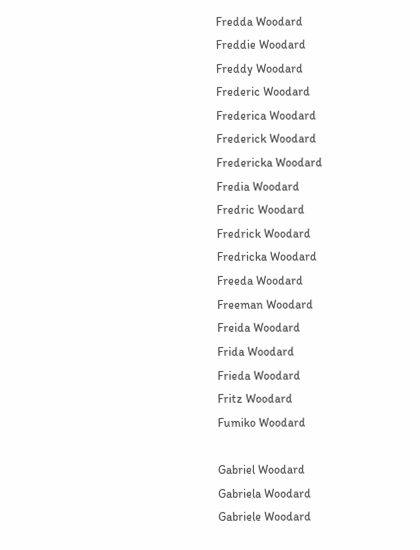Fredda Woodard
Freddie Woodard
Freddy Woodard
Frederic Woodard
Frederica Woodard
Frederick Woodard
Fredericka Woodard
Fredia Woodard
Fredric Woodard
Fredrick Woodard
Fredricka Woodard
Freeda Woodard
Freeman Woodard
Freida Woodard
Frida Woodard
Frieda Woodard
Fritz Woodard
Fumiko Woodard

Gabriel Woodard
Gabriela Woodard
Gabriele Woodard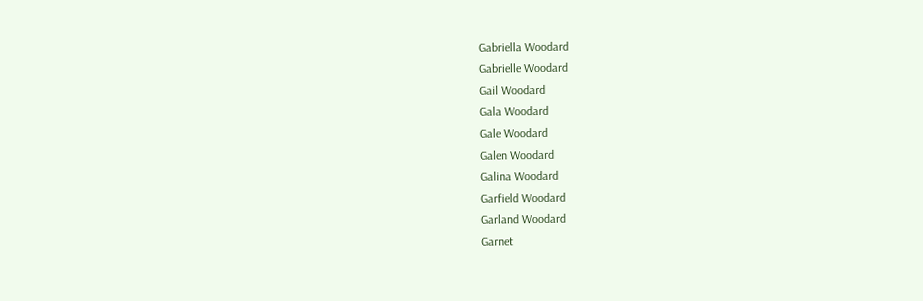Gabriella Woodard
Gabrielle Woodard
Gail Woodard
Gala Woodard
Gale Woodard
Galen Woodard
Galina Woodard
Garfield Woodard
Garland Woodard
Garnet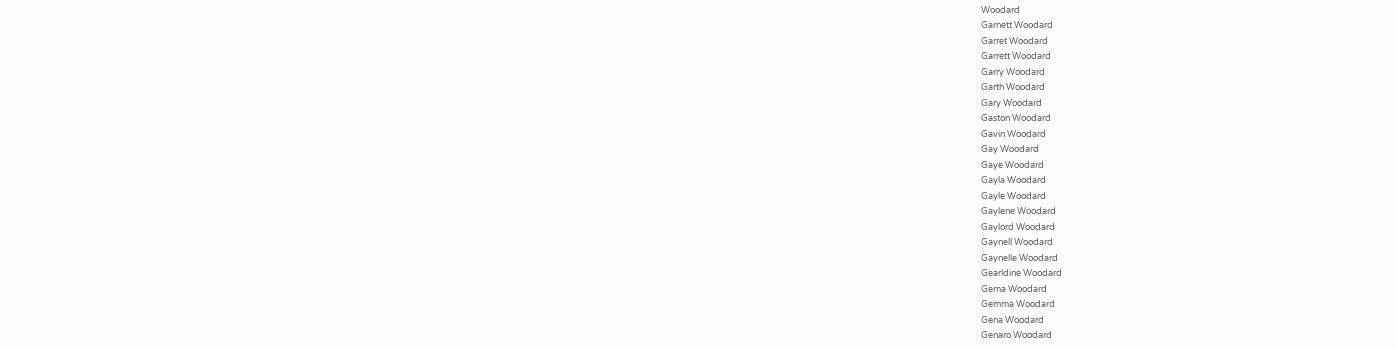Woodard
Garnett Woodard
Garret Woodard
Garrett Woodard
Garry Woodard
Garth Woodard
Gary Woodard
Gaston Woodard
Gavin Woodard
Gay Woodard
Gaye Woodard
Gayla Woodard
Gayle Woodard
Gaylene Woodard
Gaylord Woodard
Gaynell Woodard
Gaynelle Woodard
Gearldine Woodard
Gema Woodard
Gemma Woodard
Gena Woodard
Genaro Woodard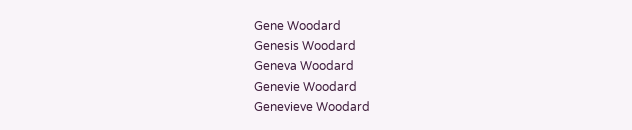Gene Woodard
Genesis Woodard
Geneva Woodard
Genevie Woodard
Genevieve Woodard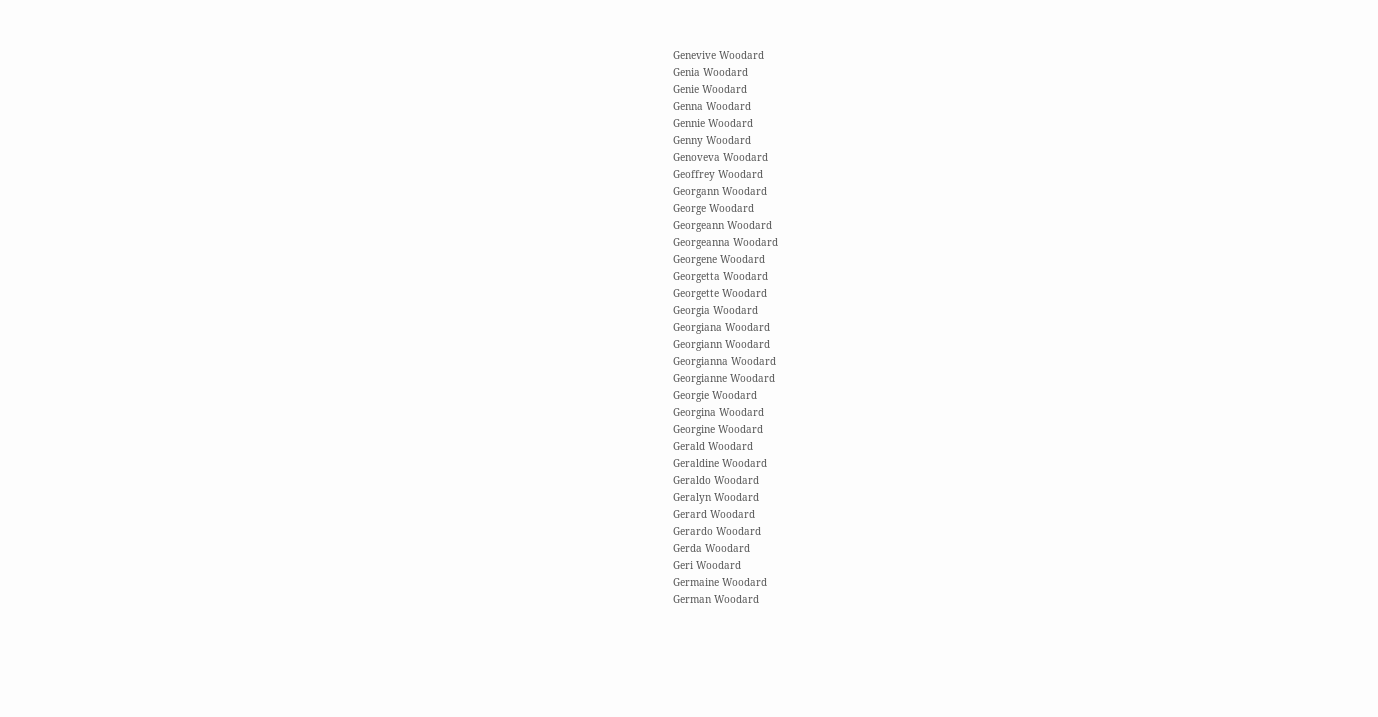Genevive Woodard
Genia Woodard
Genie Woodard
Genna Woodard
Gennie Woodard
Genny Woodard
Genoveva Woodard
Geoffrey Woodard
Georgann Woodard
George Woodard
Georgeann Woodard
Georgeanna Woodard
Georgene Woodard
Georgetta Woodard
Georgette Woodard
Georgia Woodard
Georgiana Woodard
Georgiann Woodard
Georgianna Woodard
Georgianne Woodard
Georgie Woodard
Georgina Woodard
Georgine Woodard
Gerald Woodard
Geraldine Woodard
Geraldo Woodard
Geralyn Woodard
Gerard Woodard
Gerardo Woodard
Gerda Woodard
Geri Woodard
Germaine Woodard
German Woodard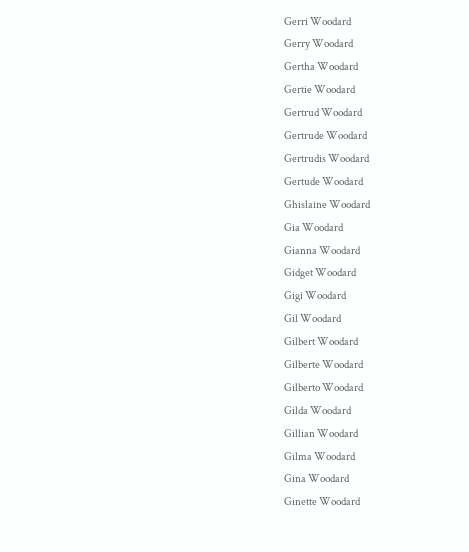Gerri Woodard
Gerry Woodard
Gertha Woodard
Gertie Woodard
Gertrud Woodard
Gertrude Woodard
Gertrudis Woodard
Gertude Woodard
Ghislaine Woodard
Gia Woodard
Gianna Woodard
Gidget Woodard
Gigi Woodard
Gil Woodard
Gilbert Woodard
Gilberte Woodard
Gilberto Woodard
Gilda Woodard
Gillian Woodard
Gilma Woodard
Gina Woodard
Ginette Woodard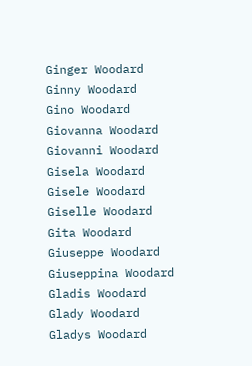Ginger Woodard
Ginny Woodard
Gino Woodard
Giovanna Woodard
Giovanni Woodard
Gisela Woodard
Gisele Woodard
Giselle Woodard
Gita Woodard
Giuseppe Woodard
Giuseppina Woodard
Gladis Woodard
Glady Woodard
Gladys Woodard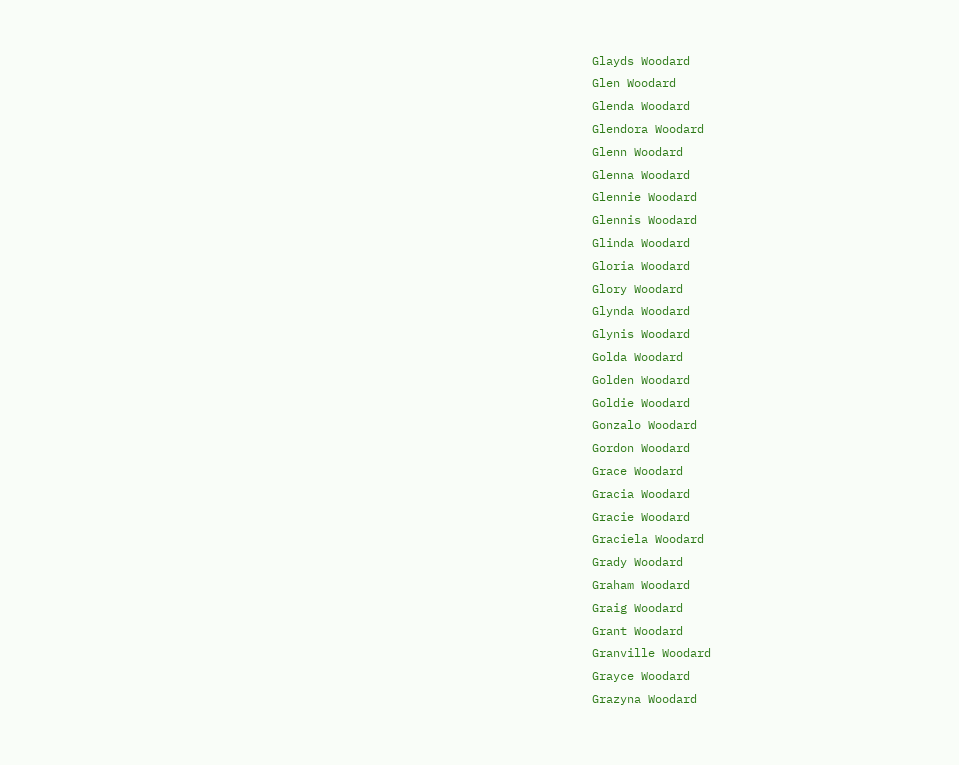Glayds Woodard
Glen Woodard
Glenda Woodard
Glendora Woodard
Glenn Woodard
Glenna Woodard
Glennie Woodard
Glennis Woodard
Glinda Woodard
Gloria Woodard
Glory Woodard
Glynda Woodard
Glynis Woodard
Golda Woodard
Golden Woodard
Goldie Woodard
Gonzalo Woodard
Gordon Woodard
Grace Woodard
Gracia Woodard
Gracie Woodard
Graciela Woodard
Grady Woodard
Graham Woodard
Graig Woodard
Grant Woodard
Granville Woodard
Grayce Woodard
Grazyna Woodard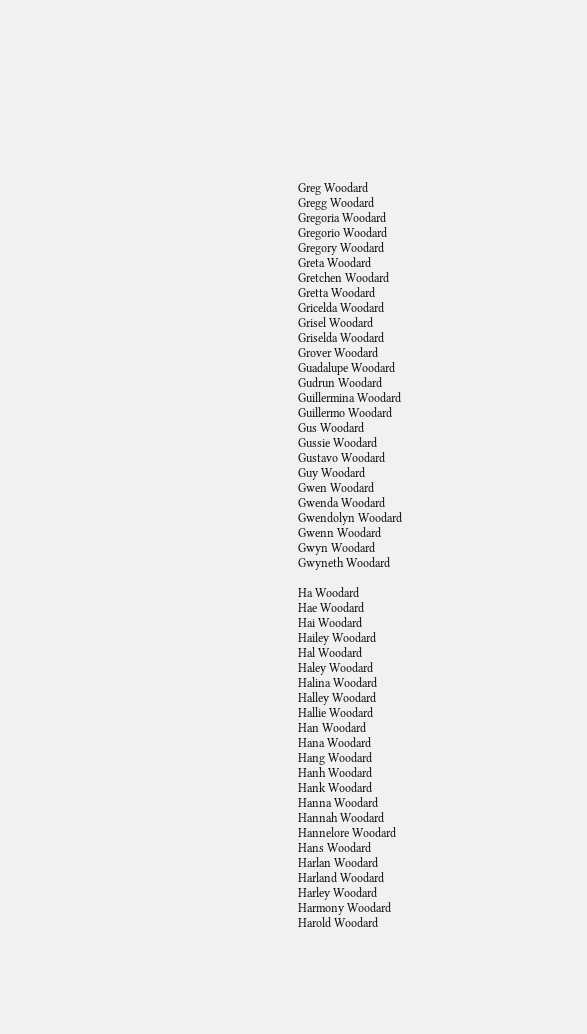Greg Woodard
Gregg Woodard
Gregoria Woodard
Gregorio Woodard
Gregory Woodard
Greta Woodard
Gretchen Woodard
Gretta Woodard
Gricelda Woodard
Grisel Woodard
Griselda Woodard
Grover Woodard
Guadalupe Woodard
Gudrun Woodard
Guillermina Woodard
Guillermo Woodard
Gus Woodard
Gussie Woodard
Gustavo Woodard
Guy Woodard
Gwen Woodard
Gwenda Woodard
Gwendolyn Woodard
Gwenn Woodard
Gwyn Woodard
Gwyneth Woodard

Ha Woodard
Hae Woodard
Hai Woodard
Hailey Woodard
Hal Woodard
Haley Woodard
Halina Woodard
Halley Woodard
Hallie Woodard
Han Woodard
Hana Woodard
Hang Woodard
Hanh Woodard
Hank Woodard
Hanna Woodard
Hannah Woodard
Hannelore Woodard
Hans Woodard
Harlan Woodard
Harland Woodard
Harley Woodard
Harmony Woodard
Harold Woodard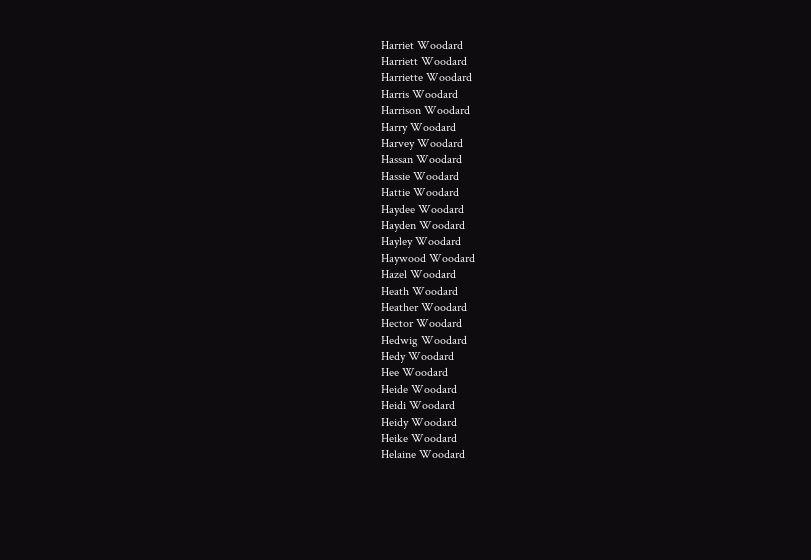Harriet Woodard
Harriett Woodard
Harriette Woodard
Harris Woodard
Harrison Woodard
Harry Woodard
Harvey Woodard
Hassan Woodard
Hassie Woodard
Hattie Woodard
Haydee Woodard
Hayden Woodard
Hayley Woodard
Haywood Woodard
Hazel Woodard
Heath Woodard
Heather Woodard
Hector Woodard
Hedwig Woodard
Hedy Woodard
Hee Woodard
Heide Woodard
Heidi Woodard
Heidy Woodard
Heike Woodard
Helaine Woodard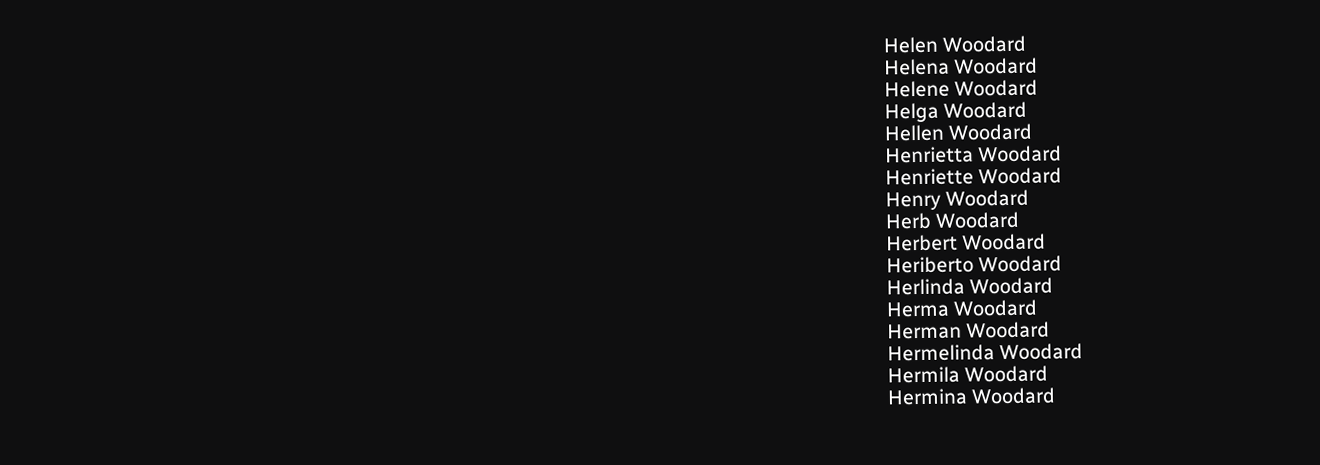Helen Woodard
Helena Woodard
Helene Woodard
Helga Woodard
Hellen Woodard
Henrietta Woodard
Henriette Woodard
Henry Woodard
Herb Woodard
Herbert Woodard
Heriberto Woodard
Herlinda Woodard
Herma Woodard
Herman Woodard
Hermelinda Woodard
Hermila Woodard
Hermina Woodard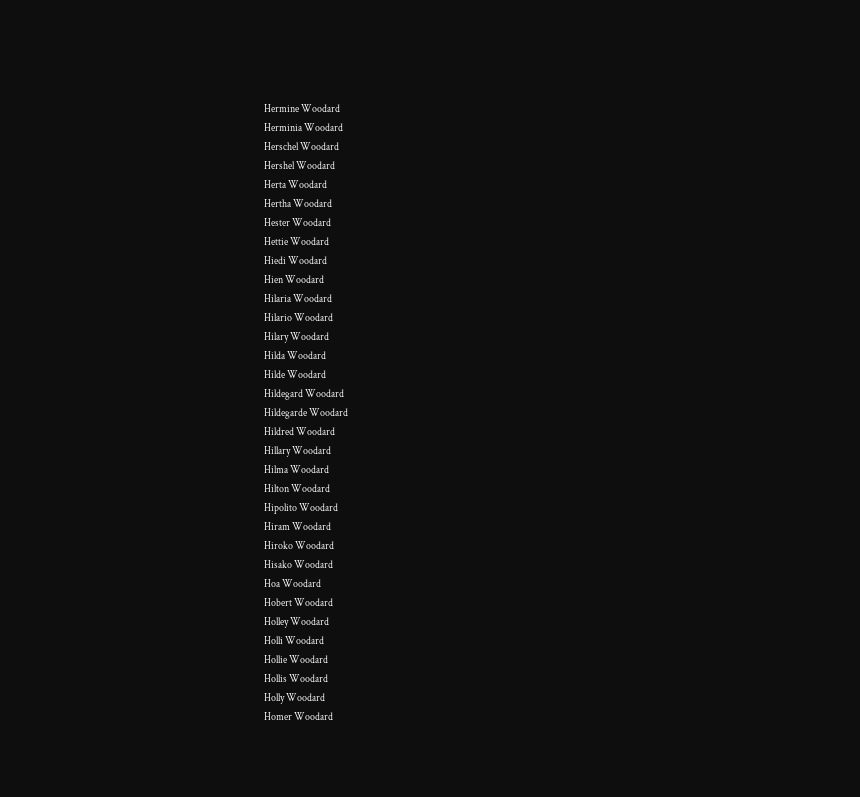Hermine Woodard
Herminia Woodard
Herschel Woodard
Hershel Woodard
Herta Woodard
Hertha Woodard
Hester Woodard
Hettie Woodard
Hiedi Woodard
Hien Woodard
Hilaria Woodard
Hilario Woodard
Hilary Woodard
Hilda Woodard
Hilde Woodard
Hildegard Woodard
Hildegarde Woodard
Hildred Woodard
Hillary Woodard
Hilma Woodard
Hilton Woodard
Hipolito Woodard
Hiram Woodard
Hiroko Woodard
Hisako Woodard
Hoa Woodard
Hobert Woodard
Holley Woodard
Holli Woodard
Hollie Woodard
Hollis Woodard
Holly Woodard
Homer Woodard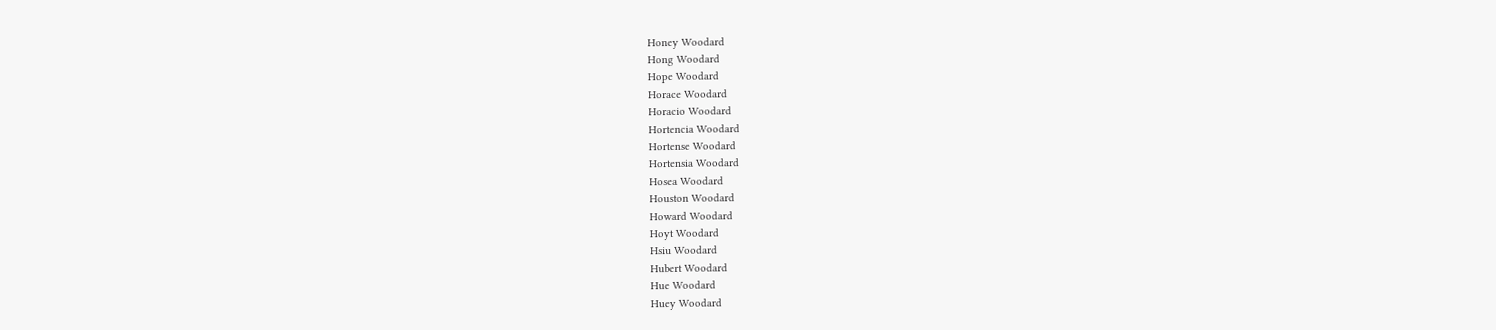Honey Woodard
Hong Woodard
Hope Woodard
Horace Woodard
Horacio Woodard
Hortencia Woodard
Hortense Woodard
Hortensia Woodard
Hosea Woodard
Houston Woodard
Howard Woodard
Hoyt Woodard
Hsiu Woodard
Hubert Woodard
Hue Woodard
Huey Woodard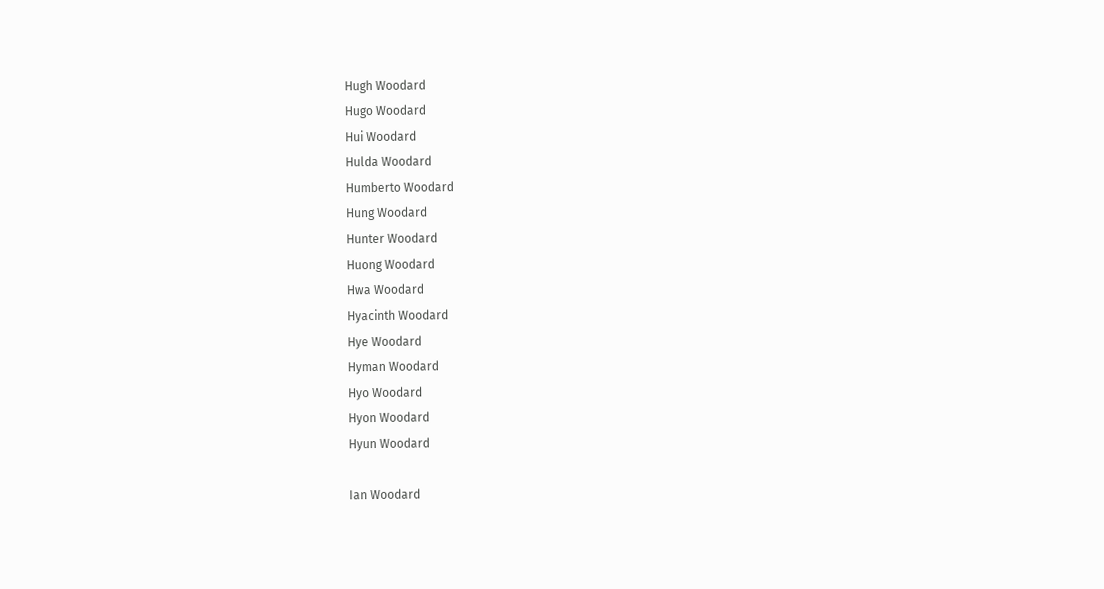Hugh Woodard
Hugo Woodard
Hui Woodard
Hulda Woodard
Humberto Woodard
Hung Woodard
Hunter Woodard
Huong Woodard
Hwa Woodard
Hyacinth Woodard
Hye Woodard
Hyman Woodard
Hyo Woodard
Hyon Woodard
Hyun Woodard

Ian Woodard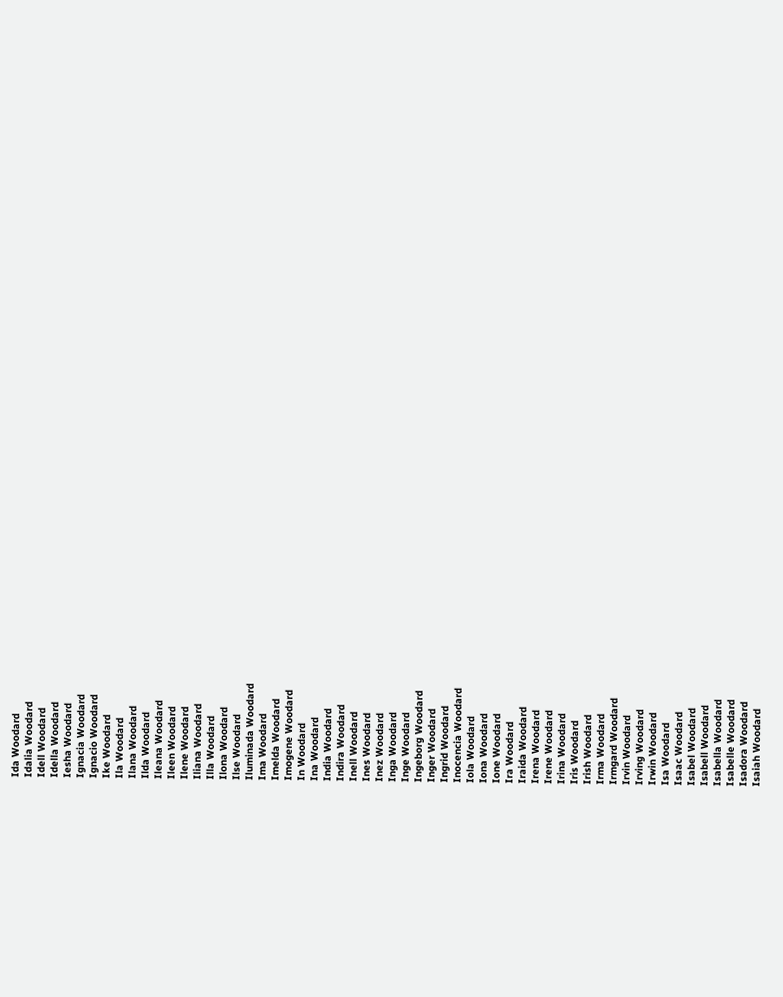Ida Woodard
Idalia Woodard
Idell Woodard
Idella Woodard
Iesha Woodard
Ignacia Woodard
Ignacio Woodard
Ike Woodard
Ila Woodard
Ilana Woodard
Ilda Woodard
Ileana Woodard
Ileen Woodard
Ilene Woodard
Iliana Woodard
Illa Woodard
Ilona Woodard
Ilse Woodard
Iluminada Woodard
Ima Woodard
Imelda Woodard
Imogene Woodard
In Woodard
Ina Woodard
India Woodard
Indira Woodard
Inell Woodard
Ines Woodard
Inez Woodard
Inga Woodard
Inge Woodard
Ingeborg Woodard
Inger Woodard
Ingrid Woodard
Inocencia Woodard
Iola Woodard
Iona Woodard
Ione Woodard
Ira Woodard
Iraida Woodard
Irena Woodard
Irene Woodard
Irina Woodard
Iris Woodard
Irish Woodard
Irma Woodard
Irmgard Woodard
Irvin Woodard
Irving Woodard
Irwin Woodard
Isa Woodard
Isaac Woodard
Isabel Woodard
Isabell Woodard
Isabella Woodard
Isabelle Woodard
Isadora Woodard
Isaiah Woodard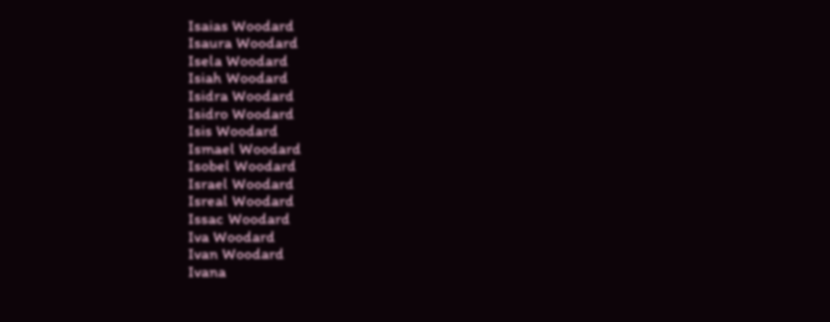Isaias Woodard
Isaura Woodard
Isela Woodard
Isiah Woodard
Isidra Woodard
Isidro Woodard
Isis Woodard
Ismael Woodard
Isobel Woodard
Israel Woodard
Isreal Woodard
Issac Woodard
Iva Woodard
Ivan Woodard
Ivana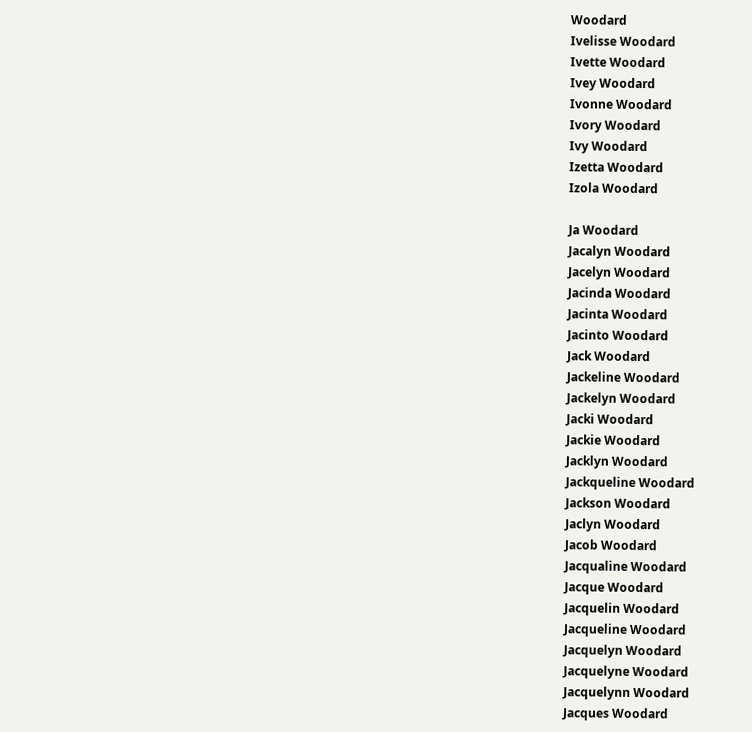Woodard
Ivelisse Woodard
Ivette Woodard
Ivey Woodard
Ivonne Woodard
Ivory Woodard
Ivy Woodard
Izetta Woodard
Izola Woodard

Ja Woodard
Jacalyn Woodard
Jacelyn Woodard
Jacinda Woodard
Jacinta Woodard
Jacinto Woodard
Jack Woodard
Jackeline Woodard
Jackelyn Woodard
Jacki Woodard
Jackie Woodard
Jacklyn Woodard
Jackqueline Woodard
Jackson Woodard
Jaclyn Woodard
Jacob Woodard
Jacqualine Woodard
Jacque Woodard
Jacquelin Woodard
Jacqueline Woodard
Jacquelyn Woodard
Jacquelyne Woodard
Jacquelynn Woodard
Jacques Woodard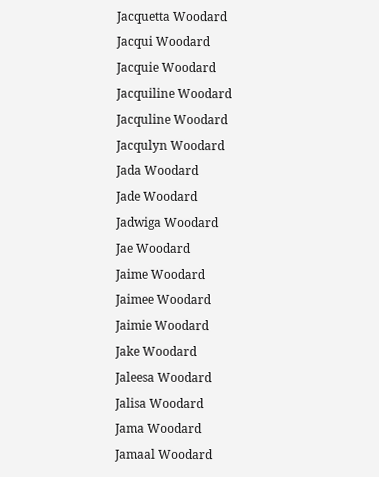Jacquetta Woodard
Jacqui Woodard
Jacquie Woodard
Jacquiline Woodard
Jacquline Woodard
Jacqulyn Woodard
Jada Woodard
Jade Woodard
Jadwiga Woodard
Jae Woodard
Jaime Woodard
Jaimee Woodard
Jaimie Woodard
Jake Woodard
Jaleesa Woodard
Jalisa Woodard
Jama Woodard
Jamaal Woodard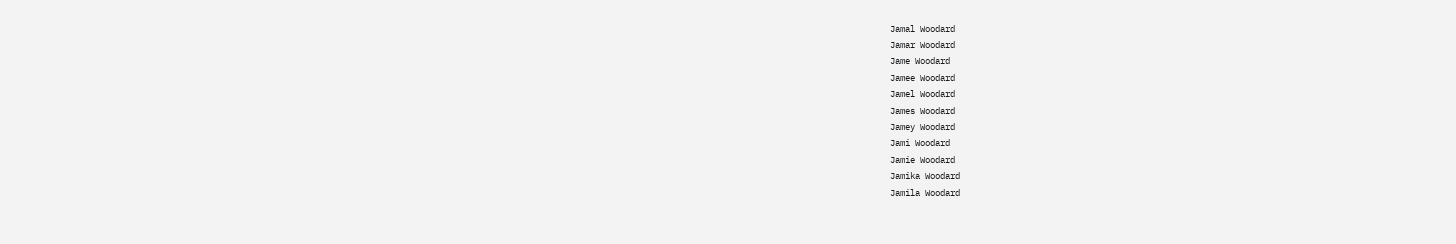Jamal Woodard
Jamar Woodard
Jame Woodard
Jamee Woodard
Jamel Woodard
James Woodard
Jamey Woodard
Jami Woodard
Jamie Woodard
Jamika Woodard
Jamila Woodard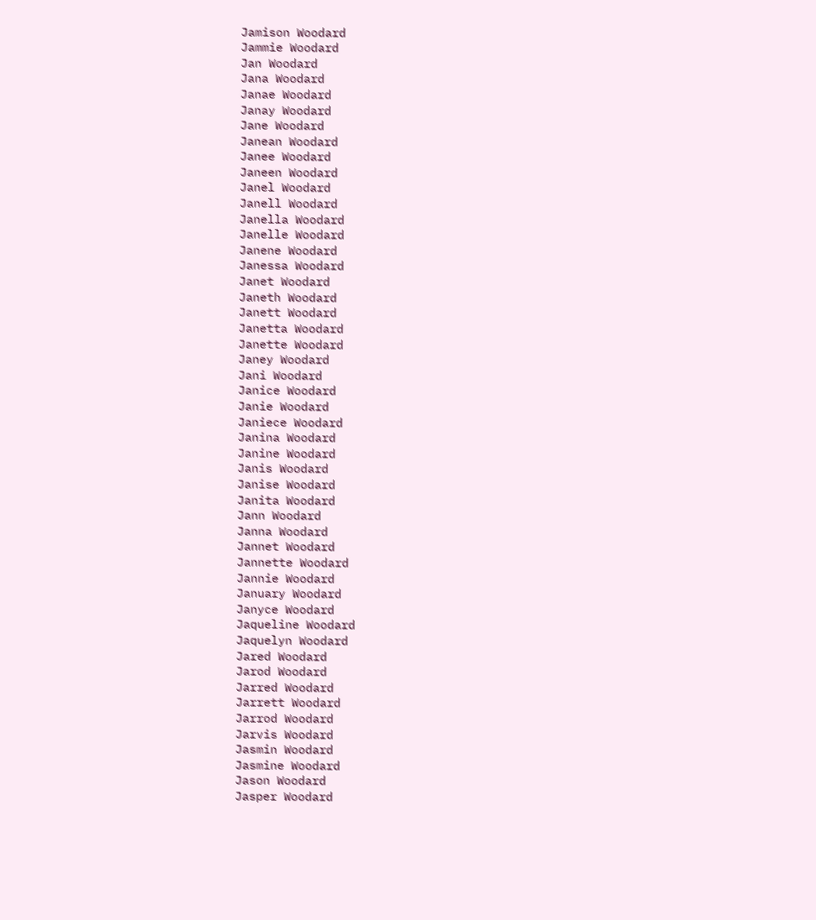Jamison Woodard
Jammie Woodard
Jan Woodard
Jana Woodard
Janae Woodard
Janay Woodard
Jane Woodard
Janean Woodard
Janee Woodard
Janeen Woodard
Janel Woodard
Janell Woodard
Janella Woodard
Janelle Woodard
Janene Woodard
Janessa Woodard
Janet Woodard
Janeth Woodard
Janett Woodard
Janetta Woodard
Janette Woodard
Janey Woodard
Jani Woodard
Janice Woodard
Janie Woodard
Janiece Woodard
Janina Woodard
Janine Woodard
Janis Woodard
Janise Woodard
Janita Woodard
Jann Woodard
Janna Woodard
Jannet Woodard
Jannette Woodard
Jannie Woodard
January Woodard
Janyce Woodard
Jaqueline Woodard
Jaquelyn Woodard
Jared Woodard
Jarod Woodard
Jarred Woodard
Jarrett Woodard
Jarrod Woodard
Jarvis Woodard
Jasmin Woodard
Jasmine Woodard
Jason Woodard
Jasper Woodard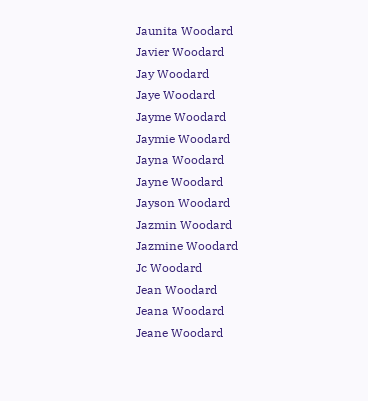Jaunita Woodard
Javier Woodard
Jay Woodard
Jaye Woodard
Jayme Woodard
Jaymie Woodard
Jayna Woodard
Jayne Woodard
Jayson Woodard
Jazmin Woodard
Jazmine Woodard
Jc Woodard
Jean Woodard
Jeana Woodard
Jeane Woodard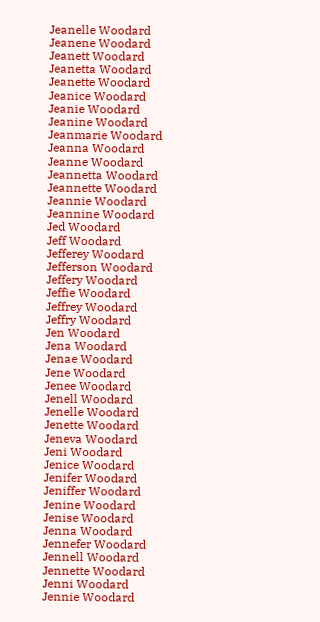Jeanelle Woodard
Jeanene Woodard
Jeanett Woodard
Jeanetta Woodard
Jeanette Woodard
Jeanice Woodard
Jeanie Woodard
Jeanine Woodard
Jeanmarie Woodard
Jeanna Woodard
Jeanne Woodard
Jeannetta Woodard
Jeannette Woodard
Jeannie Woodard
Jeannine Woodard
Jed Woodard
Jeff Woodard
Jefferey Woodard
Jefferson Woodard
Jeffery Woodard
Jeffie Woodard
Jeffrey Woodard
Jeffry Woodard
Jen Woodard
Jena Woodard
Jenae Woodard
Jene Woodard
Jenee Woodard
Jenell Woodard
Jenelle Woodard
Jenette Woodard
Jeneva Woodard
Jeni Woodard
Jenice Woodard
Jenifer Woodard
Jeniffer Woodard
Jenine Woodard
Jenise Woodard
Jenna Woodard
Jennefer Woodard
Jennell Woodard
Jennette Woodard
Jenni Woodard
Jennie Woodard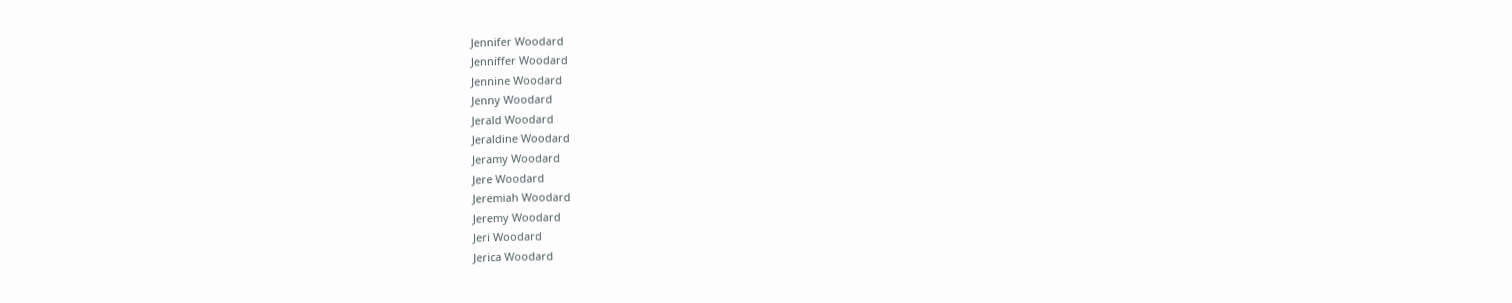Jennifer Woodard
Jenniffer Woodard
Jennine Woodard
Jenny Woodard
Jerald Woodard
Jeraldine Woodard
Jeramy Woodard
Jere Woodard
Jeremiah Woodard
Jeremy Woodard
Jeri Woodard
Jerica Woodard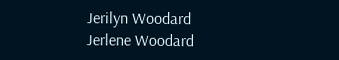Jerilyn Woodard
Jerlene Woodard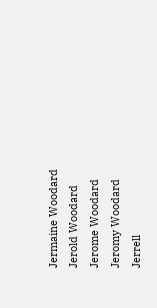Jermaine Woodard
Jerold Woodard
Jerome Woodard
Jeromy Woodard
Jerrell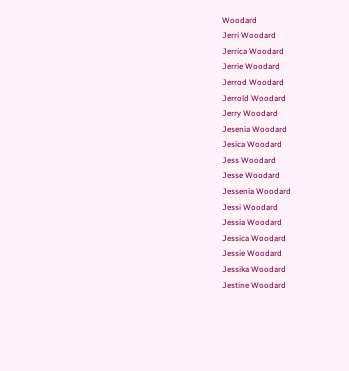Woodard
Jerri Woodard
Jerrica Woodard
Jerrie Woodard
Jerrod Woodard
Jerrold Woodard
Jerry Woodard
Jesenia Woodard
Jesica Woodard
Jess Woodard
Jesse Woodard
Jessenia Woodard
Jessi Woodard
Jessia Woodard
Jessica Woodard
Jessie Woodard
Jessika Woodard
Jestine Woodard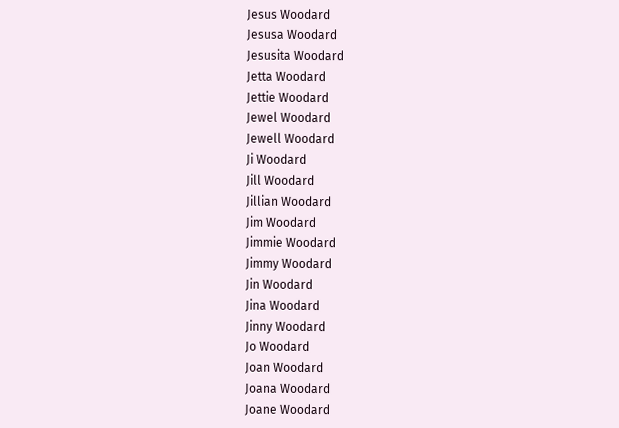Jesus Woodard
Jesusa Woodard
Jesusita Woodard
Jetta Woodard
Jettie Woodard
Jewel Woodard
Jewell Woodard
Ji Woodard
Jill Woodard
Jillian Woodard
Jim Woodard
Jimmie Woodard
Jimmy Woodard
Jin Woodard
Jina Woodard
Jinny Woodard
Jo Woodard
Joan Woodard
Joana Woodard
Joane Woodard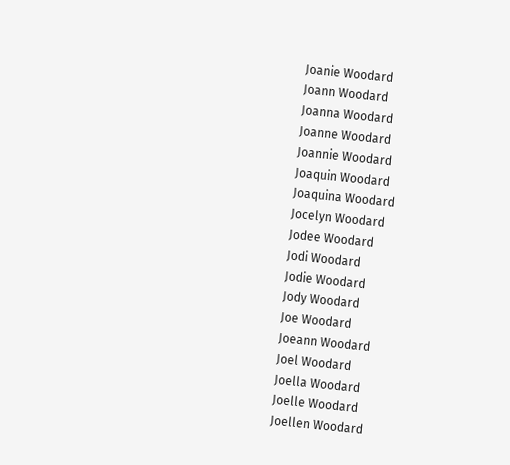Joanie Woodard
Joann Woodard
Joanna Woodard
Joanne Woodard
Joannie Woodard
Joaquin Woodard
Joaquina Woodard
Jocelyn Woodard
Jodee Woodard
Jodi Woodard
Jodie Woodard
Jody Woodard
Joe Woodard
Joeann Woodard
Joel Woodard
Joella Woodard
Joelle Woodard
Joellen Woodard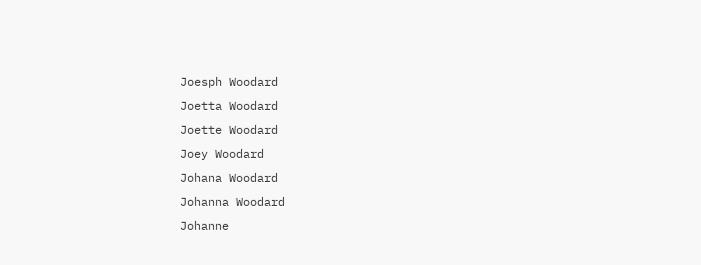Joesph Woodard
Joetta Woodard
Joette Woodard
Joey Woodard
Johana Woodard
Johanna Woodard
Johanne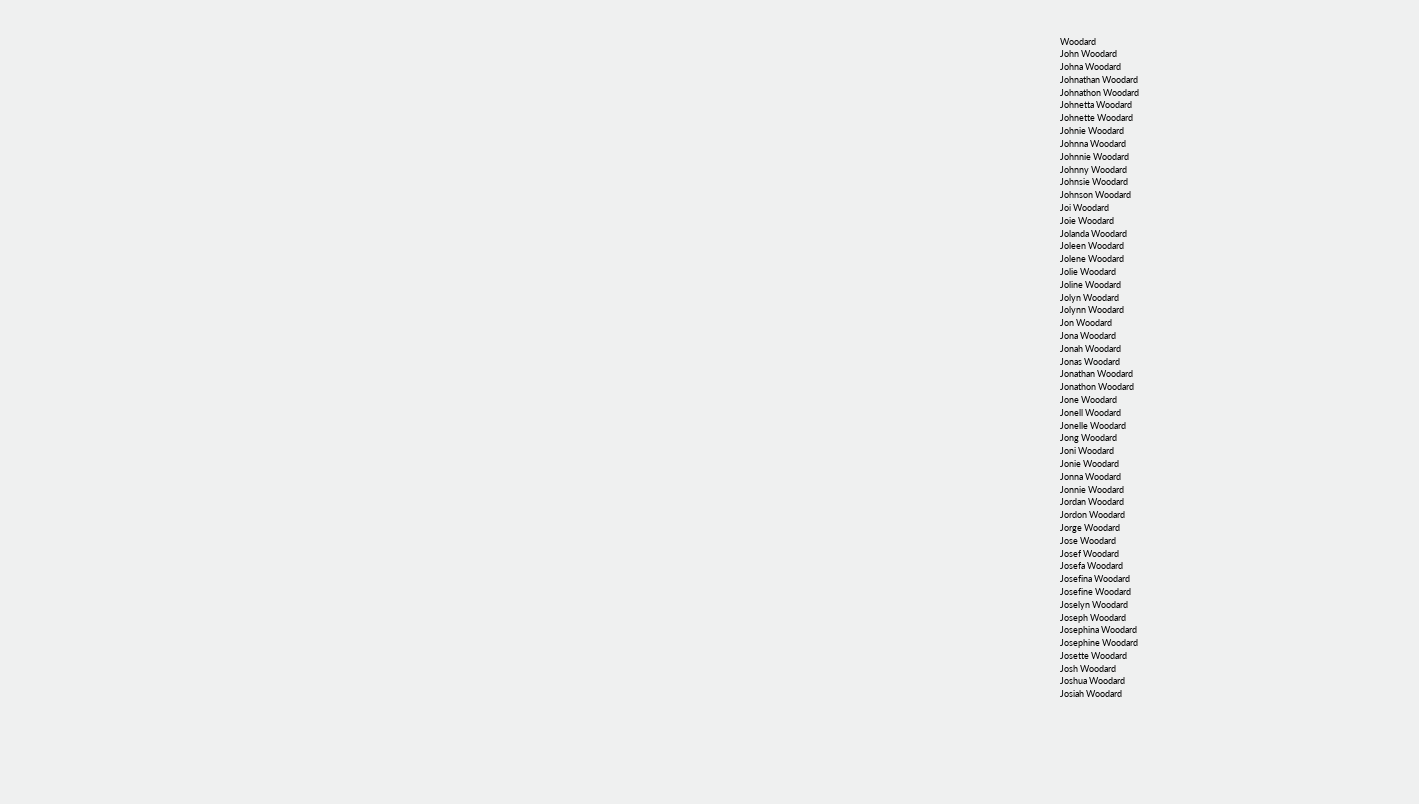Woodard
John Woodard
Johna Woodard
Johnathan Woodard
Johnathon Woodard
Johnetta Woodard
Johnette Woodard
Johnie Woodard
Johnna Woodard
Johnnie Woodard
Johnny Woodard
Johnsie Woodard
Johnson Woodard
Joi Woodard
Joie Woodard
Jolanda Woodard
Joleen Woodard
Jolene Woodard
Jolie Woodard
Joline Woodard
Jolyn Woodard
Jolynn Woodard
Jon Woodard
Jona Woodard
Jonah Woodard
Jonas Woodard
Jonathan Woodard
Jonathon Woodard
Jone Woodard
Jonell Woodard
Jonelle Woodard
Jong Woodard
Joni Woodard
Jonie Woodard
Jonna Woodard
Jonnie Woodard
Jordan Woodard
Jordon Woodard
Jorge Woodard
Jose Woodard
Josef Woodard
Josefa Woodard
Josefina Woodard
Josefine Woodard
Joselyn Woodard
Joseph Woodard
Josephina Woodard
Josephine Woodard
Josette Woodard
Josh Woodard
Joshua Woodard
Josiah Woodard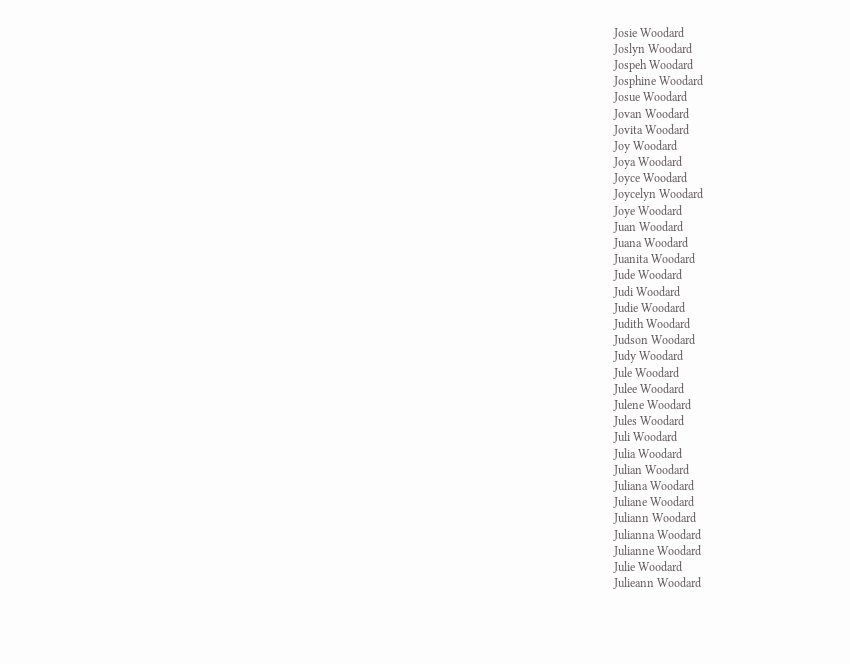Josie Woodard
Joslyn Woodard
Jospeh Woodard
Josphine Woodard
Josue Woodard
Jovan Woodard
Jovita Woodard
Joy Woodard
Joya Woodard
Joyce Woodard
Joycelyn Woodard
Joye Woodard
Juan Woodard
Juana Woodard
Juanita Woodard
Jude Woodard
Judi Woodard
Judie Woodard
Judith Woodard
Judson Woodard
Judy Woodard
Jule Woodard
Julee Woodard
Julene Woodard
Jules Woodard
Juli Woodard
Julia Woodard
Julian Woodard
Juliana Woodard
Juliane Woodard
Juliann Woodard
Julianna Woodard
Julianne Woodard
Julie Woodard
Julieann Woodard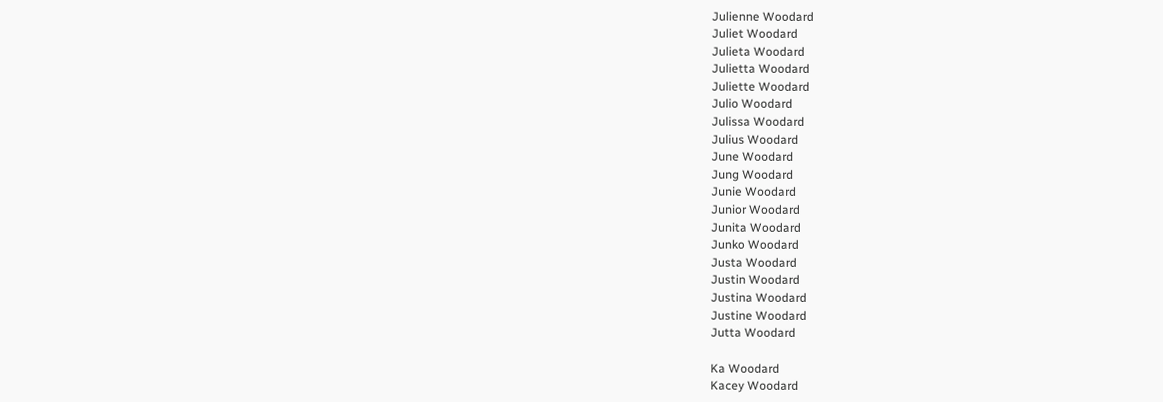Julienne Woodard
Juliet Woodard
Julieta Woodard
Julietta Woodard
Juliette Woodard
Julio Woodard
Julissa Woodard
Julius Woodard
June Woodard
Jung Woodard
Junie Woodard
Junior Woodard
Junita Woodard
Junko Woodard
Justa Woodard
Justin Woodard
Justina Woodard
Justine Woodard
Jutta Woodard

Ka Woodard
Kacey Woodard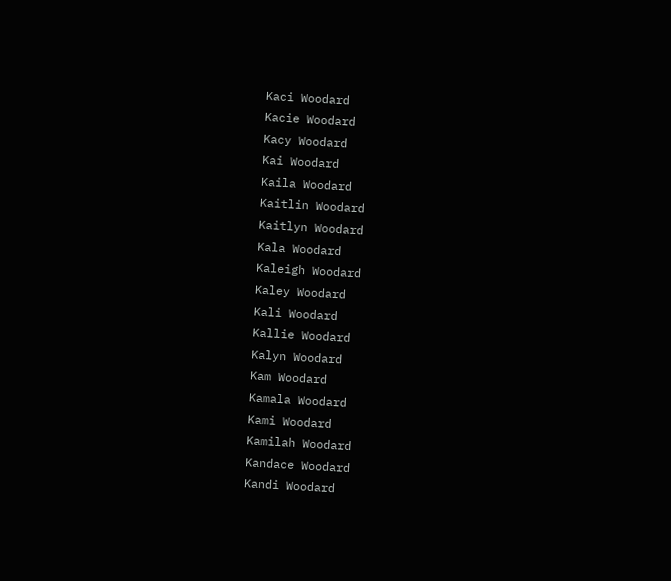Kaci Woodard
Kacie Woodard
Kacy Woodard
Kai Woodard
Kaila Woodard
Kaitlin Woodard
Kaitlyn Woodard
Kala Woodard
Kaleigh Woodard
Kaley Woodard
Kali Woodard
Kallie Woodard
Kalyn Woodard
Kam Woodard
Kamala Woodard
Kami Woodard
Kamilah Woodard
Kandace Woodard
Kandi Woodard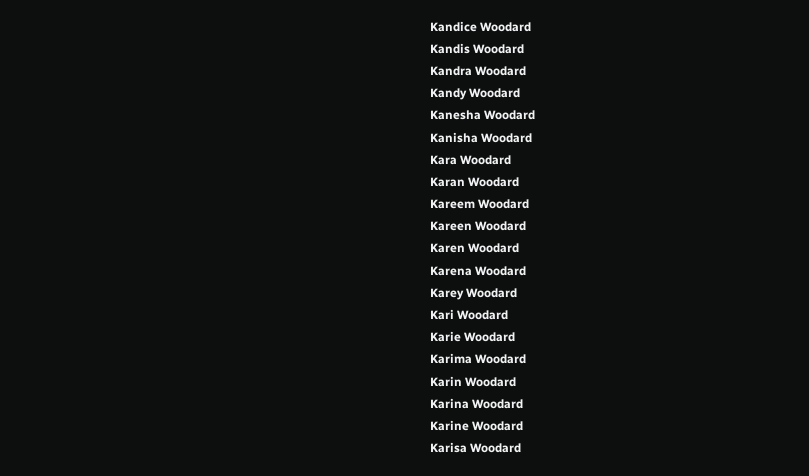Kandice Woodard
Kandis Woodard
Kandra Woodard
Kandy Woodard
Kanesha Woodard
Kanisha Woodard
Kara Woodard
Karan Woodard
Kareem Woodard
Kareen Woodard
Karen Woodard
Karena Woodard
Karey Woodard
Kari Woodard
Karie Woodard
Karima Woodard
Karin Woodard
Karina Woodard
Karine Woodard
Karisa Woodard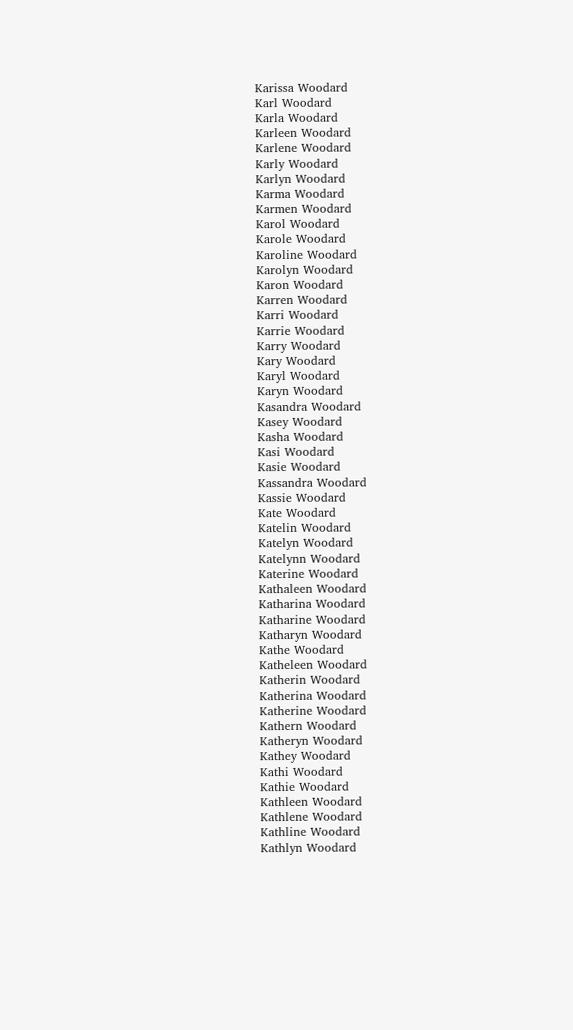Karissa Woodard
Karl Woodard
Karla Woodard
Karleen Woodard
Karlene Woodard
Karly Woodard
Karlyn Woodard
Karma Woodard
Karmen Woodard
Karol Woodard
Karole Woodard
Karoline Woodard
Karolyn Woodard
Karon Woodard
Karren Woodard
Karri Woodard
Karrie Woodard
Karry Woodard
Kary Woodard
Karyl Woodard
Karyn Woodard
Kasandra Woodard
Kasey Woodard
Kasha Woodard
Kasi Woodard
Kasie Woodard
Kassandra Woodard
Kassie Woodard
Kate Woodard
Katelin Woodard
Katelyn Woodard
Katelynn Woodard
Katerine Woodard
Kathaleen Woodard
Katharina Woodard
Katharine Woodard
Katharyn Woodard
Kathe Woodard
Katheleen Woodard
Katherin Woodard
Katherina Woodard
Katherine Woodard
Kathern Woodard
Katheryn Woodard
Kathey Woodard
Kathi Woodard
Kathie Woodard
Kathleen Woodard
Kathlene Woodard
Kathline Woodard
Kathlyn Woodard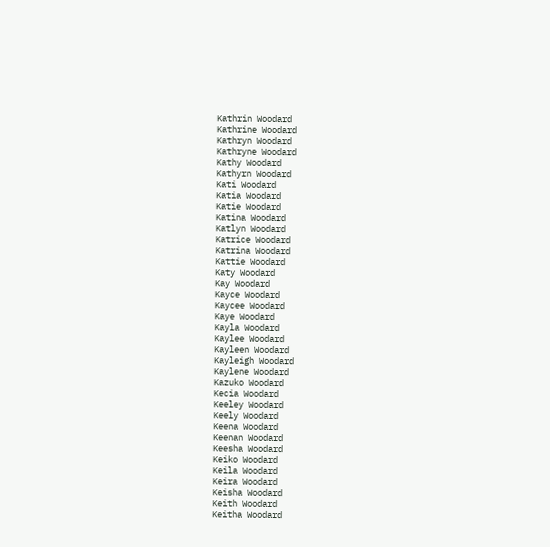Kathrin Woodard
Kathrine Woodard
Kathryn Woodard
Kathryne Woodard
Kathy Woodard
Kathyrn Woodard
Kati Woodard
Katia Woodard
Katie Woodard
Katina Woodard
Katlyn Woodard
Katrice Woodard
Katrina Woodard
Kattie Woodard
Katy Woodard
Kay Woodard
Kayce Woodard
Kaycee Woodard
Kaye Woodard
Kayla Woodard
Kaylee Woodard
Kayleen Woodard
Kayleigh Woodard
Kaylene Woodard
Kazuko Woodard
Kecia Woodard
Keeley Woodard
Keely Woodard
Keena Woodard
Keenan Woodard
Keesha Woodard
Keiko Woodard
Keila Woodard
Keira Woodard
Keisha Woodard
Keith Woodard
Keitha Woodard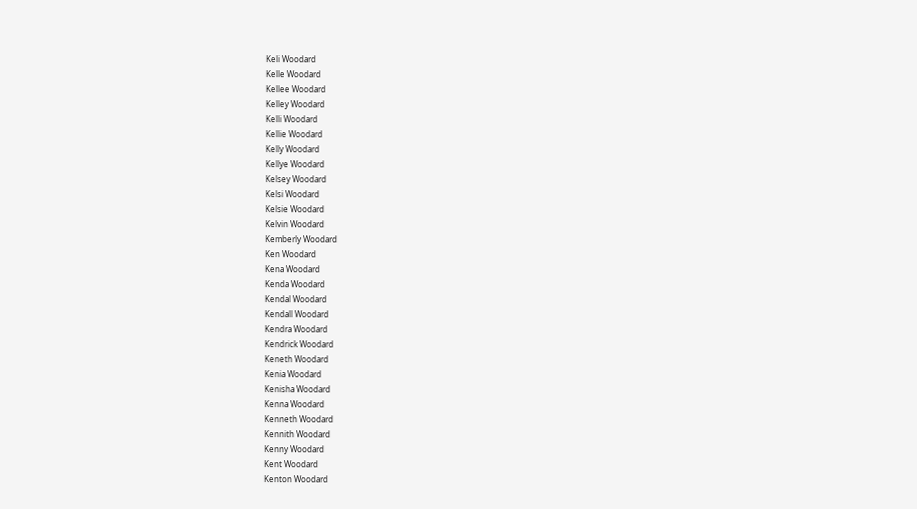Keli Woodard
Kelle Woodard
Kellee Woodard
Kelley Woodard
Kelli Woodard
Kellie Woodard
Kelly Woodard
Kellye Woodard
Kelsey Woodard
Kelsi Woodard
Kelsie Woodard
Kelvin Woodard
Kemberly Woodard
Ken Woodard
Kena Woodard
Kenda Woodard
Kendal Woodard
Kendall Woodard
Kendra Woodard
Kendrick Woodard
Keneth Woodard
Kenia Woodard
Kenisha Woodard
Kenna Woodard
Kenneth Woodard
Kennith Woodard
Kenny Woodard
Kent Woodard
Kenton Woodard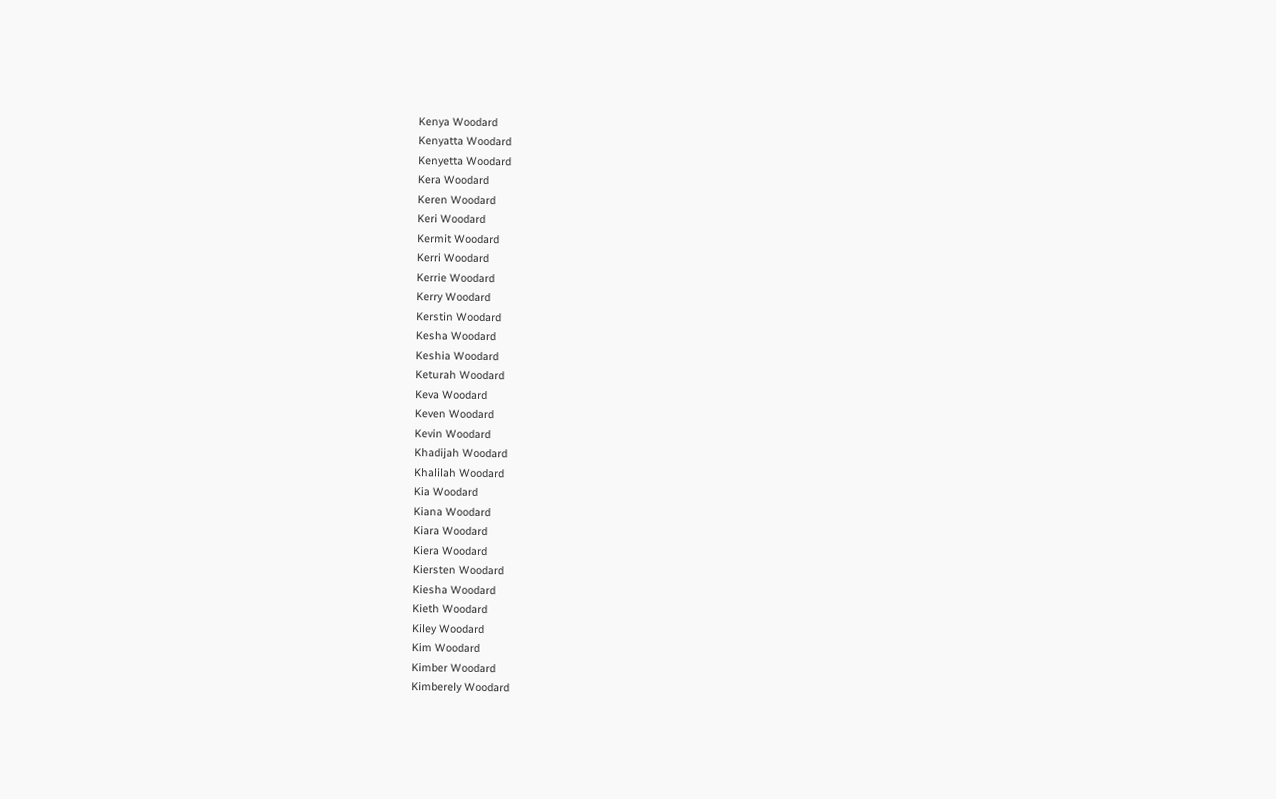Kenya Woodard
Kenyatta Woodard
Kenyetta Woodard
Kera Woodard
Keren Woodard
Keri Woodard
Kermit Woodard
Kerri Woodard
Kerrie Woodard
Kerry Woodard
Kerstin Woodard
Kesha Woodard
Keshia Woodard
Keturah Woodard
Keva Woodard
Keven Woodard
Kevin Woodard
Khadijah Woodard
Khalilah Woodard
Kia Woodard
Kiana Woodard
Kiara Woodard
Kiera Woodard
Kiersten Woodard
Kiesha Woodard
Kieth Woodard
Kiley Woodard
Kim Woodard
Kimber Woodard
Kimberely Woodard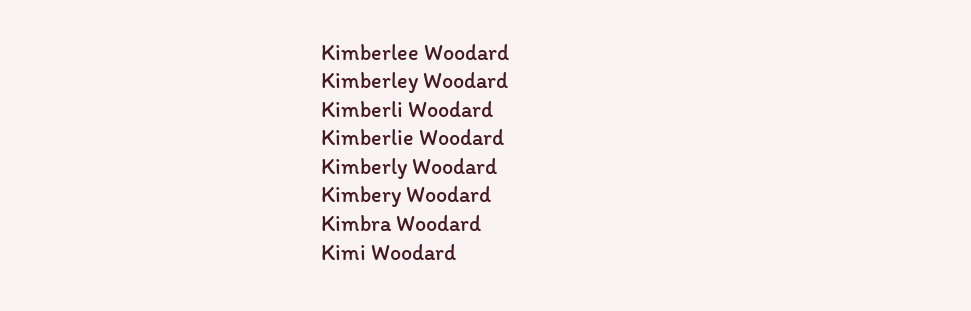Kimberlee Woodard
Kimberley Woodard
Kimberli Woodard
Kimberlie Woodard
Kimberly Woodard
Kimbery Woodard
Kimbra Woodard
Kimi Woodard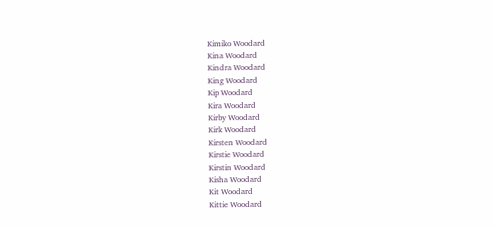Kimiko Woodard
Kina Woodard
Kindra Woodard
King Woodard
Kip Woodard
Kira Woodard
Kirby Woodard
Kirk Woodard
Kirsten Woodard
Kirstie Woodard
Kirstin Woodard
Kisha Woodard
Kit Woodard
Kittie Woodard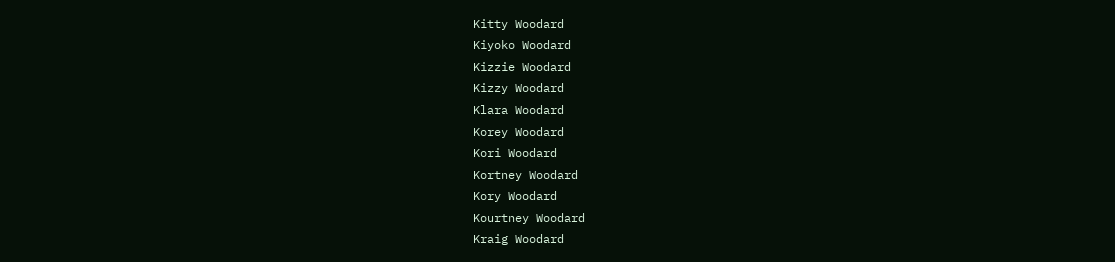Kitty Woodard
Kiyoko Woodard
Kizzie Woodard
Kizzy Woodard
Klara Woodard
Korey Woodard
Kori Woodard
Kortney Woodard
Kory Woodard
Kourtney Woodard
Kraig Woodard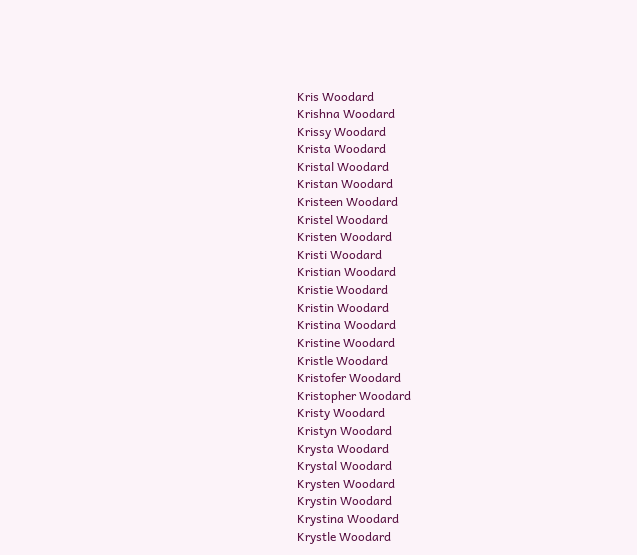Kris Woodard
Krishna Woodard
Krissy Woodard
Krista Woodard
Kristal Woodard
Kristan Woodard
Kristeen Woodard
Kristel Woodard
Kristen Woodard
Kristi Woodard
Kristian Woodard
Kristie Woodard
Kristin Woodard
Kristina Woodard
Kristine Woodard
Kristle Woodard
Kristofer Woodard
Kristopher Woodard
Kristy Woodard
Kristyn Woodard
Krysta Woodard
Krystal Woodard
Krysten Woodard
Krystin Woodard
Krystina Woodard
Krystle Woodard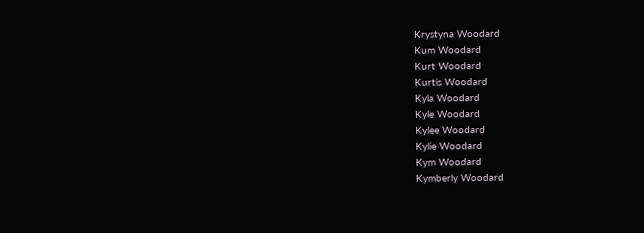Krystyna Woodard
Kum Woodard
Kurt Woodard
Kurtis Woodard
Kyla Woodard
Kyle Woodard
Kylee Woodard
Kylie Woodard
Kym Woodard
Kymberly Woodard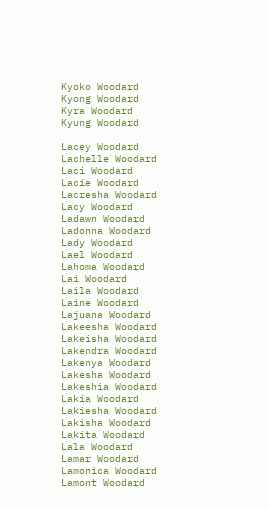Kyoko Woodard
Kyong Woodard
Kyra Woodard
Kyung Woodard

Lacey Woodard
Lachelle Woodard
Laci Woodard
Lacie Woodard
Lacresha Woodard
Lacy Woodard
Ladawn Woodard
Ladonna Woodard
Lady Woodard
Lael Woodard
Lahoma Woodard
Lai Woodard
Laila Woodard
Laine Woodard
Lajuana Woodard
Lakeesha Woodard
Lakeisha Woodard
Lakendra Woodard
Lakenya Woodard
Lakesha Woodard
Lakeshia Woodard
Lakia Woodard
Lakiesha Woodard
Lakisha Woodard
Lakita Woodard
Lala Woodard
Lamar Woodard
Lamonica Woodard
Lamont Woodard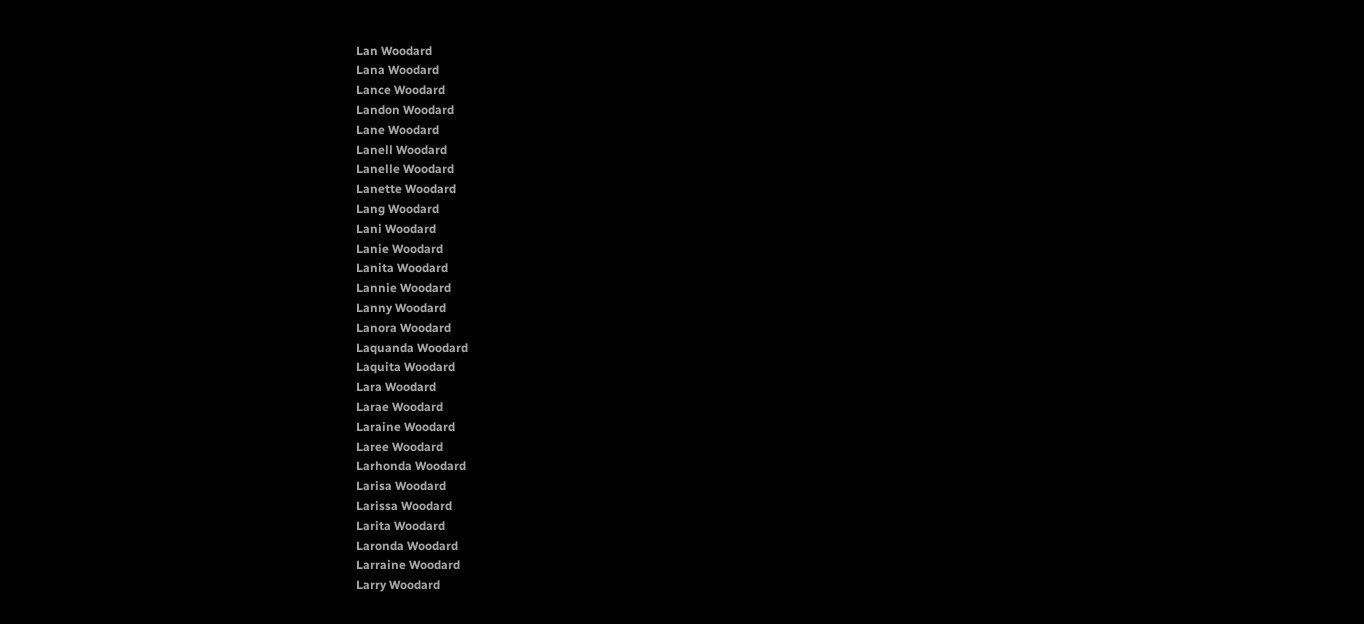Lan Woodard
Lana Woodard
Lance Woodard
Landon Woodard
Lane Woodard
Lanell Woodard
Lanelle Woodard
Lanette Woodard
Lang Woodard
Lani Woodard
Lanie Woodard
Lanita Woodard
Lannie Woodard
Lanny Woodard
Lanora Woodard
Laquanda Woodard
Laquita Woodard
Lara Woodard
Larae Woodard
Laraine Woodard
Laree Woodard
Larhonda Woodard
Larisa Woodard
Larissa Woodard
Larita Woodard
Laronda Woodard
Larraine Woodard
Larry Woodard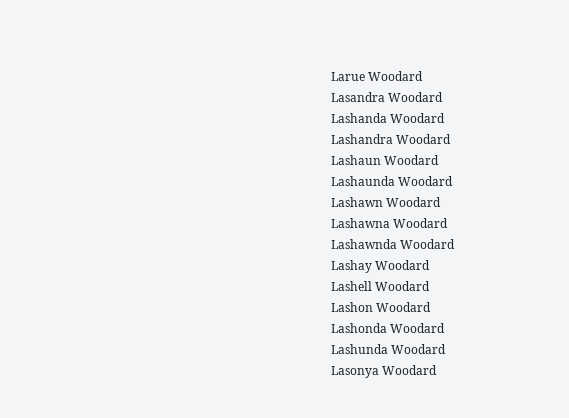Larue Woodard
Lasandra Woodard
Lashanda Woodard
Lashandra Woodard
Lashaun Woodard
Lashaunda Woodard
Lashawn Woodard
Lashawna Woodard
Lashawnda Woodard
Lashay Woodard
Lashell Woodard
Lashon Woodard
Lashonda Woodard
Lashunda Woodard
Lasonya Woodard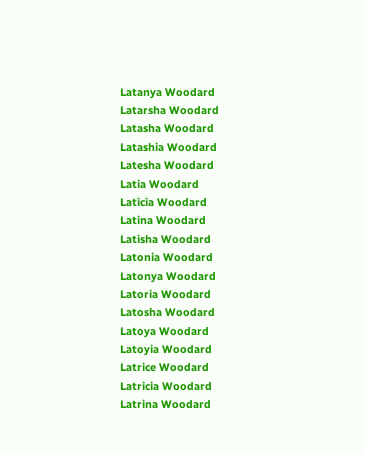Latanya Woodard
Latarsha Woodard
Latasha Woodard
Latashia Woodard
Latesha Woodard
Latia Woodard
Laticia Woodard
Latina Woodard
Latisha Woodard
Latonia Woodard
Latonya Woodard
Latoria Woodard
Latosha Woodard
Latoya Woodard
Latoyia Woodard
Latrice Woodard
Latricia Woodard
Latrina Woodard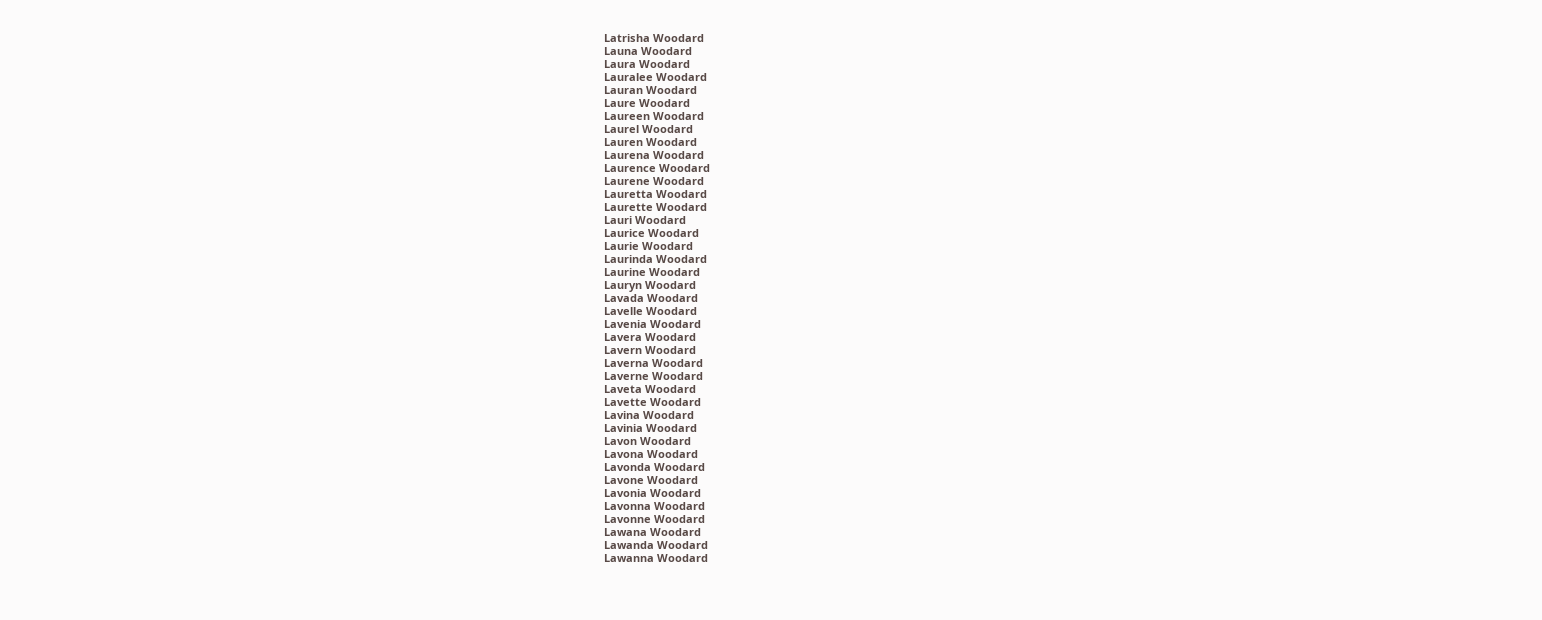Latrisha Woodard
Launa Woodard
Laura Woodard
Lauralee Woodard
Lauran Woodard
Laure Woodard
Laureen Woodard
Laurel Woodard
Lauren Woodard
Laurena Woodard
Laurence Woodard
Laurene Woodard
Lauretta Woodard
Laurette Woodard
Lauri Woodard
Laurice Woodard
Laurie Woodard
Laurinda Woodard
Laurine Woodard
Lauryn Woodard
Lavada Woodard
Lavelle Woodard
Lavenia Woodard
Lavera Woodard
Lavern Woodard
Laverna Woodard
Laverne Woodard
Laveta Woodard
Lavette Woodard
Lavina Woodard
Lavinia Woodard
Lavon Woodard
Lavona Woodard
Lavonda Woodard
Lavone Woodard
Lavonia Woodard
Lavonna Woodard
Lavonne Woodard
Lawana Woodard
Lawanda Woodard
Lawanna Woodard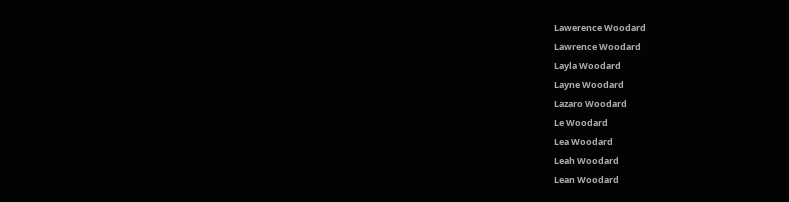Lawerence Woodard
Lawrence Woodard
Layla Woodard
Layne Woodard
Lazaro Woodard
Le Woodard
Lea Woodard
Leah Woodard
Lean Woodard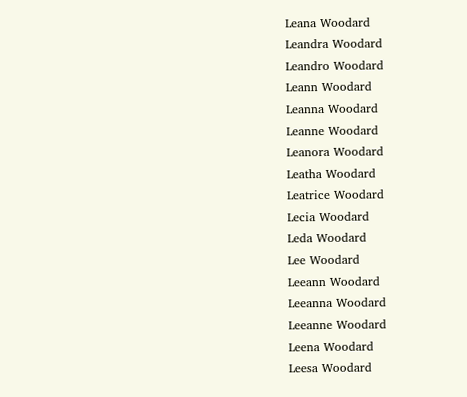Leana Woodard
Leandra Woodard
Leandro Woodard
Leann Woodard
Leanna Woodard
Leanne Woodard
Leanora Woodard
Leatha Woodard
Leatrice Woodard
Lecia Woodard
Leda Woodard
Lee Woodard
Leeann Woodard
Leeanna Woodard
Leeanne Woodard
Leena Woodard
Leesa Woodard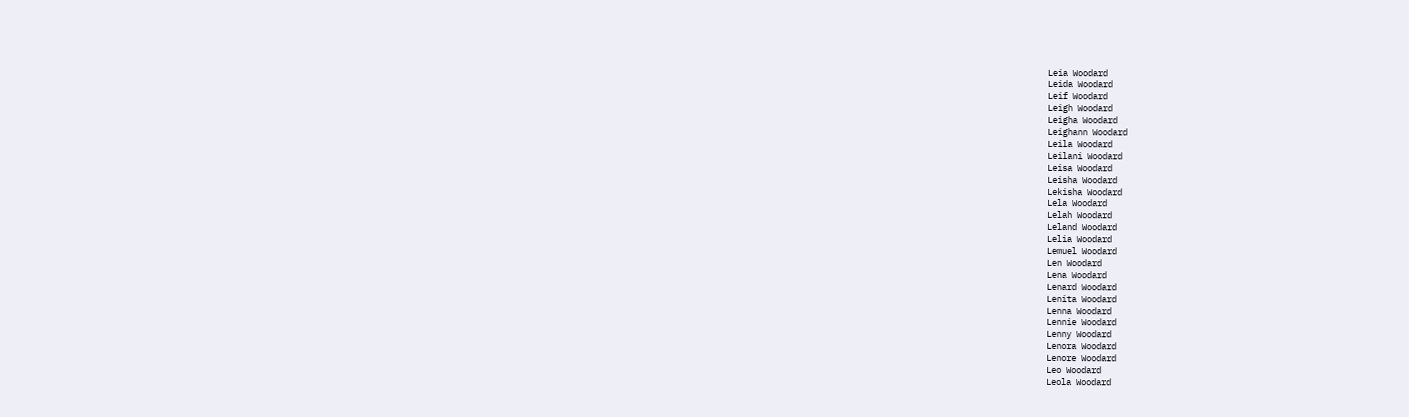Leia Woodard
Leida Woodard
Leif Woodard
Leigh Woodard
Leigha Woodard
Leighann Woodard
Leila Woodard
Leilani Woodard
Leisa Woodard
Leisha Woodard
Lekisha Woodard
Lela Woodard
Lelah Woodard
Leland Woodard
Lelia Woodard
Lemuel Woodard
Len Woodard
Lena Woodard
Lenard Woodard
Lenita Woodard
Lenna Woodard
Lennie Woodard
Lenny Woodard
Lenora Woodard
Lenore Woodard
Leo Woodard
Leola Woodard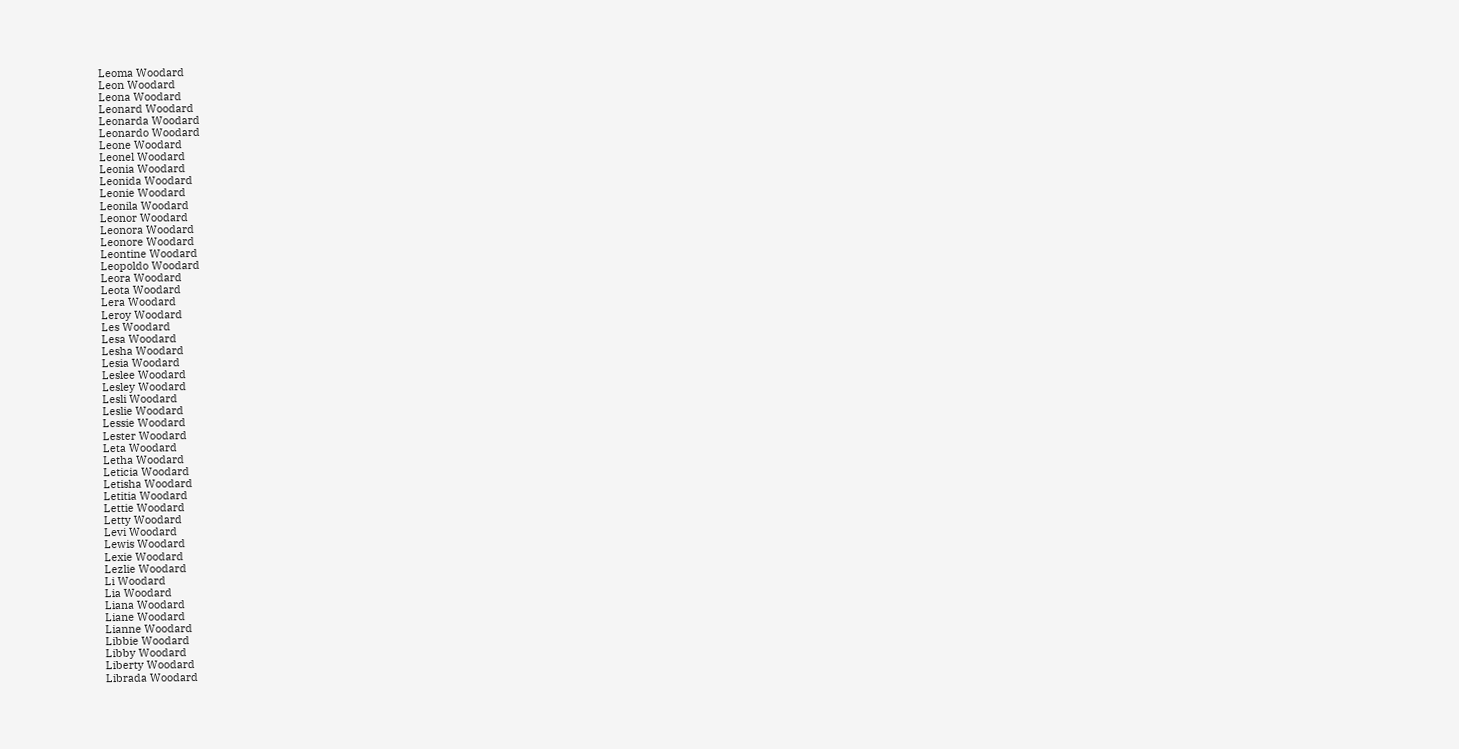Leoma Woodard
Leon Woodard
Leona Woodard
Leonard Woodard
Leonarda Woodard
Leonardo Woodard
Leone Woodard
Leonel Woodard
Leonia Woodard
Leonida Woodard
Leonie Woodard
Leonila Woodard
Leonor Woodard
Leonora Woodard
Leonore Woodard
Leontine Woodard
Leopoldo Woodard
Leora Woodard
Leota Woodard
Lera Woodard
Leroy Woodard
Les Woodard
Lesa Woodard
Lesha Woodard
Lesia Woodard
Leslee Woodard
Lesley Woodard
Lesli Woodard
Leslie Woodard
Lessie Woodard
Lester Woodard
Leta Woodard
Letha Woodard
Leticia Woodard
Letisha Woodard
Letitia Woodard
Lettie Woodard
Letty Woodard
Levi Woodard
Lewis Woodard
Lexie Woodard
Lezlie Woodard
Li Woodard
Lia Woodard
Liana Woodard
Liane Woodard
Lianne Woodard
Libbie Woodard
Libby Woodard
Liberty Woodard
Librada Woodard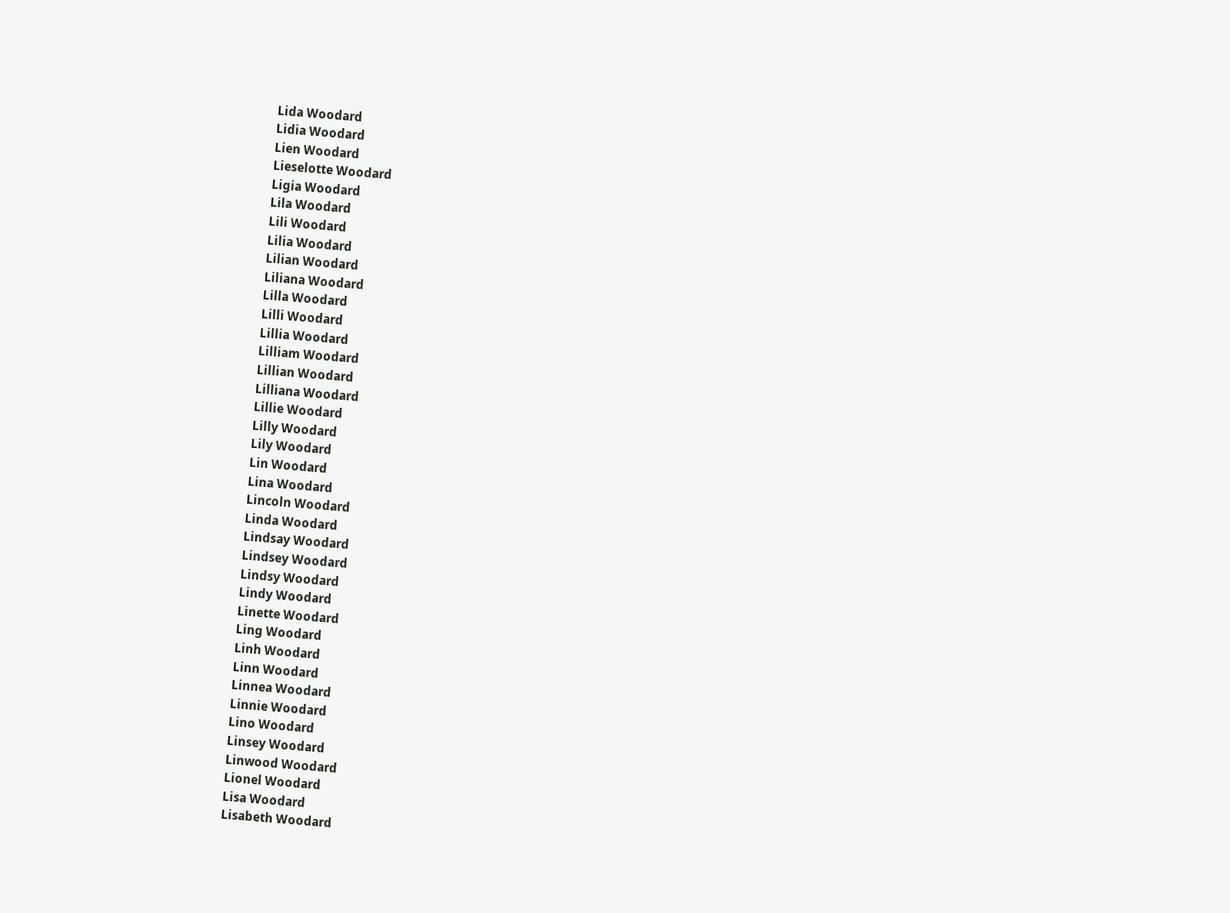Lida Woodard
Lidia Woodard
Lien Woodard
Lieselotte Woodard
Ligia Woodard
Lila Woodard
Lili Woodard
Lilia Woodard
Lilian Woodard
Liliana Woodard
Lilla Woodard
Lilli Woodard
Lillia Woodard
Lilliam Woodard
Lillian Woodard
Lilliana Woodard
Lillie Woodard
Lilly Woodard
Lily Woodard
Lin Woodard
Lina Woodard
Lincoln Woodard
Linda Woodard
Lindsay Woodard
Lindsey Woodard
Lindsy Woodard
Lindy Woodard
Linette Woodard
Ling Woodard
Linh Woodard
Linn Woodard
Linnea Woodard
Linnie Woodard
Lino Woodard
Linsey Woodard
Linwood Woodard
Lionel Woodard
Lisa Woodard
Lisabeth Woodard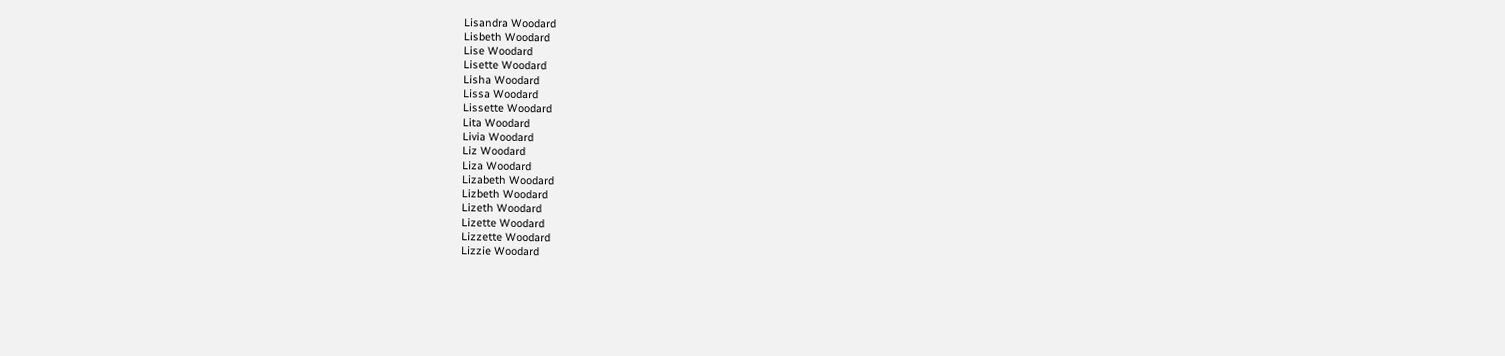Lisandra Woodard
Lisbeth Woodard
Lise Woodard
Lisette Woodard
Lisha Woodard
Lissa Woodard
Lissette Woodard
Lita Woodard
Livia Woodard
Liz Woodard
Liza Woodard
Lizabeth Woodard
Lizbeth Woodard
Lizeth Woodard
Lizette Woodard
Lizzette Woodard
Lizzie Woodard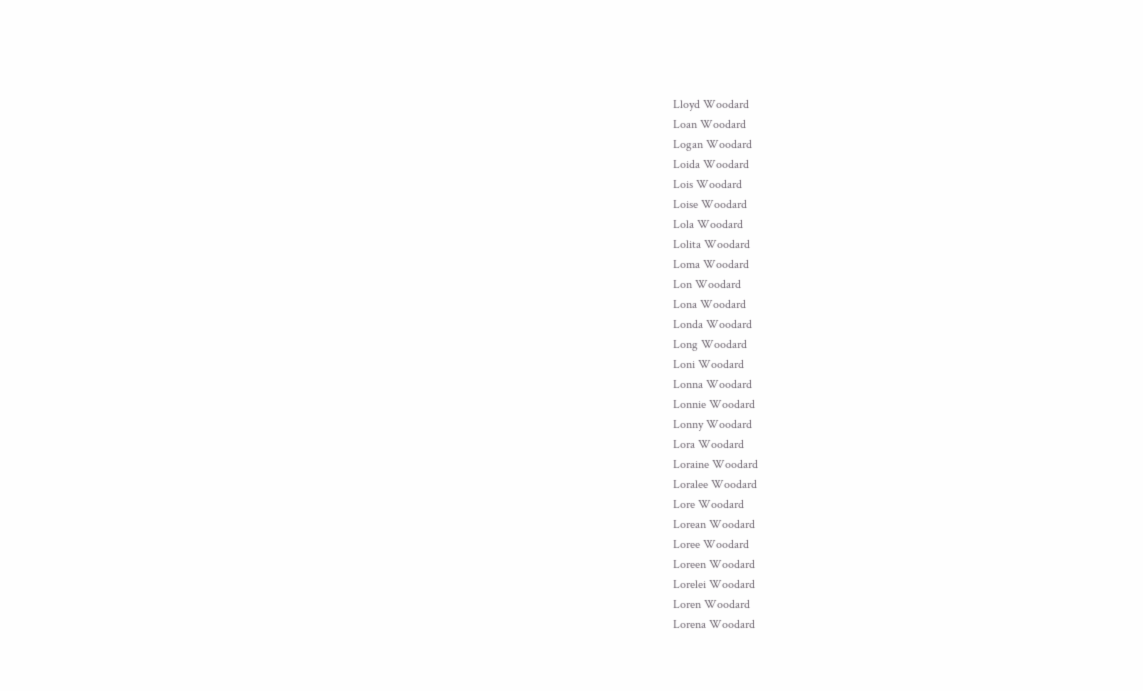Lloyd Woodard
Loan Woodard
Logan Woodard
Loida Woodard
Lois Woodard
Loise Woodard
Lola Woodard
Lolita Woodard
Loma Woodard
Lon Woodard
Lona Woodard
Londa Woodard
Long Woodard
Loni Woodard
Lonna Woodard
Lonnie Woodard
Lonny Woodard
Lora Woodard
Loraine Woodard
Loralee Woodard
Lore Woodard
Lorean Woodard
Loree Woodard
Loreen Woodard
Lorelei Woodard
Loren Woodard
Lorena Woodard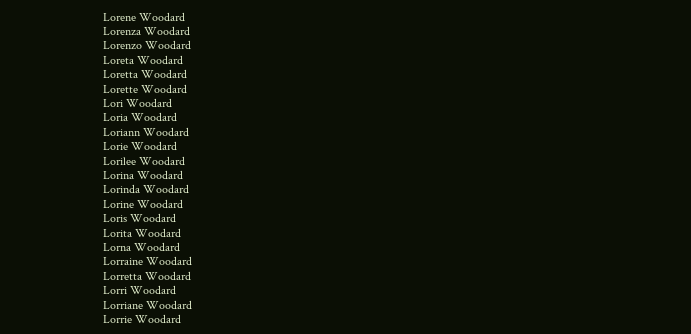Lorene Woodard
Lorenza Woodard
Lorenzo Woodard
Loreta Woodard
Loretta Woodard
Lorette Woodard
Lori Woodard
Loria Woodard
Loriann Woodard
Lorie Woodard
Lorilee Woodard
Lorina Woodard
Lorinda Woodard
Lorine Woodard
Loris Woodard
Lorita Woodard
Lorna Woodard
Lorraine Woodard
Lorretta Woodard
Lorri Woodard
Lorriane Woodard
Lorrie Woodard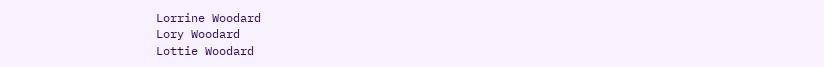Lorrine Woodard
Lory Woodard
Lottie Woodard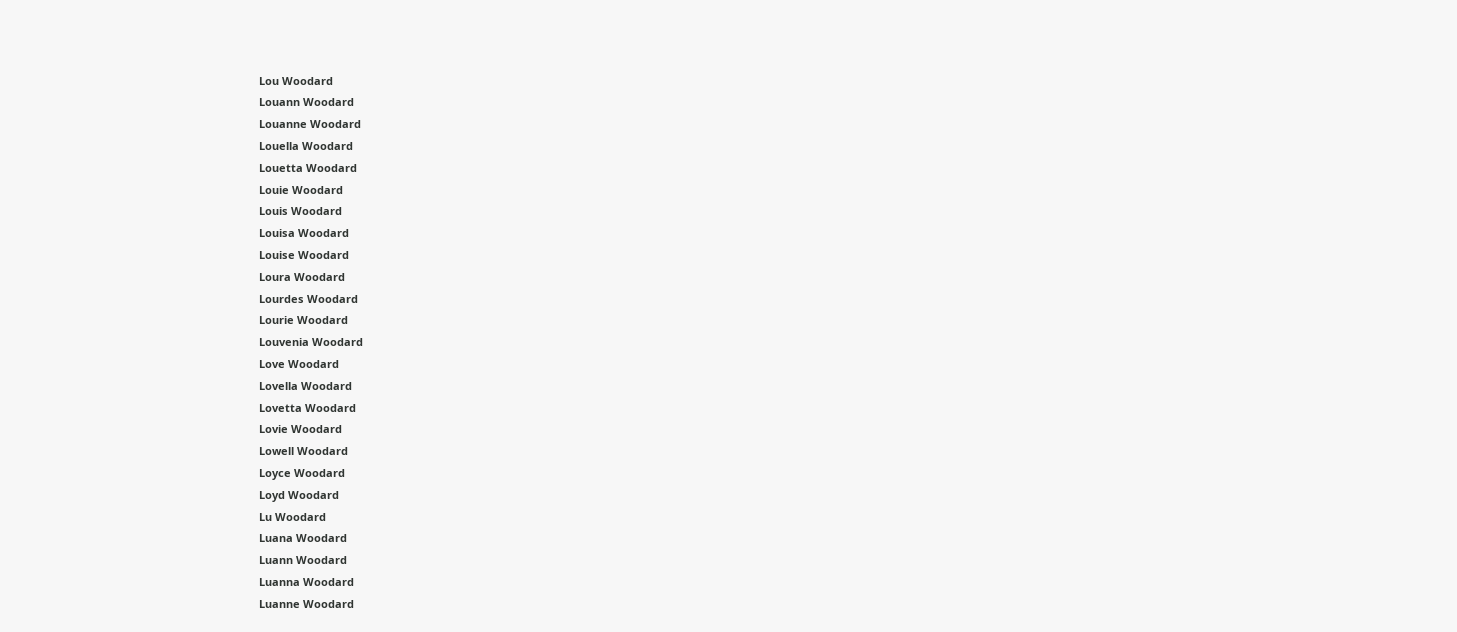Lou Woodard
Louann Woodard
Louanne Woodard
Louella Woodard
Louetta Woodard
Louie Woodard
Louis Woodard
Louisa Woodard
Louise Woodard
Loura Woodard
Lourdes Woodard
Lourie Woodard
Louvenia Woodard
Love Woodard
Lovella Woodard
Lovetta Woodard
Lovie Woodard
Lowell Woodard
Loyce Woodard
Loyd Woodard
Lu Woodard
Luana Woodard
Luann Woodard
Luanna Woodard
Luanne Woodard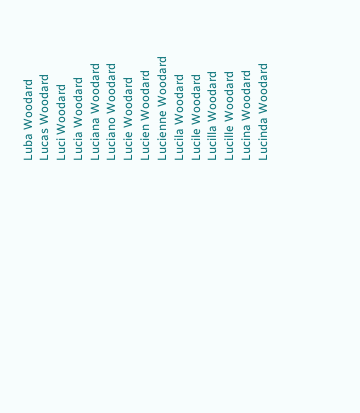Luba Woodard
Lucas Woodard
Luci Woodard
Lucia Woodard
Luciana Woodard
Luciano Woodard
Lucie Woodard
Lucien Woodard
Lucienne Woodard
Lucila Woodard
Lucile Woodard
Lucilla Woodard
Lucille Woodard
Lucina Woodard
Lucinda Woodard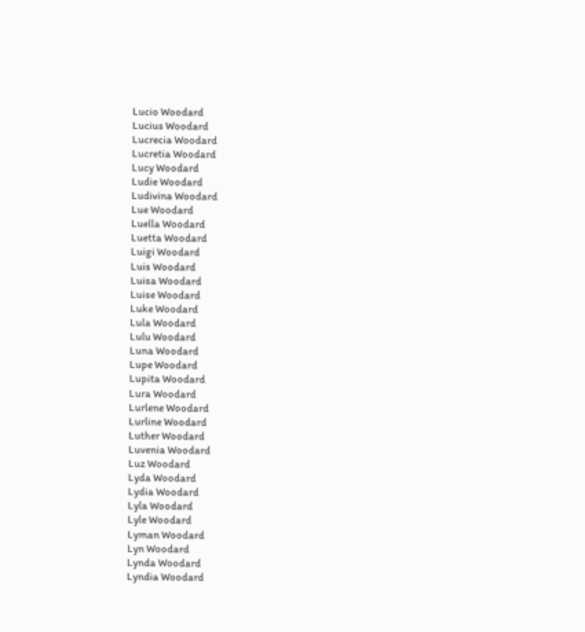Lucio Woodard
Lucius Woodard
Lucrecia Woodard
Lucretia Woodard
Lucy Woodard
Ludie Woodard
Ludivina Woodard
Lue Woodard
Luella Woodard
Luetta Woodard
Luigi Woodard
Luis Woodard
Luisa Woodard
Luise Woodard
Luke Woodard
Lula Woodard
Lulu Woodard
Luna Woodard
Lupe Woodard
Lupita Woodard
Lura Woodard
Lurlene Woodard
Lurline Woodard
Luther Woodard
Luvenia Woodard
Luz Woodard
Lyda Woodard
Lydia Woodard
Lyla Woodard
Lyle Woodard
Lyman Woodard
Lyn Woodard
Lynda Woodard
Lyndia Woodard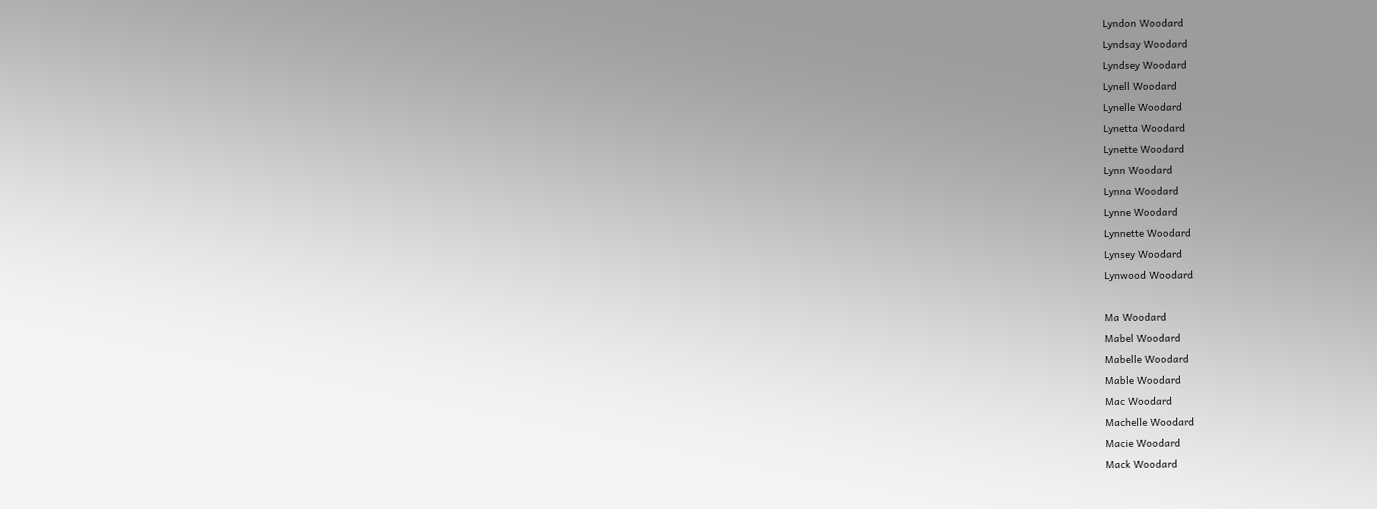Lyndon Woodard
Lyndsay Woodard
Lyndsey Woodard
Lynell Woodard
Lynelle Woodard
Lynetta Woodard
Lynette Woodard
Lynn Woodard
Lynna Woodard
Lynne Woodard
Lynnette Woodard
Lynsey Woodard
Lynwood Woodard

Ma Woodard
Mabel Woodard
Mabelle Woodard
Mable Woodard
Mac Woodard
Machelle Woodard
Macie Woodard
Mack Woodard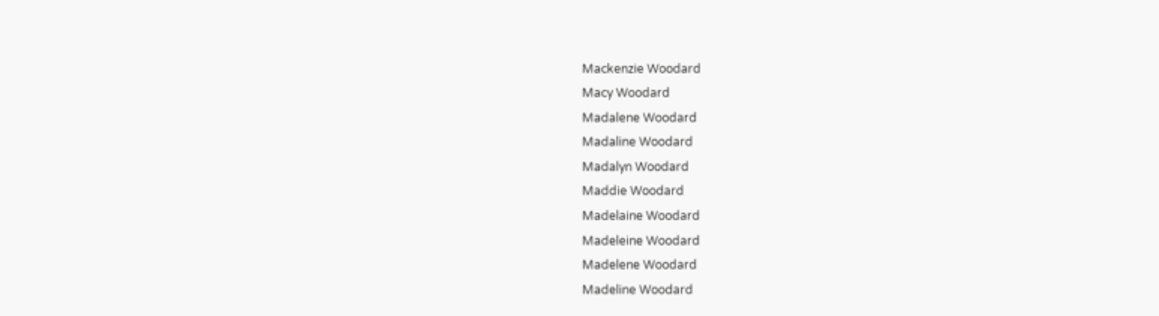Mackenzie Woodard
Macy Woodard
Madalene Woodard
Madaline Woodard
Madalyn Woodard
Maddie Woodard
Madelaine Woodard
Madeleine Woodard
Madelene Woodard
Madeline Woodard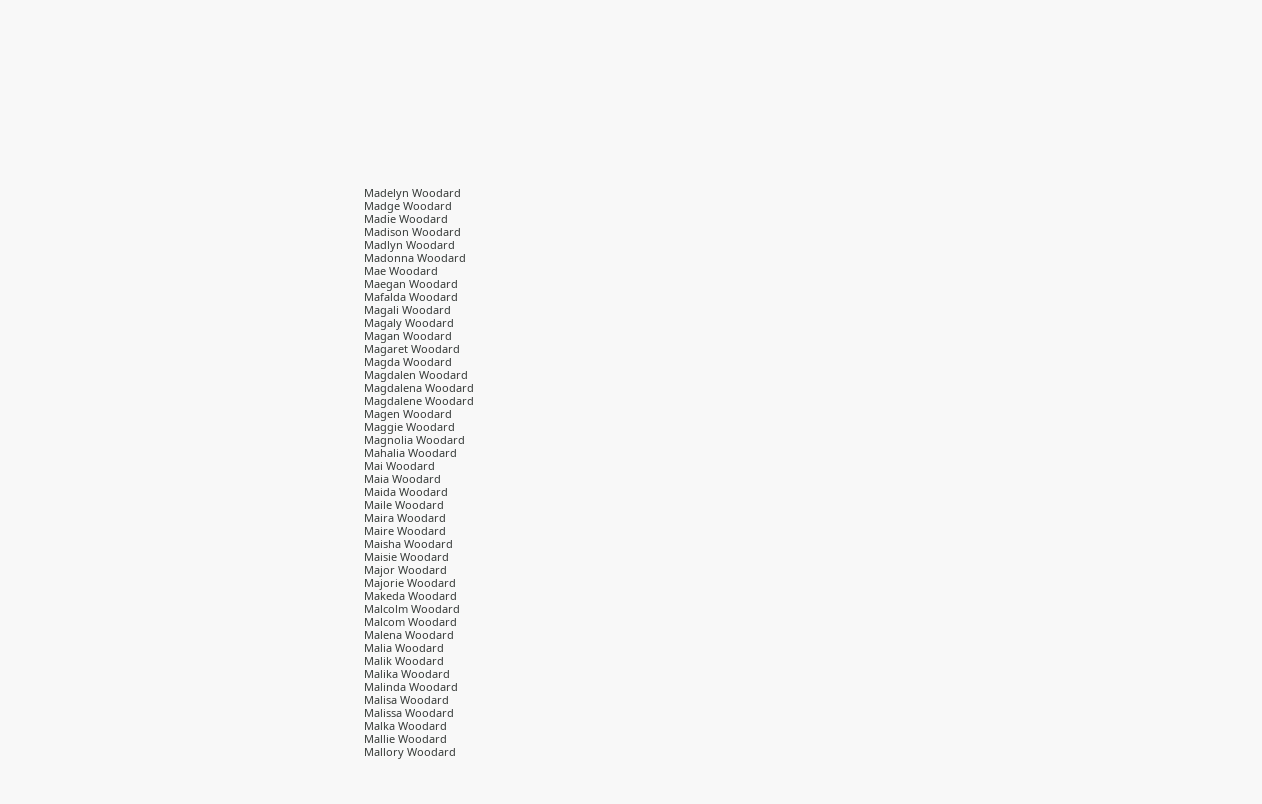Madelyn Woodard
Madge Woodard
Madie Woodard
Madison Woodard
Madlyn Woodard
Madonna Woodard
Mae Woodard
Maegan Woodard
Mafalda Woodard
Magali Woodard
Magaly Woodard
Magan Woodard
Magaret Woodard
Magda Woodard
Magdalen Woodard
Magdalena Woodard
Magdalene Woodard
Magen Woodard
Maggie Woodard
Magnolia Woodard
Mahalia Woodard
Mai Woodard
Maia Woodard
Maida Woodard
Maile Woodard
Maira Woodard
Maire Woodard
Maisha Woodard
Maisie Woodard
Major Woodard
Majorie Woodard
Makeda Woodard
Malcolm Woodard
Malcom Woodard
Malena Woodard
Malia Woodard
Malik Woodard
Malika Woodard
Malinda Woodard
Malisa Woodard
Malissa Woodard
Malka Woodard
Mallie Woodard
Mallory Woodard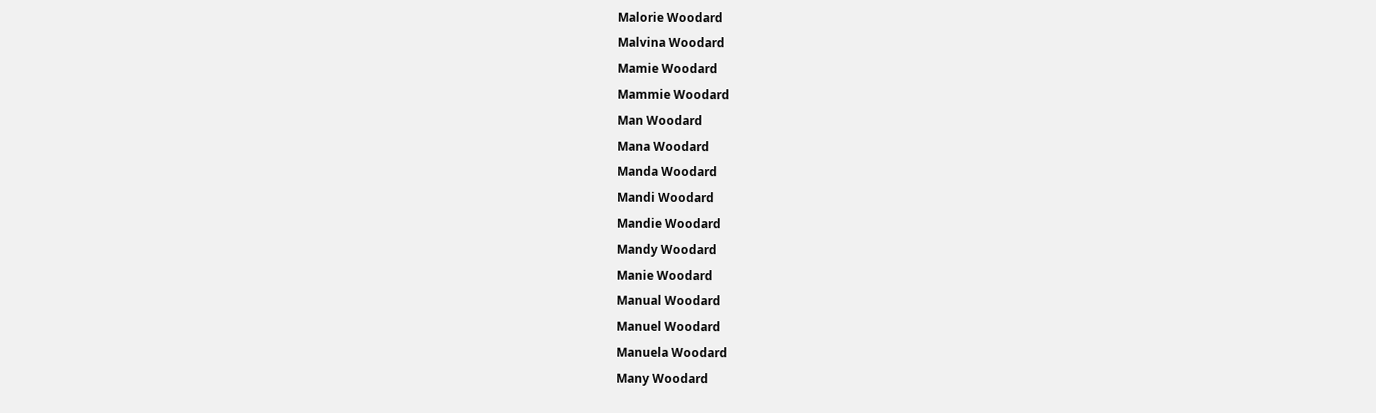Malorie Woodard
Malvina Woodard
Mamie Woodard
Mammie Woodard
Man Woodard
Mana Woodard
Manda Woodard
Mandi Woodard
Mandie Woodard
Mandy Woodard
Manie Woodard
Manual Woodard
Manuel Woodard
Manuela Woodard
Many Woodard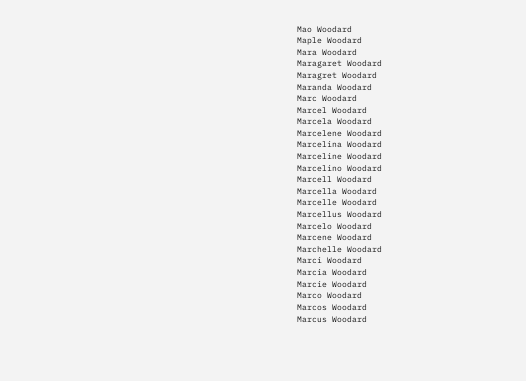Mao Woodard
Maple Woodard
Mara Woodard
Maragaret Woodard
Maragret Woodard
Maranda Woodard
Marc Woodard
Marcel Woodard
Marcela Woodard
Marcelene Woodard
Marcelina Woodard
Marceline Woodard
Marcelino Woodard
Marcell Woodard
Marcella Woodard
Marcelle Woodard
Marcellus Woodard
Marcelo Woodard
Marcene Woodard
Marchelle Woodard
Marci Woodard
Marcia Woodard
Marcie Woodard
Marco Woodard
Marcos Woodard
Marcus Woodard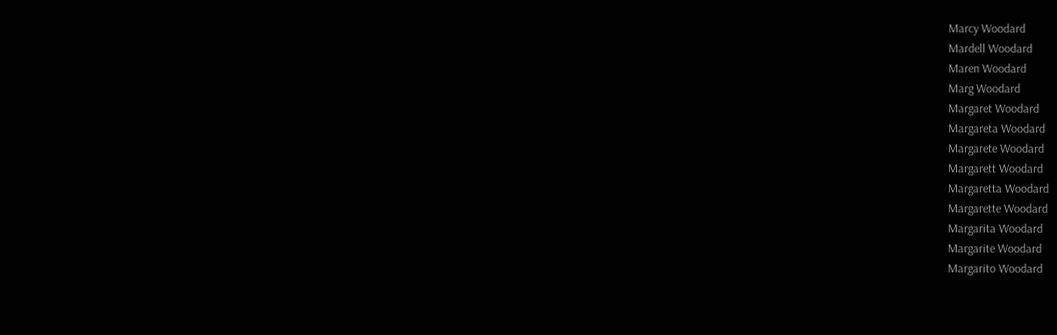Marcy Woodard
Mardell Woodard
Maren Woodard
Marg Woodard
Margaret Woodard
Margareta Woodard
Margarete Woodard
Margarett Woodard
Margaretta Woodard
Margarette Woodard
Margarita Woodard
Margarite Woodard
Margarito Woodard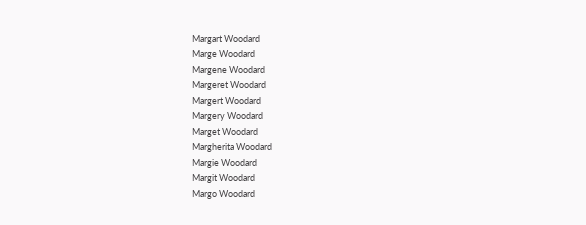Margart Woodard
Marge Woodard
Margene Woodard
Margeret Woodard
Margert Woodard
Margery Woodard
Marget Woodard
Margherita Woodard
Margie Woodard
Margit Woodard
Margo Woodard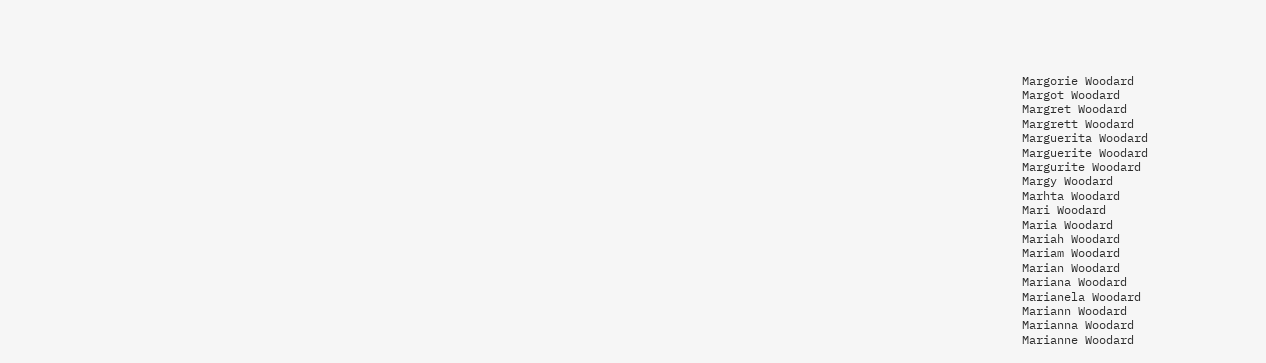Margorie Woodard
Margot Woodard
Margret Woodard
Margrett Woodard
Marguerita Woodard
Marguerite Woodard
Margurite Woodard
Margy Woodard
Marhta Woodard
Mari Woodard
Maria Woodard
Mariah Woodard
Mariam Woodard
Marian Woodard
Mariana Woodard
Marianela Woodard
Mariann Woodard
Marianna Woodard
Marianne Woodard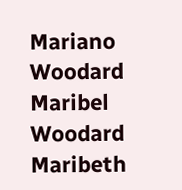Mariano Woodard
Maribel Woodard
Maribeth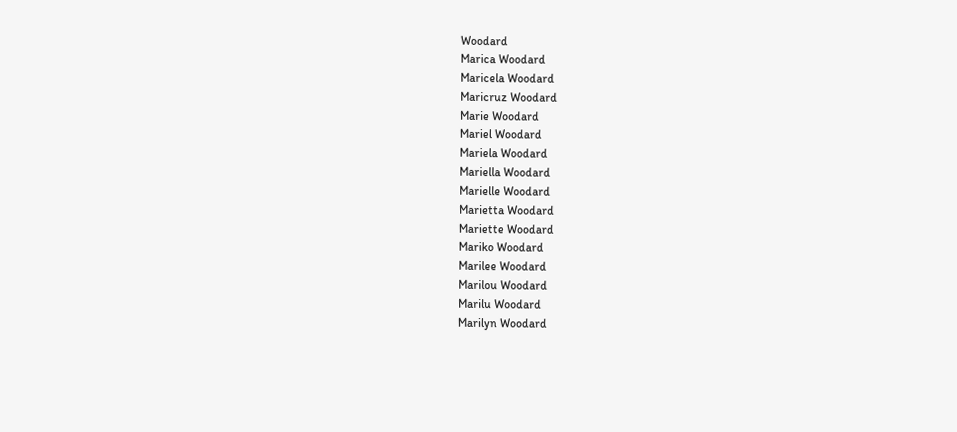Woodard
Marica Woodard
Maricela Woodard
Maricruz Woodard
Marie Woodard
Mariel Woodard
Mariela Woodard
Mariella Woodard
Marielle Woodard
Marietta Woodard
Mariette Woodard
Mariko Woodard
Marilee Woodard
Marilou Woodard
Marilu Woodard
Marilyn Woodard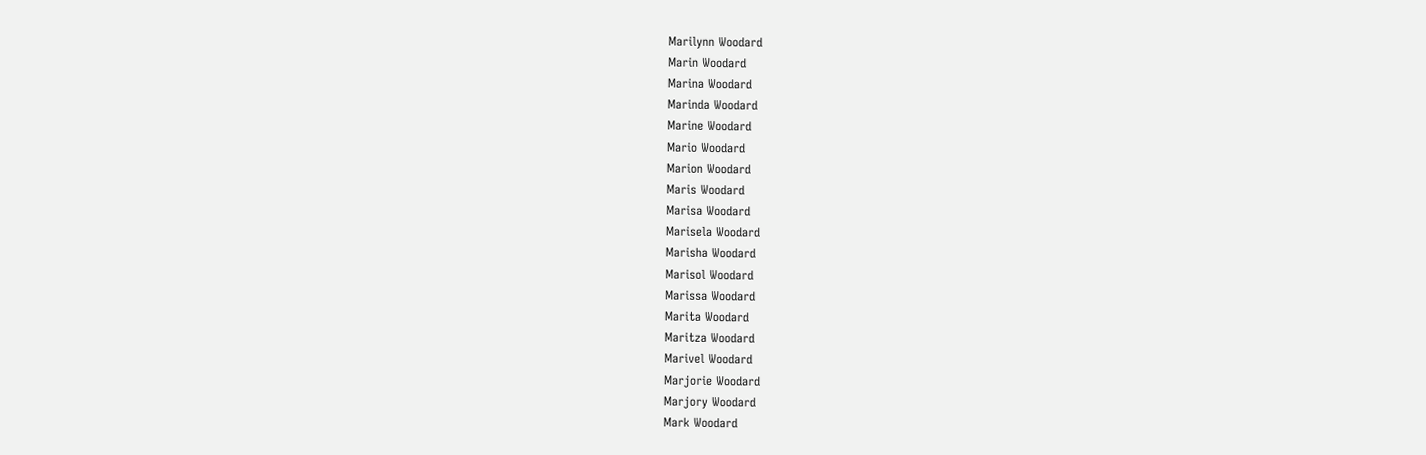Marilynn Woodard
Marin Woodard
Marina Woodard
Marinda Woodard
Marine Woodard
Mario Woodard
Marion Woodard
Maris Woodard
Marisa Woodard
Marisela Woodard
Marisha Woodard
Marisol Woodard
Marissa Woodard
Marita Woodard
Maritza Woodard
Marivel Woodard
Marjorie Woodard
Marjory Woodard
Mark Woodard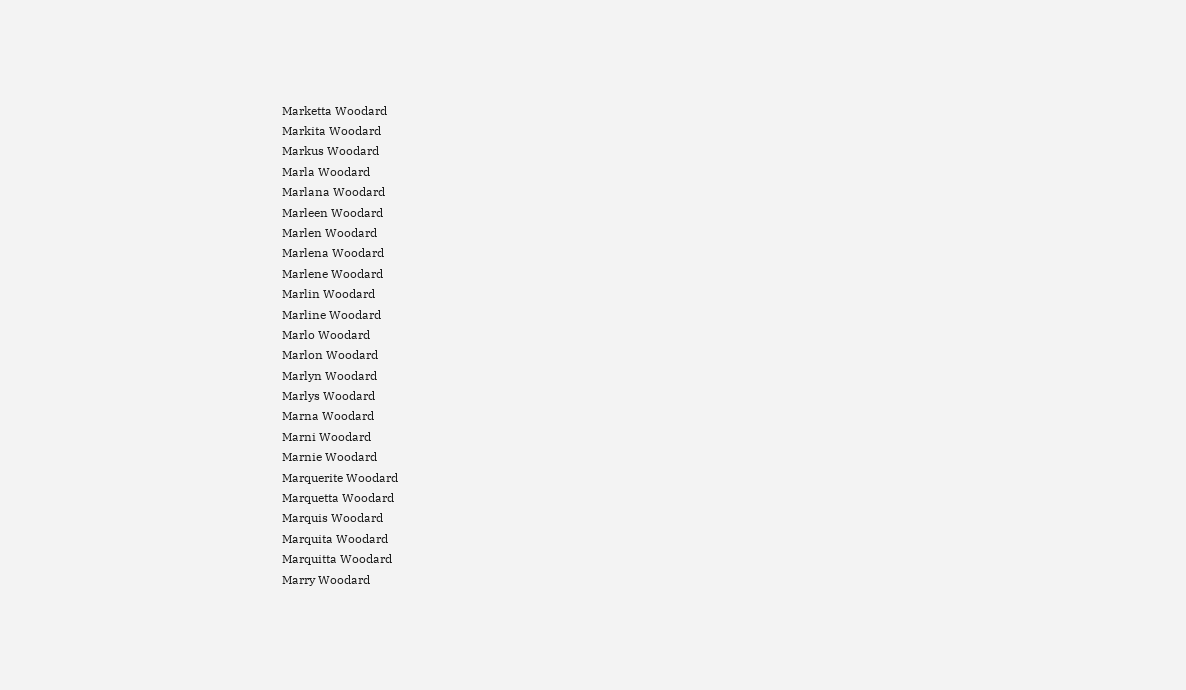Marketta Woodard
Markita Woodard
Markus Woodard
Marla Woodard
Marlana Woodard
Marleen Woodard
Marlen Woodard
Marlena Woodard
Marlene Woodard
Marlin Woodard
Marline Woodard
Marlo Woodard
Marlon Woodard
Marlyn Woodard
Marlys Woodard
Marna Woodard
Marni Woodard
Marnie Woodard
Marquerite Woodard
Marquetta Woodard
Marquis Woodard
Marquita Woodard
Marquitta Woodard
Marry Woodard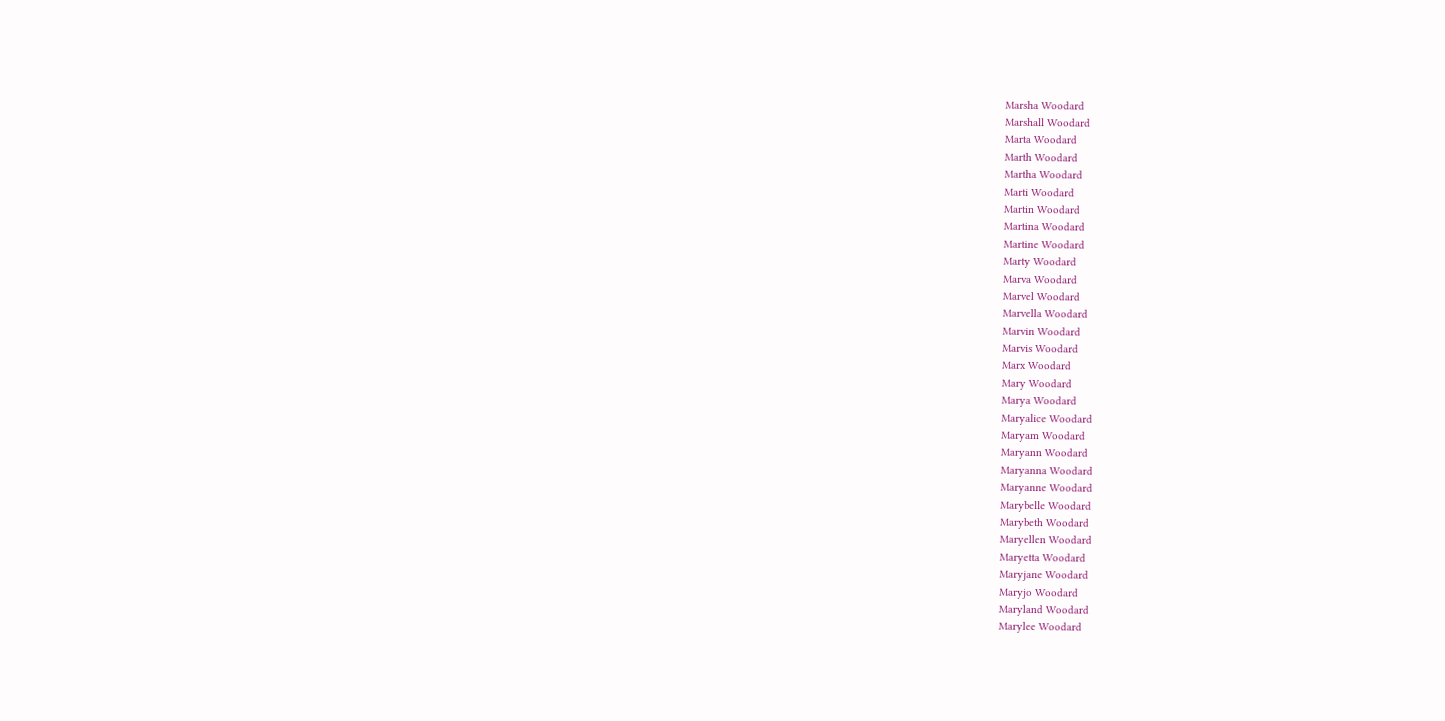Marsha Woodard
Marshall Woodard
Marta Woodard
Marth Woodard
Martha Woodard
Marti Woodard
Martin Woodard
Martina Woodard
Martine Woodard
Marty Woodard
Marva Woodard
Marvel Woodard
Marvella Woodard
Marvin Woodard
Marvis Woodard
Marx Woodard
Mary Woodard
Marya Woodard
Maryalice Woodard
Maryam Woodard
Maryann Woodard
Maryanna Woodard
Maryanne Woodard
Marybelle Woodard
Marybeth Woodard
Maryellen Woodard
Maryetta Woodard
Maryjane Woodard
Maryjo Woodard
Maryland Woodard
Marylee Woodard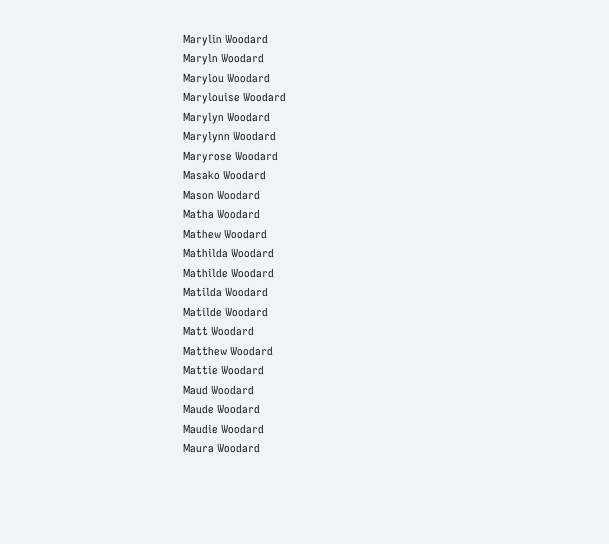Marylin Woodard
Maryln Woodard
Marylou Woodard
Marylouise Woodard
Marylyn Woodard
Marylynn Woodard
Maryrose Woodard
Masako Woodard
Mason Woodard
Matha Woodard
Mathew Woodard
Mathilda Woodard
Mathilde Woodard
Matilda Woodard
Matilde Woodard
Matt Woodard
Matthew Woodard
Mattie Woodard
Maud Woodard
Maude Woodard
Maudie Woodard
Maura Woodard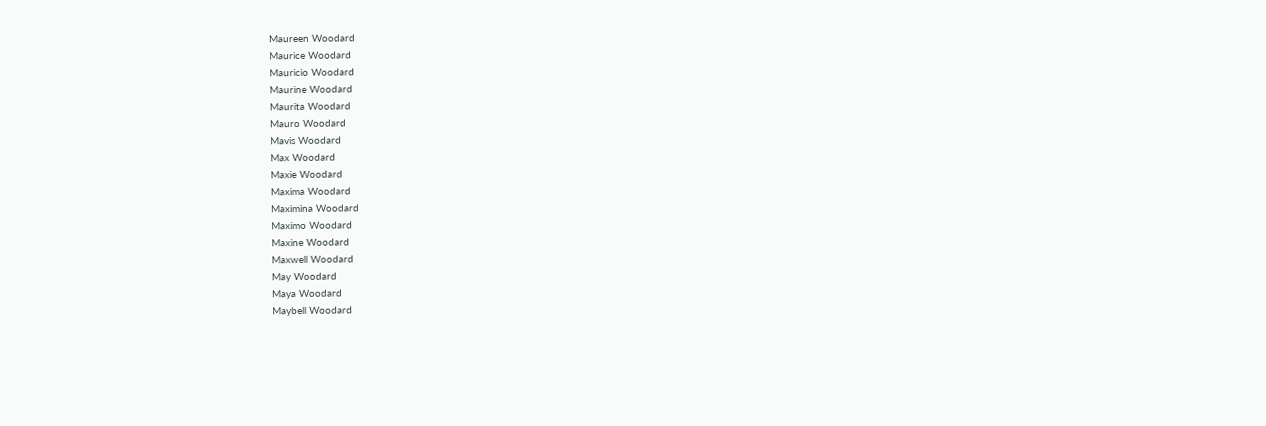Maureen Woodard
Maurice Woodard
Mauricio Woodard
Maurine Woodard
Maurita Woodard
Mauro Woodard
Mavis Woodard
Max Woodard
Maxie Woodard
Maxima Woodard
Maximina Woodard
Maximo Woodard
Maxine Woodard
Maxwell Woodard
May Woodard
Maya Woodard
Maybell Woodard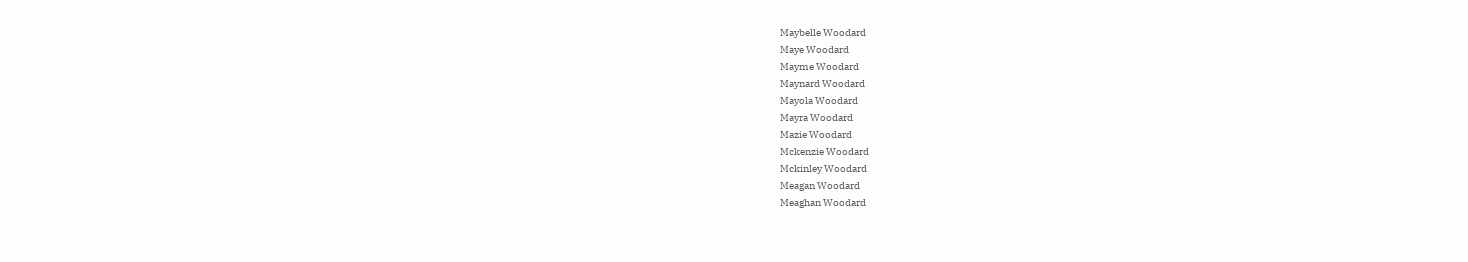Maybelle Woodard
Maye Woodard
Mayme Woodard
Maynard Woodard
Mayola Woodard
Mayra Woodard
Mazie Woodard
Mckenzie Woodard
Mckinley Woodard
Meagan Woodard
Meaghan Woodard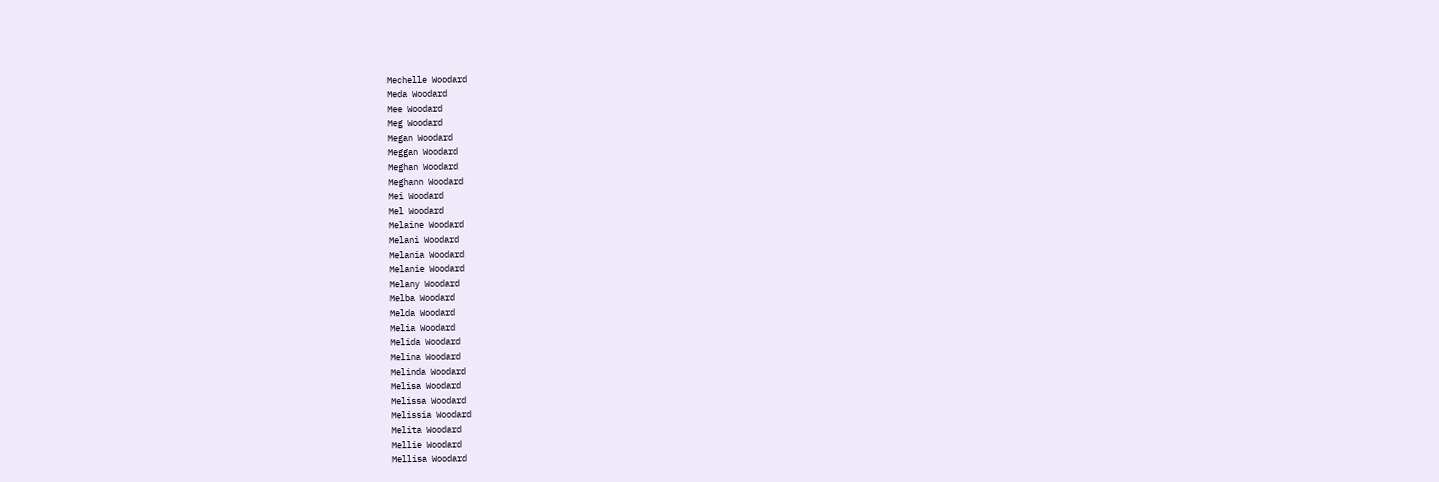Mechelle Woodard
Meda Woodard
Mee Woodard
Meg Woodard
Megan Woodard
Meggan Woodard
Meghan Woodard
Meghann Woodard
Mei Woodard
Mel Woodard
Melaine Woodard
Melani Woodard
Melania Woodard
Melanie Woodard
Melany Woodard
Melba Woodard
Melda Woodard
Melia Woodard
Melida Woodard
Melina Woodard
Melinda Woodard
Melisa Woodard
Melissa Woodard
Melissia Woodard
Melita Woodard
Mellie Woodard
Mellisa Woodard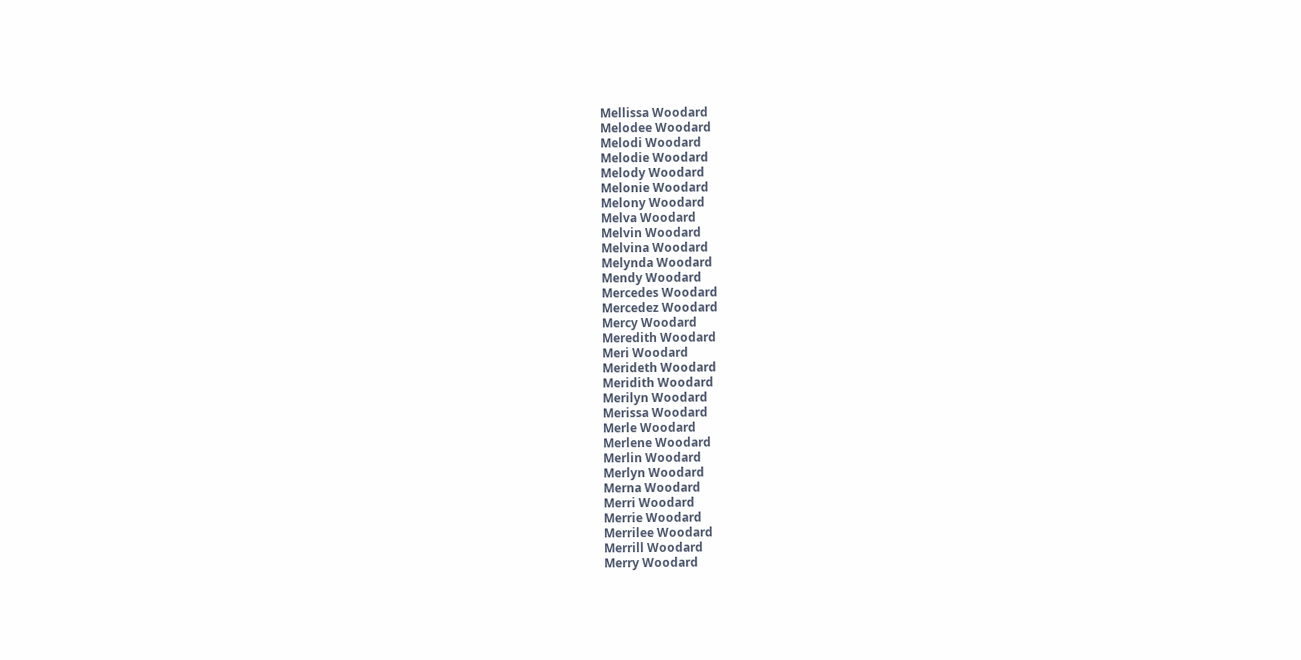Mellissa Woodard
Melodee Woodard
Melodi Woodard
Melodie Woodard
Melody Woodard
Melonie Woodard
Melony Woodard
Melva Woodard
Melvin Woodard
Melvina Woodard
Melynda Woodard
Mendy Woodard
Mercedes Woodard
Mercedez Woodard
Mercy Woodard
Meredith Woodard
Meri Woodard
Merideth Woodard
Meridith Woodard
Merilyn Woodard
Merissa Woodard
Merle Woodard
Merlene Woodard
Merlin Woodard
Merlyn Woodard
Merna Woodard
Merri Woodard
Merrie Woodard
Merrilee Woodard
Merrill Woodard
Merry Woodard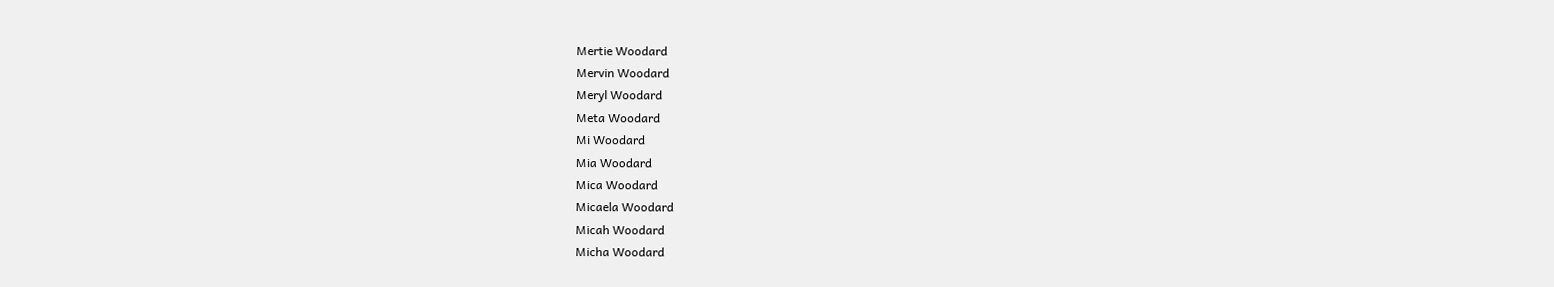Mertie Woodard
Mervin Woodard
Meryl Woodard
Meta Woodard
Mi Woodard
Mia Woodard
Mica Woodard
Micaela Woodard
Micah Woodard
Micha Woodard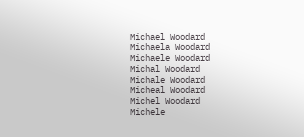Michael Woodard
Michaela Woodard
Michaele Woodard
Michal Woodard
Michale Woodard
Micheal Woodard
Michel Woodard
Michele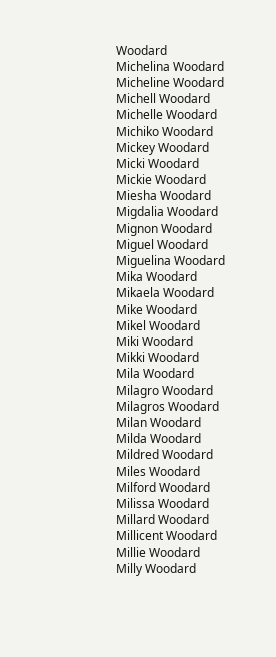Woodard
Michelina Woodard
Micheline Woodard
Michell Woodard
Michelle Woodard
Michiko Woodard
Mickey Woodard
Micki Woodard
Mickie Woodard
Miesha Woodard
Migdalia Woodard
Mignon Woodard
Miguel Woodard
Miguelina Woodard
Mika Woodard
Mikaela Woodard
Mike Woodard
Mikel Woodard
Miki Woodard
Mikki Woodard
Mila Woodard
Milagro Woodard
Milagros Woodard
Milan Woodard
Milda Woodard
Mildred Woodard
Miles Woodard
Milford Woodard
Milissa Woodard
Millard Woodard
Millicent Woodard
Millie Woodard
Milly Woodard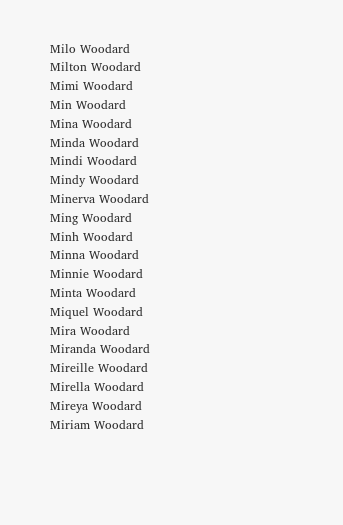Milo Woodard
Milton Woodard
Mimi Woodard
Min Woodard
Mina Woodard
Minda Woodard
Mindi Woodard
Mindy Woodard
Minerva Woodard
Ming Woodard
Minh Woodard
Minna Woodard
Minnie Woodard
Minta Woodard
Miquel Woodard
Mira Woodard
Miranda Woodard
Mireille Woodard
Mirella Woodard
Mireya Woodard
Miriam Woodard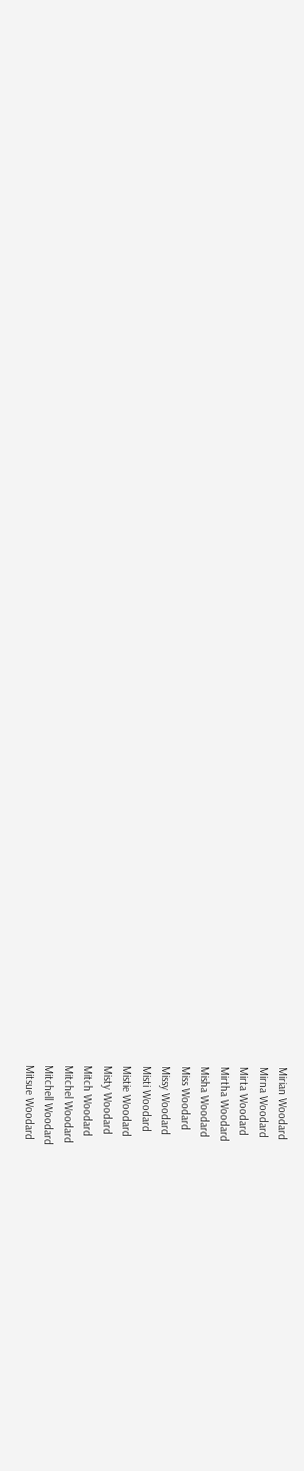Mirian Woodard
Mirna Woodard
Mirta Woodard
Mirtha Woodard
Misha Woodard
Miss Woodard
Missy Woodard
Misti Woodard
Mistie Woodard
Misty Woodard
Mitch Woodard
Mitchel Woodard
Mitchell Woodard
Mitsue Woodard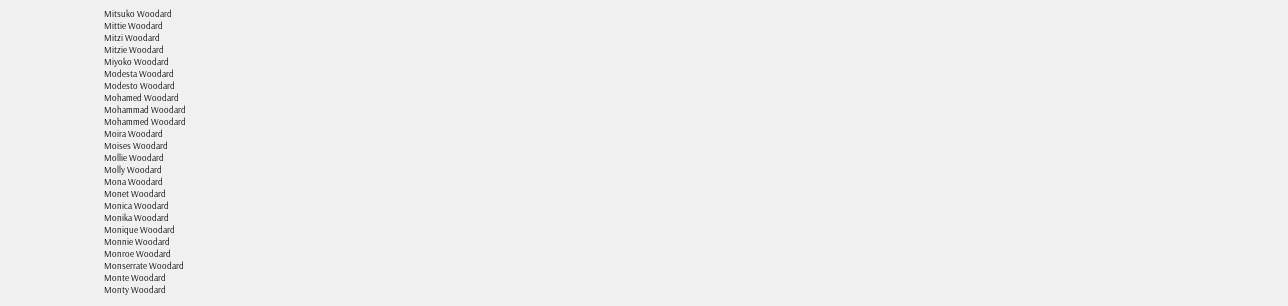Mitsuko Woodard
Mittie Woodard
Mitzi Woodard
Mitzie Woodard
Miyoko Woodard
Modesta Woodard
Modesto Woodard
Mohamed Woodard
Mohammad Woodard
Mohammed Woodard
Moira Woodard
Moises Woodard
Mollie Woodard
Molly Woodard
Mona Woodard
Monet Woodard
Monica Woodard
Monika Woodard
Monique Woodard
Monnie Woodard
Monroe Woodard
Monserrate Woodard
Monte Woodard
Monty Woodard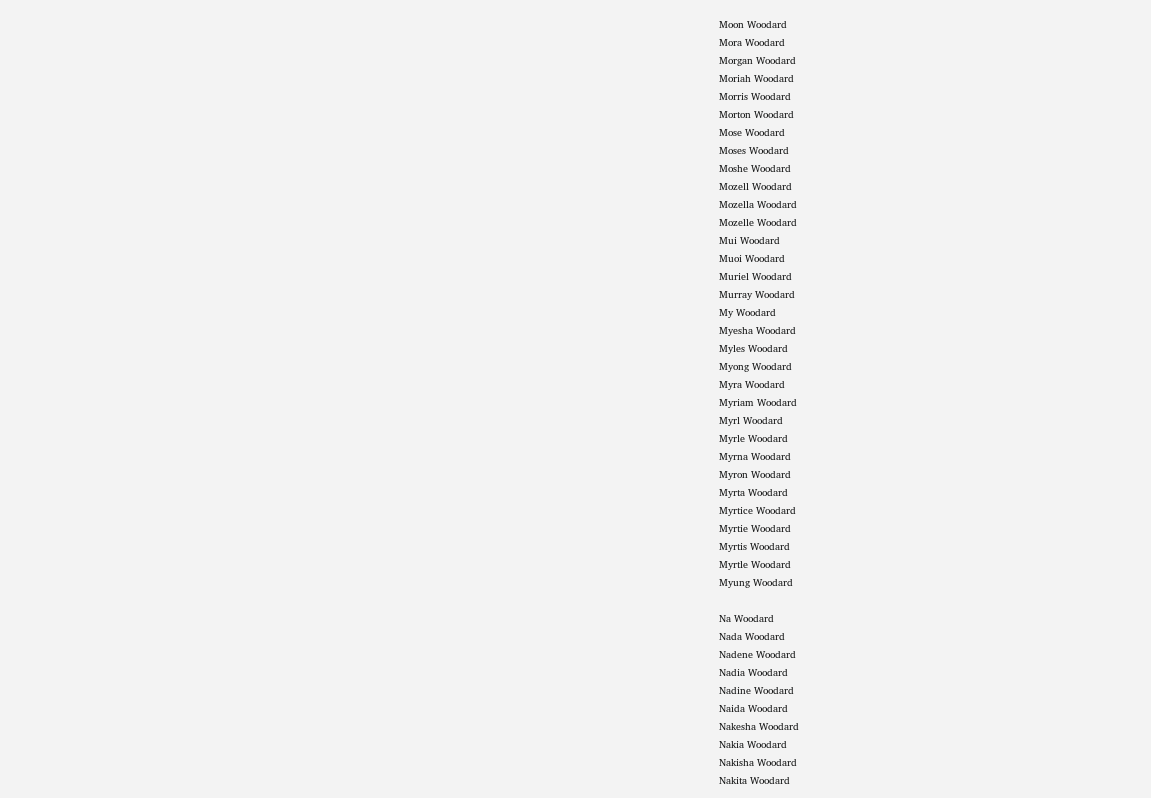Moon Woodard
Mora Woodard
Morgan Woodard
Moriah Woodard
Morris Woodard
Morton Woodard
Mose Woodard
Moses Woodard
Moshe Woodard
Mozell Woodard
Mozella Woodard
Mozelle Woodard
Mui Woodard
Muoi Woodard
Muriel Woodard
Murray Woodard
My Woodard
Myesha Woodard
Myles Woodard
Myong Woodard
Myra Woodard
Myriam Woodard
Myrl Woodard
Myrle Woodard
Myrna Woodard
Myron Woodard
Myrta Woodard
Myrtice Woodard
Myrtie Woodard
Myrtis Woodard
Myrtle Woodard
Myung Woodard

Na Woodard
Nada Woodard
Nadene Woodard
Nadia Woodard
Nadine Woodard
Naida Woodard
Nakesha Woodard
Nakia Woodard
Nakisha Woodard
Nakita Woodard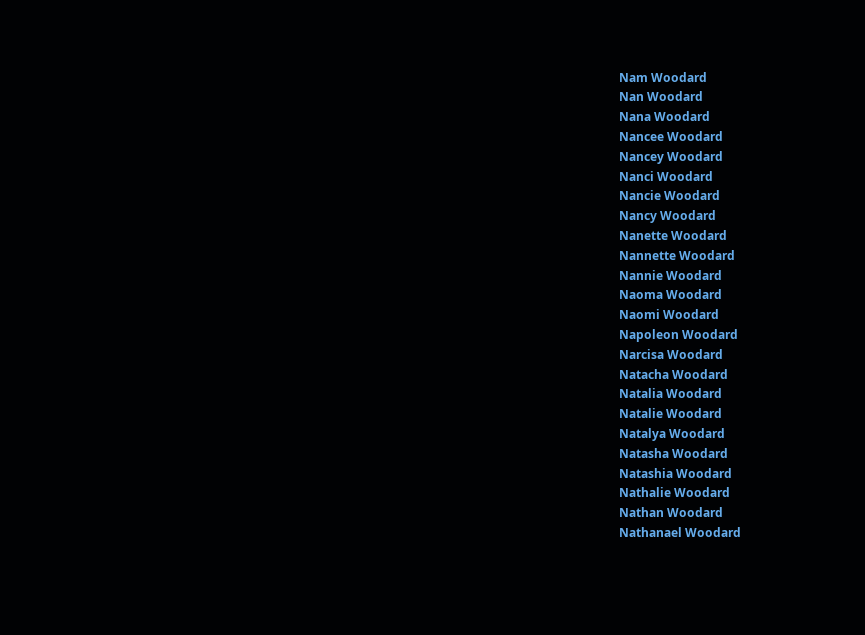Nam Woodard
Nan Woodard
Nana Woodard
Nancee Woodard
Nancey Woodard
Nanci Woodard
Nancie Woodard
Nancy Woodard
Nanette Woodard
Nannette Woodard
Nannie Woodard
Naoma Woodard
Naomi Woodard
Napoleon Woodard
Narcisa Woodard
Natacha Woodard
Natalia Woodard
Natalie Woodard
Natalya Woodard
Natasha Woodard
Natashia Woodard
Nathalie Woodard
Nathan Woodard
Nathanael Woodard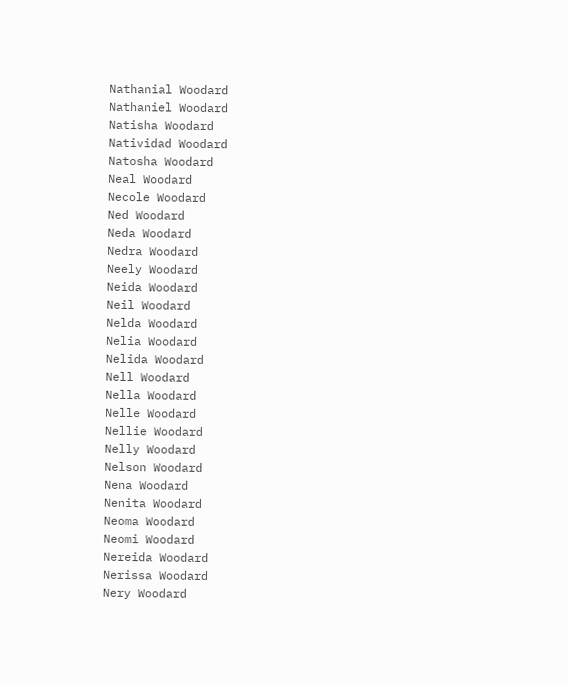Nathanial Woodard
Nathaniel Woodard
Natisha Woodard
Natividad Woodard
Natosha Woodard
Neal Woodard
Necole Woodard
Ned Woodard
Neda Woodard
Nedra Woodard
Neely Woodard
Neida Woodard
Neil Woodard
Nelda Woodard
Nelia Woodard
Nelida Woodard
Nell Woodard
Nella Woodard
Nelle Woodard
Nellie Woodard
Nelly Woodard
Nelson Woodard
Nena Woodard
Nenita Woodard
Neoma Woodard
Neomi Woodard
Nereida Woodard
Nerissa Woodard
Nery Woodard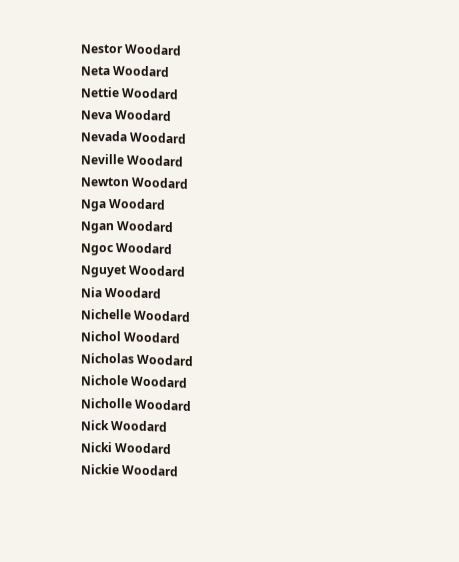Nestor Woodard
Neta Woodard
Nettie Woodard
Neva Woodard
Nevada Woodard
Neville Woodard
Newton Woodard
Nga Woodard
Ngan Woodard
Ngoc Woodard
Nguyet Woodard
Nia Woodard
Nichelle Woodard
Nichol Woodard
Nicholas Woodard
Nichole Woodard
Nicholle Woodard
Nick Woodard
Nicki Woodard
Nickie Woodard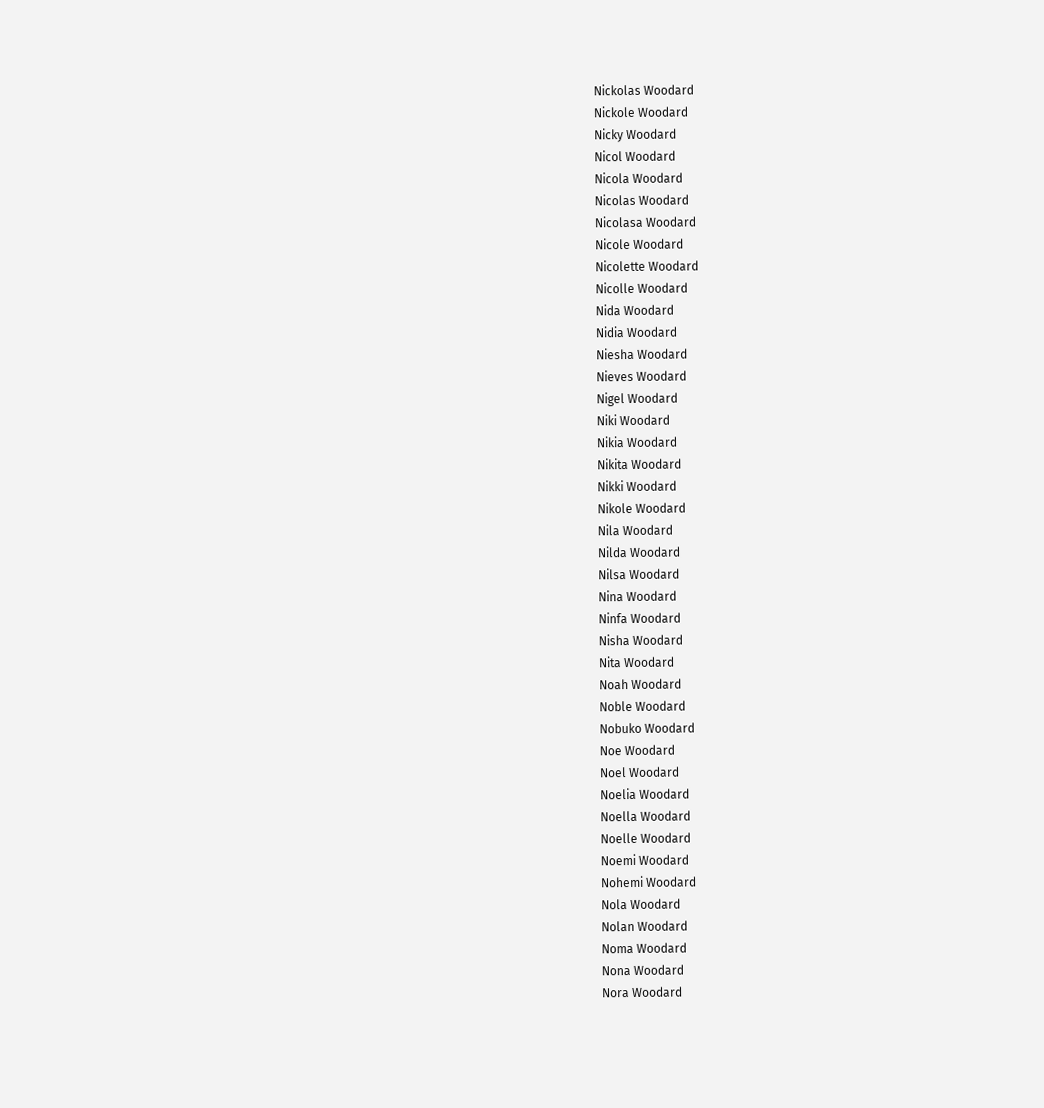Nickolas Woodard
Nickole Woodard
Nicky Woodard
Nicol Woodard
Nicola Woodard
Nicolas Woodard
Nicolasa Woodard
Nicole Woodard
Nicolette Woodard
Nicolle Woodard
Nida Woodard
Nidia Woodard
Niesha Woodard
Nieves Woodard
Nigel Woodard
Niki Woodard
Nikia Woodard
Nikita Woodard
Nikki Woodard
Nikole Woodard
Nila Woodard
Nilda Woodard
Nilsa Woodard
Nina Woodard
Ninfa Woodard
Nisha Woodard
Nita Woodard
Noah Woodard
Noble Woodard
Nobuko Woodard
Noe Woodard
Noel Woodard
Noelia Woodard
Noella Woodard
Noelle Woodard
Noemi Woodard
Nohemi Woodard
Nola Woodard
Nolan Woodard
Noma Woodard
Nona Woodard
Nora Woodard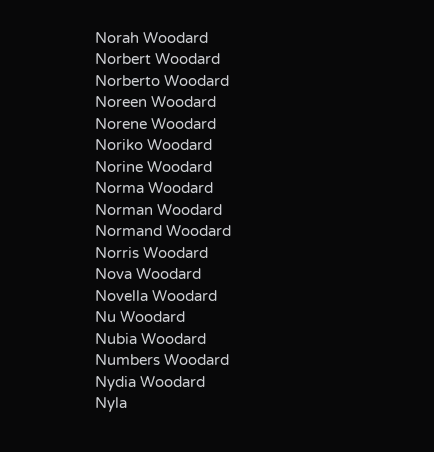Norah Woodard
Norbert Woodard
Norberto Woodard
Noreen Woodard
Norene Woodard
Noriko Woodard
Norine Woodard
Norma Woodard
Norman Woodard
Normand Woodard
Norris Woodard
Nova Woodard
Novella Woodard
Nu Woodard
Nubia Woodard
Numbers Woodard
Nydia Woodard
Nyla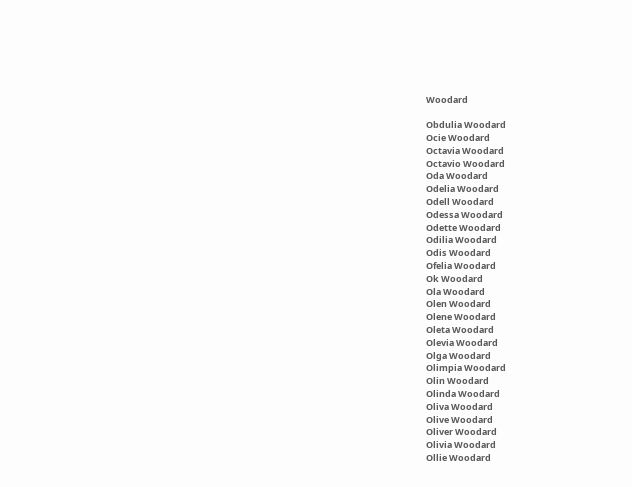Woodard

Obdulia Woodard
Ocie Woodard
Octavia Woodard
Octavio Woodard
Oda Woodard
Odelia Woodard
Odell Woodard
Odessa Woodard
Odette Woodard
Odilia Woodard
Odis Woodard
Ofelia Woodard
Ok Woodard
Ola Woodard
Olen Woodard
Olene Woodard
Oleta Woodard
Olevia Woodard
Olga Woodard
Olimpia Woodard
Olin Woodard
Olinda Woodard
Oliva Woodard
Olive Woodard
Oliver Woodard
Olivia Woodard
Ollie Woodard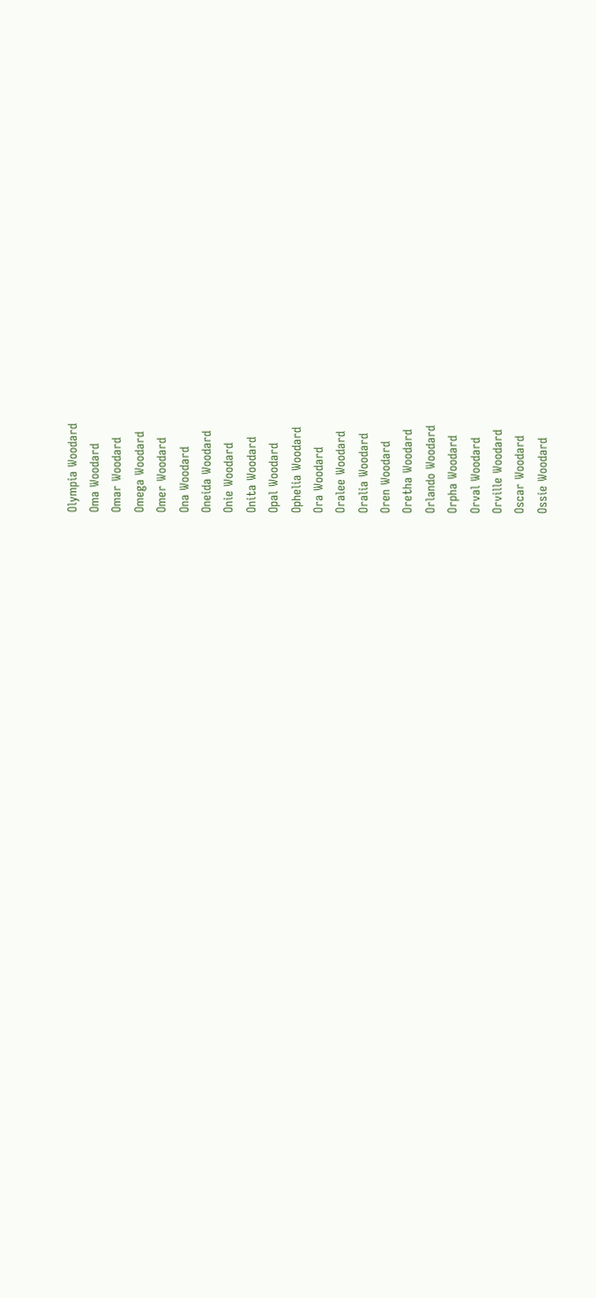Olympia Woodard
Oma Woodard
Omar Woodard
Omega Woodard
Omer Woodard
Ona Woodard
Oneida Woodard
Onie Woodard
Onita Woodard
Opal Woodard
Ophelia Woodard
Ora Woodard
Oralee Woodard
Oralia Woodard
Oren Woodard
Oretha Woodard
Orlando Woodard
Orpha Woodard
Orval Woodard
Orville Woodard
Oscar Woodard
Ossie Woodard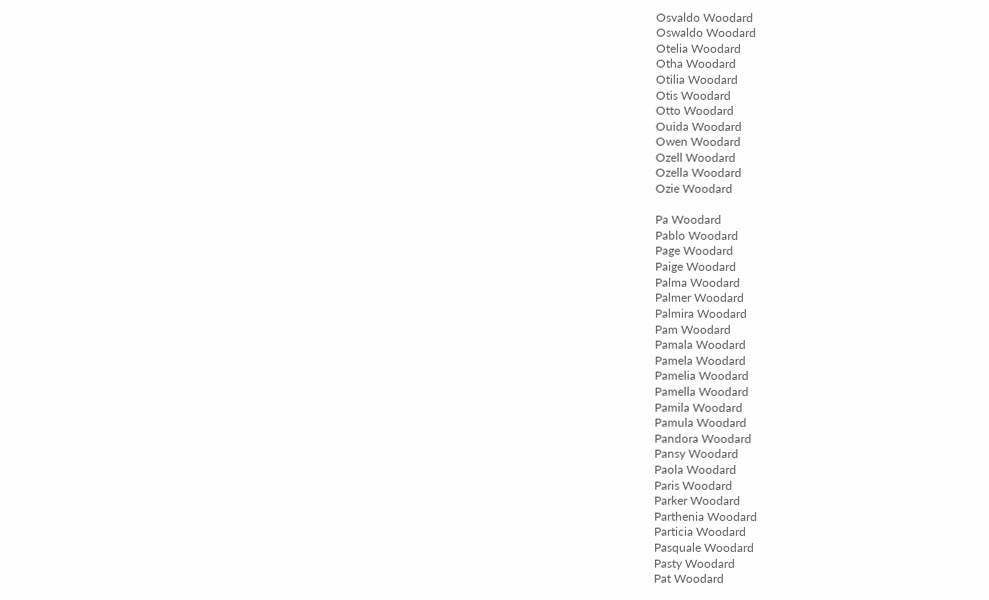Osvaldo Woodard
Oswaldo Woodard
Otelia Woodard
Otha Woodard
Otilia Woodard
Otis Woodard
Otto Woodard
Ouida Woodard
Owen Woodard
Ozell Woodard
Ozella Woodard
Ozie Woodard

Pa Woodard
Pablo Woodard
Page Woodard
Paige Woodard
Palma Woodard
Palmer Woodard
Palmira Woodard
Pam Woodard
Pamala Woodard
Pamela Woodard
Pamelia Woodard
Pamella Woodard
Pamila Woodard
Pamula Woodard
Pandora Woodard
Pansy Woodard
Paola Woodard
Paris Woodard
Parker Woodard
Parthenia Woodard
Particia Woodard
Pasquale Woodard
Pasty Woodard
Pat Woodard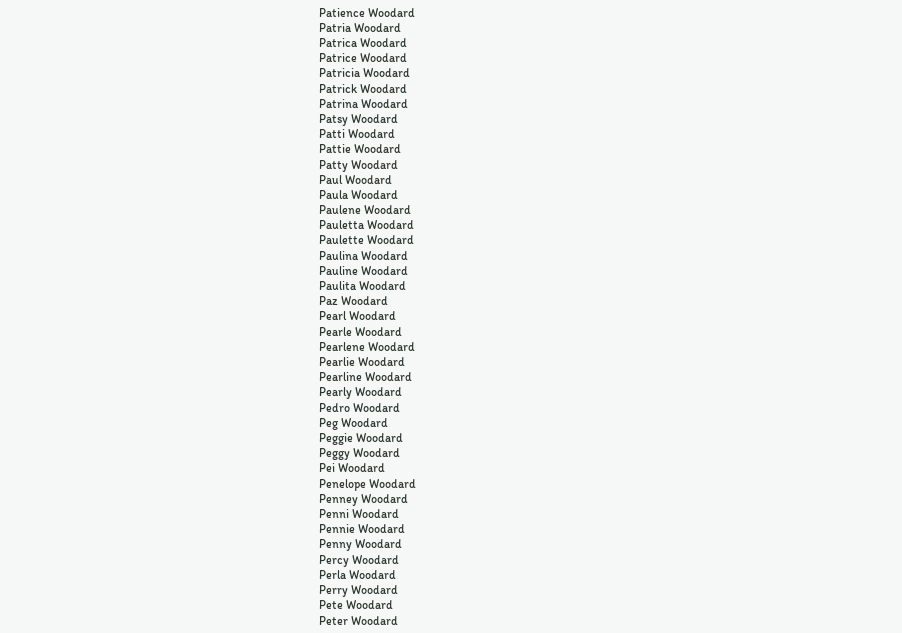Patience Woodard
Patria Woodard
Patrica Woodard
Patrice Woodard
Patricia Woodard
Patrick Woodard
Patrina Woodard
Patsy Woodard
Patti Woodard
Pattie Woodard
Patty Woodard
Paul Woodard
Paula Woodard
Paulene Woodard
Pauletta Woodard
Paulette Woodard
Paulina Woodard
Pauline Woodard
Paulita Woodard
Paz Woodard
Pearl Woodard
Pearle Woodard
Pearlene Woodard
Pearlie Woodard
Pearline Woodard
Pearly Woodard
Pedro Woodard
Peg Woodard
Peggie Woodard
Peggy Woodard
Pei Woodard
Penelope Woodard
Penney Woodard
Penni Woodard
Pennie Woodard
Penny Woodard
Percy Woodard
Perla Woodard
Perry Woodard
Pete Woodard
Peter Woodard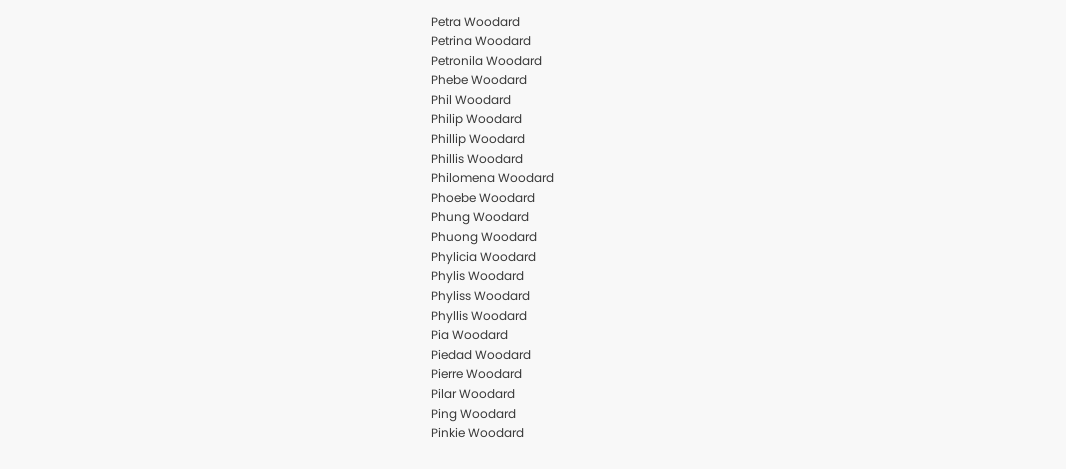Petra Woodard
Petrina Woodard
Petronila Woodard
Phebe Woodard
Phil Woodard
Philip Woodard
Phillip Woodard
Phillis Woodard
Philomena Woodard
Phoebe Woodard
Phung Woodard
Phuong Woodard
Phylicia Woodard
Phylis Woodard
Phyliss Woodard
Phyllis Woodard
Pia Woodard
Piedad Woodard
Pierre Woodard
Pilar Woodard
Ping Woodard
Pinkie Woodard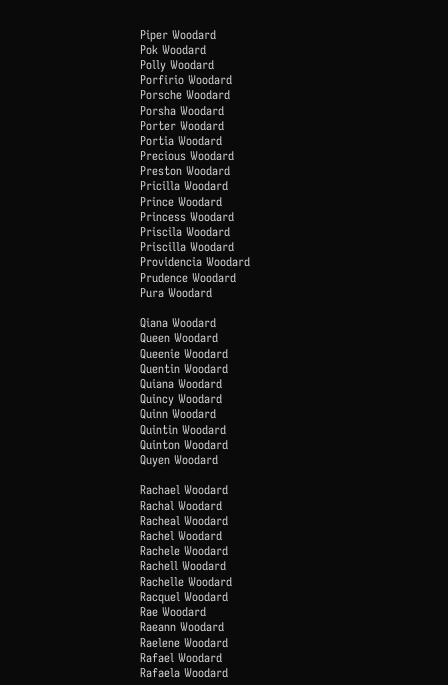Piper Woodard
Pok Woodard
Polly Woodard
Porfirio Woodard
Porsche Woodard
Porsha Woodard
Porter Woodard
Portia Woodard
Precious Woodard
Preston Woodard
Pricilla Woodard
Prince Woodard
Princess Woodard
Priscila Woodard
Priscilla Woodard
Providencia Woodard
Prudence Woodard
Pura Woodard

Qiana Woodard
Queen Woodard
Queenie Woodard
Quentin Woodard
Quiana Woodard
Quincy Woodard
Quinn Woodard
Quintin Woodard
Quinton Woodard
Quyen Woodard

Rachael Woodard
Rachal Woodard
Racheal Woodard
Rachel Woodard
Rachele Woodard
Rachell Woodard
Rachelle Woodard
Racquel Woodard
Rae Woodard
Raeann Woodard
Raelene Woodard
Rafael Woodard
Rafaela Woodard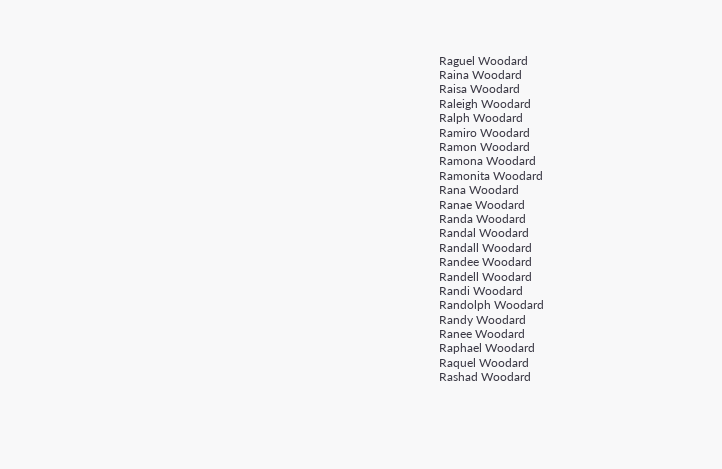Raguel Woodard
Raina Woodard
Raisa Woodard
Raleigh Woodard
Ralph Woodard
Ramiro Woodard
Ramon Woodard
Ramona Woodard
Ramonita Woodard
Rana Woodard
Ranae Woodard
Randa Woodard
Randal Woodard
Randall Woodard
Randee Woodard
Randell Woodard
Randi Woodard
Randolph Woodard
Randy Woodard
Ranee Woodard
Raphael Woodard
Raquel Woodard
Rashad Woodard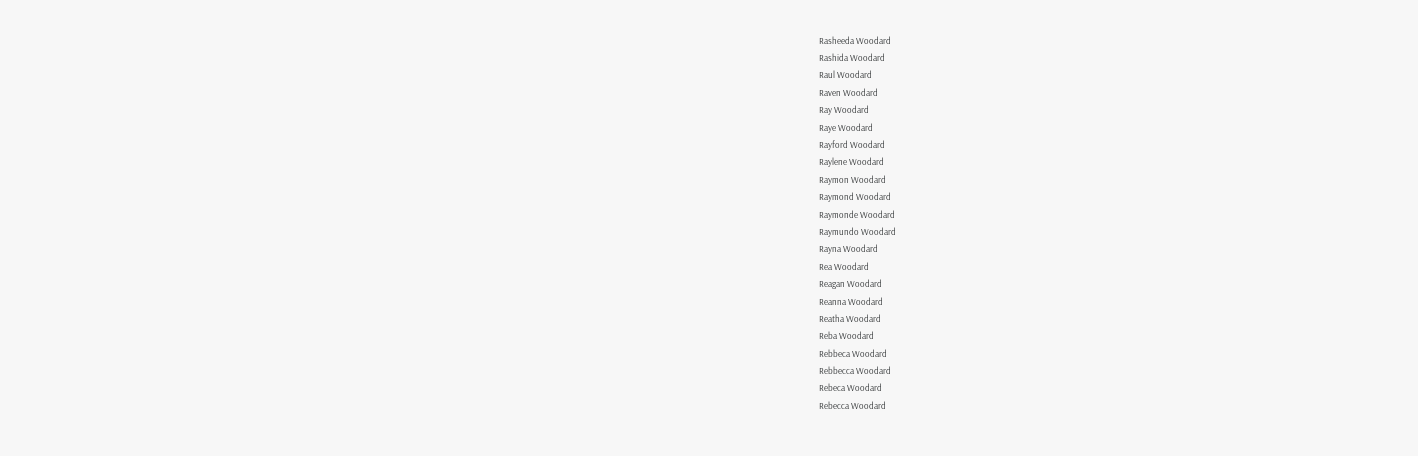Rasheeda Woodard
Rashida Woodard
Raul Woodard
Raven Woodard
Ray Woodard
Raye Woodard
Rayford Woodard
Raylene Woodard
Raymon Woodard
Raymond Woodard
Raymonde Woodard
Raymundo Woodard
Rayna Woodard
Rea Woodard
Reagan Woodard
Reanna Woodard
Reatha Woodard
Reba Woodard
Rebbeca Woodard
Rebbecca Woodard
Rebeca Woodard
Rebecca Woodard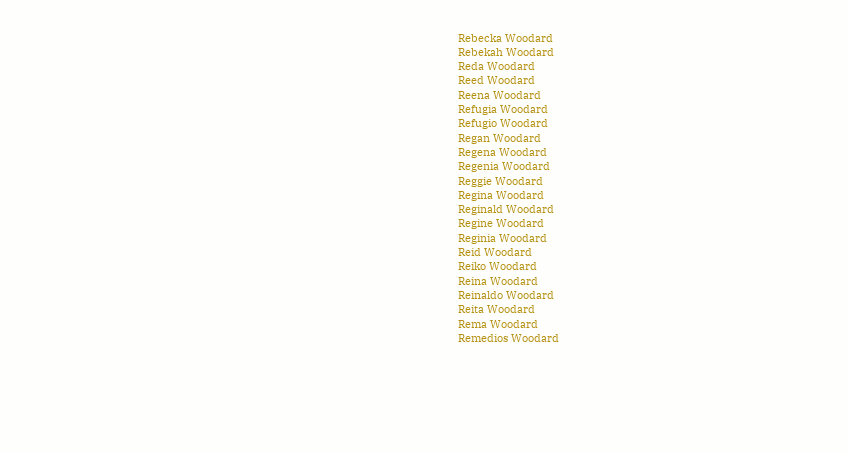Rebecka Woodard
Rebekah Woodard
Reda Woodard
Reed Woodard
Reena Woodard
Refugia Woodard
Refugio Woodard
Regan Woodard
Regena Woodard
Regenia Woodard
Reggie Woodard
Regina Woodard
Reginald Woodard
Regine Woodard
Reginia Woodard
Reid Woodard
Reiko Woodard
Reina Woodard
Reinaldo Woodard
Reita Woodard
Rema Woodard
Remedios Woodard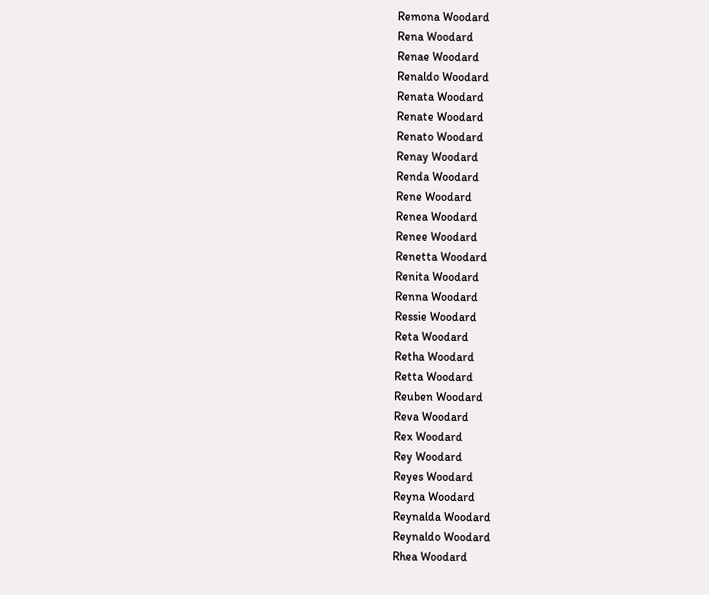Remona Woodard
Rena Woodard
Renae Woodard
Renaldo Woodard
Renata Woodard
Renate Woodard
Renato Woodard
Renay Woodard
Renda Woodard
Rene Woodard
Renea Woodard
Renee Woodard
Renetta Woodard
Renita Woodard
Renna Woodard
Ressie Woodard
Reta Woodard
Retha Woodard
Retta Woodard
Reuben Woodard
Reva Woodard
Rex Woodard
Rey Woodard
Reyes Woodard
Reyna Woodard
Reynalda Woodard
Reynaldo Woodard
Rhea Woodard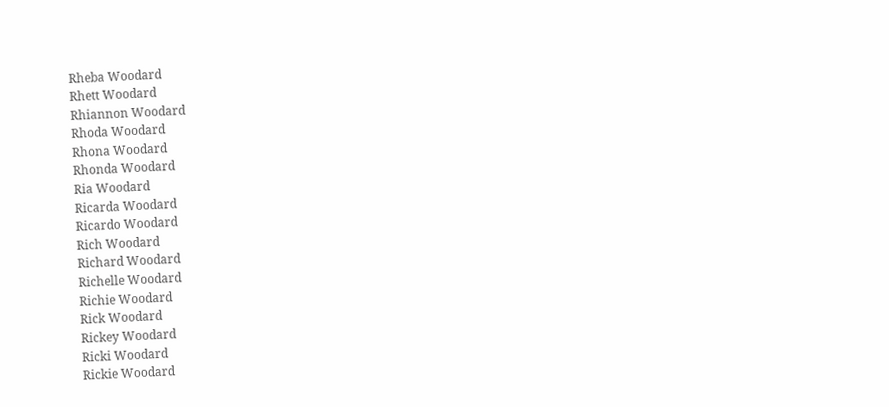Rheba Woodard
Rhett Woodard
Rhiannon Woodard
Rhoda Woodard
Rhona Woodard
Rhonda Woodard
Ria Woodard
Ricarda Woodard
Ricardo Woodard
Rich Woodard
Richard Woodard
Richelle Woodard
Richie Woodard
Rick Woodard
Rickey Woodard
Ricki Woodard
Rickie Woodard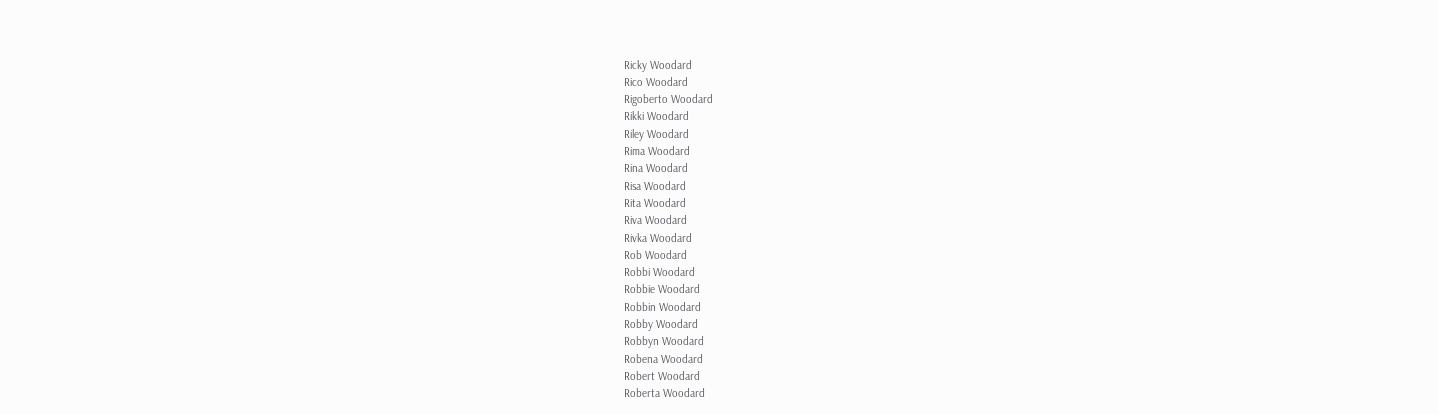Ricky Woodard
Rico Woodard
Rigoberto Woodard
Rikki Woodard
Riley Woodard
Rima Woodard
Rina Woodard
Risa Woodard
Rita Woodard
Riva Woodard
Rivka Woodard
Rob Woodard
Robbi Woodard
Robbie Woodard
Robbin Woodard
Robby Woodard
Robbyn Woodard
Robena Woodard
Robert Woodard
Roberta Woodard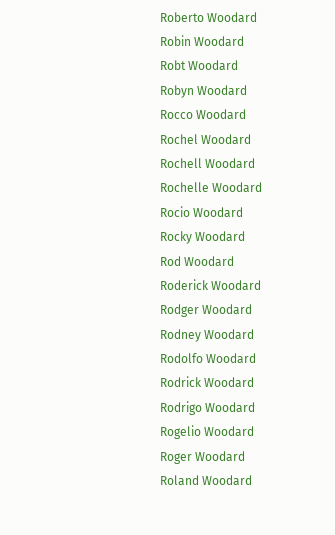Roberto Woodard
Robin Woodard
Robt Woodard
Robyn Woodard
Rocco Woodard
Rochel Woodard
Rochell Woodard
Rochelle Woodard
Rocio Woodard
Rocky Woodard
Rod Woodard
Roderick Woodard
Rodger Woodard
Rodney Woodard
Rodolfo Woodard
Rodrick Woodard
Rodrigo Woodard
Rogelio Woodard
Roger Woodard
Roland Woodard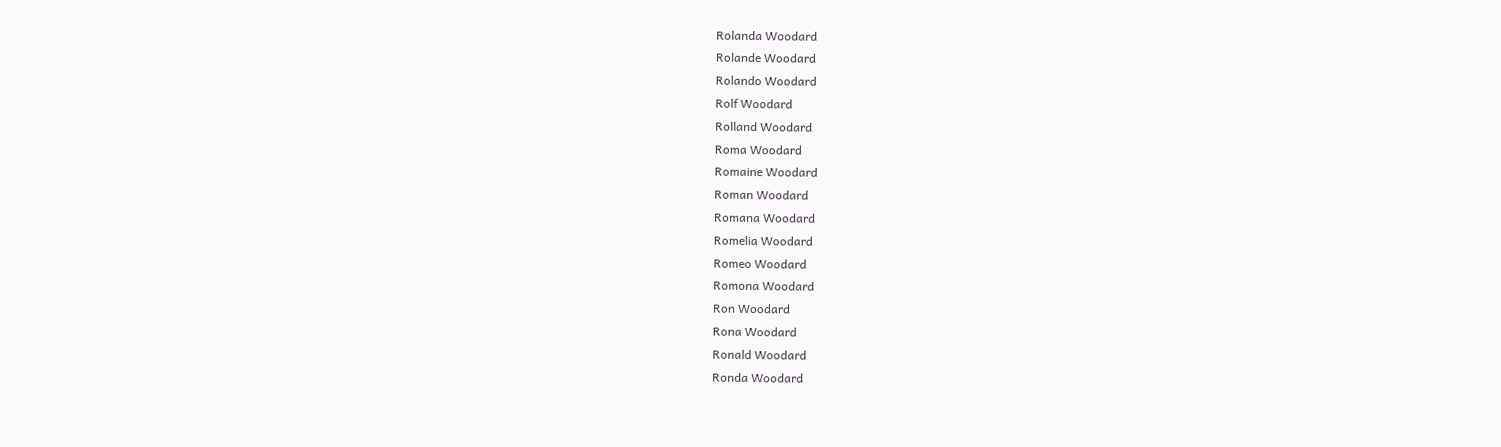Rolanda Woodard
Rolande Woodard
Rolando Woodard
Rolf Woodard
Rolland Woodard
Roma Woodard
Romaine Woodard
Roman Woodard
Romana Woodard
Romelia Woodard
Romeo Woodard
Romona Woodard
Ron Woodard
Rona Woodard
Ronald Woodard
Ronda Woodard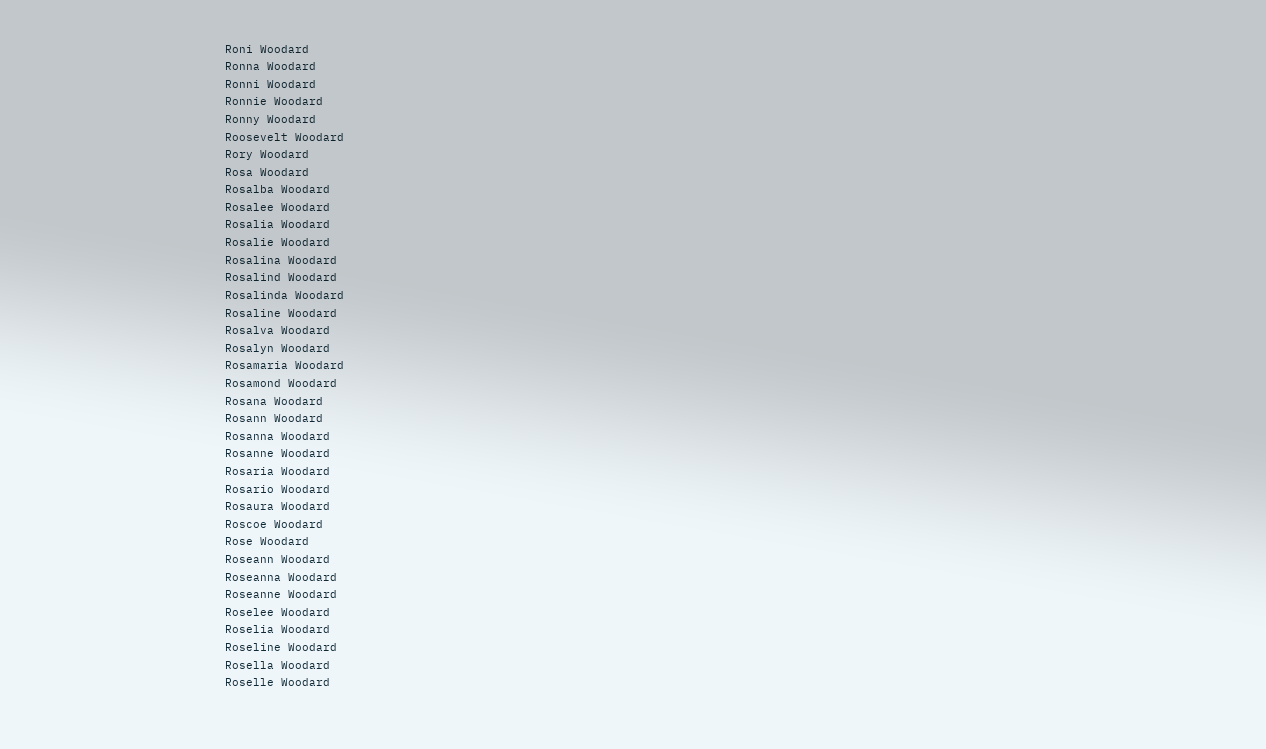Roni Woodard
Ronna Woodard
Ronni Woodard
Ronnie Woodard
Ronny Woodard
Roosevelt Woodard
Rory Woodard
Rosa Woodard
Rosalba Woodard
Rosalee Woodard
Rosalia Woodard
Rosalie Woodard
Rosalina Woodard
Rosalind Woodard
Rosalinda Woodard
Rosaline Woodard
Rosalva Woodard
Rosalyn Woodard
Rosamaria Woodard
Rosamond Woodard
Rosana Woodard
Rosann Woodard
Rosanna Woodard
Rosanne Woodard
Rosaria Woodard
Rosario Woodard
Rosaura Woodard
Roscoe Woodard
Rose Woodard
Roseann Woodard
Roseanna Woodard
Roseanne Woodard
Roselee Woodard
Roselia Woodard
Roseline Woodard
Rosella Woodard
Roselle Woodard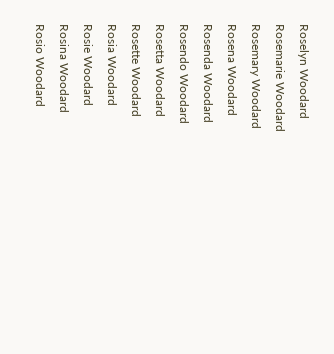Roselyn Woodard
Rosemarie Woodard
Rosemary Woodard
Rosena Woodard
Rosenda Woodard
Rosendo Woodard
Rosetta Woodard
Rosette Woodard
Rosia Woodard
Rosie Woodard
Rosina Woodard
Rosio Woodard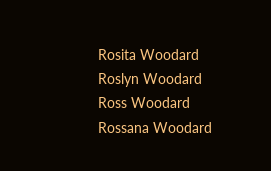Rosita Woodard
Roslyn Woodard
Ross Woodard
Rossana Woodard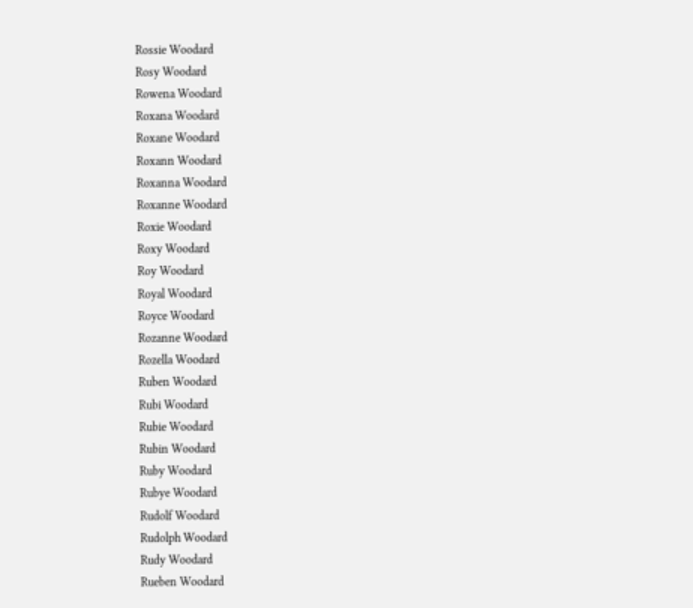Rossie Woodard
Rosy Woodard
Rowena Woodard
Roxana Woodard
Roxane Woodard
Roxann Woodard
Roxanna Woodard
Roxanne Woodard
Roxie Woodard
Roxy Woodard
Roy Woodard
Royal Woodard
Royce Woodard
Rozanne Woodard
Rozella Woodard
Ruben Woodard
Rubi Woodard
Rubie Woodard
Rubin Woodard
Ruby Woodard
Rubye Woodard
Rudolf Woodard
Rudolph Woodard
Rudy Woodard
Rueben Woodard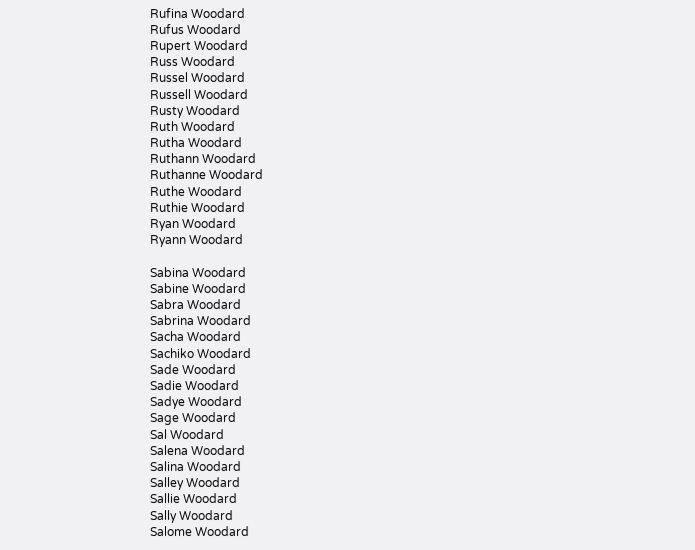Rufina Woodard
Rufus Woodard
Rupert Woodard
Russ Woodard
Russel Woodard
Russell Woodard
Rusty Woodard
Ruth Woodard
Rutha Woodard
Ruthann Woodard
Ruthanne Woodard
Ruthe Woodard
Ruthie Woodard
Ryan Woodard
Ryann Woodard

Sabina Woodard
Sabine Woodard
Sabra Woodard
Sabrina Woodard
Sacha Woodard
Sachiko Woodard
Sade Woodard
Sadie Woodard
Sadye Woodard
Sage Woodard
Sal Woodard
Salena Woodard
Salina Woodard
Salley Woodard
Sallie Woodard
Sally Woodard
Salome Woodard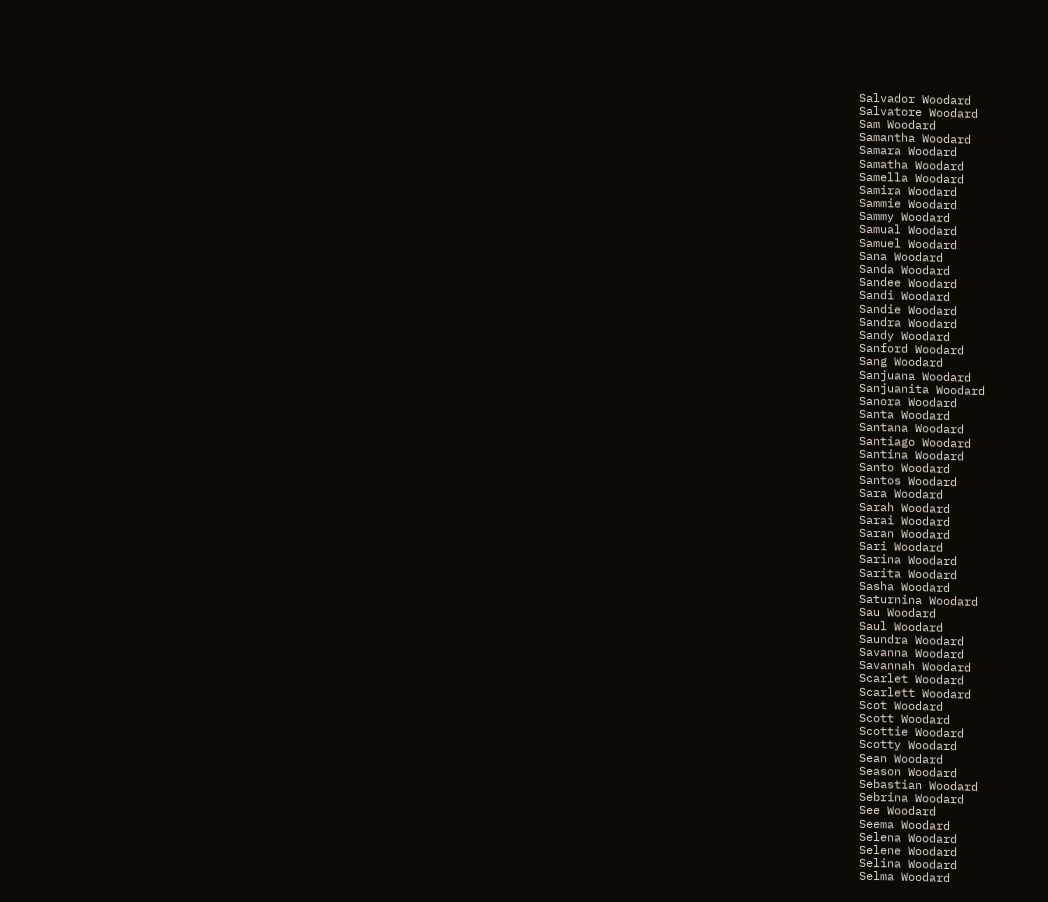Salvador Woodard
Salvatore Woodard
Sam Woodard
Samantha Woodard
Samara Woodard
Samatha Woodard
Samella Woodard
Samira Woodard
Sammie Woodard
Sammy Woodard
Samual Woodard
Samuel Woodard
Sana Woodard
Sanda Woodard
Sandee Woodard
Sandi Woodard
Sandie Woodard
Sandra Woodard
Sandy Woodard
Sanford Woodard
Sang Woodard
Sanjuana Woodard
Sanjuanita Woodard
Sanora Woodard
Santa Woodard
Santana Woodard
Santiago Woodard
Santina Woodard
Santo Woodard
Santos Woodard
Sara Woodard
Sarah Woodard
Sarai Woodard
Saran Woodard
Sari Woodard
Sarina Woodard
Sarita Woodard
Sasha Woodard
Saturnina Woodard
Sau Woodard
Saul Woodard
Saundra Woodard
Savanna Woodard
Savannah Woodard
Scarlet Woodard
Scarlett Woodard
Scot Woodard
Scott Woodard
Scottie Woodard
Scotty Woodard
Sean Woodard
Season Woodard
Sebastian Woodard
Sebrina Woodard
See Woodard
Seema Woodard
Selena Woodard
Selene Woodard
Selina Woodard
Selma Woodard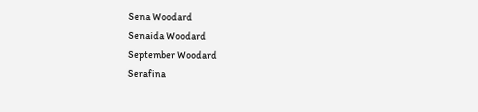Sena Woodard
Senaida Woodard
September Woodard
Serafina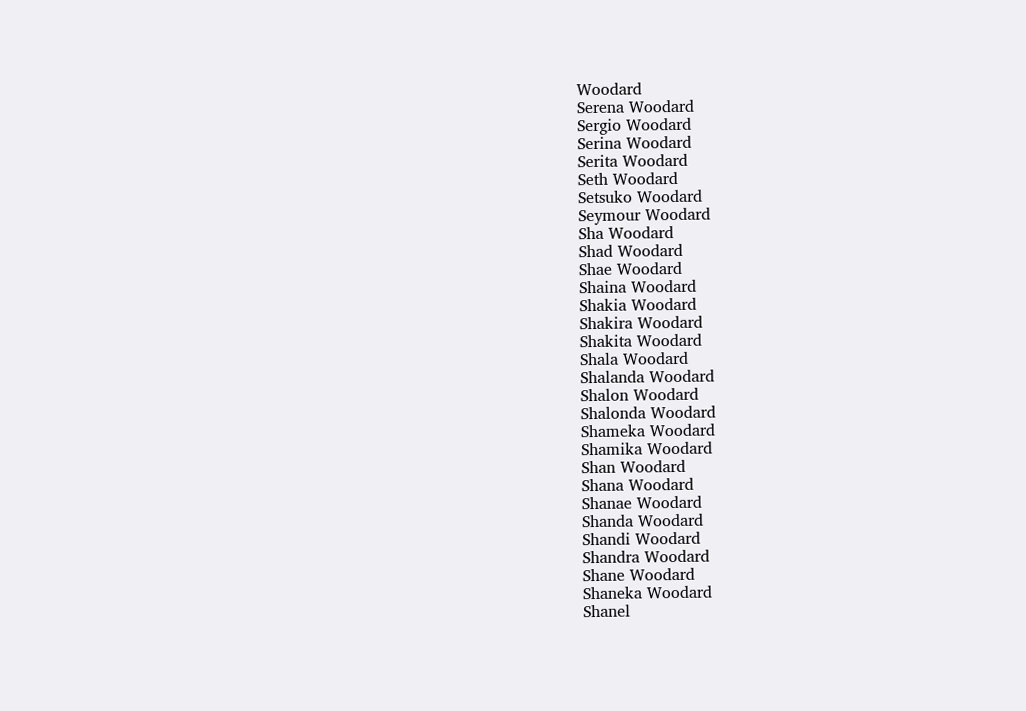Woodard
Serena Woodard
Sergio Woodard
Serina Woodard
Serita Woodard
Seth Woodard
Setsuko Woodard
Seymour Woodard
Sha Woodard
Shad Woodard
Shae Woodard
Shaina Woodard
Shakia Woodard
Shakira Woodard
Shakita Woodard
Shala Woodard
Shalanda Woodard
Shalon Woodard
Shalonda Woodard
Shameka Woodard
Shamika Woodard
Shan Woodard
Shana Woodard
Shanae Woodard
Shanda Woodard
Shandi Woodard
Shandra Woodard
Shane Woodard
Shaneka Woodard
Shanel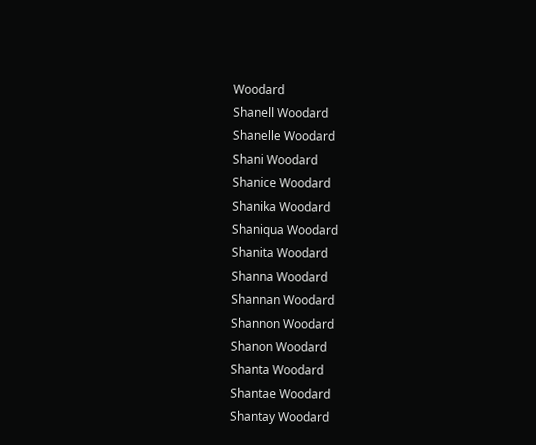Woodard
Shanell Woodard
Shanelle Woodard
Shani Woodard
Shanice Woodard
Shanika Woodard
Shaniqua Woodard
Shanita Woodard
Shanna Woodard
Shannan Woodard
Shannon Woodard
Shanon Woodard
Shanta Woodard
Shantae Woodard
Shantay Woodard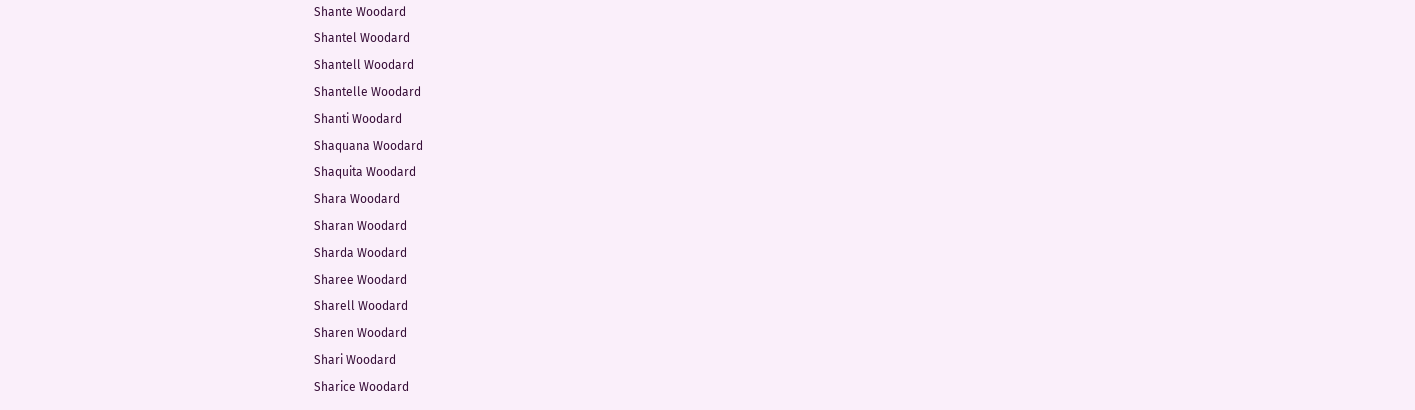Shante Woodard
Shantel Woodard
Shantell Woodard
Shantelle Woodard
Shanti Woodard
Shaquana Woodard
Shaquita Woodard
Shara Woodard
Sharan Woodard
Sharda Woodard
Sharee Woodard
Sharell Woodard
Sharen Woodard
Shari Woodard
Sharice Woodard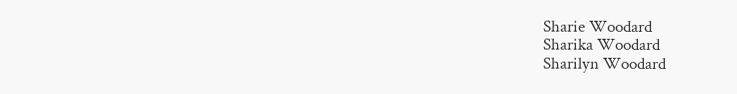Sharie Woodard
Sharika Woodard
Sharilyn Woodard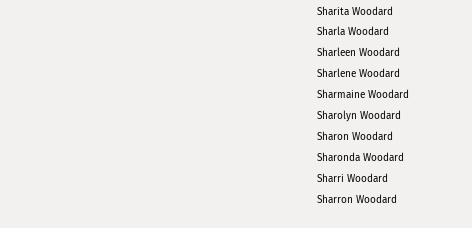Sharita Woodard
Sharla Woodard
Sharleen Woodard
Sharlene Woodard
Sharmaine Woodard
Sharolyn Woodard
Sharon Woodard
Sharonda Woodard
Sharri Woodard
Sharron Woodard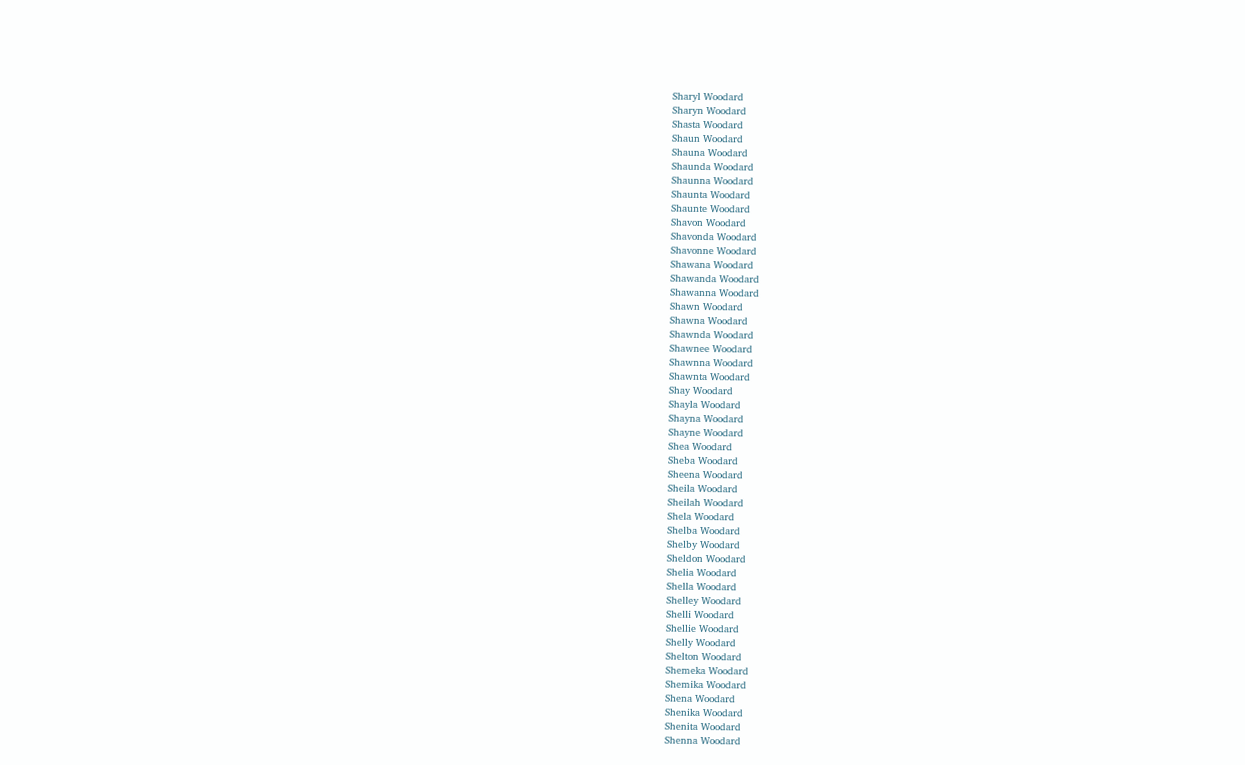Sharyl Woodard
Sharyn Woodard
Shasta Woodard
Shaun Woodard
Shauna Woodard
Shaunda Woodard
Shaunna Woodard
Shaunta Woodard
Shaunte Woodard
Shavon Woodard
Shavonda Woodard
Shavonne Woodard
Shawana Woodard
Shawanda Woodard
Shawanna Woodard
Shawn Woodard
Shawna Woodard
Shawnda Woodard
Shawnee Woodard
Shawnna Woodard
Shawnta Woodard
Shay Woodard
Shayla Woodard
Shayna Woodard
Shayne Woodard
Shea Woodard
Sheba Woodard
Sheena Woodard
Sheila Woodard
Sheilah Woodard
Shela Woodard
Shelba Woodard
Shelby Woodard
Sheldon Woodard
Shelia Woodard
Shella Woodard
Shelley Woodard
Shelli Woodard
Shellie Woodard
Shelly Woodard
Shelton Woodard
Shemeka Woodard
Shemika Woodard
Shena Woodard
Shenika Woodard
Shenita Woodard
Shenna Woodard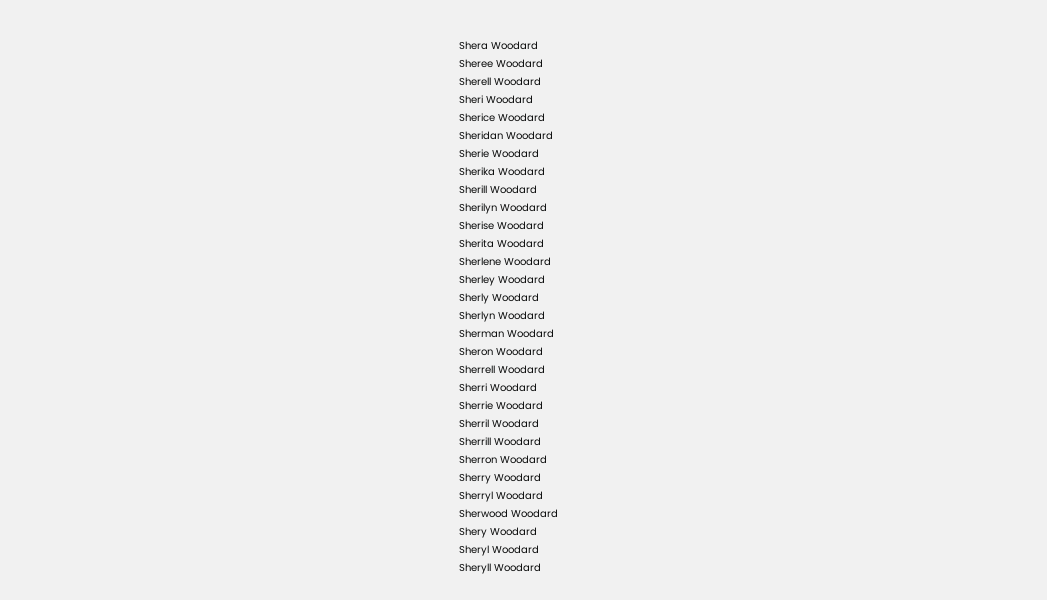Shera Woodard
Sheree Woodard
Sherell Woodard
Sheri Woodard
Sherice Woodard
Sheridan Woodard
Sherie Woodard
Sherika Woodard
Sherill Woodard
Sherilyn Woodard
Sherise Woodard
Sherita Woodard
Sherlene Woodard
Sherley Woodard
Sherly Woodard
Sherlyn Woodard
Sherman Woodard
Sheron Woodard
Sherrell Woodard
Sherri Woodard
Sherrie Woodard
Sherril Woodard
Sherrill Woodard
Sherron Woodard
Sherry Woodard
Sherryl Woodard
Sherwood Woodard
Shery Woodard
Sheryl Woodard
Sheryll Woodard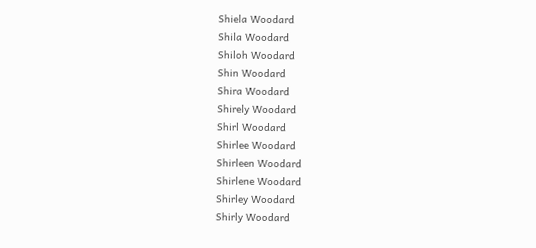Shiela Woodard
Shila Woodard
Shiloh Woodard
Shin Woodard
Shira Woodard
Shirely Woodard
Shirl Woodard
Shirlee Woodard
Shirleen Woodard
Shirlene Woodard
Shirley Woodard
Shirly Woodard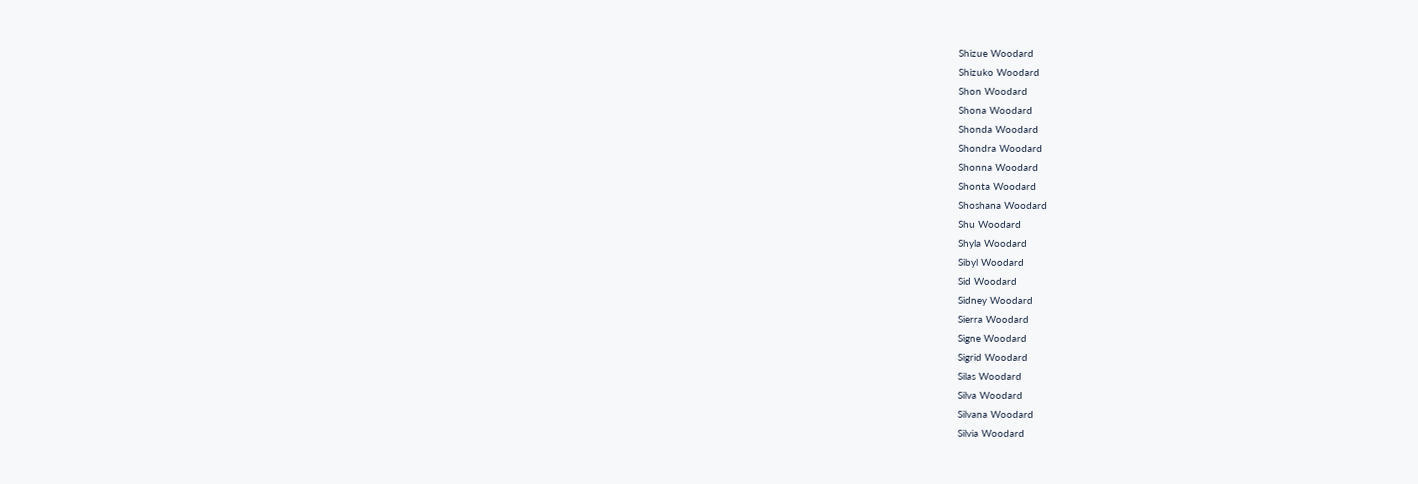Shizue Woodard
Shizuko Woodard
Shon Woodard
Shona Woodard
Shonda Woodard
Shondra Woodard
Shonna Woodard
Shonta Woodard
Shoshana Woodard
Shu Woodard
Shyla Woodard
Sibyl Woodard
Sid Woodard
Sidney Woodard
Sierra Woodard
Signe Woodard
Sigrid Woodard
Silas Woodard
Silva Woodard
Silvana Woodard
Silvia Woodard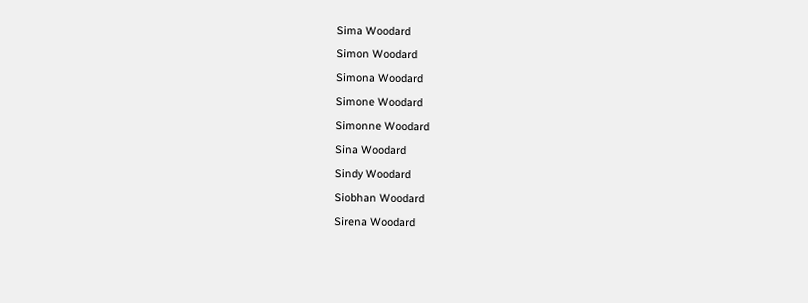Sima Woodard
Simon Woodard
Simona Woodard
Simone Woodard
Simonne Woodard
Sina Woodard
Sindy Woodard
Siobhan Woodard
Sirena Woodard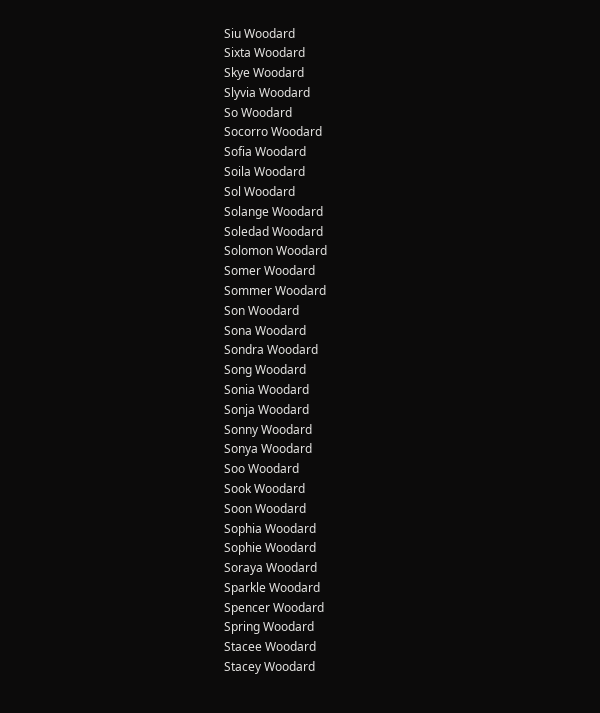Siu Woodard
Sixta Woodard
Skye Woodard
Slyvia Woodard
So Woodard
Socorro Woodard
Sofia Woodard
Soila Woodard
Sol Woodard
Solange Woodard
Soledad Woodard
Solomon Woodard
Somer Woodard
Sommer Woodard
Son Woodard
Sona Woodard
Sondra Woodard
Song Woodard
Sonia Woodard
Sonja Woodard
Sonny Woodard
Sonya Woodard
Soo Woodard
Sook Woodard
Soon Woodard
Sophia Woodard
Sophie Woodard
Soraya Woodard
Sparkle Woodard
Spencer Woodard
Spring Woodard
Stacee Woodard
Stacey Woodard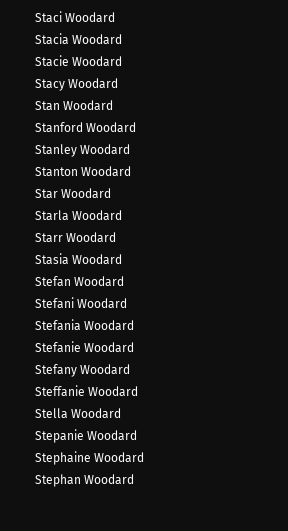Staci Woodard
Stacia Woodard
Stacie Woodard
Stacy Woodard
Stan Woodard
Stanford Woodard
Stanley Woodard
Stanton Woodard
Star Woodard
Starla Woodard
Starr Woodard
Stasia Woodard
Stefan Woodard
Stefani Woodard
Stefania Woodard
Stefanie Woodard
Stefany Woodard
Steffanie Woodard
Stella Woodard
Stepanie Woodard
Stephaine Woodard
Stephan Woodard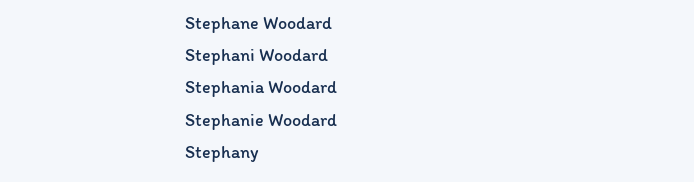Stephane Woodard
Stephani Woodard
Stephania Woodard
Stephanie Woodard
Stephany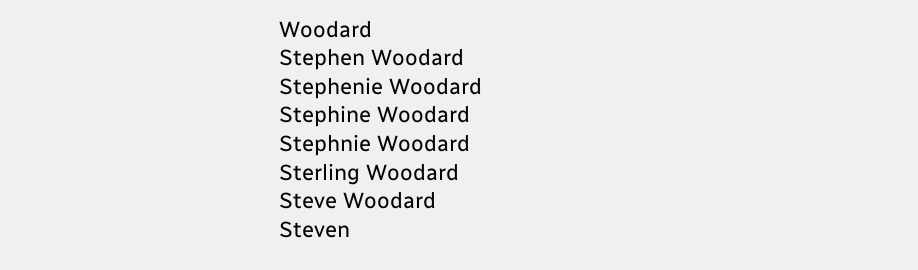Woodard
Stephen Woodard
Stephenie Woodard
Stephine Woodard
Stephnie Woodard
Sterling Woodard
Steve Woodard
Steven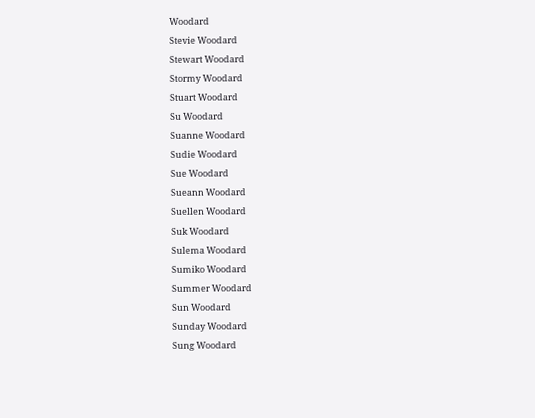Woodard
Stevie Woodard
Stewart Woodard
Stormy Woodard
Stuart Woodard
Su Woodard
Suanne Woodard
Sudie Woodard
Sue Woodard
Sueann Woodard
Suellen Woodard
Suk Woodard
Sulema Woodard
Sumiko Woodard
Summer Woodard
Sun Woodard
Sunday Woodard
Sung Woodard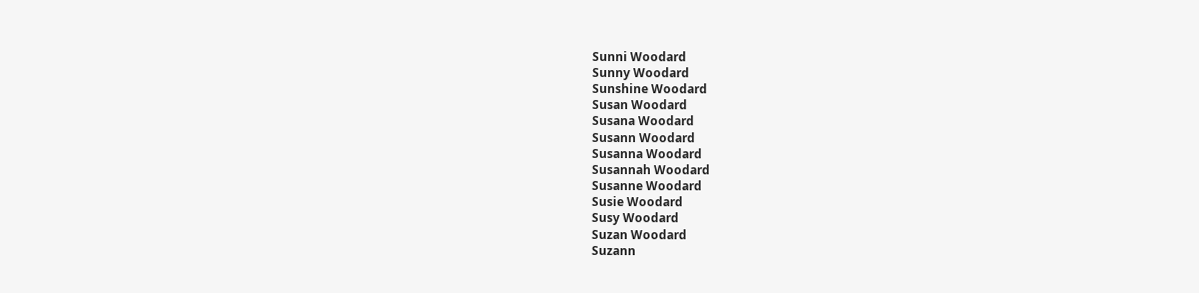Sunni Woodard
Sunny Woodard
Sunshine Woodard
Susan Woodard
Susana Woodard
Susann Woodard
Susanna Woodard
Susannah Woodard
Susanne Woodard
Susie Woodard
Susy Woodard
Suzan Woodard
Suzann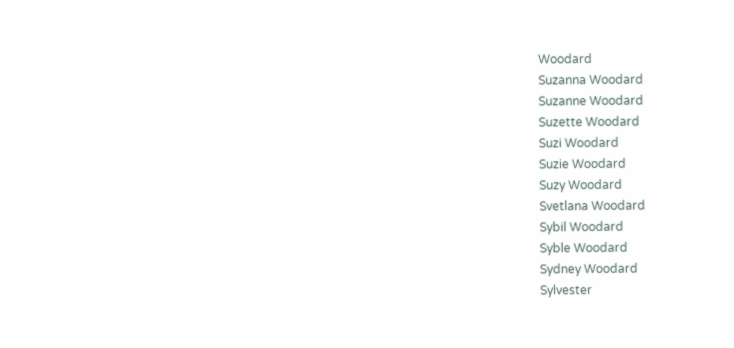Woodard
Suzanna Woodard
Suzanne Woodard
Suzette Woodard
Suzi Woodard
Suzie Woodard
Suzy Woodard
Svetlana Woodard
Sybil Woodard
Syble Woodard
Sydney Woodard
Sylvester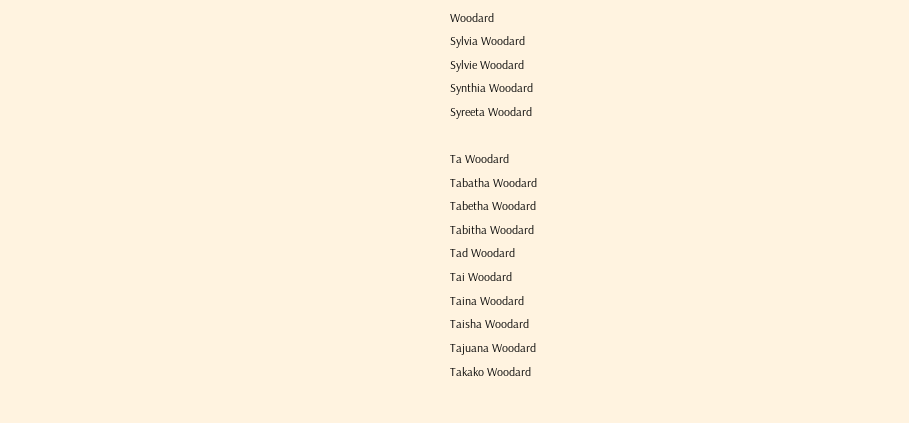Woodard
Sylvia Woodard
Sylvie Woodard
Synthia Woodard
Syreeta Woodard

Ta Woodard
Tabatha Woodard
Tabetha Woodard
Tabitha Woodard
Tad Woodard
Tai Woodard
Taina Woodard
Taisha Woodard
Tajuana Woodard
Takako Woodard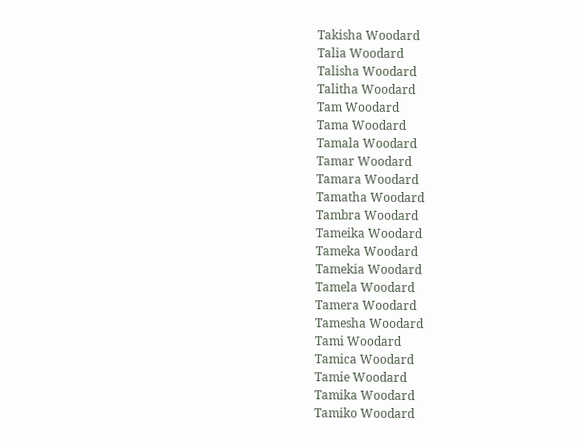Takisha Woodard
Talia Woodard
Talisha Woodard
Talitha Woodard
Tam Woodard
Tama Woodard
Tamala Woodard
Tamar Woodard
Tamara Woodard
Tamatha Woodard
Tambra Woodard
Tameika Woodard
Tameka Woodard
Tamekia Woodard
Tamela Woodard
Tamera Woodard
Tamesha Woodard
Tami Woodard
Tamica Woodard
Tamie Woodard
Tamika Woodard
Tamiko Woodard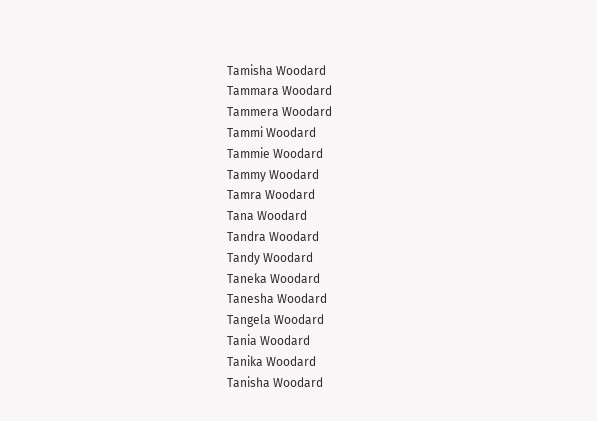Tamisha Woodard
Tammara Woodard
Tammera Woodard
Tammi Woodard
Tammie Woodard
Tammy Woodard
Tamra Woodard
Tana Woodard
Tandra Woodard
Tandy Woodard
Taneka Woodard
Tanesha Woodard
Tangela Woodard
Tania Woodard
Tanika Woodard
Tanisha Woodard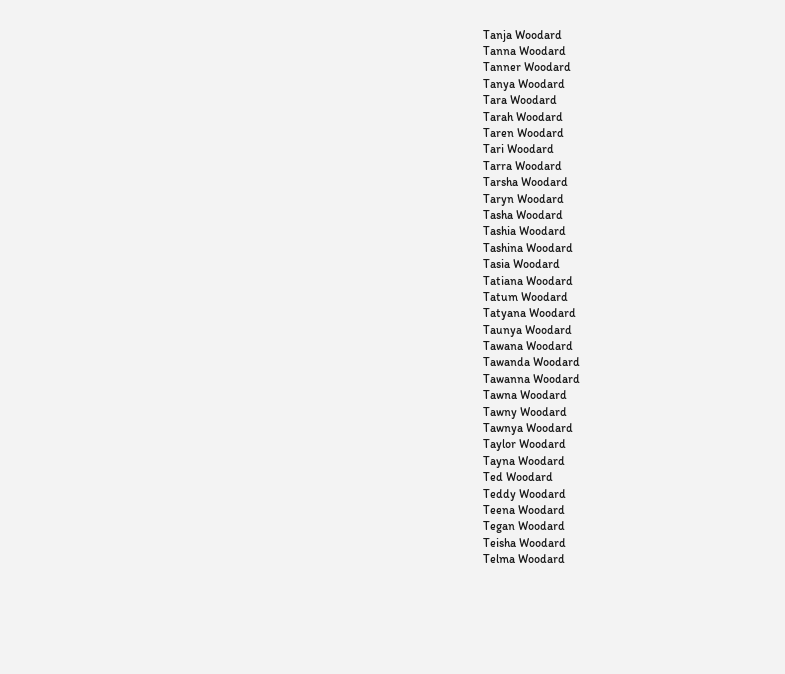Tanja Woodard
Tanna Woodard
Tanner Woodard
Tanya Woodard
Tara Woodard
Tarah Woodard
Taren Woodard
Tari Woodard
Tarra Woodard
Tarsha Woodard
Taryn Woodard
Tasha Woodard
Tashia Woodard
Tashina Woodard
Tasia Woodard
Tatiana Woodard
Tatum Woodard
Tatyana Woodard
Taunya Woodard
Tawana Woodard
Tawanda Woodard
Tawanna Woodard
Tawna Woodard
Tawny Woodard
Tawnya Woodard
Taylor Woodard
Tayna Woodard
Ted Woodard
Teddy Woodard
Teena Woodard
Tegan Woodard
Teisha Woodard
Telma Woodard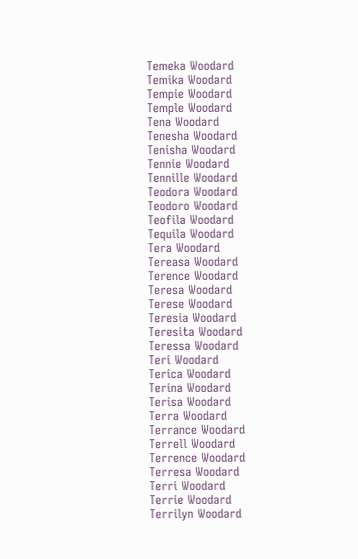Temeka Woodard
Temika Woodard
Tempie Woodard
Temple Woodard
Tena Woodard
Tenesha Woodard
Tenisha Woodard
Tennie Woodard
Tennille Woodard
Teodora Woodard
Teodoro Woodard
Teofila Woodard
Tequila Woodard
Tera Woodard
Tereasa Woodard
Terence Woodard
Teresa Woodard
Terese Woodard
Teresia Woodard
Teresita Woodard
Teressa Woodard
Teri Woodard
Terica Woodard
Terina Woodard
Terisa Woodard
Terra Woodard
Terrance Woodard
Terrell Woodard
Terrence Woodard
Terresa Woodard
Terri Woodard
Terrie Woodard
Terrilyn Woodard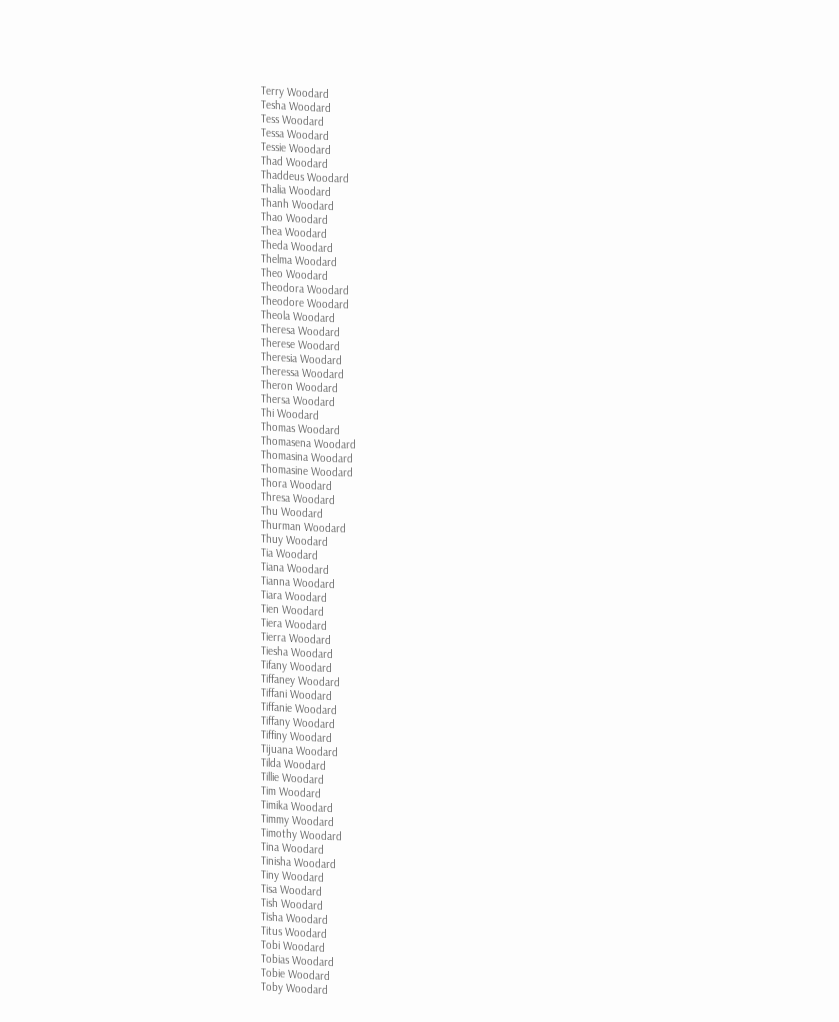Terry Woodard
Tesha Woodard
Tess Woodard
Tessa Woodard
Tessie Woodard
Thad Woodard
Thaddeus Woodard
Thalia Woodard
Thanh Woodard
Thao Woodard
Thea Woodard
Theda Woodard
Thelma Woodard
Theo Woodard
Theodora Woodard
Theodore Woodard
Theola Woodard
Theresa Woodard
Therese Woodard
Theresia Woodard
Theressa Woodard
Theron Woodard
Thersa Woodard
Thi Woodard
Thomas Woodard
Thomasena Woodard
Thomasina Woodard
Thomasine Woodard
Thora Woodard
Thresa Woodard
Thu Woodard
Thurman Woodard
Thuy Woodard
Tia Woodard
Tiana Woodard
Tianna Woodard
Tiara Woodard
Tien Woodard
Tiera Woodard
Tierra Woodard
Tiesha Woodard
Tifany Woodard
Tiffaney Woodard
Tiffani Woodard
Tiffanie Woodard
Tiffany Woodard
Tiffiny Woodard
Tijuana Woodard
Tilda Woodard
Tillie Woodard
Tim Woodard
Timika Woodard
Timmy Woodard
Timothy Woodard
Tina Woodard
Tinisha Woodard
Tiny Woodard
Tisa Woodard
Tish Woodard
Tisha Woodard
Titus Woodard
Tobi Woodard
Tobias Woodard
Tobie Woodard
Toby Woodard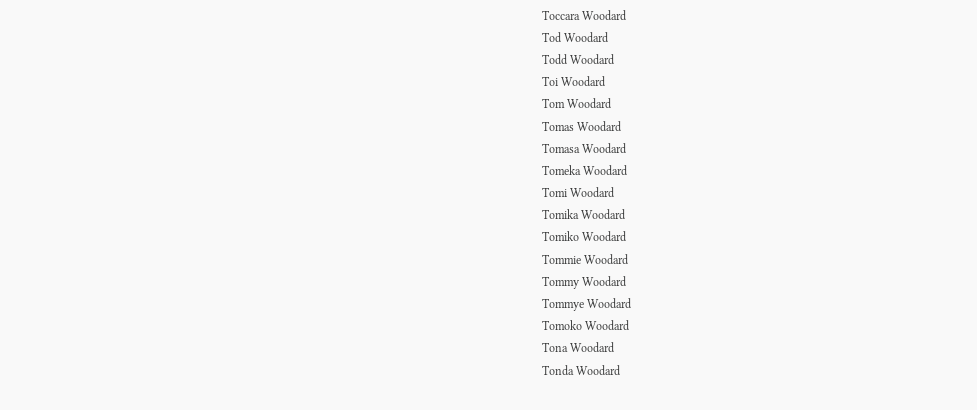Toccara Woodard
Tod Woodard
Todd Woodard
Toi Woodard
Tom Woodard
Tomas Woodard
Tomasa Woodard
Tomeka Woodard
Tomi Woodard
Tomika Woodard
Tomiko Woodard
Tommie Woodard
Tommy Woodard
Tommye Woodard
Tomoko Woodard
Tona Woodard
Tonda Woodard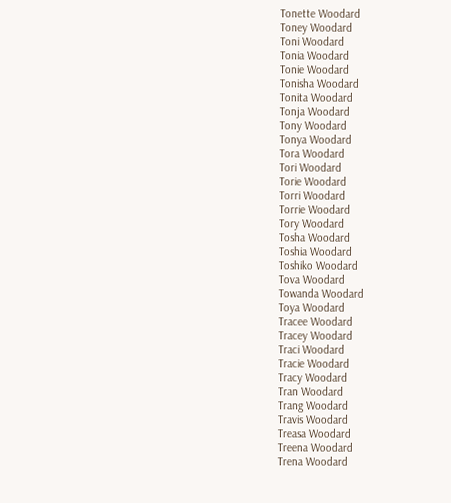Tonette Woodard
Toney Woodard
Toni Woodard
Tonia Woodard
Tonie Woodard
Tonisha Woodard
Tonita Woodard
Tonja Woodard
Tony Woodard
Tonya Woodard
Tora Woodard
Tori Woodard
Torie Woodard
Torri Woodard
Torrie Woodard
Tory Woodard
Tosha Woodard
Toshia Woodard
Toshiko Woodard
Tova Woodard
Towanda Woodard
Toya Woodard
Tracee Woodard
Tracey Woodard
Traci Woodard
Tracie Woodard
Tracy Woodard
Tran Woodard
Trang Woodard
Travis Woodard
Treasa Woodard
Treena Woodard
Trena Woodard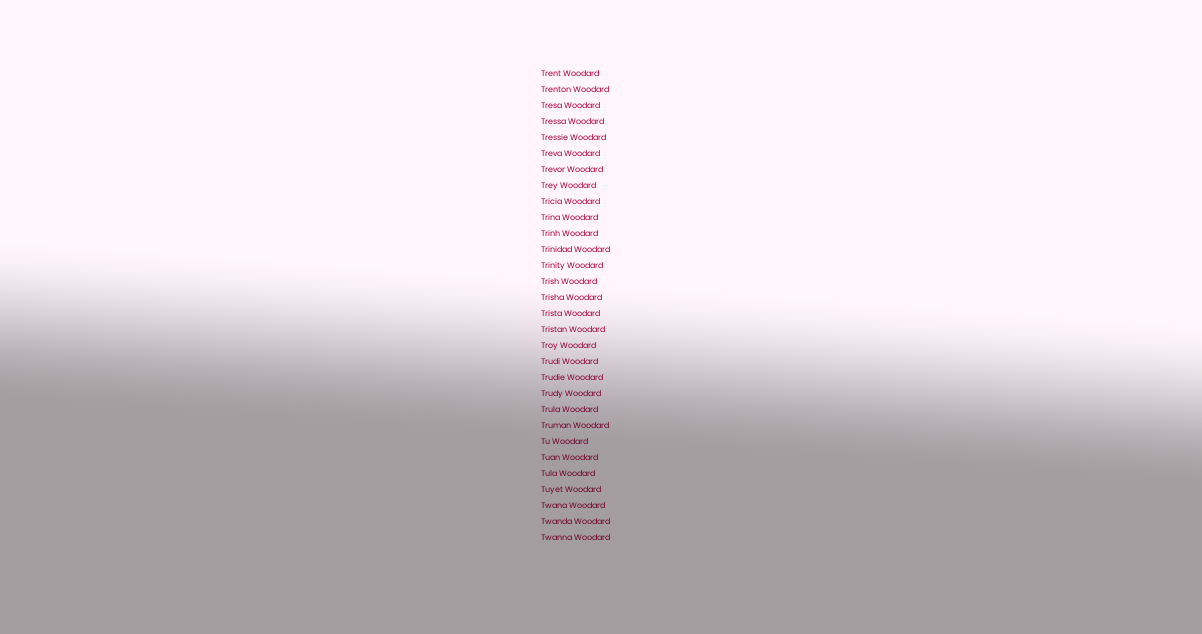Trent Woodard
Trenton Woodard
Tresa Woodard
Tressa Woodard
Tressie Woodard
Treva Woodard
Trevor Woodard
Trey Woodard
Tricia Woodard
Trina Woodard
Trinh Woodard
Trinidad Woodard
Trinity Woodard
Trish Woodard
Trisha Woodard
Trista Woodard
Tristan Woodard
Troy Woodard
Trudi Woodard
Trudie Woodard
Trudy Woodard
Trula Woodard
Truman Woodard
Tu Woodard
Tuan Woodard
Tula Woodard
Tuyet Woodard
Twana Woodard
Twanda Woodard
Twanna Woodard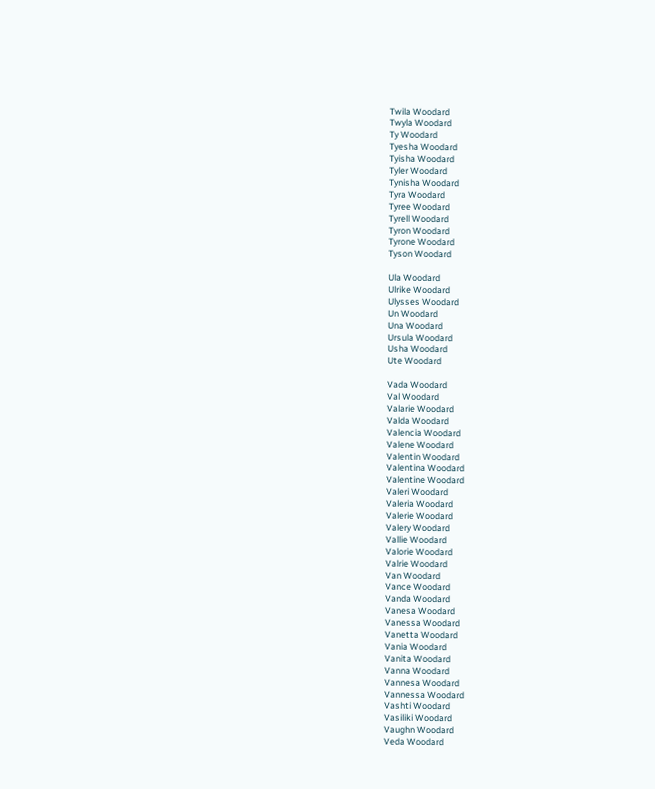Twila Woodard
Twyla Woodard
Ty Woodard
Tyesha Woodard
Tyisha Woodard
Tyler Woodard
Tynisha Woodard
Tyra Woodard
Tyree Woodard
Tyrell Woodard
Tyron Woodard
Tyrone Woodard
Tyson Woodard

Ula Woodard
Ulrike Woodard
Ulysses Woodard
Un Woodard
Una Woodard
Ursula Woodard
Usha Woodard
Ute Woodard

Vada Woodard
Val Woodard
Valarie Woodard
Valda Woodard
Valencia Woodard
Valene Woodard
Valentin Woodard
Valentina Woodard
Valentine Woodard
Valeri Woodard
Valeria Woodard
Valerie Woodard
Valery Woodard
Vallie Woodard
Valorie Woodard
Valrie Woodard
Van Woodard
Vance Woodard
Vanda Woodard
Vanesa Woodard
Vanessa Woodard
Vanetta Woodard
Vania Woodard
Vanita Woodard
Vanna Woodard
Vannesa Woodard
Vannessa Woodard
Vashti Woodard
Vasiliki Woodard
Vaughn Woodard
Veda Woodard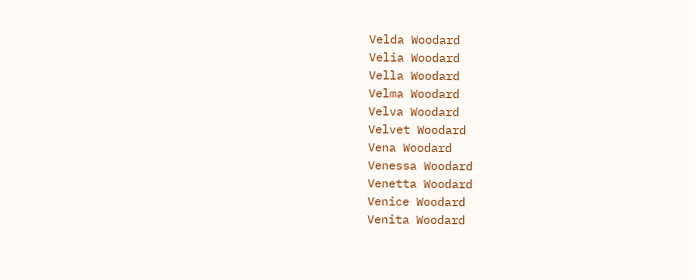Velda Woodard
Velia Woodard
Vella Woodard
Velma Woodard
Velva Woodard
Velvet Woodard
Vena Woodard
Venessa Woodard
Venetta Woodard
Venice Woodard
Venita Woodard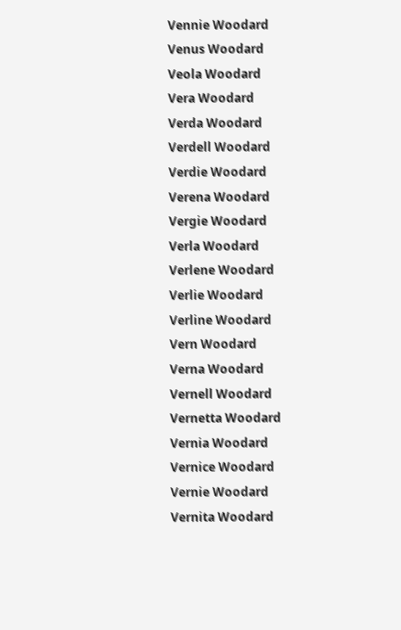Vennie Woodard
Venus Woodard
Veola Woodard
Vera Woodard
Verda Woodard
Verdell Woodard
Verdie Woodard
Verena Woodard
Vergie Woodard
Verla Woodard
Verlene Woodard
Verlie Woodard
Verline Woodard
Vern Woodard
Verna Woodard
Vernell Woodard
Vernetta Woodard
Vernia Woodard
Vernice Woodard
Vernie Woodard
Vernita Woodard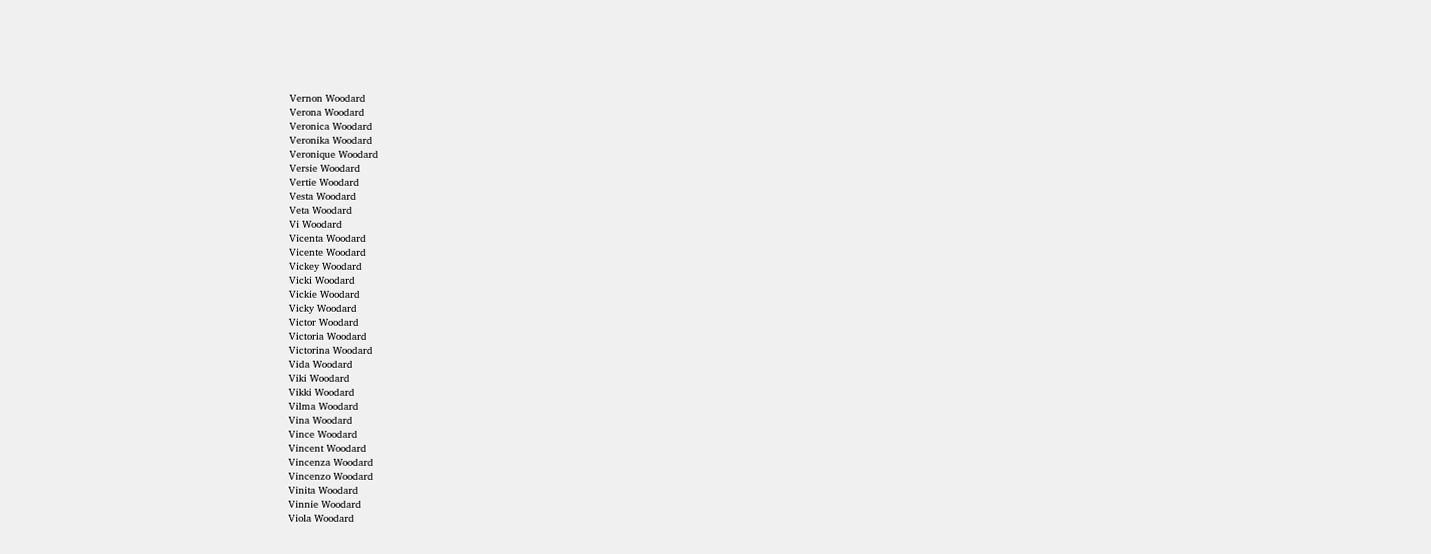Vernon Woodard
Verona Woodard
Veronica Woodard
Veronika Woodard
Veronique Woodard
Versie Woodard
Vertie Woodard
Vesta Woodard
Veta Woodard
Vi Woodard
Vicenta Woodard
Vicente Woodard
Vickey Woodard
Vicki Woodard
Vickie Woodard
Vicky Woodard
Victor Woodard
Victoria Woodard
Victorina Woodard
Vida Woodard
Viki Woodard
Vikki Woodard
Vilma Woodard
Vina Woodard
Vince Woodard
Vincent Woodard
Vincenza Woodard
Vincenzo Woodard
Vinita Woodard
Vinnie Woodard
Viola Woodard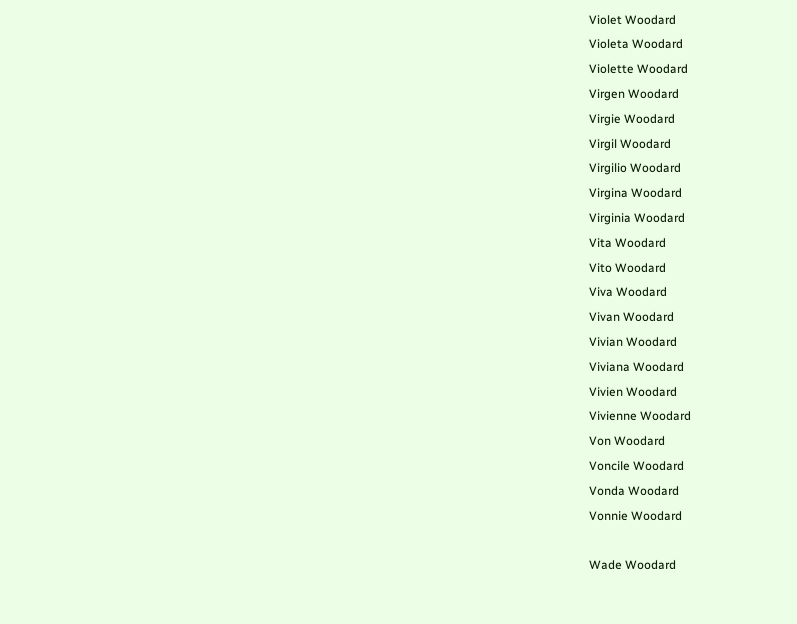Violet Woodard
Violeta Woodard
Violette Woodard
Virgen Woodard
Virgie Woodard
Virgil Woodard
Virgilio Woodard
Virgina Woodard
Virginia Woodard
Vita Woodard
Vito Woodard
Viva Woodard
Vivan Woodard
Vivian Woodard
Viviana Woodard
Vivien Woodard
Vivienne Woodard
Von Woodard
Voncile Woodard
Vonda Woodard
Vonnie Woodard

Wade Woodard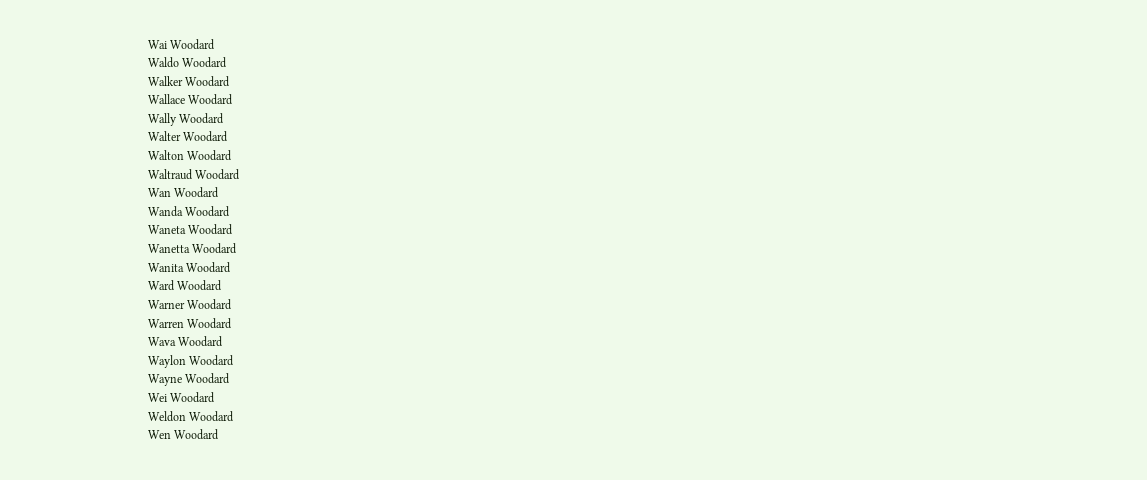Wai Woodard
Waldo Woodard
Walker Woodard
Wallace Woodard
Wally Woodard
Walter Woodard
Walton Woodard
Waltraud Woodard
Wan Woodard
Wanda Woodard
Waneta Woodard
Wanetta Woodard
Wanita Woodard
Ward Woodard
Warner Woodard
Warren Woodard
Wava Woodard
Waylon Woodard
Wayne Woodard
Wei Woodard
Weldon Woodard
Wen Woodard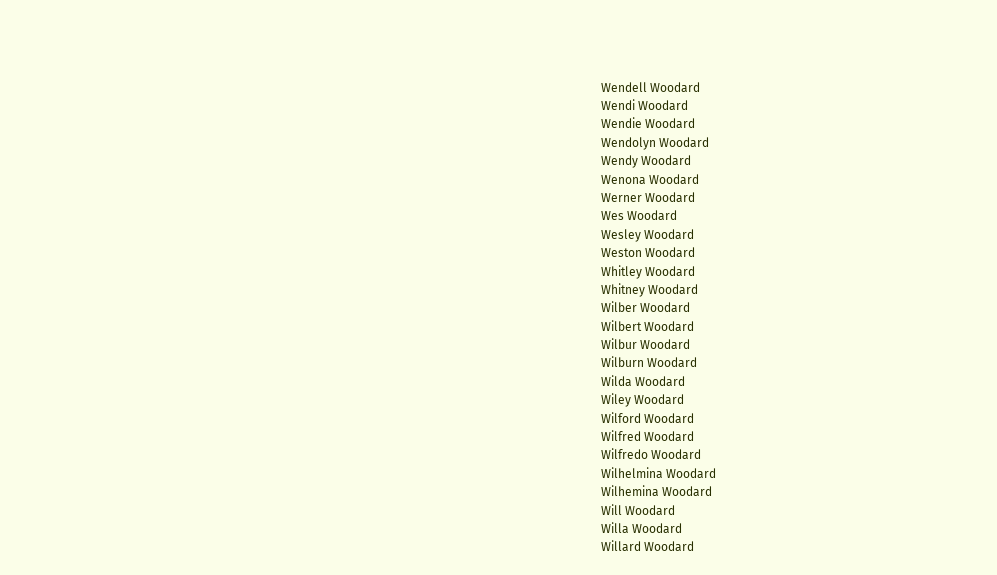Wendell Woodard
Wendi Woodard
Wendie Woodard
Wendolyn Woodard
Wendy Woodard
Wenona Woodard
Werner Woodard
Wes Woodard
Wesley Woodard
Weston Woodard
Whitley Woodard
Whitney Woodard
Wilber Woodard
Wilbert Woodard
Wilbur Woodard
Wilburn Woodard
Wilda Woodard
Wiley Woodard
Wilford Woodard
Wilfred Woodard
Wilfredo Woodard
Wilhelmina Woodard
Wilhemina Woodard
Will Woodard
Willa Woodard
Willard Woodard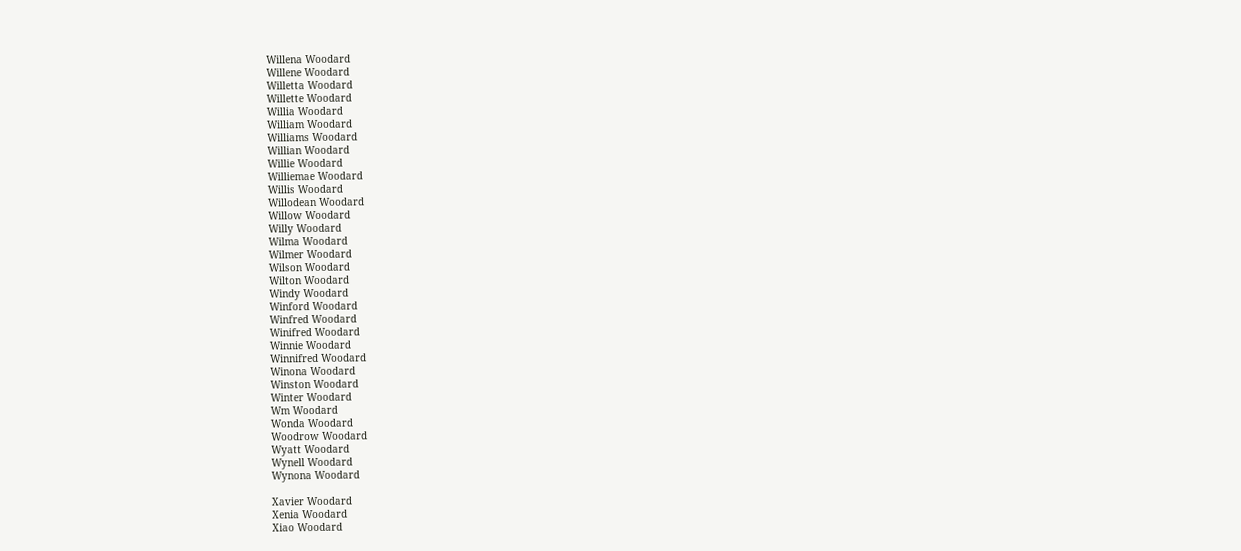Willena Woodard
Willene Woodard
Willetta Woodard
Willette Woodard
Willia Woodard
William Woodard
Williams Woodard
Willian Woodard
Willie Woodard
Williemae Woodard
Willis Woodard
Willodean Woodard
Willow Woodard
Willy Woodard
Wilma Woodard
Wilmer Woodard
Wilson Woodard
Wilton Woodard
Windy Woodard
Winford Woodard
Winfred Woodard
Winifred Woodard
Winnie Woodard
Winnifred Woodard
Winona Woodard
Winston Woodard
Winter Woodard
Wm Woodard
Wonda Woodard
Woodrow Woodard
Wyatt Woodard
Wynell Woodard
Wynona Woodard

Xavier Woodard
Xenia Woodard
Xiao Woodard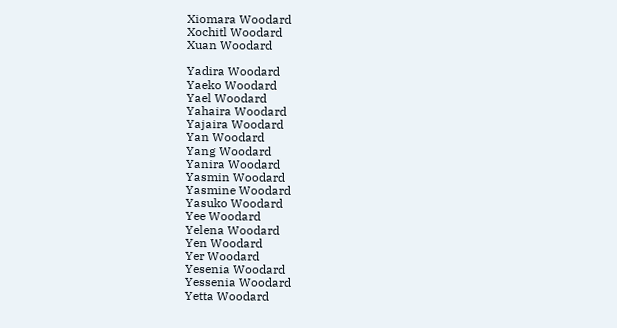Xiomara Woodard
Xochitl Woodard
Xuan Woodard

Yadira Woodard
Yaeko Woodard
Yael Woodard
Yahaira Woodard
Yajaira Woodard
Yan Woodard
Yang Woodard
Yanira Woodard
Yasmin Woodard
Yasmine Woodard
Yasuko Woodard
Yee Woodard
Yelena Woodard
Yen Woodard
Yer Woodard
Yesenia Woodard
Yessenia Woodard
Yetta Woodard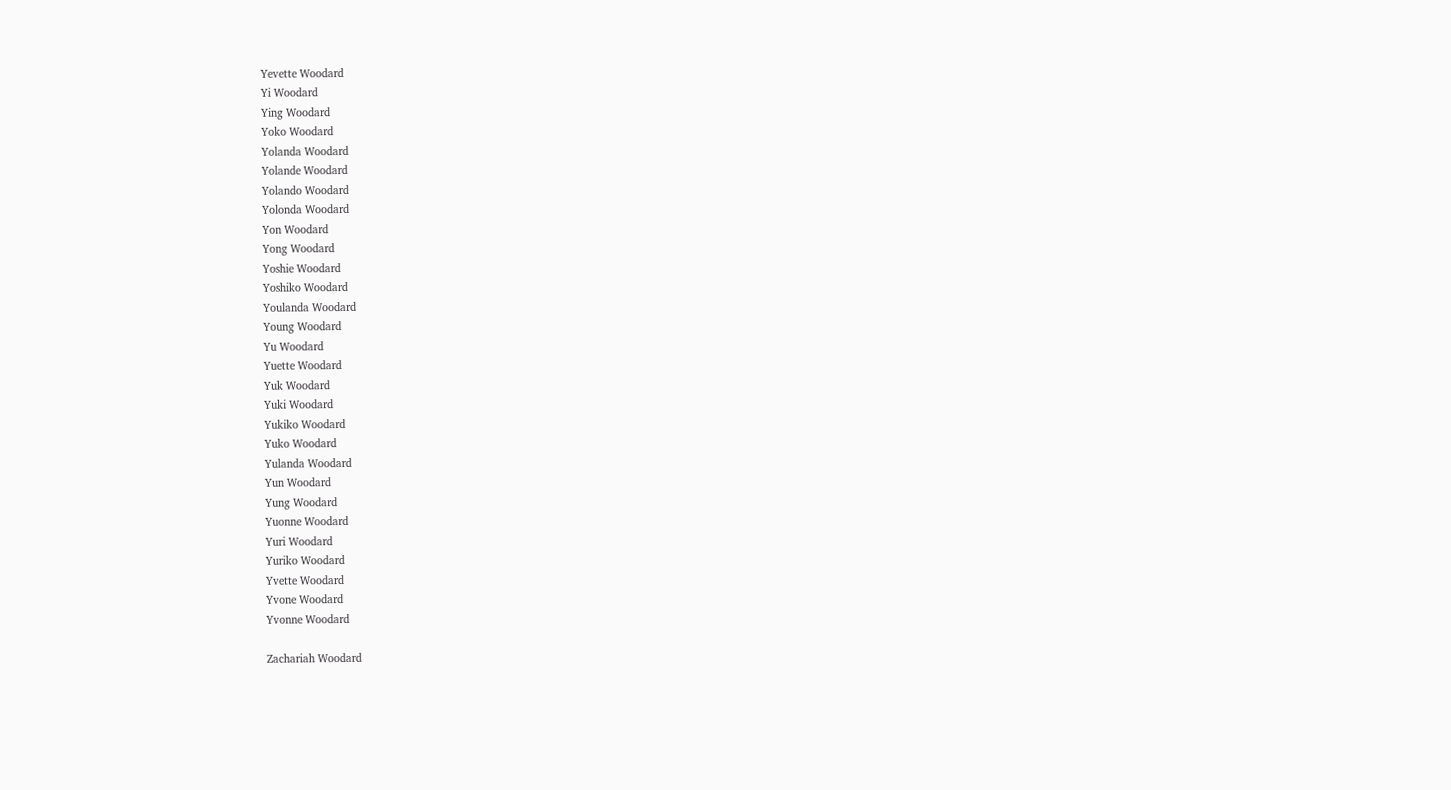Yevette Woodard
Yi Woodard
Ying Woodard
Yoko Woodard
Yolanda Woodard
Yolande Woodard
Yolando Woodard
Yolonda Woodard
Yon Woodard
Yong Woodard
Yoshie Woodard
Yoshiko Woodard
Youlanda Woodard
Young Woodard
Yu Woodard
Yuette Woodard
Yuk Woodard
Yuki Woodard
Yukiko Woodard
Yuko Woodard
Yulanda Woodard
Yun Woodard
Yung Woodard
Yuonne Woodard
Yuri Woodard
Yuriko Woodard
Yvette Woodard
Yvone Woodard
Yvonne Woodard

Zachariah Woodard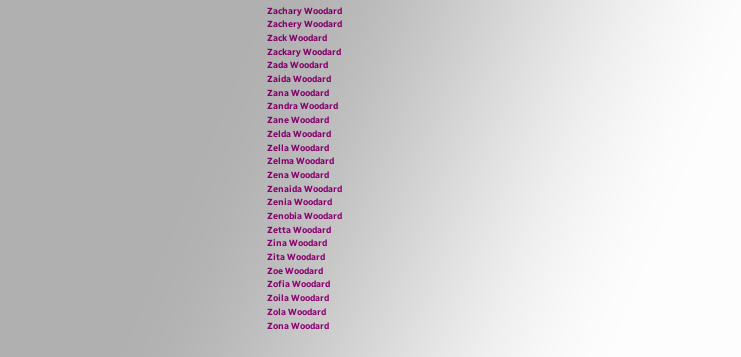Zachary Woodard
Zachery Woodard
Zack Woodard
Zackary Woodard
Zada Woodard
Zaida Woodard
Zana Woodard
Zandra Woodard
Zane Woodard
Zelda Woodard
Zella Woodard
Zelma Woodard
Zena Woodard
Zenaida Woodard
Zenia Woodard
Zenobia Woodard
Zetta Woodard
Zina Woodard
Zita Woodard
Zoe Woodard
Zofia Woodard
Zoila Woodard
Zola Woodard
Zona Woodard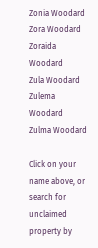Zonia Woodard
Zora Woodard
Zoraida Woodard
Zula Woodard
Zulema Woodard
Zulma Woodard

Click on your name above, or search for unclaimed property by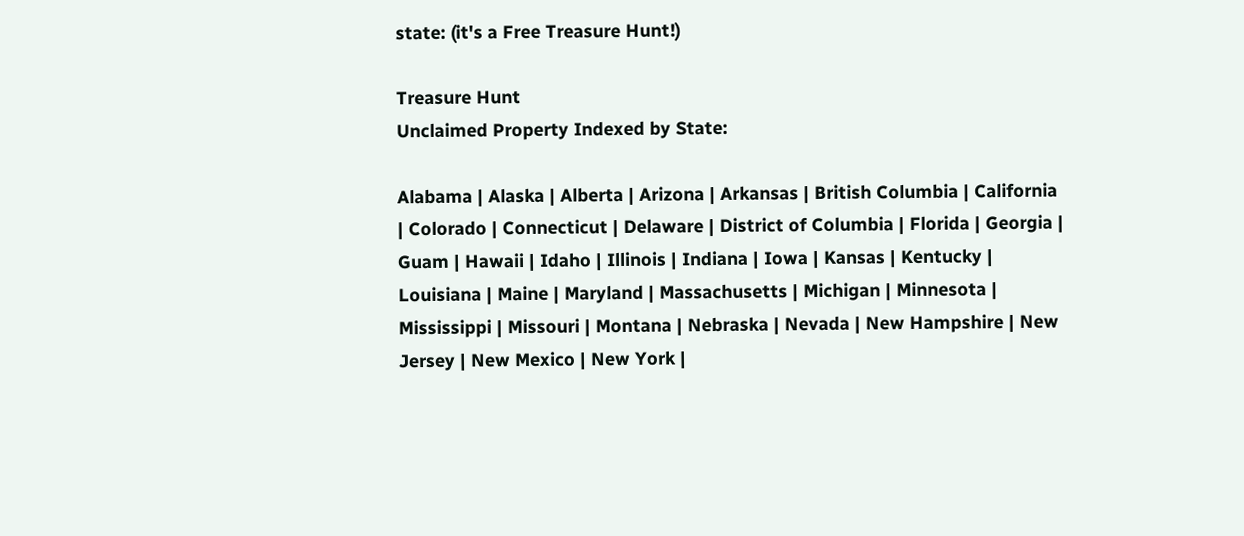state: (it's a Free Treasure Hunt!)

Treasure Hunt
Unclaimed Property Indexed by State:

Alabama | Alaska | Alberta | Arizona | Arkansas | British Columbia | California | Colorado | Connecticut | Delaware | District of Columbia | Florida | Georgia | Guam | Hawaii | Idaho | Illinois | Indiana | Iowa | Kansas | Kentucky | Louisiana | Maine | Maryland | Massachusetts | Michigan | Minnesota | Mississippi | Missouri | Montana | Nebraska | Nevada | New Hampshire | New Jersey | New Mexico | New York |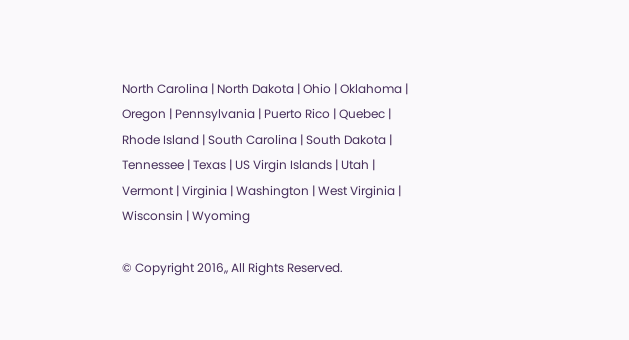North Carolina | North Dakota | Ohio | Oklahoma | Oregon | Pennsylvania | Puerto Rico | Quebec | Rhode Island | South Carolina | South Dakota | Tennessee | Texas | US Virgin Islands | Utah | Vermont | Virginia | Washington | West Virginia | Wisconsin | Wyoming

© Copyright 2016,, All Rights Reserved.